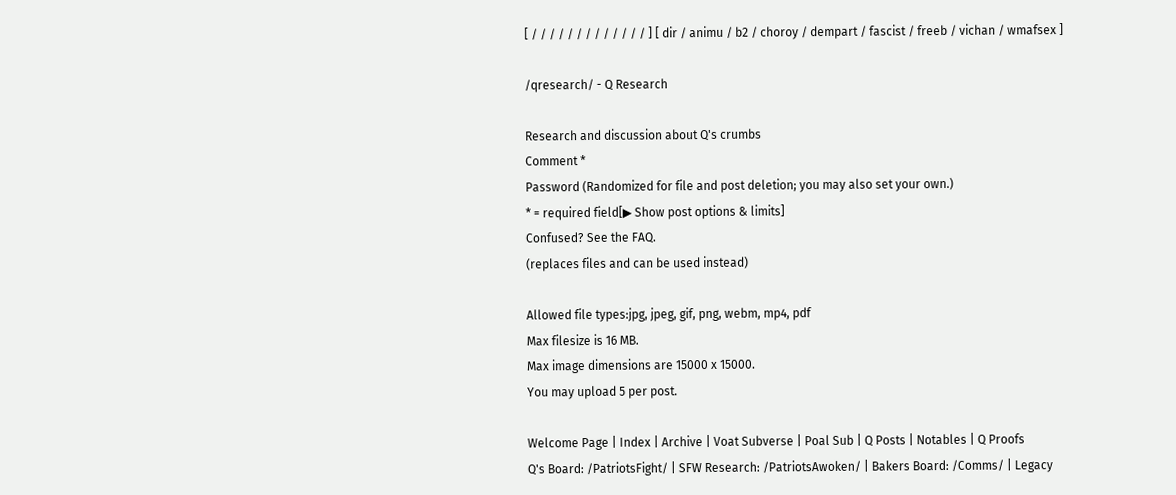[ / / / / / / / / / / / / / ] [ dir / animu / b2 / choroy / dempart / fascist / freeb / vichan / wmafsex ]

/qresearch/ - Q Research

Research and discussion about Q's crumbs
Comment *
Password (Randomized for file and post deletion; you may also set your own.)
* = required field[▶ Show post options & limits]
Confused? See the FAQ.
(replaces files and can be used instead)

Allowed file types:jpg, jpeg, gif, png, webm, mp4, pdf
Max filesize is 16 MB.
Max image dimensions are 15000 x 15000.
You may upload 5 per post.

Welcome Page | Index | Archive | Voat Subverse | Poal Sub | Q Posts | Notables | Q Proofs
Q's Board: /PatriotsFight/ | SFW Research: /PatriotsAwoken/ | Bakers Board: /Comms/ | Legacy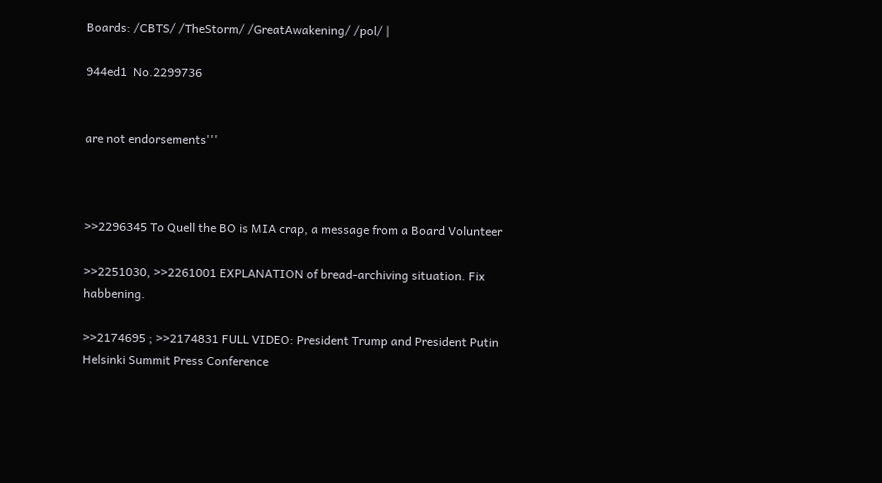Boards: /CBTS/ /TheStorm/ /GreatAwakening/ /pol/ |

944ed1  No.2299736


are not endorsements'''



>>2296345 To Quell the BO is MIA crap, a message from a Board Volunteer

>>2251030, >>2261001 EXPLANATION of bread-archiving situation. Fix habbening.

>>2174695 ; >>2174831 FULL VIDEO: President Trump and President Putin Helsinki Summit Press Conference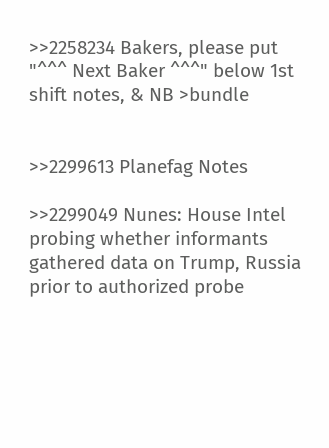>>2258234 Bakers, please put "^^^ Next Baker ^^^" below 1st shift notes, & NB >bundle


>>2299613 Planefag Notes

>>2299049 Nunes: House Intel probing whether informants gathered data on Trump, Russia prior to authorized probe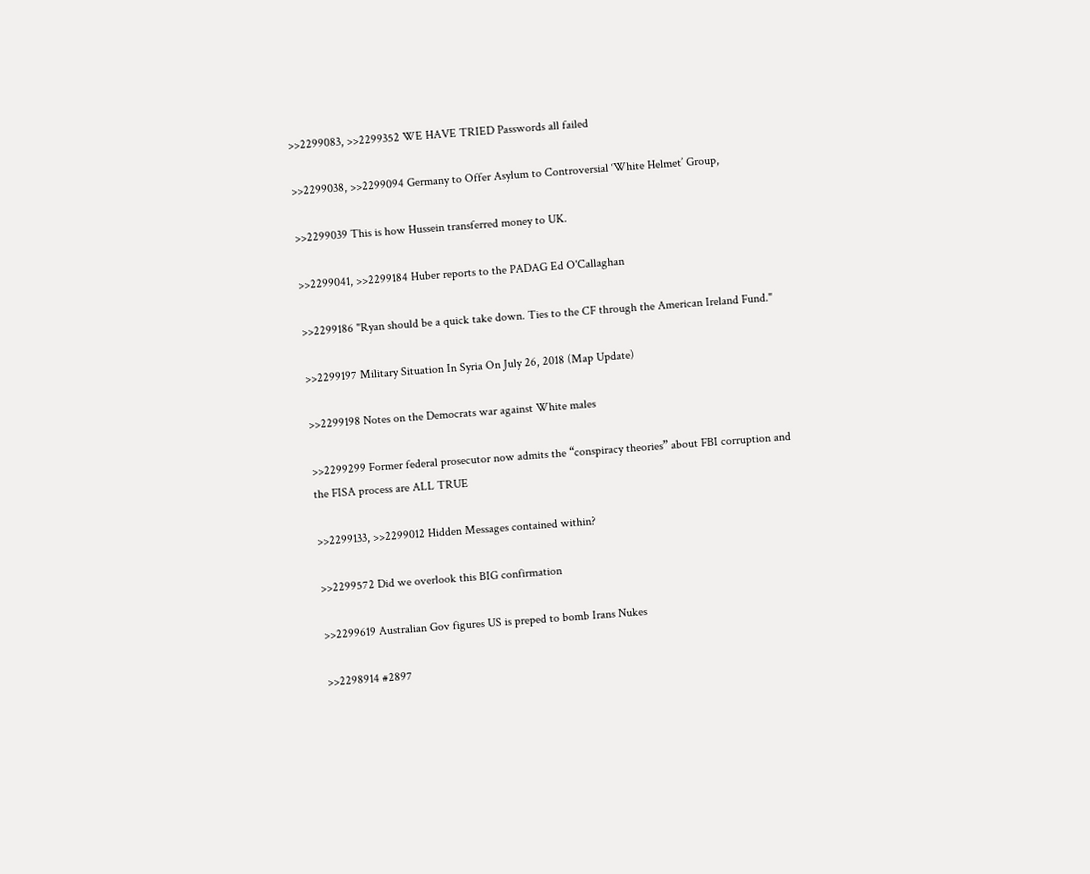>>2299083, >>2299352 WE HAVE TRIED Passwords all failed

>>2299038, >>2299094 Germany to Offer Asylum to Controversial ‘White Helmet’ Group,

>>2299039 This is how Hussein transferred money to UK.

>>2299041, >>2299184 Huber reports to the PADAG Ed O'Callaghan

>>2299186 "Ryan should be a quick take down. Ties to the CF through the American Ireland Fund."

>>2299197 Military Situation In Syria On July 26, 2018 (Map Update)

>>2299198 Notes on the Democrats war against White males

>>2299299 Former federal prosecutor now admits the “conspiracy theories” about FBI corruption and the FISA process are ALL TRUE

>>2299133, >>2299012 Hidden Messages contained within?

>>2299572 Did we overlook this BIG confirmation

>>2299619 Australian Gov figures US is preped to bomb Irans Nukes

>>2298914 #2897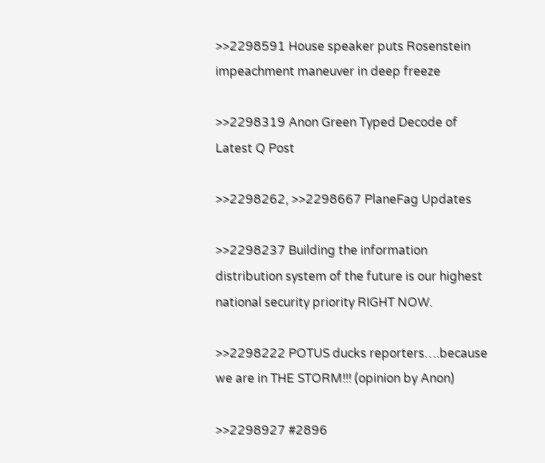>>2298591 House speaker puts Rosenstein impeachment maneuver in deep freeze

>>2298319 Anon Green Typed Decode of Latest Q Post

>>2298262, >>2298667 PlaneFag Updates

>>2298237 Building the information distribution system of the future is our highest national security priority RIGHT NOW.

>>2298222 POTUS ducks reporters….because we are in THE STORM!!! (opinion by Anon)

>>2298927 #2896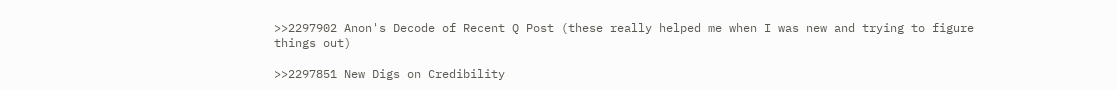>>2297902 Anon's Decode of Recent Q Post (these really helped me when I was new and trying to figure things out)

>>2297851 New Digs on Credibility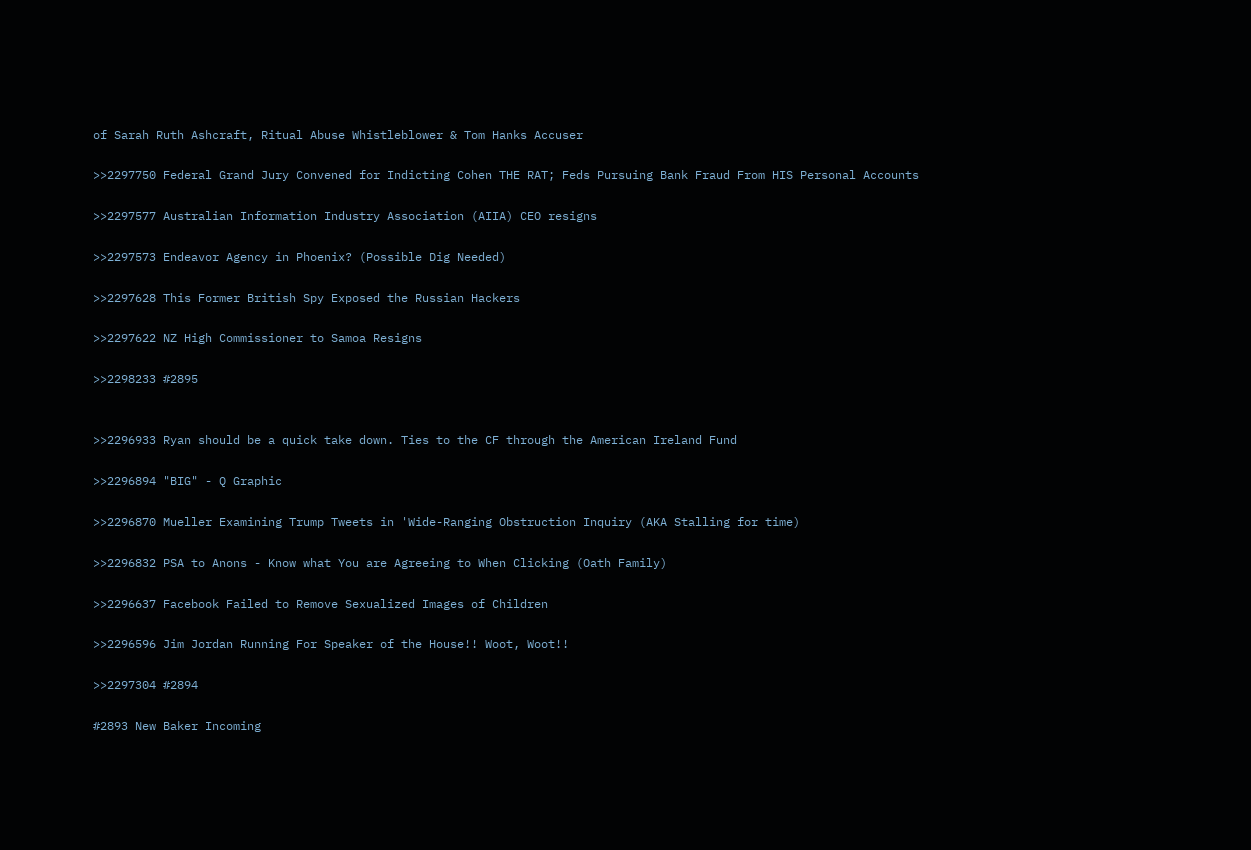of Sarah Ruth Ashcraft, Ritual Abuse Whistleblower & Tom Hanks Accuser

>>2297750 Federal Grand Jury Convened for Indicting Cohen THE RAT; Feds Pursuing Bank Fraud From HIS Personal Accounts

>>2297577 Australian Information Industry Association (AIIA) CEO resigns

>>2297573 Endeavor Agency in Phoenix? (Possible Dig Needed)

>>2297628 This Former British Spy Exposed the Russian Hackers

>>2297622 NZ High Commissioner to Samoa Resigns

>>2298233 #2895


>>2296933 Ryan should be a quick take down. Ties to the CF through the American Ireland Fund

>>2296894 "BIG" - Q Graphic

>>2296870 Mueller Examining Trump Tweets in 'Wide-Ranging Obstruction Inquiry (AKA Stalling for time)

>>2296832 PSA to Anons - Know what You are Agreeing to When Clicking (Oath Family)

>>2296637 Facebook Failed to Remove Sexualized Images of Children

>>2296596 Jim Jordan Running For Speaker of the House!! Woot, Woot!!

>>2297304 #2894

#2893 New Baker Incoming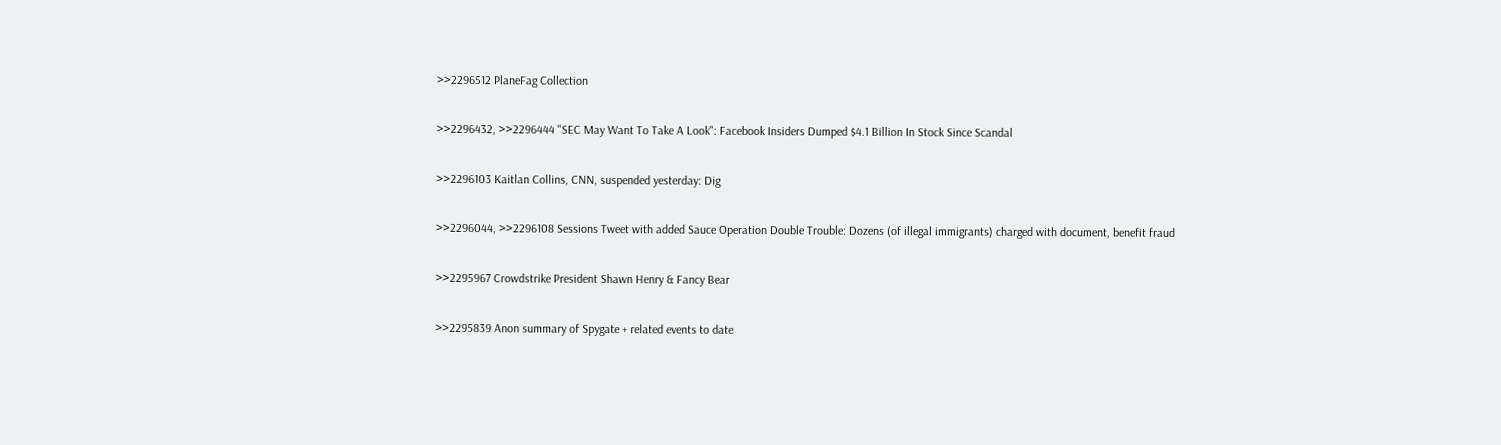>>2296512 PlaneFag Collection

>>2296432, >>2296444 "SEC May Want To Take A Look": Facebook Insiders Dumped $4.1 Billion In Stock Since Scandal

>>2296103 Kaitlan Collins, CNN, suspended yesterday: Dig

>>2296044, >>2296108 Sessions Tweet with added Sauce Operation Double Trouble: Dozens (of illegal immigrants) charged with document, benefit fraud

>>2295967 Crowdstrike President Shawn Henry & Fancy Bear

>>2295839 Anon summary of Spygate + related events to date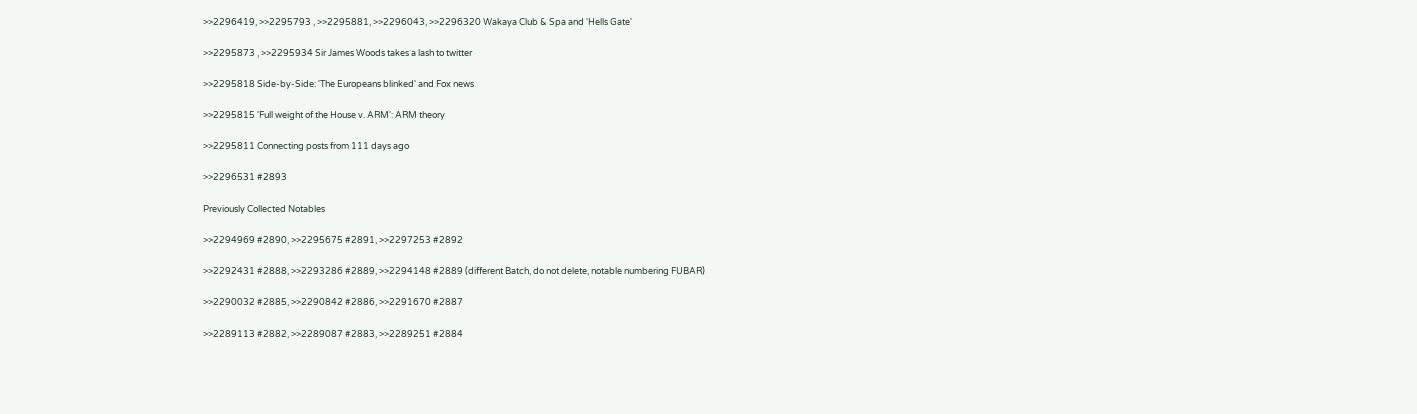>>2296419, >>2295793 , >>2295881, >>2296043, >>2296320 Wakaya Club & Spa and 'Hells Gate'

>>2295873 , >>2295934 Sir James Woods takes a lash to twitter

>>2295818 Side-by-Side: 'The Europeans blinked' and Fox news

>>2295815 'Full weight of the House v. ARM': ARM theory

>>2295811 Connecting posts from 111 days ago

>>2296531 #2893

Previously Collected Notables

>>2294969 #2890, >>2295675 #2891, >>2297253 #2892

>>2292431 #2888, >>2293286 #2889, >>2294148 #2889 (different Batch, do not delete, notable numbering FUBAR)

>>2290032 #2885, >>2290842 #2886, >>2291670 #2887

>>2289113 #2882, >>2289087 #2883, >>2289251 #2884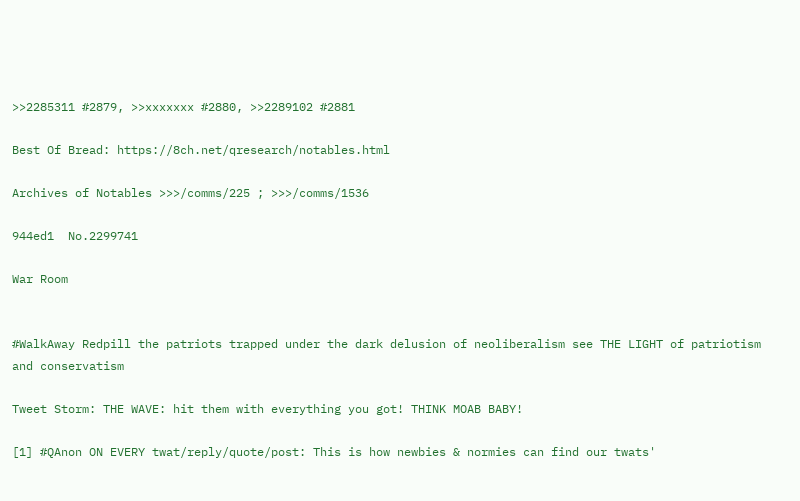>>2285311 #2879, >>xxxxxxx #2880, >>2289102 #2881

Best Of Bread: https://8ch.net/qresearch/notables.html

Archives of Notables >>>/comms/225 ; >>>/comms/1536

944ed1  No.2299741

War Room


#WalkAway Redpill the patriots trapped under the dark delusion of neoliberalism see THE LIGHT of patriotism and conservatism

Tweet Storm: THE WAVE: hit them with everything you got! THINK MOAB BABY!

[1] #QAnon ON EVERY twat/reply/quote/post: This is how newbies & normies can find our twats'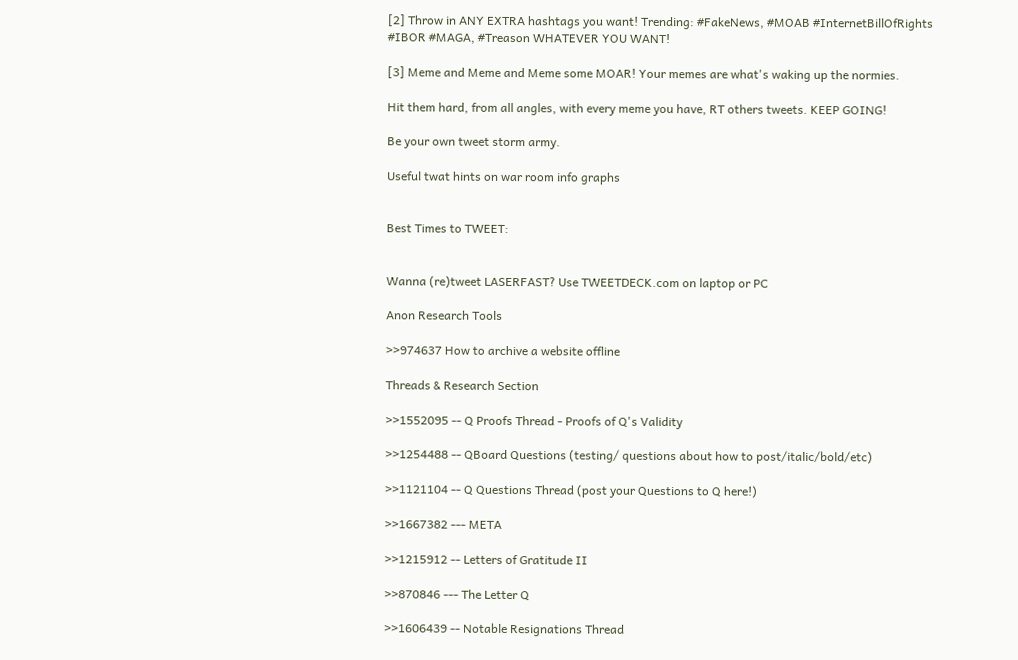[2] Throw in ANY EXTRA hashtags you want! Trending: #FakeNews, #MOAB #InternetBillOfRights #IBOR #MAGA, #Treason WHATEVER YOU WANT!

[3] Meme and Meme and Meme some MOAR! Your memes are what's waking up the normies.

Hit them hard, from all angles, with every meme you have, RT others tweets. KEEP GOING!

Be your own tweet storm army.

Useful twat hints on war room info graphs


Best Times to TWEET:


Wanna (re)tweet LASERFAST? Use TWEETDECK.com on laptop or PC

Anon Research Tools

>>974637 How to archive a website offline

Threads & Research Section

>>1552095 -- Q Proofs Thread - Proofs of Q's Validity

>>1254488 -- QBoard Questions (testing/ questions about how to post/italic/bold/etc)

>>1121104 -- Q Questions Thread (post your Questions to Q here!)

>>1667382 --- META

>>1215912 -- Letters of Gratitude II

>>870846 --- The Letter Q

>>1606439 -- Notable Resignations Thread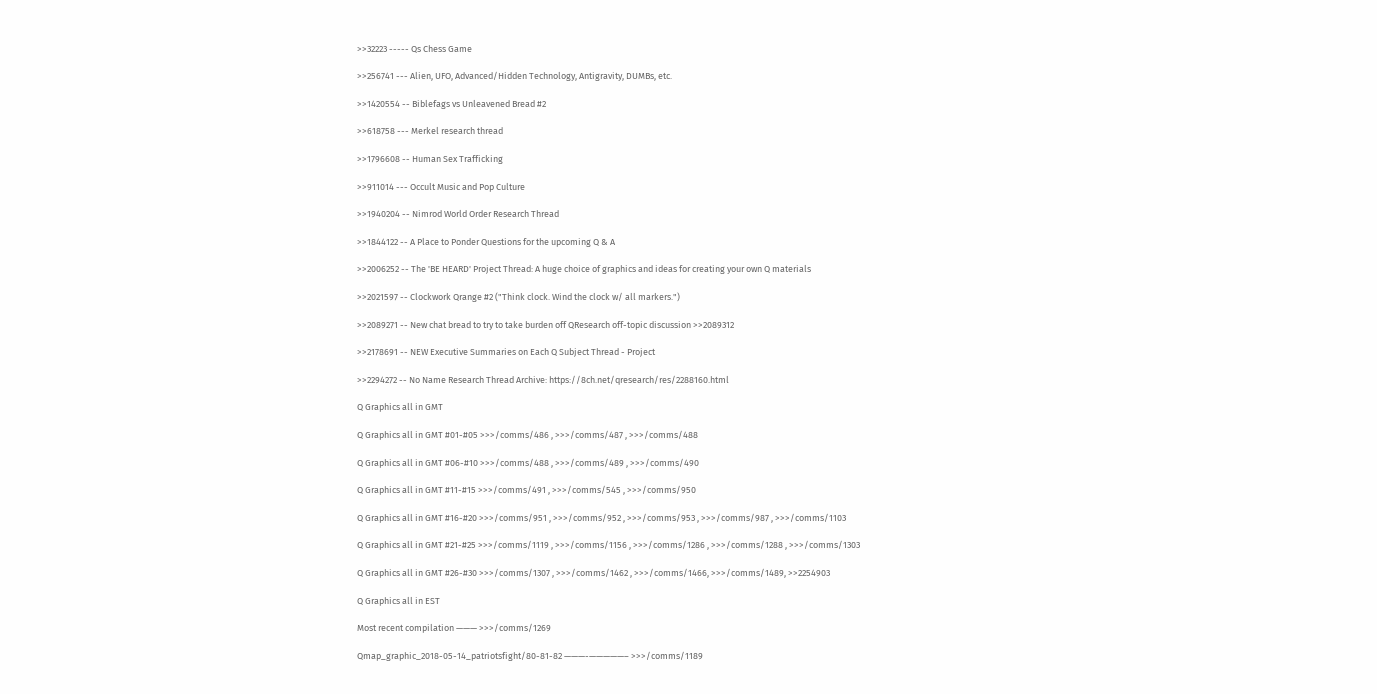>>32223 ----- Qs Chess Game

>>256741 --- Alien, UFO, Advanced/Hidden Technology, Antigravity, DUMBs, etc.

>>1420554 -- Biblefags vs Unleavened Bread #2

>>618758 --- Merkel research thread

>>1796608 -- Human Sex Trafficking

>>911014 --- Occult Music and Pop Culture

>>1940204 -- Nimrod World Order Research Thread

>>1844122 -- A Place to Ponder Questions for the upcoming Q & A

>>2006252 -- The 'BE HEARD' Project Thread: A huge choice of graphics and ideas for creating your own Q materials

>>2021597 -- Clockwork Qrange #2 ("Think clock. Wind the clock w/ all markers.")

>>2089271 -- New chat bread to try to take burden off QResearch off-topic discussion >>2089312

>>2178691 -- NEW Executive Summaries on Each Q Subject Thread - Project

>>2294272 -- No Name Research Thread Archive: https://8ch.net/qresearch/res/2288160.html

Q Graphics all in GMT

Q Graphics all in GMT #01-#05 >>>/comms/486 , >>>/comms/487 , >>>/comms/488

Q Graphics all in GMT #06-#10 >>>/comms/488 , >>>/comms/489 , >>>/comms/490

Q Graphics all in GMT #11-#15 >>>/comms/491 , >>>/comms/545 , >>>/comms/950

Q Graphics all in GMT #16-#20 >>>/comms/951 , >>>/comms/952 , >>>/comms/953 , >>>/comms/987 , >>>/comms/1103

Q Graphics all in GMT #21-#25 >>>/comms/1119 , >>>/comms/1156 , >>>/comms/1286 , >>>/comms/1288 , >>>/comms/1303

Q Graphics all in GMT #26-#30 >>>/comms/1307 , >>>/comms/1462 , >>>/comms/1466, >>>/comms/1489, >>2254903

Q Graphics all in EST

Most recent compilation ——— >>>/comms/1269

Qmap_graphic_2018-05-14_patriotsfight/80-81-82 ———-—————– >>>/comms/1189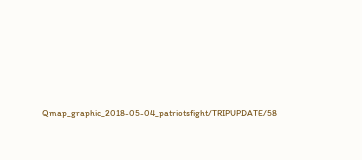Qmap_graphic_2018-05-04_patriotsfight/TRIPUPDATE/58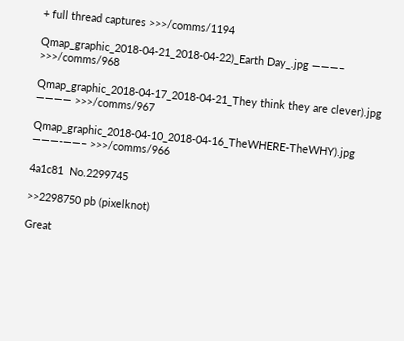+ full thread captures >>>/comms/1194

Qmap_graphic_2018-04-21_2018-04-22)_Earth Day_.jpg ———– >>>/comms/968

Qmap_graphic_2018-04-17_2018-04-21_They think they are clever).jpg ———— >>>/comms/967

Qmap_graphic_2018-04-10_2018-04-16_TheWHERE-TheWHY).jpg ———-——– >>>/comms/966

4a1c81  No.2299745

>>2298750 pb (pixelknot)

Great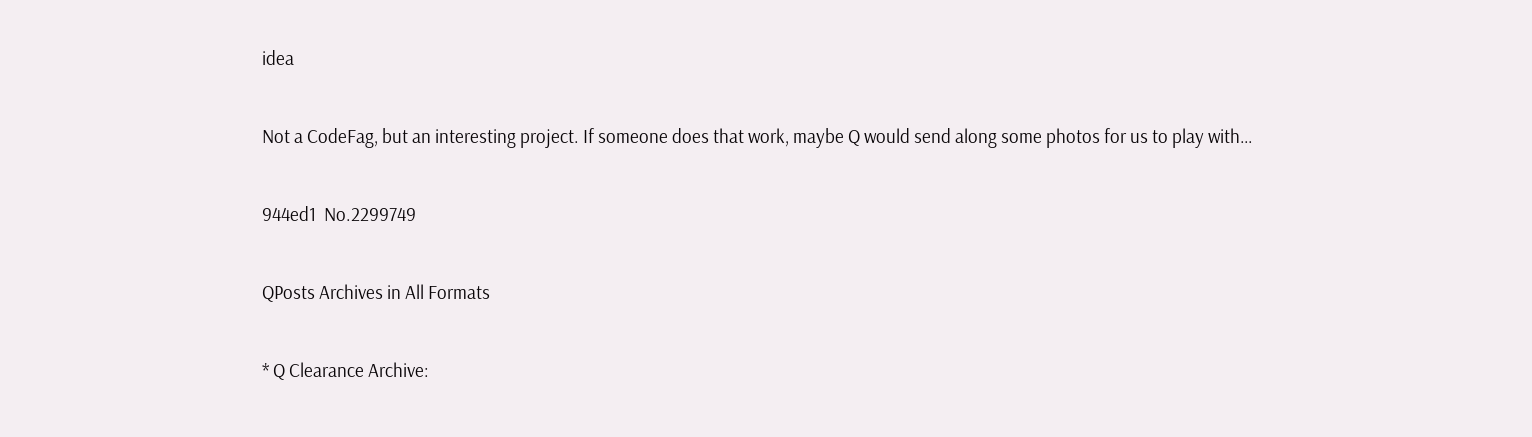idea

Not a CodeFag, but an interesting project. If someone does that work, maybe Q would send along some photos for us to play with…

944ed1  No.2299749

QPosts Archives in All Formats

* Q Clearance Archive: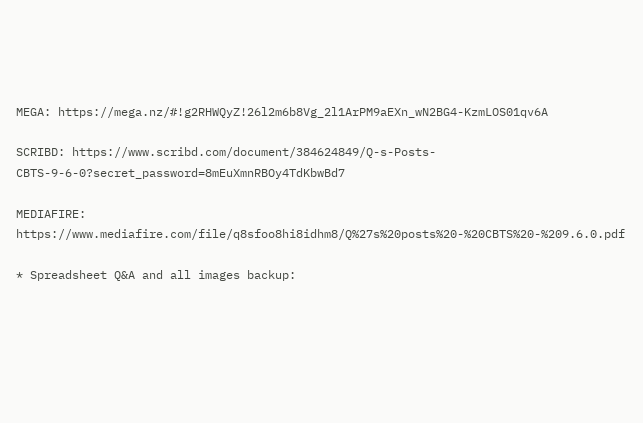MEGA: https://mega.nz/#!g2RHWQyZ!26l2m6b8Vg_2l1ArPM9aEXn_wN2BG4-KzmLOS01qv6A

SCRIBD: https://www.scribd.com/document/384624849/Q-s-Posts-CBTS-9-6-0?secret_password=8mEuXmnRBOy4TdKbwBd7

MEDIAFIRE: https://www.mediafire.com/file/q8sfoo8hi8idhm8/Q%27s%20posts%20-%20CBTS%20-%209.6.0.pdf

* Spreadsheet Q&A and all images backup: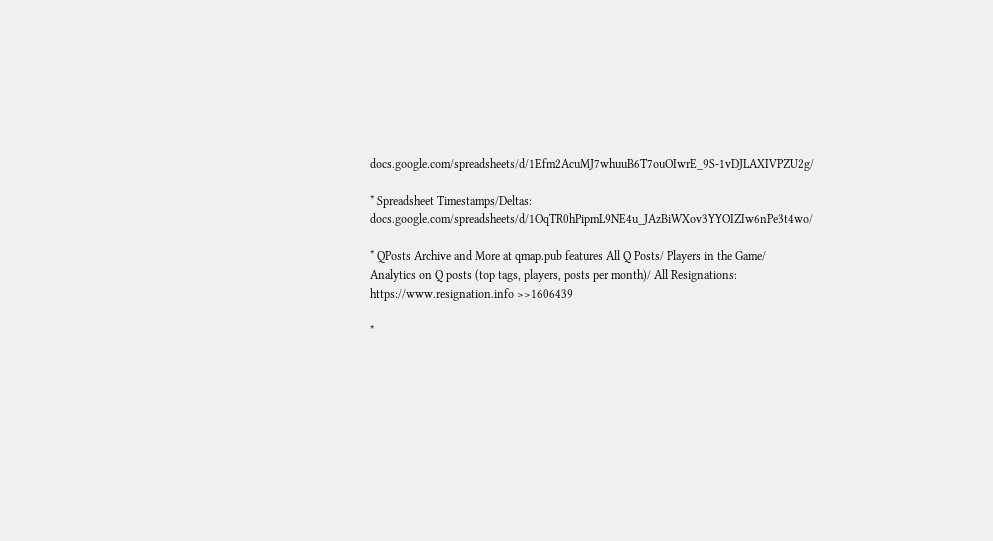docs.google.com/spreadsheets/d/1Efm2AcuMJ7whuuB6T7ouOIwrE_9S-1vDJLAXIVPZU2g/

* Spreadsheet Timestamps/Deltas: docs.google.com/spreadsheets/d/1OqTR0hPipmL9NE4u_JAzBiWXov3YYOIZIw6nPe3t4wo/

* QPosts Archive and More at qmap.pub features All Q Posts/ Players in the Game/ Analytics on Q posts (top tags, players, posts per month)/ All Resignations: https://www.resignation.info >>1606439

*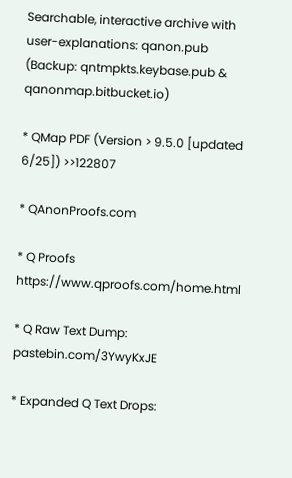Searchable, interactive archive with user-explanations: qanon.pub (Backup: qntmpkts.keybase.pub & qanonmap.bitbucket.io)

* QMap PDF (Version > 9.5.0 [updated 6/25]) >>122807

* QAnonProofs.com

* Q Proofs https://www.qproofs.com/home.html

* Q Raw Text Dump: pastebin.com/3YwyKxJE

* Expanded Q Text Drops: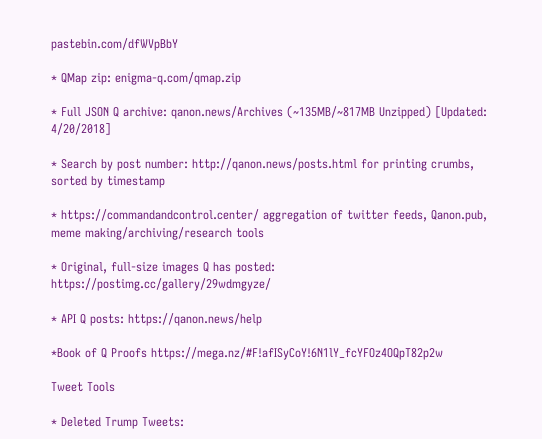pastebin.com/dfWVpBbY

* QMap zip: enigma-q.com/qmap.zip

* Full JSON Q archive: qanon.news/Archives (~135MB/~817MB Unzipped) [Updated: 4/20/2018]

* Search by post number: http://qanon.news/posts.html for printing crumbs, sorted by timestamp

* https://commandandcontrol.center/ aggregation of twitter feeds, Qanon.pub, meme making/archiving/research tools

* Original, full-size images Q has posted: https://postimg.cc/gallery/29wdmgyze/

* API Q posts: https://qanon.news/help

*Book of Q Proofs https://mega.nz/#F!afISyCoY!6N1lY_fcYFOz4OQpT82p2w

Tweet Tools

* Deleted Trump Tweets: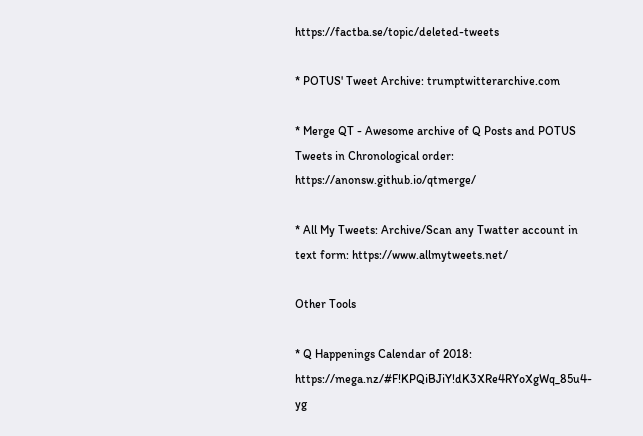https://factba.se/topic/deleted-tweets

* POTUS' Tweet Archive: trumptwitterarchive.com

* Merge QT - Awesome archive of Q Posts and POTUS Tweets in Chronological order: https://anonsw.github.io/qtmerge/

* All My Tweets: Archive/Scan any Twatter account in text form: https://www.allmytweets.net/

Other Tools

* Q Happenings Calendar of 2018: https://mega.nz/#F!KPQiBJiY!dK3XRe4RYoXgWq_85u4-yg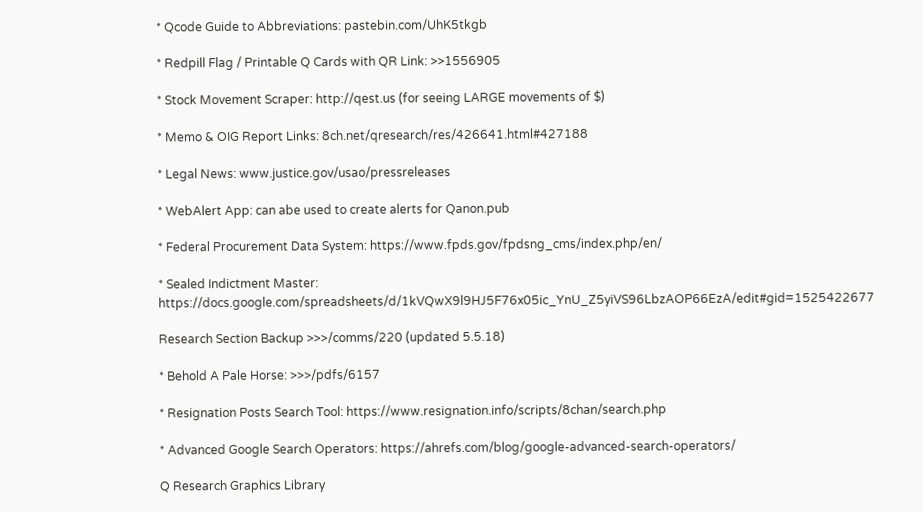* Qcode Guide to Abbreviations: pastebin.com/UhK5tkgb

* Redpill Flag / Printable Q Cards with QR Link: >>1556905

* Stock Movement Scraper: http://qest.us (for seeing LARGE movements of $)

* Memo & OIG Report Links: 8ch.net/qresearch/res/426641.html#427188

* Legal News: www.justice.gov/usao/pressreleases

* WebAlert App: can abe used to create alerts for Qanon.pub

* Federal Procurement Data System: https://www.fpds.gov/fpdsng_cms/index.php/en/

* Sealed Indictment Master: https://docs.google.com/spreadsheets/d/1kVQwX9l9HJ5F76x05ic_YnU_Z5yiVS96LbzAOP66EzA/edit#gid=1525422677

Research Section Backup >>>/comms/220 (updated 5.5.18)

* Behold A Pale Horse: >>>/pdfs/6157

* Resignation Posts Search Tool: https://www.resignation.info/scripts/8chan/search.php

* Advanced Google Search Operators: https://ahrefs.com/blog/google-advanced-search-operators/

Q Research Graphics Library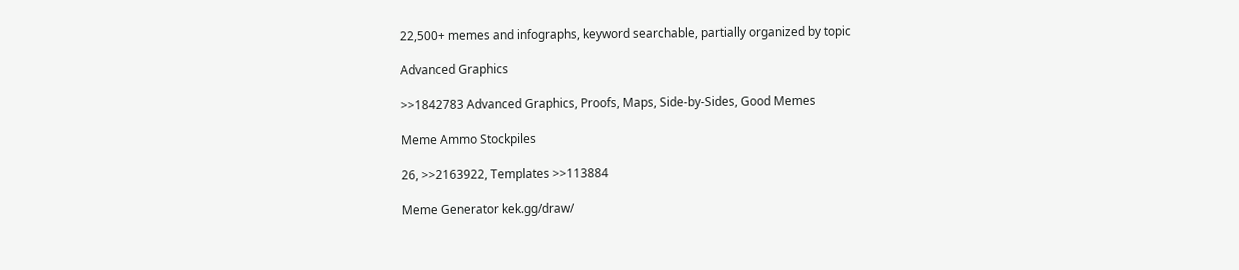22,500+ memes and infographs, keyword searchable, partially organized by topic

Advanced Graphics

>>1842783 Advanced Graphics, Proofs, Maps, Side-by-Sides, Good Memes

Meme Ammo Stockpiles

26, >>2163922, Templates >>113884

Meme Generator kek.gg/draw/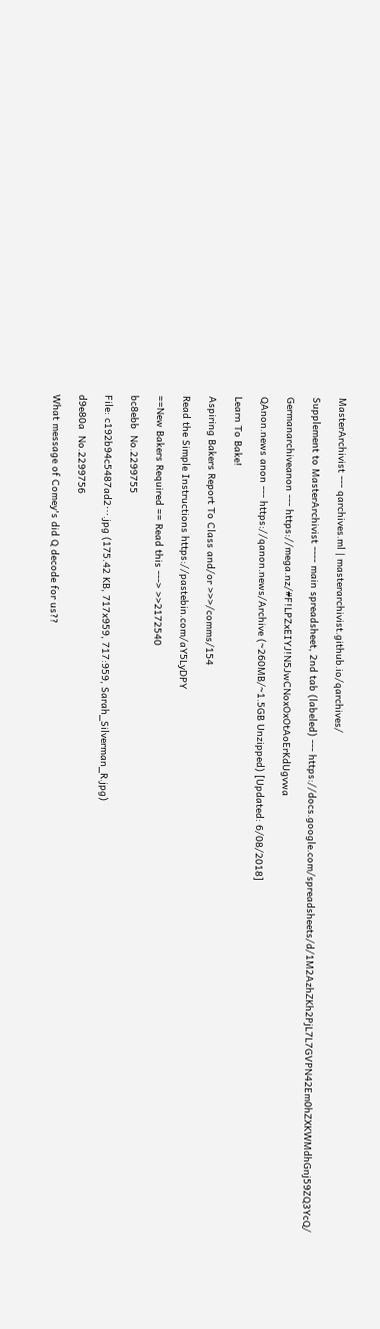MasterArchivist --- qarchives.ml | masterarchivist.github.io/qarchives/

Supplement to MasterArchivist ---- main spreadsheet, 2nd tab (labeled) --- https://docs.google.com/spreadsheets/d/1M2AzhZKh2PjL7L7GVPN42Em0hZXKWMdhGnj59ZQ3YcQ/

Germanarchiveanon --- https://mega.nz/#F!LPZxEIYJ!N5JwCNoxOxOtAoErKdUgvwa

QAnon.news anon --- https://qanon.news/Archive (~260MB/~1.5GB Unzipped) [Updated: 6/08/2018]

Learn To Bake!

Aspiring Bakers Report To Class and/or >>>/comms/154

Read the Simple Instructions https://pastebin.com/aY5LyDPY

==New Bakers Required == Read this ---> >>2172540

bc8ebb  No.2299755

File: c192b94c5487ad2⋯.jpg (175.42 KB, 717x959, 717:959, Sarah_Silverman_R.jpg)

d9e80a  No.2299756

What message of Comey's did Q decode for us??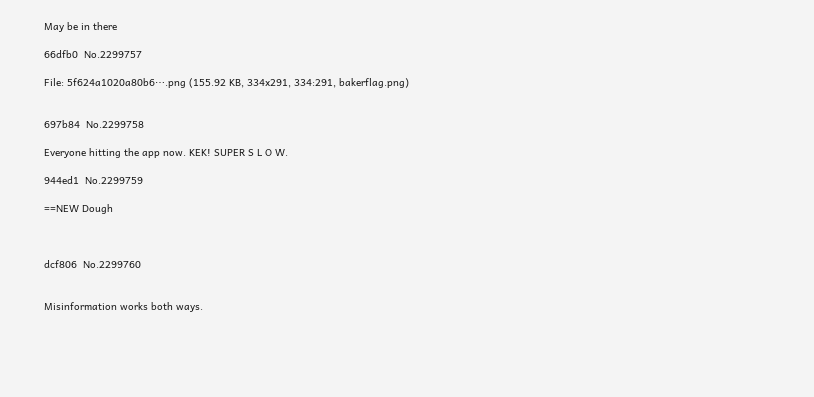May be in there

66dfb0  No.2299757

File: 5f624a1020a80b6⋯.png (155.92 KB, 334x291, 334:291, bakerflag.png)


697b84  No.2299758

Everyone hitting the app now. KEK! SUPER S L O W.

944ed1  No.2299759

==NEW Dough



dcf806  No.2299760


Misinformation works both ways.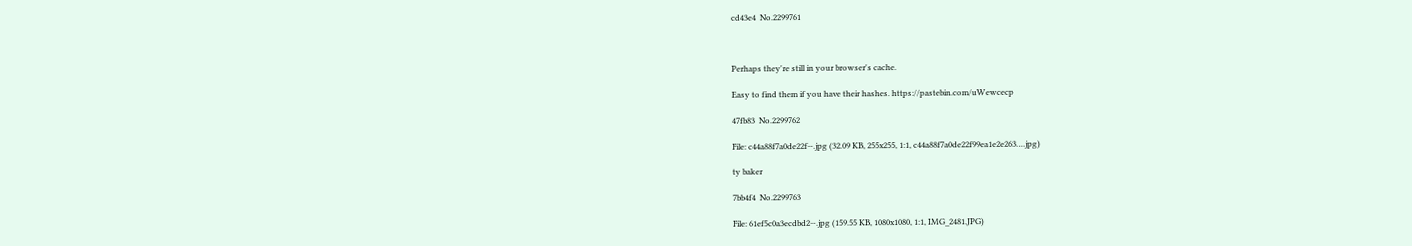cd43e4  No.2299761



Perhaps they're still in your browser's cache.

Easy to find them if you have their hashes. https://pastebin.com/uWewcecp

47fb83  No.2299762

File: c44a88f7a0de22f⋯.jpg (32.09 KB, 255x255, 1:1, c44a88f7a0de22f99ea1e2e263….jpg)

ty baker

7bb4f4  No.2299763

File: 61ef5c0a3ecdbd2⋯.jpg (159.55 KB, 1080x1080, 1:1, IMG_2481.JPG)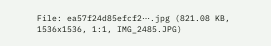File: ea57f24d85efcf2⋯.jpg (821.08 KB, 1536x1536, 1:1, IMG_2485.JPG)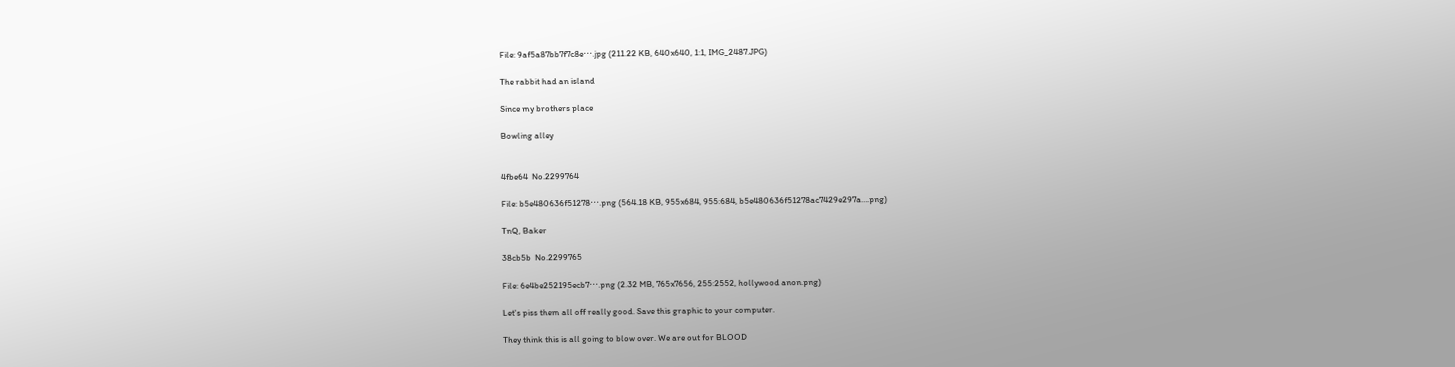File: 9af5a87bb7f7c8e⋯.jpg (211.22 KB, 640x640, 1:1, IMG_2487.JPG)

The rabbit had an island

Since my brothers place

Bowling alley


4fbe64  No.2299764

File: b5e480636f51278⋯.png (564.18 KB, 955x684, 955:684, b5e480636f51278ac7429e297a….png)

TnQ, Baker

38cb5b  No.2299765

File: 6e4be252195ecb7⋯.png (2.32 MB, 765x7656, 255:2552, hollywood anon.png)

Let's piss them all off really good. Save this graphic to your computer.

They think this is all going to blow over. We are out for BLOOD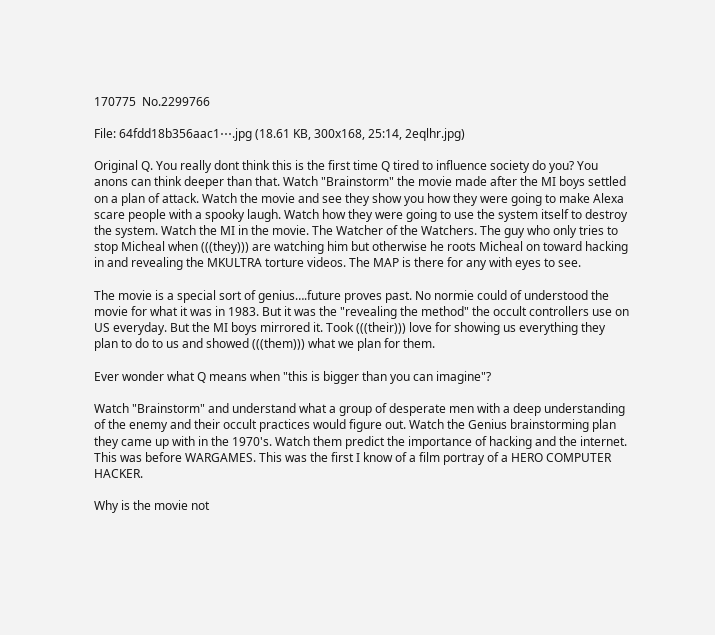170775  No.2299766

File: 64fdd18b356aac1⋯.jpg (18.61 KB, 300x168, 25:14, 2eqlhr.jpg)

Original Q. You really dont think this is the first time Q tired to influence society do you? You anons can think deeper than that. Watch "Brainstorm" the movie made after the MI boys settled on a plan of attack. Watch the movie and see they show you how they were going to make Alexa scare people with a spooky laugh. Watch how they were going to use the system itself to destroy the system. Watch the MI in the movie. The Watcher of the Watchers. The guy who only tries to stop Micheal when (((they))) are watching him but otherwise he roots Micheal on toward hacking in and revealing the MKULTRA torture videos. The MAP is there for any with eyes to see.

The movie is a special sort of genius….future proves past. No normie could of understood the movie for what it was in 1983. But it was the "revealing the method" the occult controllers use on US everyday. But the MI boys mirrored it. Took (((their))) love for showing us everything they plan to do to us and showed (((them))) what we plan for them.

Ever wonder what Q means when "this is bigger than you can imagine"?

Watch "Brainstorm" and understand what a group of desperate men with a deep understanding of the enemy and their occult practices would figure out. Watch the Genius brainstorming plan they came up with in the 1970's. Watch them predict the importance of hacking and the internet. This was before WARGAMES. This was the first I know of a film portray of a HERO COMPUTER HACKER.

Why is the movie not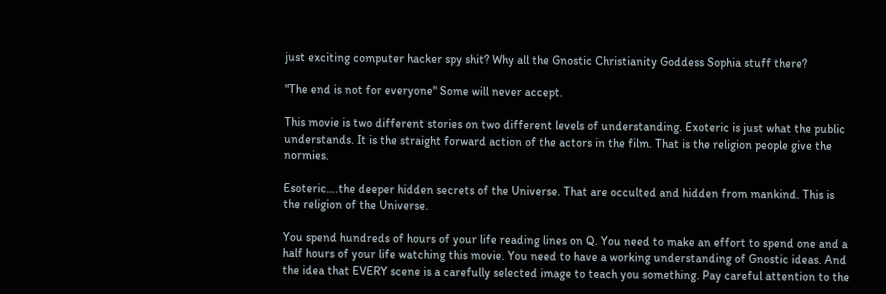just exciting computer hacker spy shit? Why all the Gnostic Christianity Goddess Sophia stuff there?

"The end is not for everyone" Some will never accept.

This movie is two different stories on two different levels of understanding. Exoteric is just what the public understands. It is the straight forward action of the actors in the film. That is the religion people give the normies.

Esoteric….the deeper hidden secrets of the Universe. That are occulted and hidden from mankind. This is the religion of the Universe.

You spend hundreds of hours of your life reading lines on Q. You need to make an effort to spend one and a half hours of your life watching this movie. You need to have a working understanding of Gnostic ideas. And the idea that EVERY scene is a carefully selected image to teach you something. Pay careful attention to the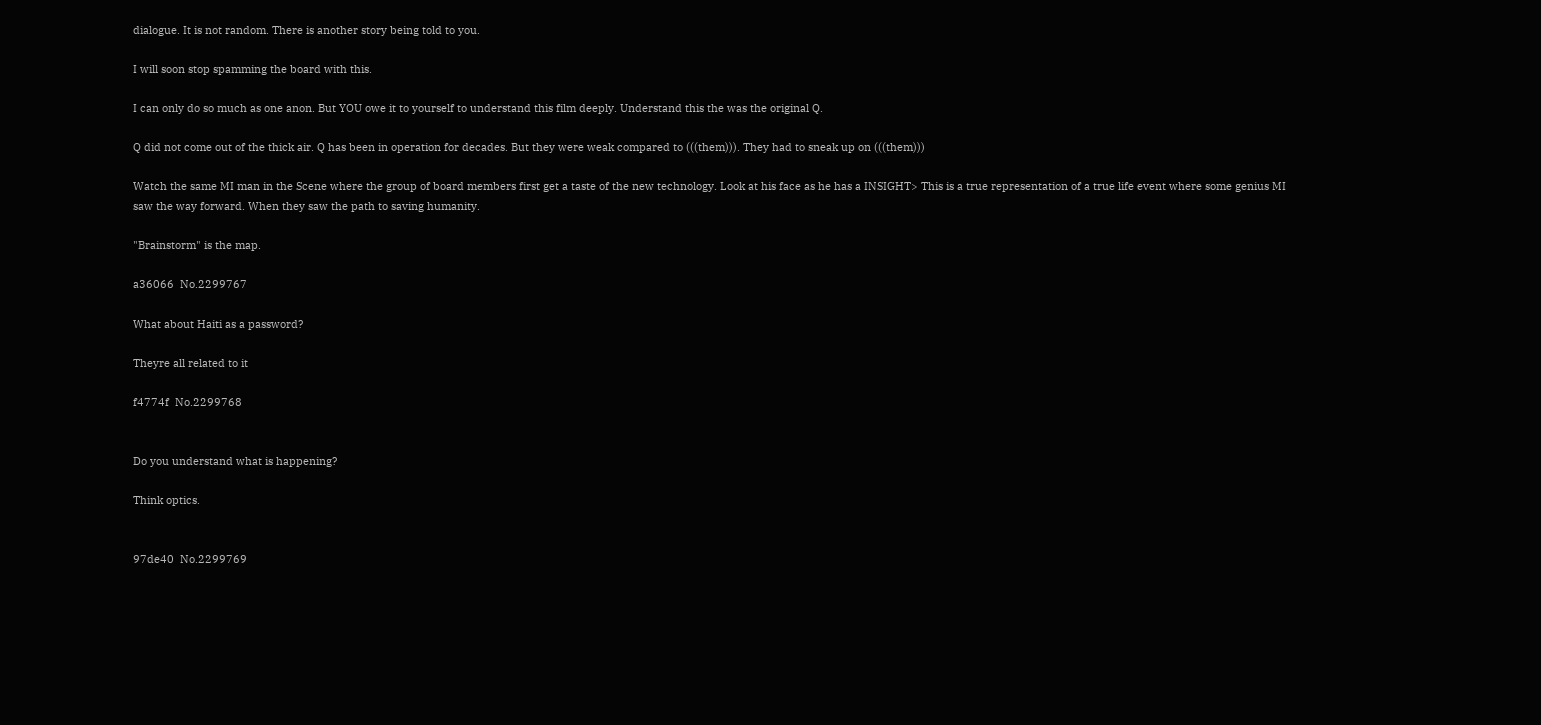dialogue. It is not random. There is another story being told to you.

I will soon stop spamming the board with this.

I can only do so much as one anon. But YOU owe it to yourself to understand this film deeply. Understand this the was the original Q.

Q did not come out of the thick air. Q has been in operation for decades. But they were weak compared to (((them))). They had to sneak up on (((them)))

Watch the same MI man in the Scene where the group of board members first get a taste of the new technology. Look at his face as he has a INSIGHT> This is a true representation of a true life event where some genius MI saw the way forward. When they saw the path to saving humanity.

"Brainstorm" is the map.

a36066  No.2299767

What about Haiti as a password?

Theyre all related to it

f4774f  No.2299768


Do you understand what is happening?

Think optics.


97de40  No.2299769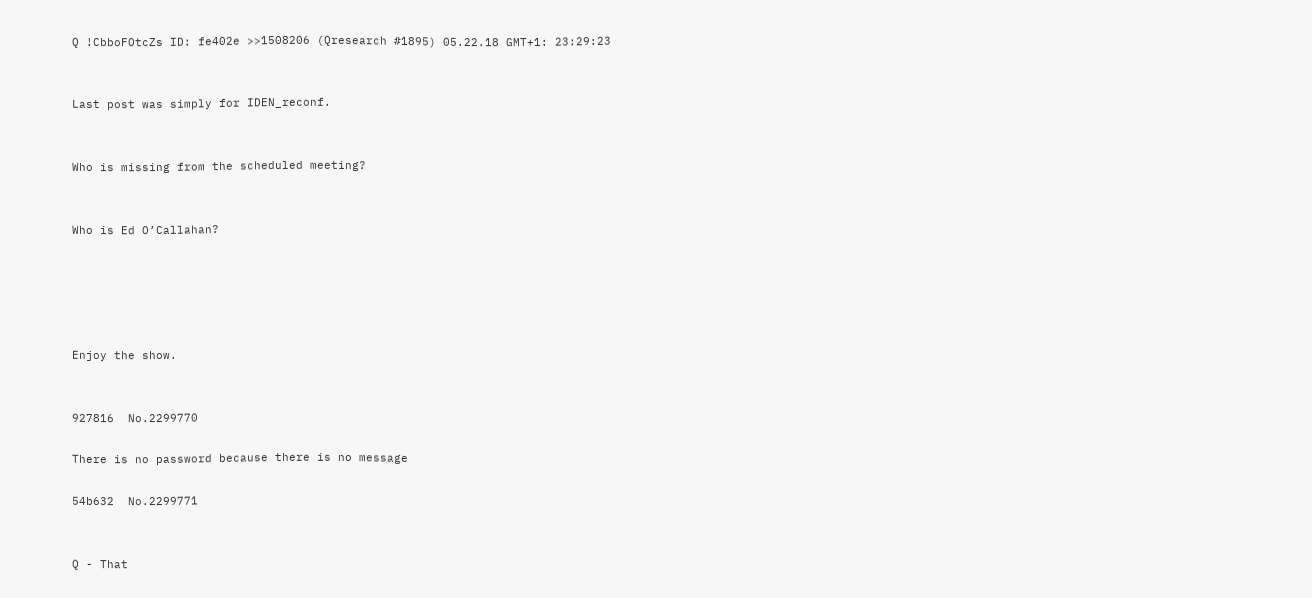Q !CbboFOtcZs ID: fe402e >>1508206 (Qresearch #1895) 05.22.18 GMT+1: 23:29:23


Last post was simply for IDEN_reconf.


Who is missing from the scheduled meeting?


Who is Ed O’Callahan?





Enjoy the show.


927816  No.2299770

There is no password because there is no message

54b632  No.2299771


Q - That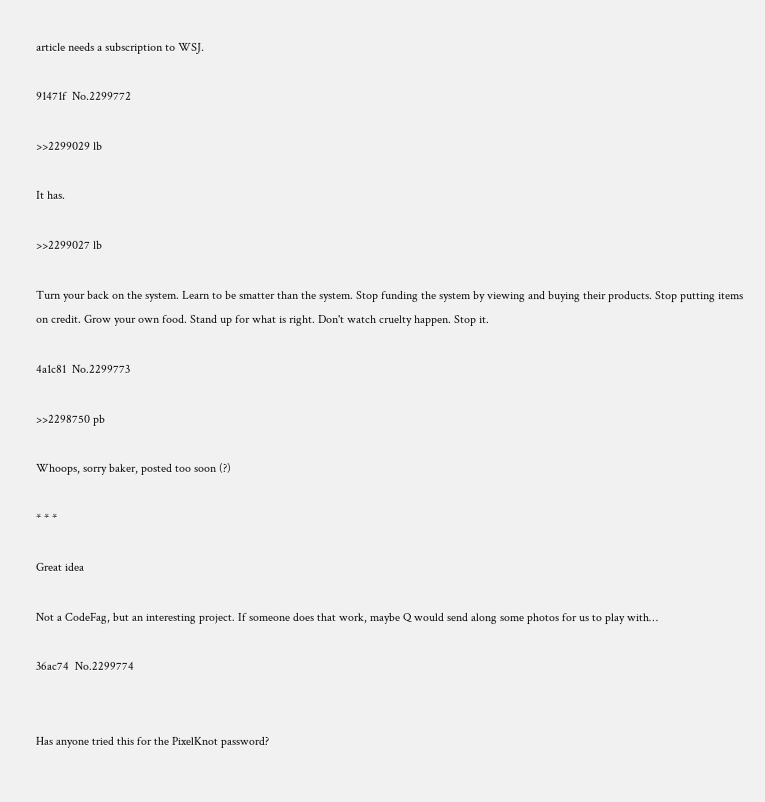article needs a subscription to WSJ.

91471f  No.2299772

>>2299029 lb

It has.

>>2299027 lb

Turn your back on the system. Learn to be smatter than the system. Stop funding the system by viewing and buying their products. Stop putting items on credit. Grow your own food. Stand up for what is right. Don't watch cruelty happen. Stop it.

4a1c81  No.2299773

>>2298750 pb

Whoops, sorry baker, posted too soon (?)

* * *

Great idea

Not a CodeFag, but an interesting project. If someone does that work, maybe Q would send along some photos for us to play with…

36ac74  No.2299774


Has anyone tried this for the PixelKnot password?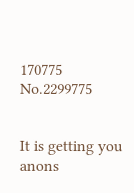170775  No.2299775


It is getting you anons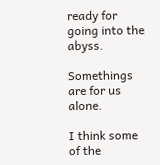ready for going into the abyss.

Somethings are for us alone.

I think some of the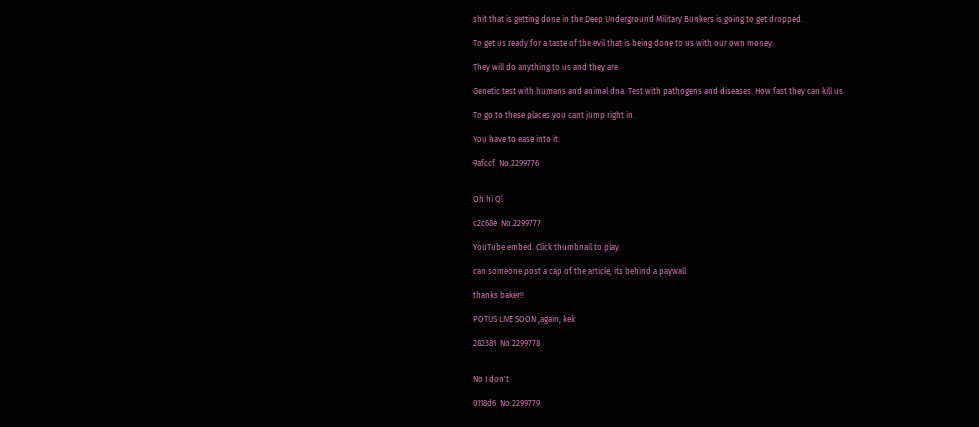shit that is getting done in the Deep Underground Military Bunkers is going to get dropped.

To get us ready for a taste of the evil that is being done to us with our own money.

They will do anything to us and they are.

Genetic test with humans and animal dna. Test with pathogens and diseases. How fast they can kill us.

To go to these places you cant jump right in.

You have to ease into it.

9afccf  No.2299776


Oh hi Q!

c2c68e  No.2299777

YouTube embed. Click thumbnail to play.

can someone post a cap of the article, its behind a paywall

thanks baker!!

POTUS LIVE SOON ,again, kek

282381  No.2299778


No I don't

0118d6  No.2299779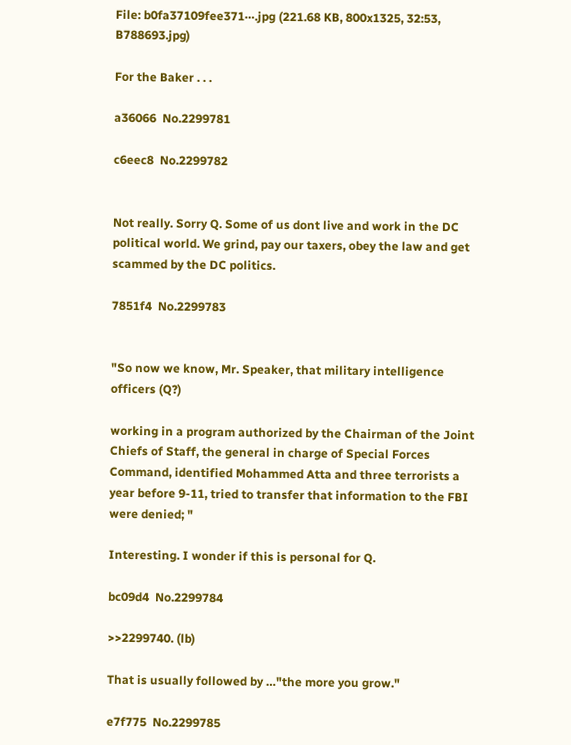File: b0fa37109fee371⋯.jpg (221.68 KB, 800x1325, 32:53, B788693.jpg)

For the Baker . . .

a36066  No.2299781

c6eec8  No.2299782


Not really. Sorry Q. Some of us dont live and work in the DC political world. We grind, pay our taxers, obey the law and get scammed by the DC politics.

7851f4  No.2299783


"So now we know, Mr. Speaker, that military intelligence officers (Q?)

working in a program authorized by the Chairman of the Joint Chiefs of Staff, the general in charge of Special Forces Command, identified Mohammed Atta and three terrorists a year before 9-11, tried to transfer that information to the FBI were denied; "

Interesting. I wonder if this is personal for Q.

bc09d4  No.2299784

>>2299740. (lb)

That is usually followed by …"the more you grow."

e7f775  No.2299785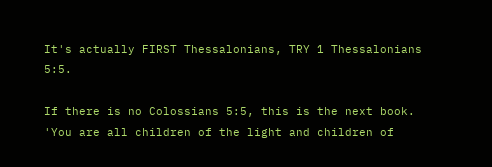It's actually FIRST Thessalonians, TRY 1 Thessalonians 5:5.

If there is no Colossians 5:5, this is the next book. 'You are all children of the light and children of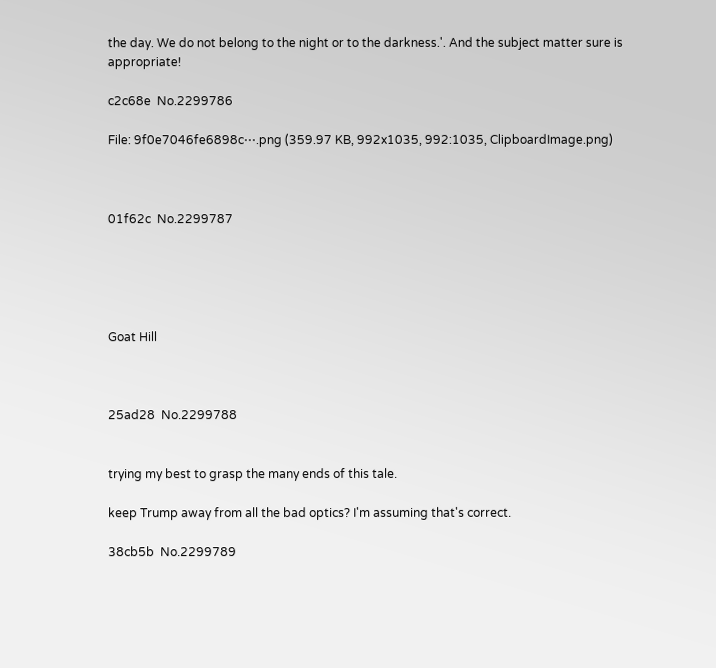the day. We do not belong to the night or to the darkness.'. And the subject matter sure is appropriate!

c2c68e  No.2299786

File: 9f0e7046fe6898c⋯.png (359.97 KB, 992x1035, 992:1035, ClipboardImage.png)



01f62c  No.2299787





Goat Hill



25ad28  No.2299788


trying my best to grasp the many ends of this tale.

keep Trump away from all the bad optics? I'm assuming that's correct.

38cb5b  No.2299789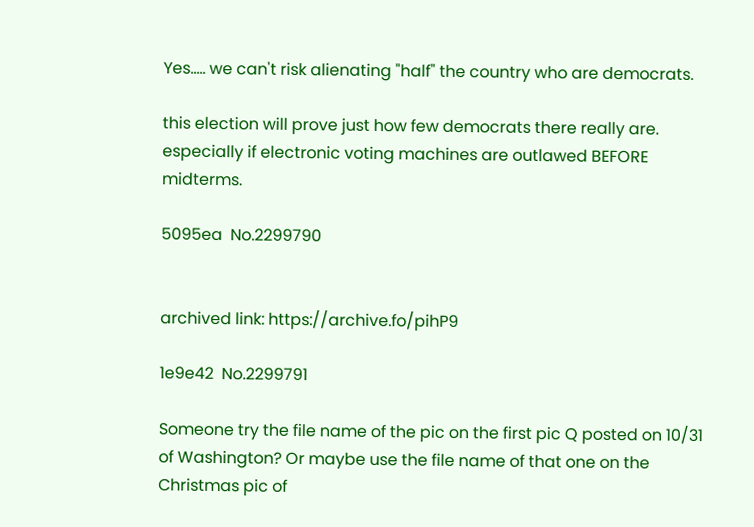Yes….. we can't risk alienating "half" the country who are democrats.

this election will prove just how few democrats there really are. especially if electronic voting machines are outlawed BEFORE midterms.

5095ea  No.2299790


archived link: https://archive.fo/pihP9

1e9e42  No.2299791

Someone try the file name of the pic on the first pic Q posted on 10/31 of Washington? Or maybe use the file name of that one on the Christmas pic of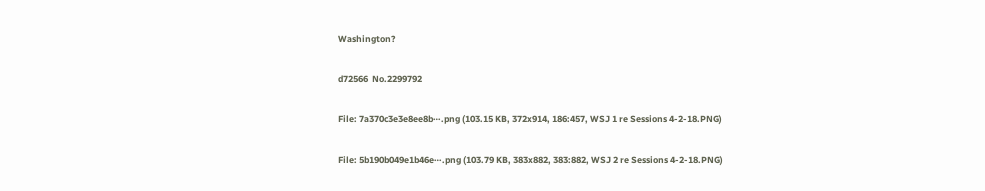Washington?

d72566  No.2299792

File: 7a370c3e3e8ee8b⋯.png (103.15 KB, 372x914, 186:457, WSJ 1 re Sessions 4-2-18.PNG)

File: 5b190b049e1b46e⋯.png (103.79 KB, 383x882, 383:882, WSJ 2 re Sessions 4-2-18.PNG)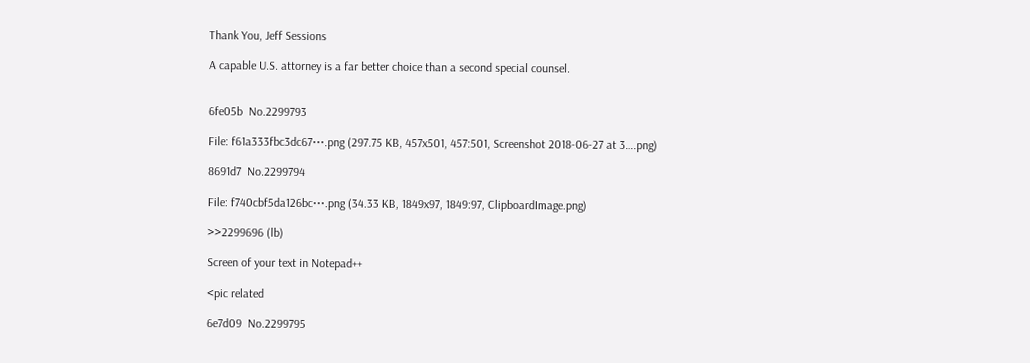Thank You, Jeff Sessions

A capable U.S. attorney is a far better choice than a second special counsel.


6fe05b  No.2299793

File: f61a333fbc3dc67⋯.png (297.75 KB, 457x501, 457:501, Screenshot 2018-06-27 at 3….png)

8691d7  No.2299794

File: f740cbf5da126bc⋯.png (34.33 KB, 1849x97, 1849:97, ClipboardImage.png)

>>2299696 (lb)

Screen of your text in Notepad++

<pic related

6e7d09  No.2299795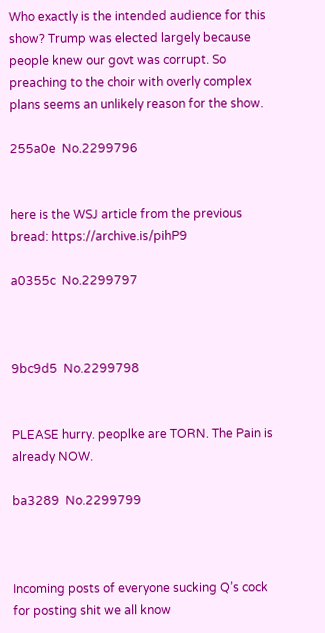Who exactly is the intended audience for this show? Trump was elected largely because people knew our govt was corrupt. So preaching to the choir with overly complex plans seems an unlikely reason for the show.

255a0e  No.2299796


here is the WSJ article from the previous bread: https://archive.is/pihP9

a0355c  No.2299797



9bc9d5  No.2299798


PLEASE hurry. peoplke are TORN. The Pain is already NOW.

ba3289  No.2299799



Incoming posts of everyone sucking Q’s cock for posting shit we all know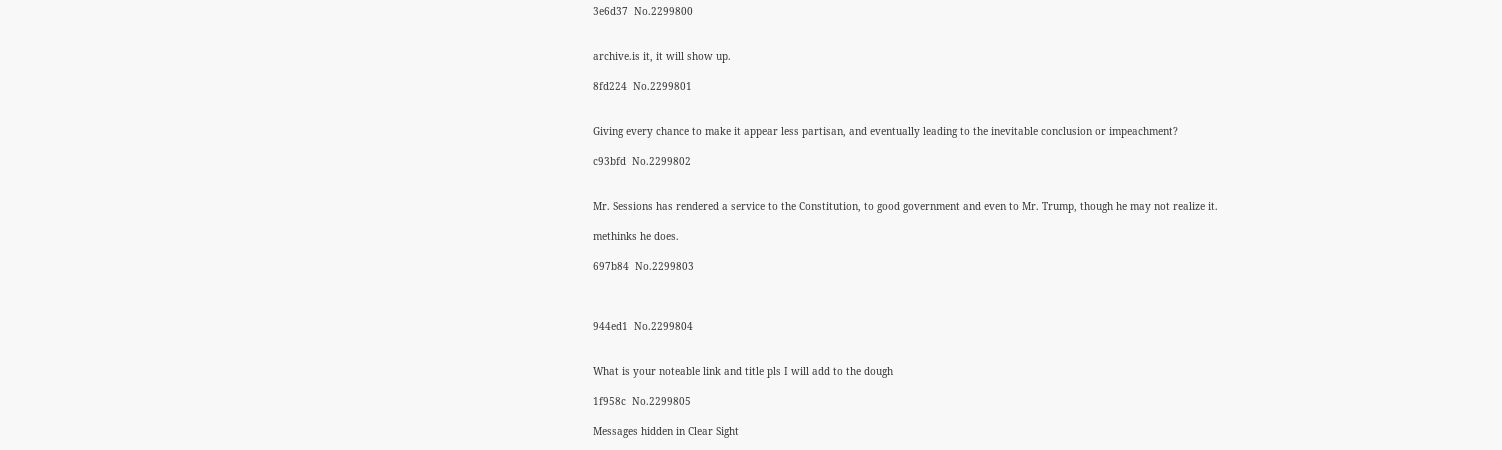3e6d37  No.2299800


archive.is it, it will show up.

8fd224  No.2299801


Giving every chance to make it appear less partisan, and eventually leading to the inevitable conclusion or impeachment?

c93bfd  No.2299802


Mr. Sessions has rendered a service to the Constitution, to good government and even to Mr. Trump, though he may not realize it.

methinks he does.

697b84  No.2299803



944ed1  No.2299804


What is your noteable link and title pls I will add to the dough

1f958c  No.2299805

Messages hidden in Clear Sight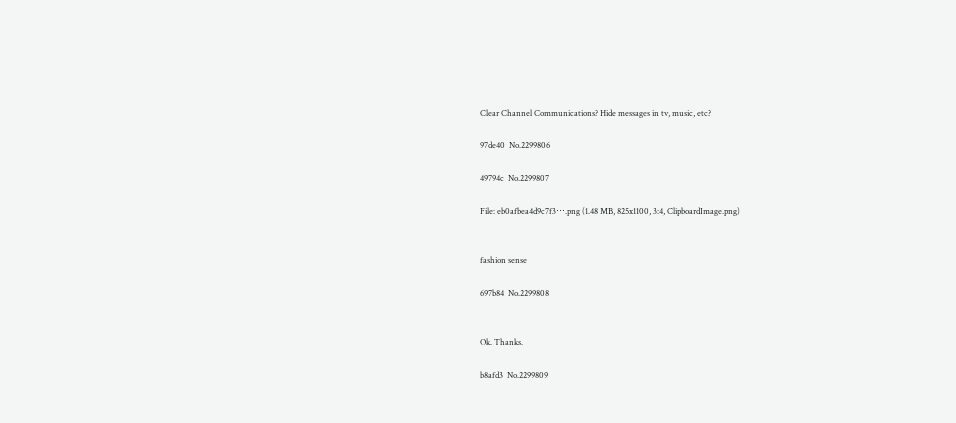Clear Channel Communications? Hide messages in tv, music, etc?

97de40  No.2299806

49794c  No.2299807

File: eb0afbea4d9c7f3⋯.png (1.48 MB, 825x1100, 3:4, ClipboardImage.png)


fashion sense

697b84  No.2299808


Ok. Thanks.

b8afd3  No.2299809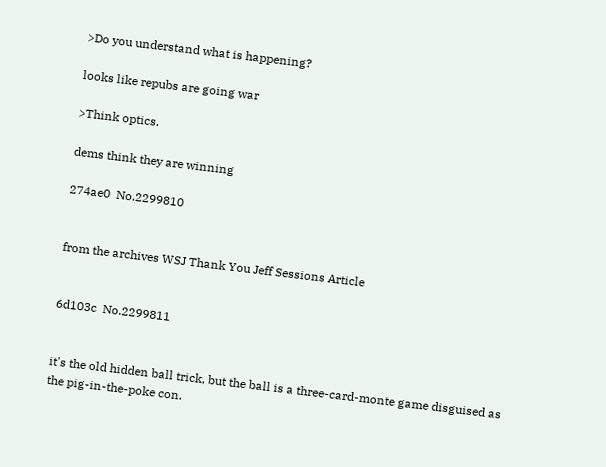>Do you understand what is happening?

looks like repubs are going war

>Think optics.

dems think they are winning

274ae0  No.2299810


from the archives WSJ Thank You Jeff Sessions Article


6d103c  No.2299811


it's the old hidden ball trick, but the ball is a three-card-monte game disguised as the pig-in-the-poke con.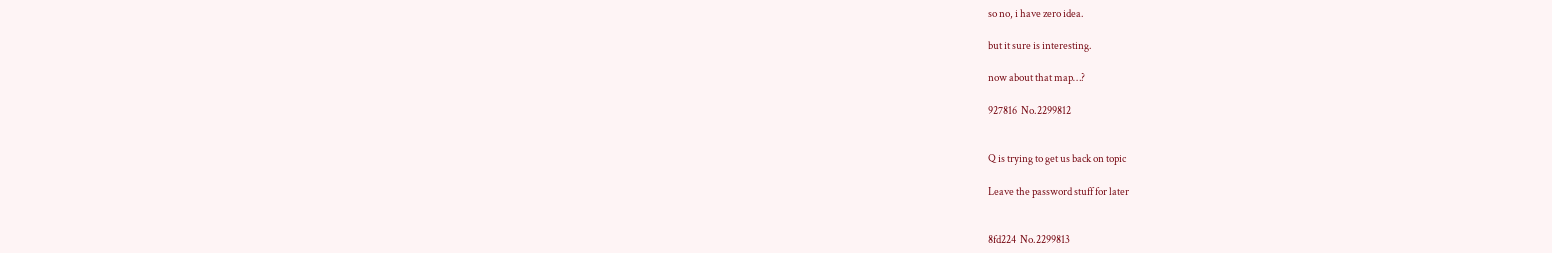so no, i have zero idea.

but it sure is interesting.

now about that map…?

927816  No.2299812


Q is trying to get us back on topic

Leave the password stuff for later


8fd224  No.2299813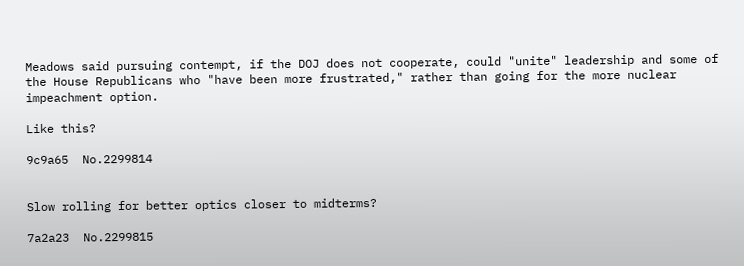Meadows said pursuing contempt, if the DOJ does not cooperate, could "unite" leadership and some of the House Republicans who "have been more frustrated," rather than going for the more nuclear impeachment option.

Like this?

9c9a65  No.2299814


Slow rolling for better optics closer to midterms?

7a2a23  No.2299815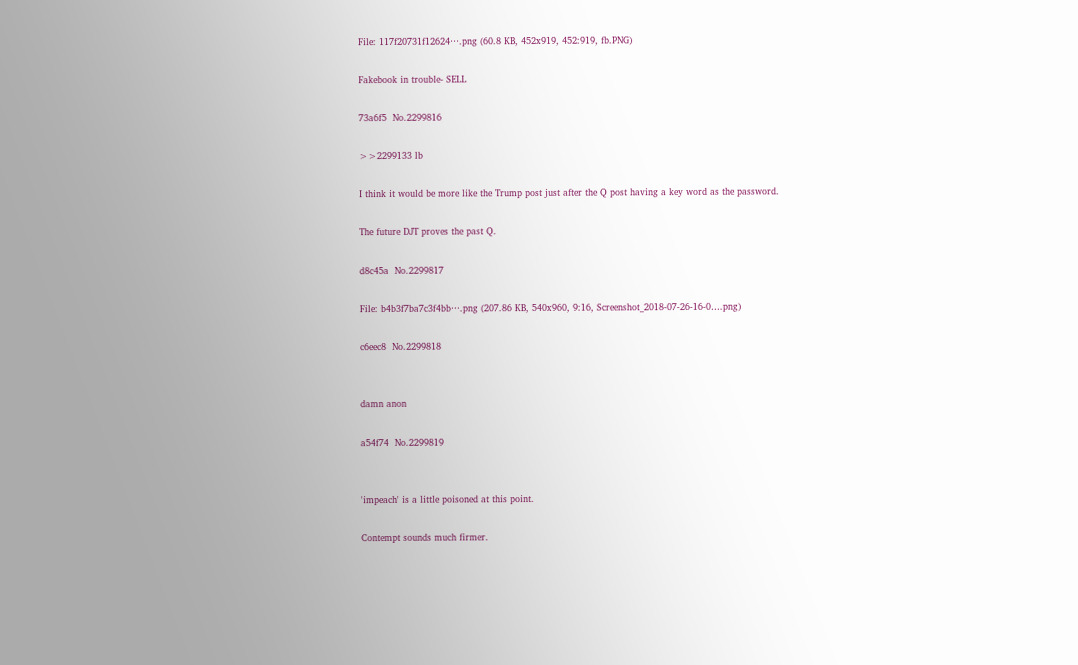File: 117f20731f12624⋯.png (60.8 KB, 452x919, 452:919, fb.PNG)

Fakebook in trouble- SELL

73a6f5  No.2299816

>>2299133 lb

I think it would be more like the Trump post just after the Q post having a key word as the password.

The future DJT proves the past Q.

d8c45a  No.2299817

File: b4b3f7ba7c3f4bb⋯.png (207.86 KB, 540x960, 9:16, Screenshot_2018-07-26-16-0….png)

c6eec8  No.2299818


damn anon

a54f74  No.2299819


'impeach' is a little poisoned at this point.

Contempt sounds much firmer.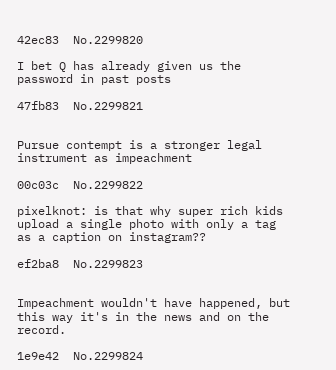42ec83  No.2299820

I bet Q has already given us the password in past posts

47fb83  No.2299821


Pursue contempt is a stronger legal instrument as impeachment

00c03c  No.2299822

pixelknot: is that why super rich kids upload a single photo with only a tag as a caption on instagram??

ef2ba8  No.2299823


Impeachment wouldn't have happened, but this way it's in the news and on the record.

1e9e42  No.2299824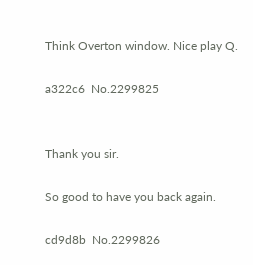Think Overton window. Nice play Q.

a322c6  No.2299825


Thank you sir.

So good to have you back again.

cd9d8b  No.2299826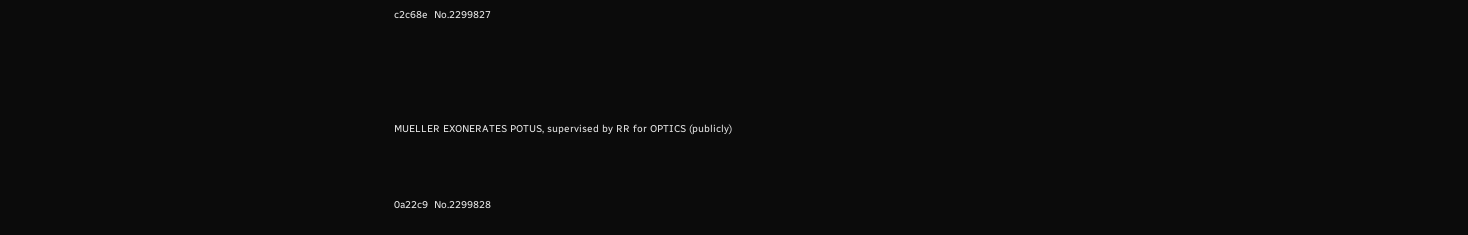c2c68e  No.2299827





MUELLER EXONERATES POTUS, supervised by RR for OPTICS (publicly)



0a22c9  No.2299828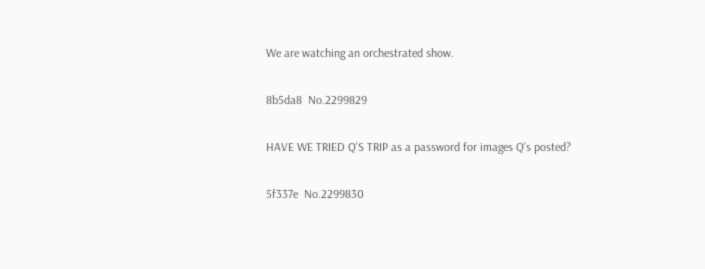We are watching an orchestrated show.

8b5da8  No.2299829

HAVE WE TRIED Q'S TRIP as a password for images Q's posted?

5f337e  No.2299830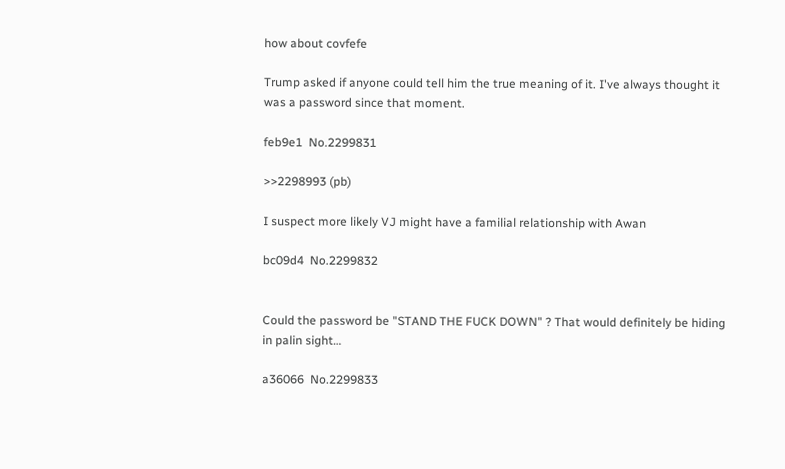how about covfefe

Trump asked if anyone could tell him the true meaning of it. I've always thought it was a password since that moment.

feb9e1  No.2299831

>>2298993 (pb)

I suspect more likely VJ might have a familial relationship with Awan

bc09d4  No.2299832


Could the password be "STAND THE FUCK DOWN" ? That would definitely be hiding in palin sight…

a36066  No.2299833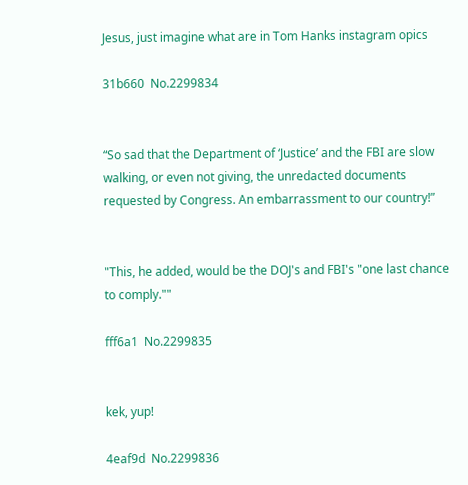Jesus, just imagine what are in Tom Hanks instagram opics

31b660  No.2299834


“So sad that the Department of ‘Justice’ and the FBI are slow walking, or even not giving, the unredacted documents requested by Congress. An embarrassment to our country!”


"This, he added, would be the DOJ's and FBI's "one last chance to comply.""

fff6a1  No.2299835


kek, yup!

4eaf9d  No.2299836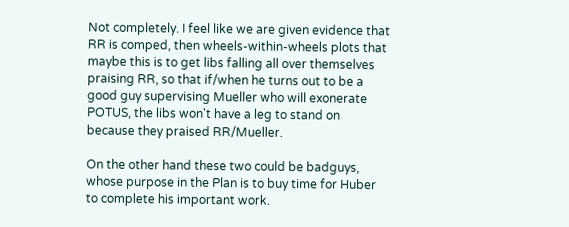Not completely. I feel like we are given evidence that RR is comped, then wheels-within-wheels plots that maybe this is to get libs falling all over themselves praising RR, so that if/when he turns out to be a good guy supervising Mueller who will exonerate POTUS, the libs won't have a leg to stand on because they praised RR/Mueller.

On the other hand these two could be badguys, whose purpose in the Plan is to buy time for Huber to complete his important work.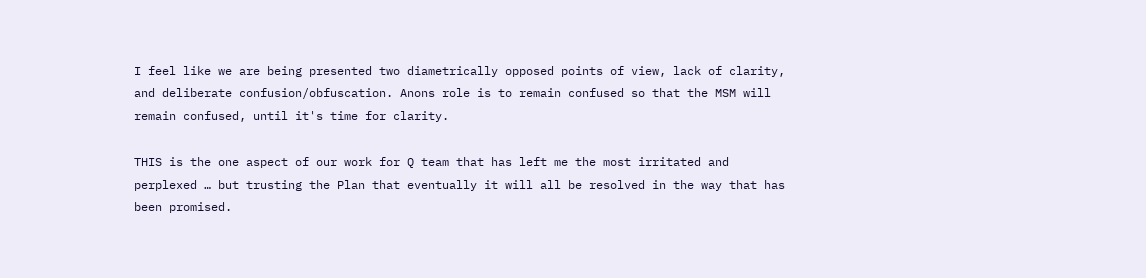I feel like we are being presented two diametrically opposed points of view, lack of clarity, and deliberate confusion/obfuscation. Anons role is to remain confused so that the MSM will remain confused, until it's time for clarity.

THIS is the one aspect of our work for Q team that has left me the most irritated and perplexed … but trusting the Plan that eventually it will all be resolved in the way that has been promised.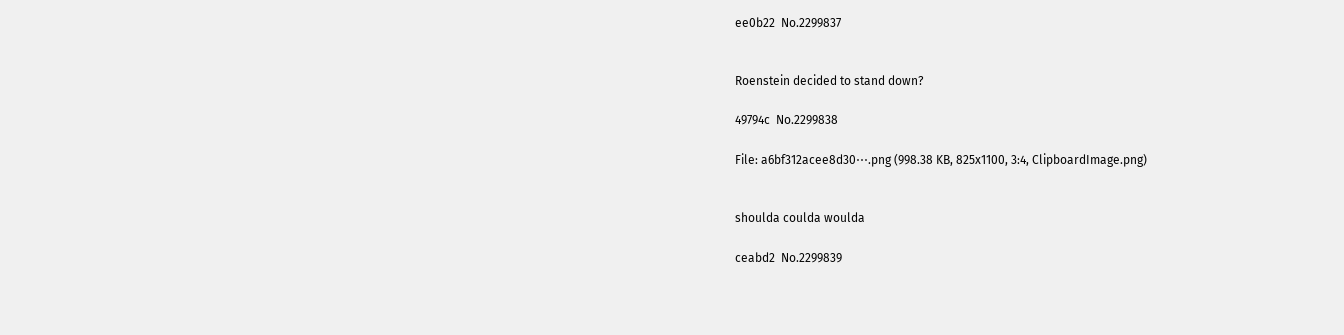ee0b22  No.2299837


Roenstein decided to stand down?

49794c  No.2299838

File: a6bf312acee8d30⋯.png (998.38 KB, 825x1100, 3:4, ClipboardImage.png)


shoulda coulda woulda

ceabd2  No.2299839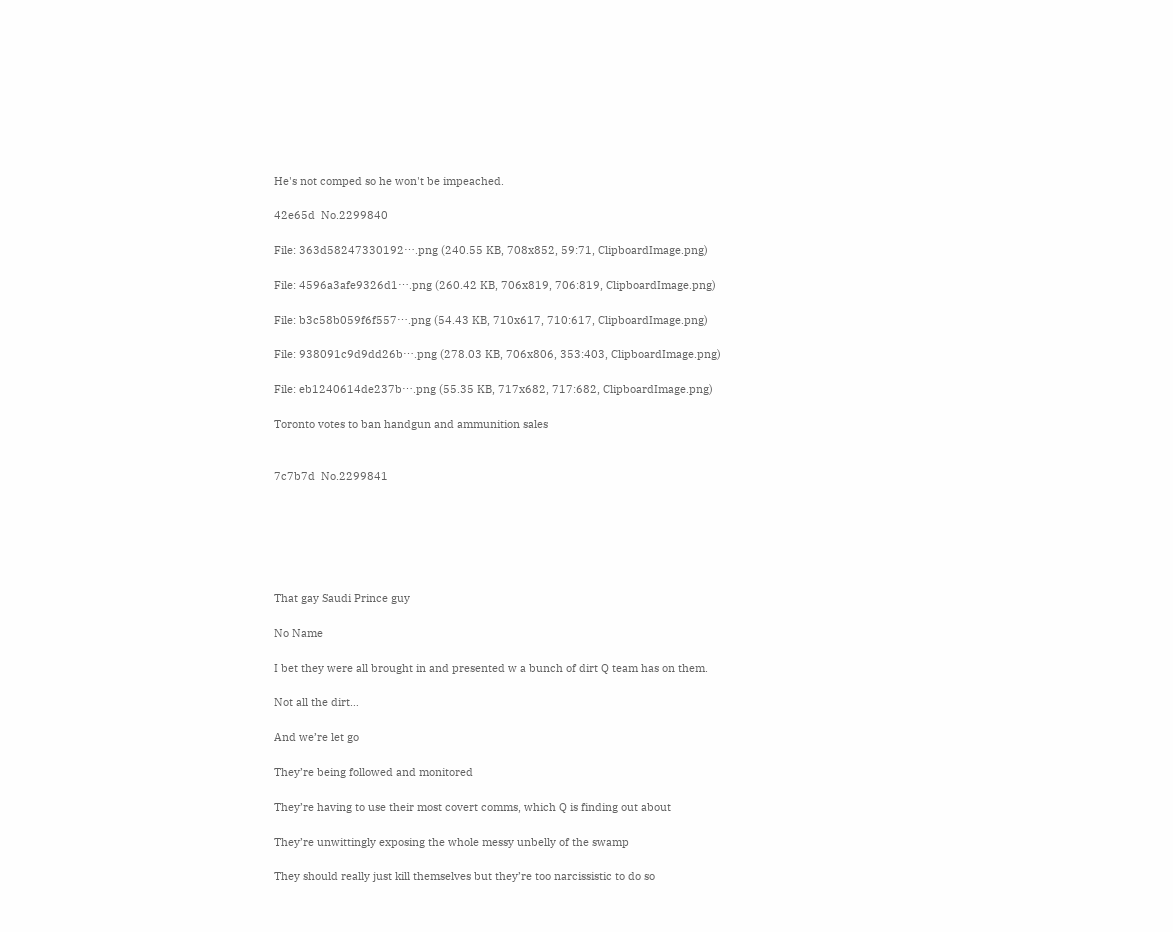He's not comped so he won't be impeached.

42e65d  No.2299840

File: 363d58247330192⋯.png (240.55 KB, 708x852, 59:71, ClipboardImage.png)

File: 4596a3afe9326d1⋯.png (260.42 KB, 706x819, 706:819, ClipboardImage.png)

File: b3c58b059f6f557⋯.png (54.43 KB, 710x617, 710:617, ClipboardImage.png)

File: 938091c9d9dd26b⋯.png (278.03 KB, 706x806, 353:403, ClipboardImage.png)

File: eb1240614de237b⋯.png (55.35 KB, 717x682, 717:682, ClipboardImage.png)

Toronto votes to ban handgun and ammunition sales


7c7b7d  No.2299841






That gay Saudi Prince guy

No Name

I bet they were all brought in and presented w a bunch of dirt Q team has on them.

Not all the dirt…

And we’re let go

They’re being followed and monitored

They’re having to use their most covert comms, which Q is finding out about

They’re unwittingly exposing the whole messy unbelly of the swamp

They should really just kill themselves but they’re too narcissistic to do so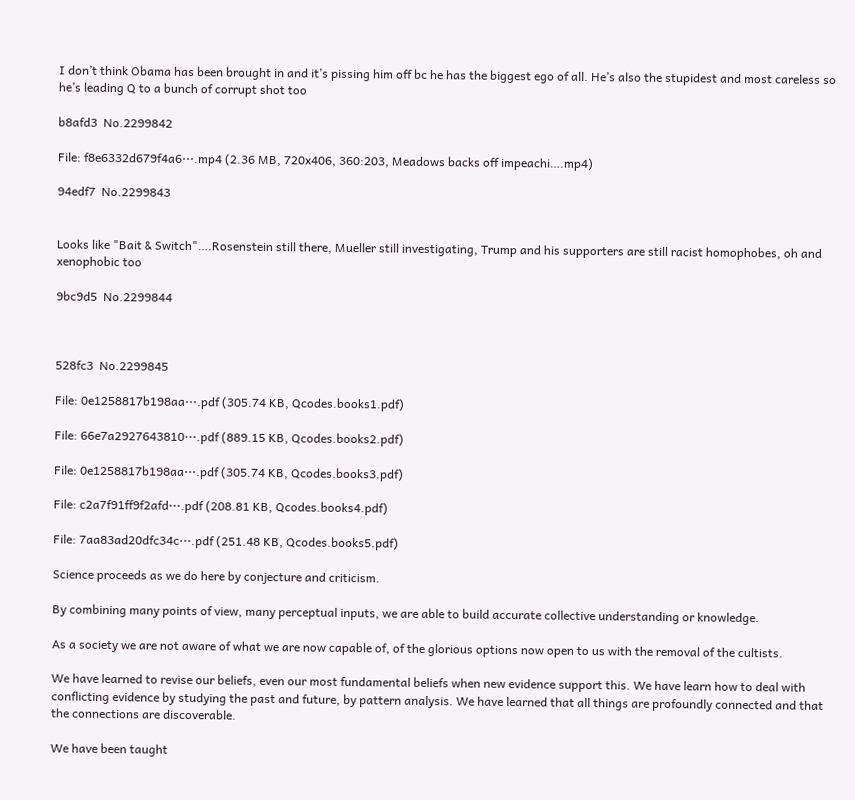I don’t think Obama has been brought in and it’s pissing him off bc he has the biggest ego of all. He’s also the stupidest and most careless so he’s leading Q to a bunch of corrupt shot too

b8afd3  No.2299842

File: f8e6332d679f4a6⋯.mp4 (2.36 MB, 720x406, 360:203, Meadows backs off impeachi….mp4)

94edf7  No.2299843


Looks like "Bait & Switch"….Rosenstein still there, Mueller still investigating, Trump and his supporters are still racist homophobes, oh and xenophobic too

9bc9d5  No.2299844



528fc3  No.2299845

File: 0e1258817b198aa⋯.pdf (305.74 KB, Qcodes.books1.pdf)

File: 66e7a2927643810⋯.pdf (889.15 KB, Qcodes.books2.pdf)

File: 0e1258817b198aa⋯.pdf (305.74 KB, Qcodes.books3.pdf)

File: c2a7f91ff9f2afd⋯.pdf (208.81 KB, Qcodes.books4.pdf)

File: 7aa83ad20dfc34c⋯.pdf (251.48 KB, Qcodes.books5.pdf)

Science proceeds as we do here by conjecture and criticism.

By combining many points of view, many perceptual inputs, we are able to build accurate collective understanding or knowledge.

As a society we are not aware of what we are now capable of, of the glorious options now open to us with the removal of the cultists.

We have learned to revise our beliefs, even our most fundamental beliefs when new evidence support this. We have learn how to deal with conflicting evidence by studying the past and future, by pattern analysis. We have learned that all things are profoundly connected and that the connections are discoverable.

We have been taught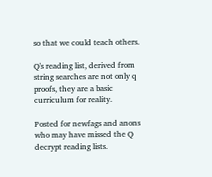so that we could teach others.

Q's reading list, derived from string searches are not only q proofs, they are a basic curriculum for reality.

Posted for newfags and anons who may have missed the Q decrypt reading lists.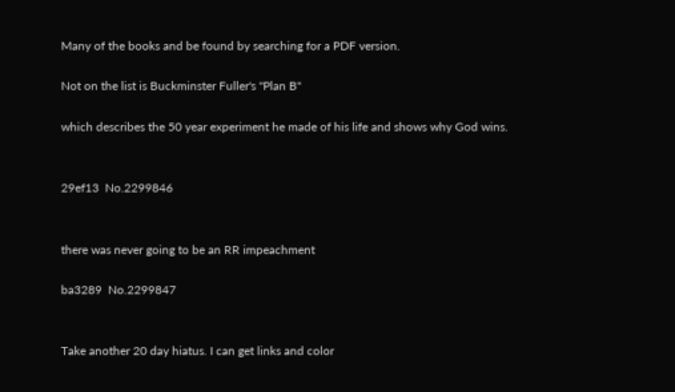Many of the books and be found by searching for a PDF version.

Not on the list is Buckminster Fuller's "Plan B"

which describes the 50 year experiment he made of his life and shows why God wins.


29ef13  No.2299846


there was never going to be an RR impeachment

ba3289  No.2299847


Take another 20 day hiatus. I can get links and color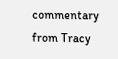commentary from Tracy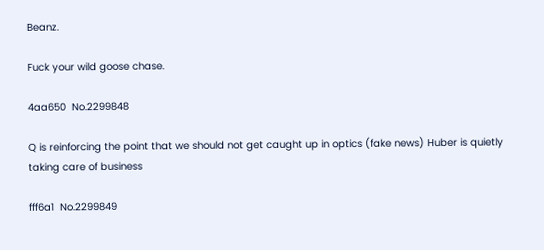Beanz.

Fuck your wild goose chase.

4aa650  No.2299848

Q is reinforcing the point that we should not get caught up in optics (fake news) Huber is quietly taking care of business

fff6a1  No.2299849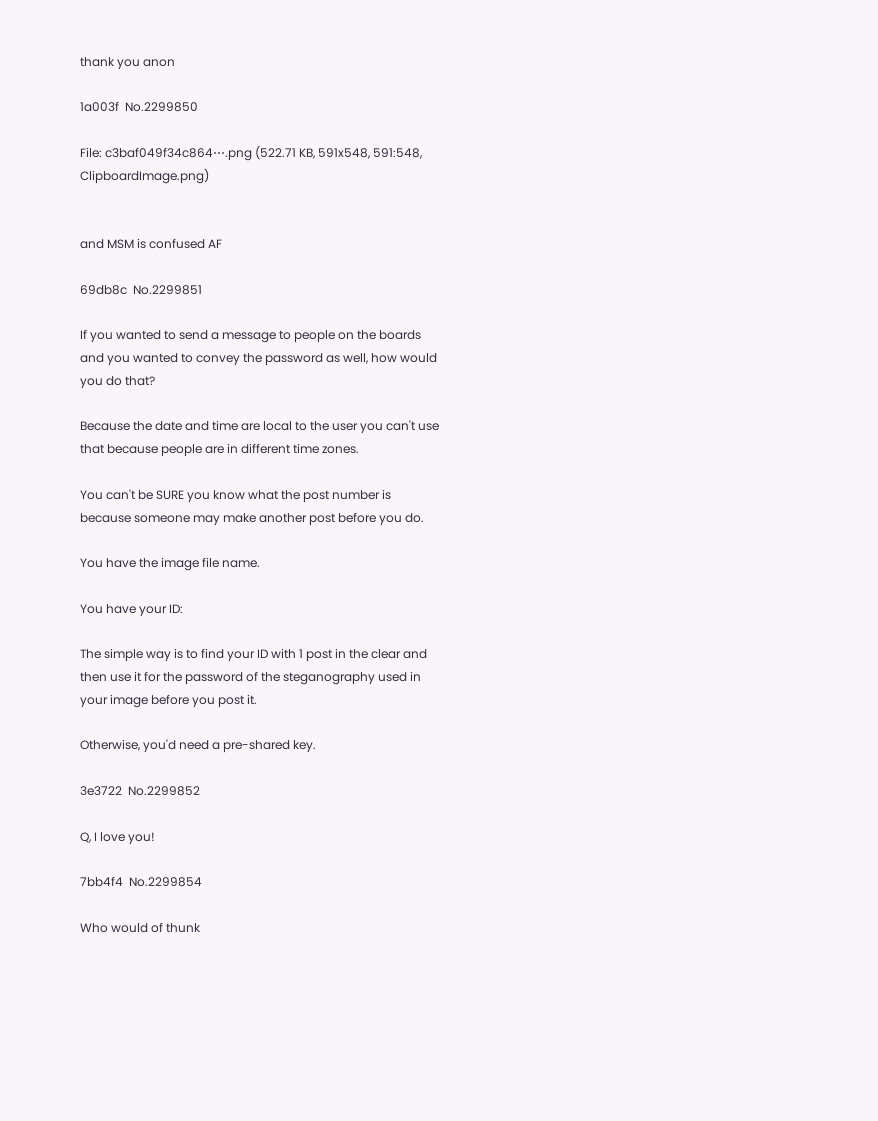thank you anon

1a003f  No.2299850

File: c3baf049f34c864⋯.png (522.71 KB, 591x548, 591:548, ClipboardImage.png)


and MSM is confused AF

69db8c  No.2299851

If you wanted to send a message to people on the boards and you wanted to convey the password as well, how would you do that?

Because the date and time are local to the user you can't use that because people are in different time zones.

You can't be SURE you know what the post number is because someone may make another post before you do.

You have the image file name.

You have your ID:

The simple way is to find your ID with 1 post in the clear and then use it for the password of the steganography used in your image before you post it.

Otherwise, you'd need a pre-shared key.

3e3722  No.2299852

Q, I love you!

7bb4f4  No.2299854

Who would of thunk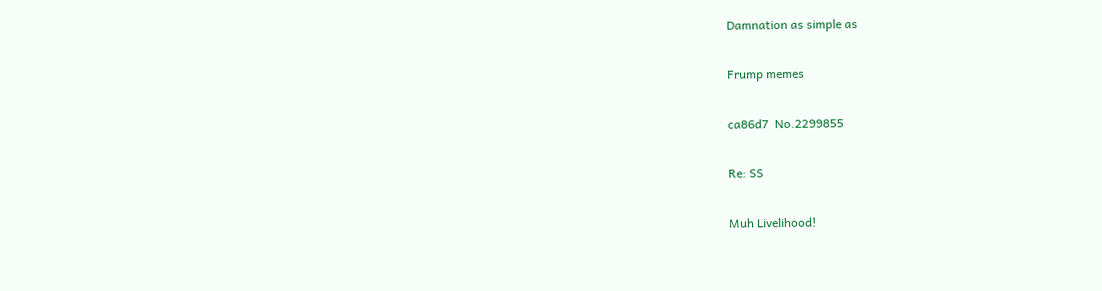Damnation as simple as

Frump memes

ca86d7  No.2299855

Re: SS

Muh Livelihood!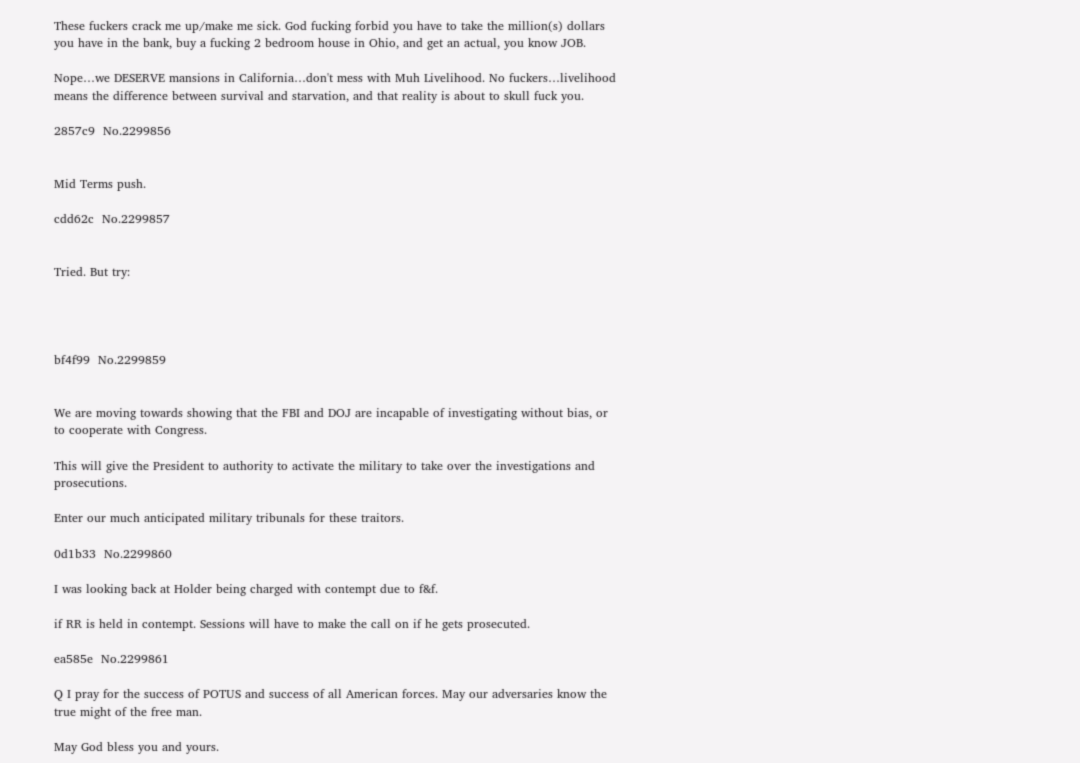These fuckers crack me up/make me sick. God fucking forbid you have to take the million(s) dollars you have in the bank, buy a fucking 2 bedroom house in Ohio, and get an actual, you know JOB.

Nope…we DESERVE mansions in California…don't mess with Muh Livelihood. No fuckers…livelihood means the difference between survival and starvation, and that reality is about to skull fuck you.

2857c9  No.2299856


Mid Terms push.

cdd62c  No.2299857


Tried. But try:




bf4f99  No.2299859


We are moving towards showing that the FBI and DOJ are incapable of investigating without bias, or to cooperate with Congress.

This will give the President to authority to activate the military to take over the investigations and prosecutions.

Enter our much anticipated military tribunals for these traitors.

0d1b33  No.2299860

I was looking back at Holder being charged with contempt due to f&f.

if RR is held in contempt. Sessions will have to make the call on if he gets prosecuted.

ea585e  No.2299861

Q I pray for the success of POTUS and success of all American forces. May our adversaries know the true might of the free man.

May God bless you and yours.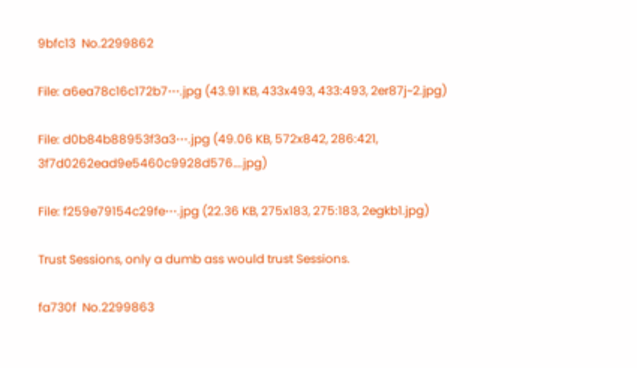9bfc13  No.2299862

File: a6ea78c16c172b7⋯.jpg (43.91 KB, 433x493, 433:493, 2er87j~2.jpg)

File: d0b84b88953f3a3⋯.jpg (49.06 KB, 572x842, 286:421, 3f7d0262ead9e5460c9928d576….jpg)

File: f259e79154c29fe⋯.jpg (22.36 KB, 275x183, 275:183, 2egkb1.jpg)

Trust Sessions, only a dumb ass would trust Sessions.

fa730f  No.2299863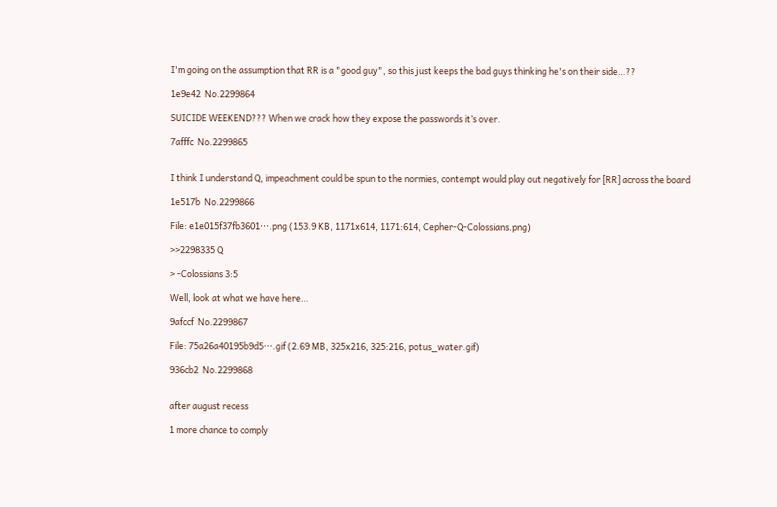I'm going on the assumption that RR is a "good guy", so this just keeps the bad guys thinking he's on their side…??

1e9e42  No.2299864

SUICIDE WEEKEND??? When we crack how they expose the passwords it’s over.

7afffc  No.2299865


I think I understand Q, impeachment could be spun to the normies, contempt would play out negatively for [RR] across the board

1e517b  No.2299866

File: e1e015f37fb3601⋯.png (153.9 KB, 1171x614, 1171:614, Cepher-Q-Colossians.png)

>>2298335 Q

> -Colossians 3:5

Well, look at what we have here…

9afccf  No.2299867

File: 75a26a40195b9d5⋯.gif (2.69 MB, 325x216, 325:216, potus_water.gif)

936cb2  No.2299868


after august recess

1 more chance to comply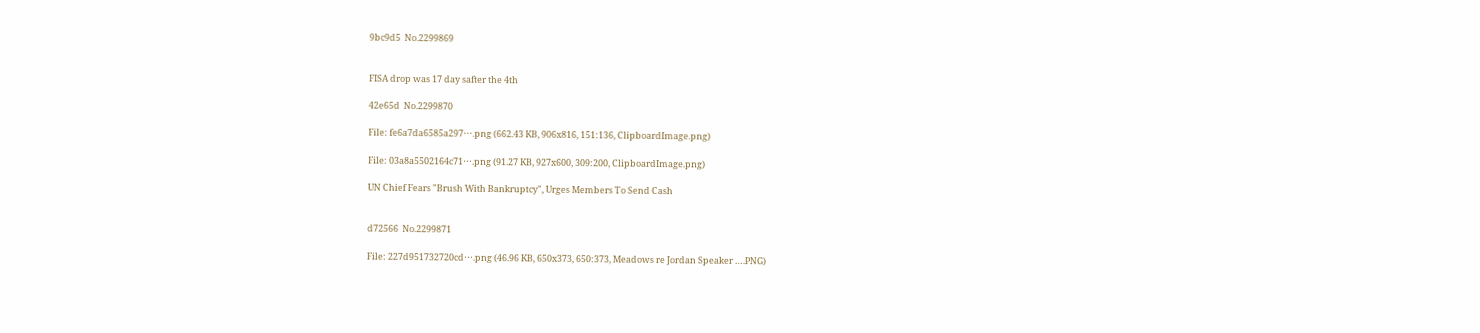9bc9d5  No.2299869


FISA drop was 17 day safter the 4th

42e65d  No.2299870

File: fe6a7da6585a297⋯.png (662.43 KB, 906x816, 151:136, ClipboardImage.png)

File: 03a8a5502164c71⋯.png (91.27 KB, 927x600, 309:200, ClipboardImage.png)

UN Chief Fears "Brush With Bankruptcy", Urges Members To Send Cash


d72566  No.2299871

File: 227d951732720cd⋯.png (46.96 KB, 650x373, 650:373, Meadows re Jordan Speaker ….PNG)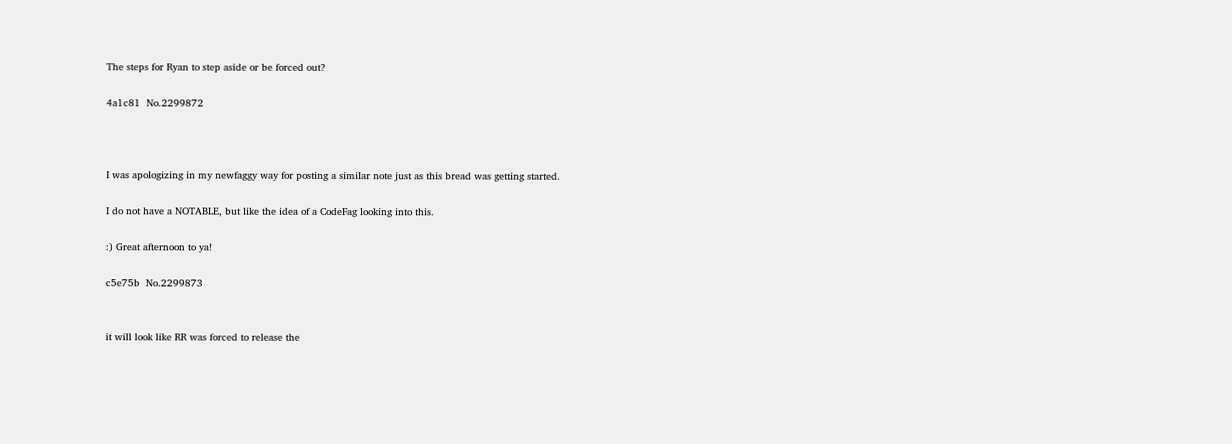The steps for Ryan to step aside or be forced out?

4a1c81  No.2299872



I was apologizing in my newfaggy way for posting a similar note just as this bread was getting started.

I do not have a NOTABLE, but like the idea of a CodeFag looking into this.

:) Great afternoon to ya!

c5e75b  No.2299873


it will look like RR was forced to release the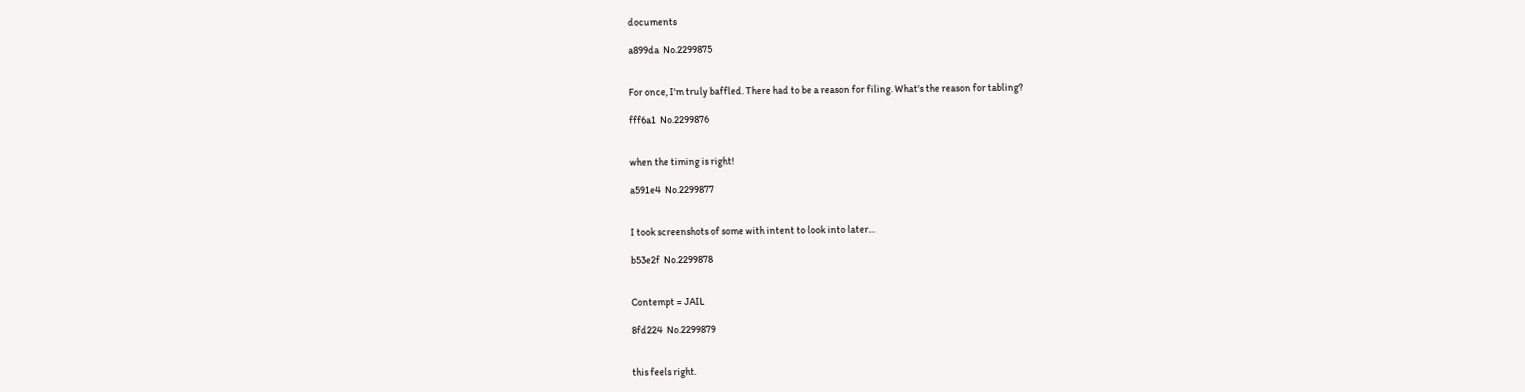documents

a899da  No.2299875


For once, I'm truly baffled. There had to be a reason for filing. What's the reason for tabling?

fff6a1  No.2299876


when the timing is right!

a591e4  No.2299877


I took screenshots of some with intent to look into later…

b53e2f  No.2299878


Contempt = JAIL

8fd224  No.2299879


this feels right.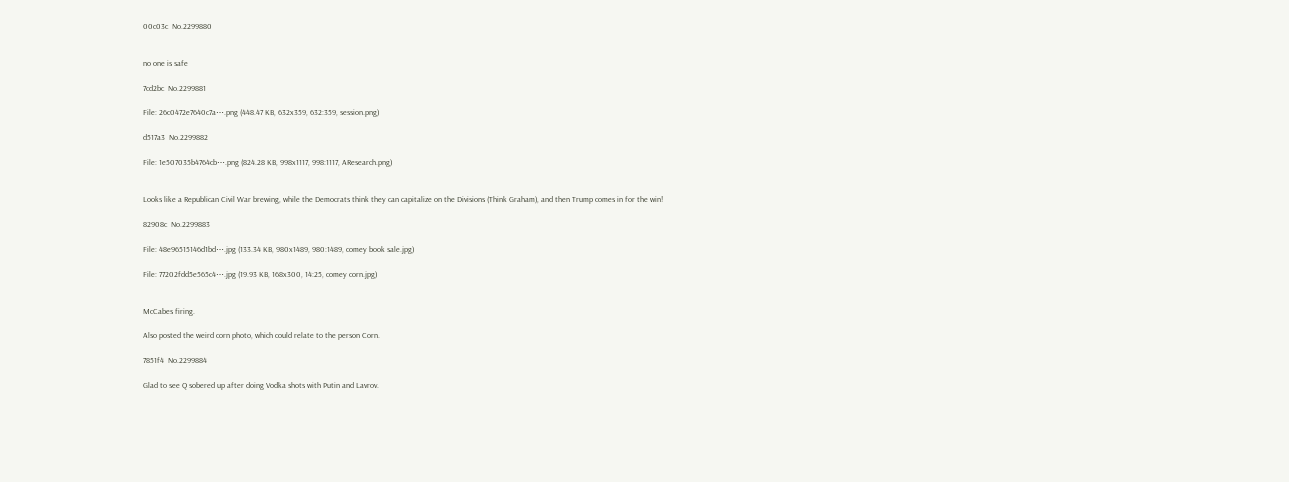00c03c  No.2299880


no one is safe

7cd2bc  No.2299881

File: 26c0472e7640c7a⋯.png (448.47 KB, 632x359, 632:359, session.png)

d517a3  No.2299882

File: 1e507035b4764cb⋯.png (824.28 KB, 998x1117, 998:1117, AResearch.png)


Looks like a Republican Civil War brewing, while the Democrats think they can capitalize on the Divisions (Think Graham), and then Trump comes in for the win!

82908c  No.2299883

File: 48e96515146d1bd⋯.jpg (133.34 KB, 980x1489, 980:1489, comey book sale.jpg)

File: 77202fdd5e565c4⋯.jpg (19.93 KB, 168x300, 14:25, comey corn.jpg)


McCabes firing.

Also posted the weird corn photo, which could relate to the person Corn.

7851f4  No.2299884

Glad to see Q sobered up after doing Vodka shots with Putin and Lavrov.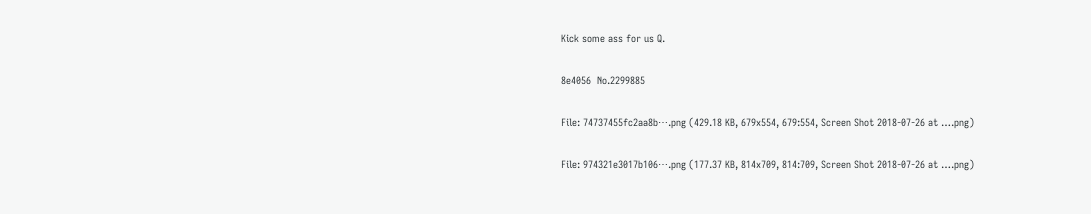Kick some ass for us Q.

8e4056  No.2299885

File: 74737455fc2aa8b⋯.png (429.18 KB, 679x554, 679:554, Screen Shot 2018-07-26 at ….png)

File: 974321e3017b106⋯.png (177.37 KB, 814x709, 814:709, Screen Shot 2018-07-26 at ….png)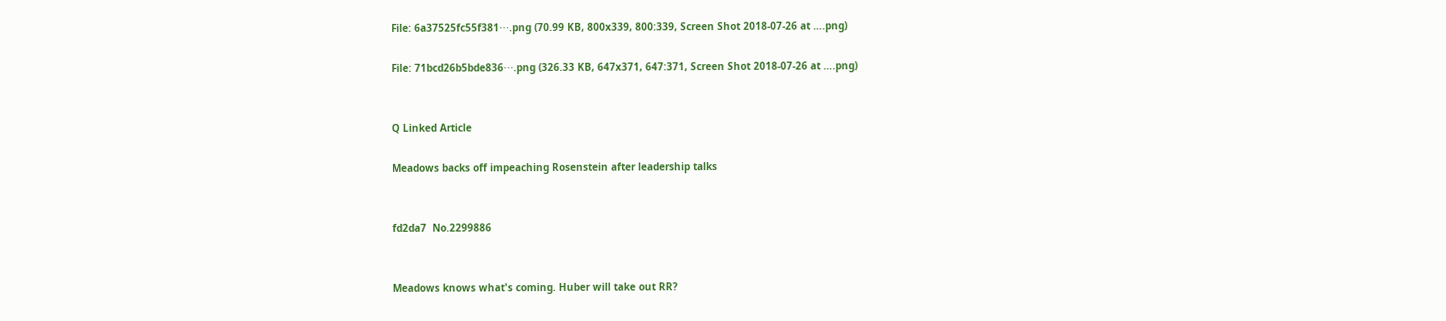File: 6a37525fc55f381⋯.png (70.99 KB, 800x339, 800:339, Screen Shot 2018-07-26 at ….png)

File: 71bcd26b5bde836⋯.png (326.33 KB, 647x371, 647:371, Screen Shot 2018-07-26 at ….png)


Q Linked Article

Meadows backs off impeaching Rosenstein after leadership talks


fd2da7  No.2299886


Meadows knows what's coming. Huber will take out RR?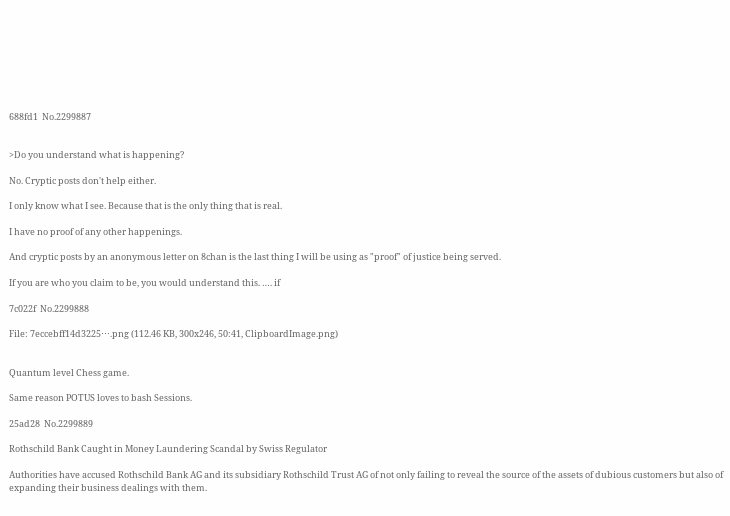688fd1  No.2299887


>Do you understand what is happening?

No. Cryptic posts don't help either.

I only know what I see. Because that is the only thing that is real.

I have no proof of any other happenings.

And cryptic posts by an anonymous letter on 8chan is the last thing I will be using as "proof" of justice being served.

If you are who you claim to be, you would understand this. …. if

7c022f  No.2299888

File: 7eccebff14d3225⋯.png (112.46 KB, 300x246, 50:41, ClipboardImage.png)


Quantum level Chess game.

Same reason POTUS loves to bash Sessions.

25ad28  No.2299889

Rothschild Bank Caught in Money Laundering Scandal by Swiss Regulator

Authorities have accused Rothschild Bank AG and its subsidiary Rothschild Trust AG of not only failing to reveal the source of the assets of dubious customers but also of expanding their business dealings with them.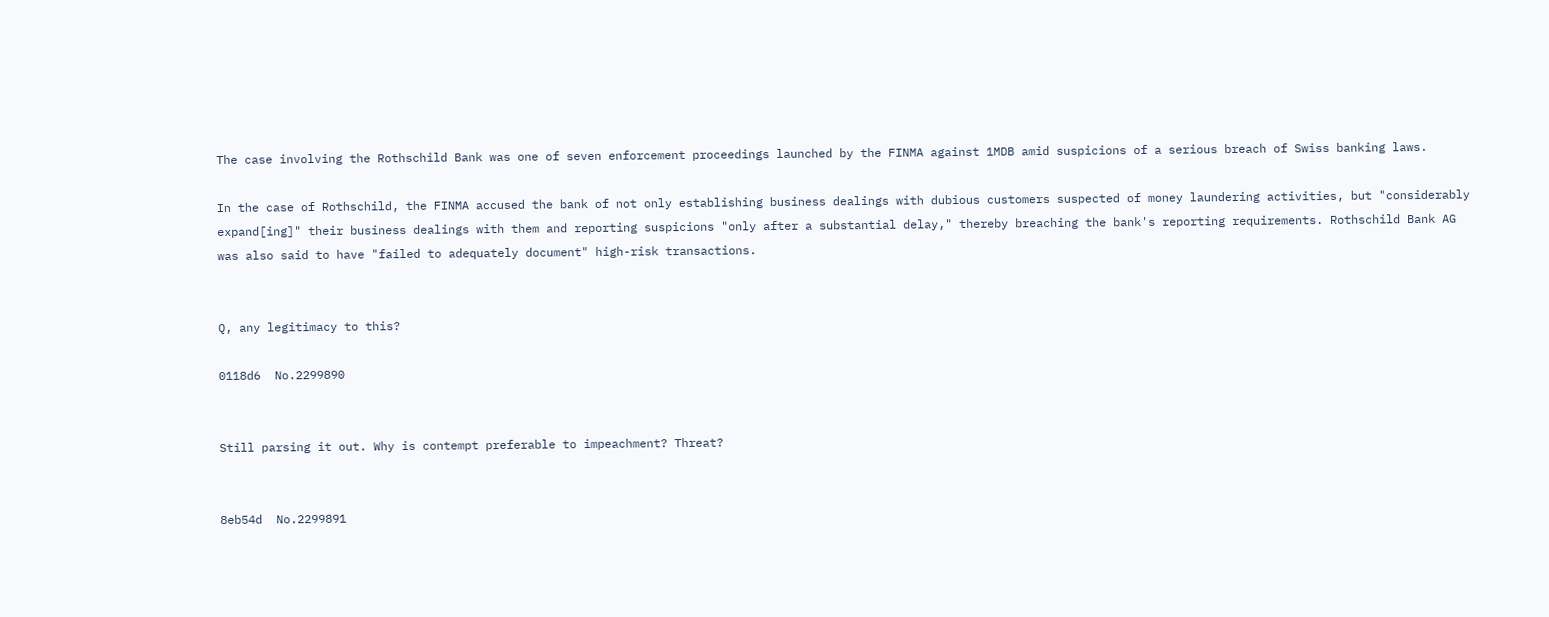The case involving the Rothschild Bank was one of seven enforcement proceedings launched by the FINMA against 1MDB amid suspicions of a serious breach of Swiss banking laws.

In the case of Rothschild, the FINMA accused the bank of not only establishing business dealings with dubious customers suspected of money laundering activities, but "considerably expand[ing]" their business dealings with them and reporting suspicions "only after a substantial delay," thereby breaching the bank's reporting requirements. Rothschild Bank AG was also said to have "failed to adequately document" high-risk transactions.


Q, any legitimacy to this?

0118d6  No.2299890


Still parsing it out. Why is contempt preferable to impeachment? Threat?


8eb54d  No.2299891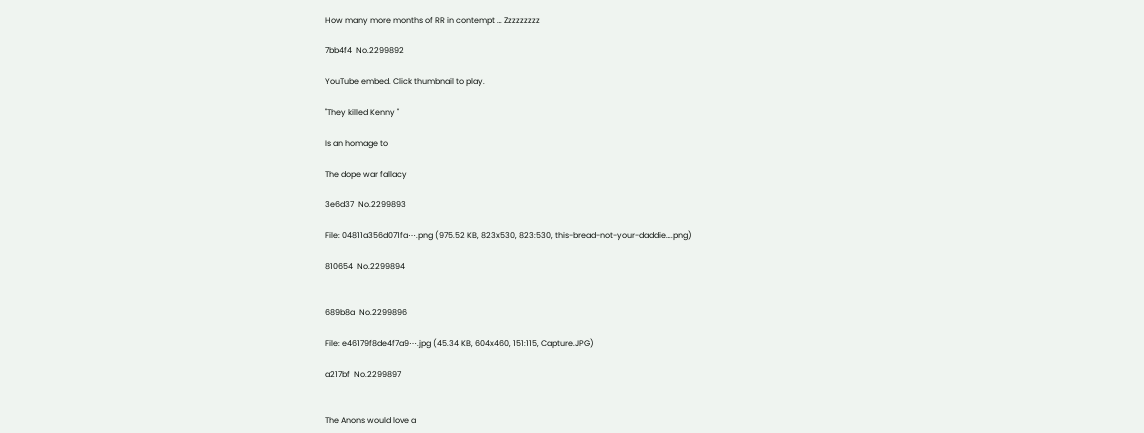How many more months of RR in contempt … Zzzzzzzzz

7bb4f4  No.2299892

YouTube embed. Click thumbnail to play.

"They killed Kenny "

Is an homage to

The dope war fallacy

3e6d37  No.2299893

File: 04811a356d071fa⋯.png (975.52 KB, 823x530, 823:530, this-bread-not-your-daddie….png)

810654  No.2299894


689b8a  No.2299896

File: e46179f8de4f7a9⋯.jpg (45.34 KB, 604x460, 151:115, Capture.JPG)

a217bf  No.2299897


The Anons would love a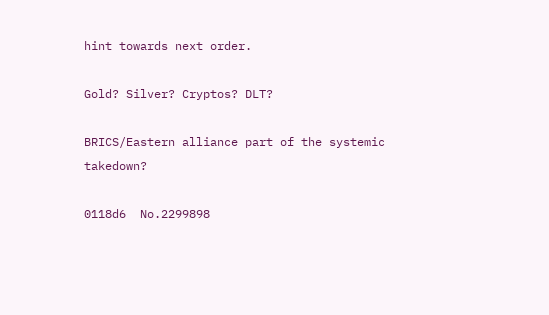hint towards next order.

Gold? Silver? Cryptos? DLT?

BRICS/Eastern alliance part of the systemic takedown?

0118d6  No.2299898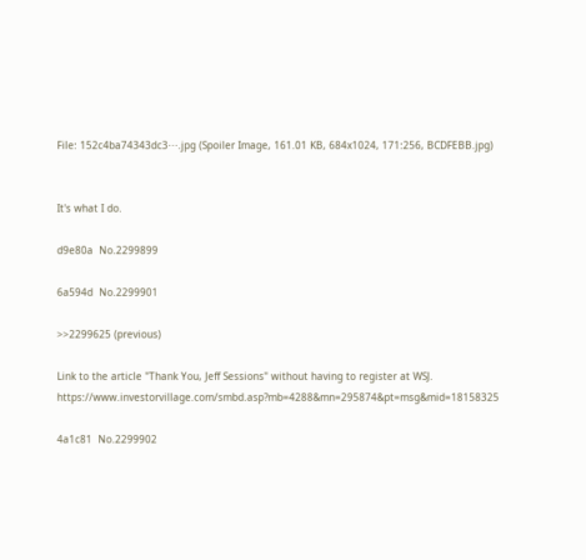File: 152c4ba74343dc3⋯.jpg (Spoiler Image, 161.01 KB, 684x1024, 171:256, BCDFEBB.jpg)


It's what I do.

d9e80a  No.2299899

6a594d  No.2299901

>>2299625 (previous)

Link to the article "Thank You, Jeff Sessions" without having to register at WSJ. https://www.investorvillage.com/smbd.asp?mb=4288&mn=295874&pt=msg&mid=18158325

4a1c81  No.2299902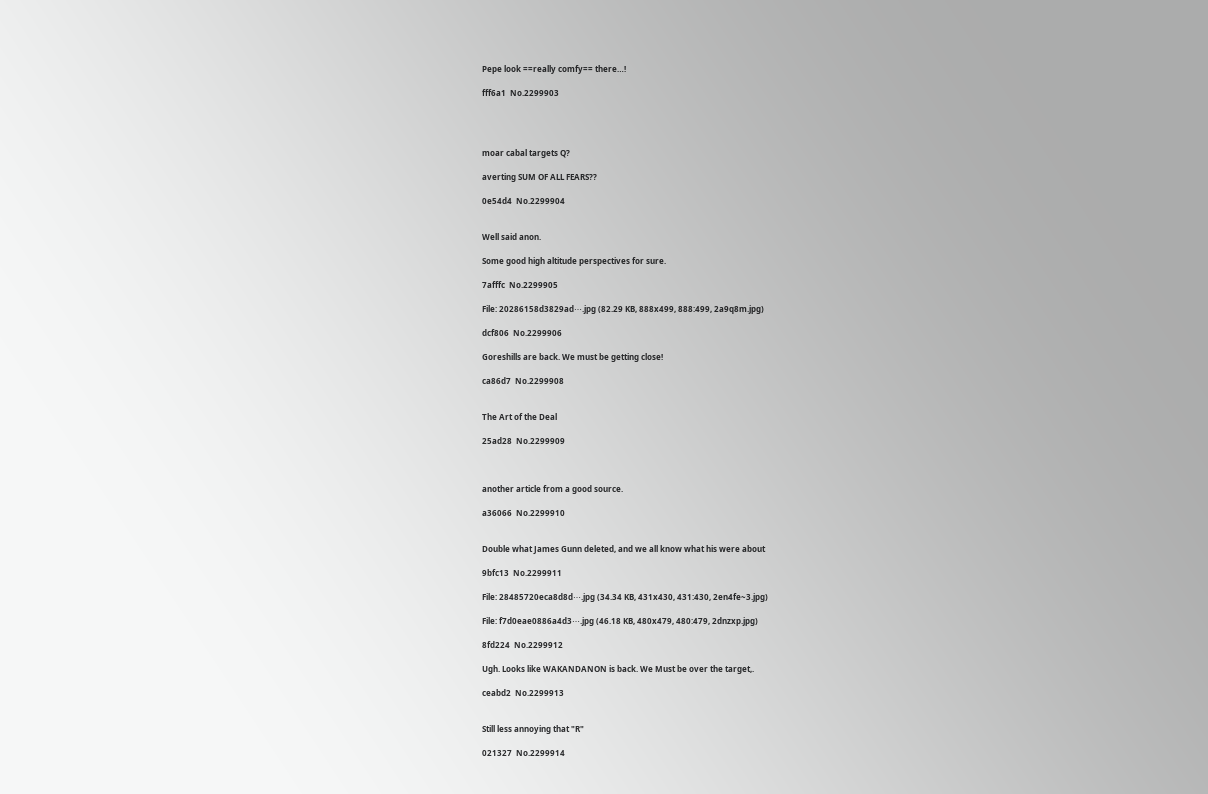Pepe look ==really comfy== there…!

fff6a1  No.2299903




moar cabal targets Q?

averting SUM OF ALL FEARS??

0e54d4  No.2299904


Well said anon.

Some good high altitude perspectives for sure.

7afffc  No.2299905

File: 20286158d3829ad⋯.jpg (82.29 KB, 888x499, 888:499, 2a9q8m.jpg)

dcf806  No.2299906

Goreshills are back. We must be getting close!

ca86d7  No.2299908


The Art of the Deal

25ad28  No.2299909



another article from a good source.

a36066  No.2299910


Double what James Gunn deleted, and we all know what his were about

9bfc13  No.2299911

File: 28485720eca8d8d⋯.jpg (34.34 KB, 431x430, 431:430, 2en4fe~3.jpg)

File: f7d0eae0886a4d3⋯.jpg (46.18 KB, 480x479, 480:479, 2dnzxp.jpg)

8fd224  No.2299912

Ugh. Looks like WAKANDANON is back. We Must be over the target,.

ceabd2  No.2299913


Still less annoying that "R"

021327  No.2299914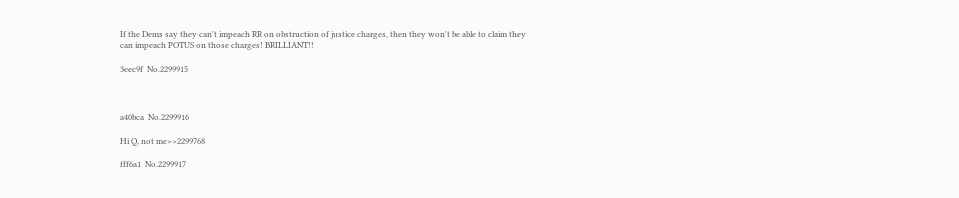If the Dems say they can't impeach RR on obstruction of justice charges, then they won't be able to claim they can impeach POTUS on those charges! BRILLIANT!!

3eec9f  No.2299915



a40bca  No.2299916

Hi Q, not me>>2299768

fff6a1  No.2299917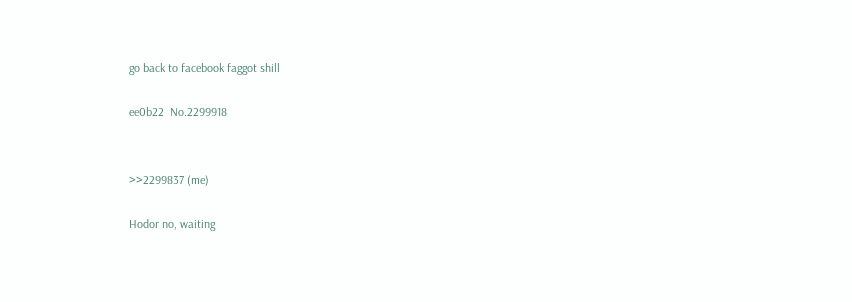go back to facebook faggot shill

ee0b22  No.2299918


>>2299837 (me)

Hodor no, waiting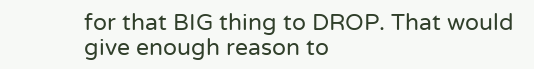for that BIG thing to DROP. That would give enough reason to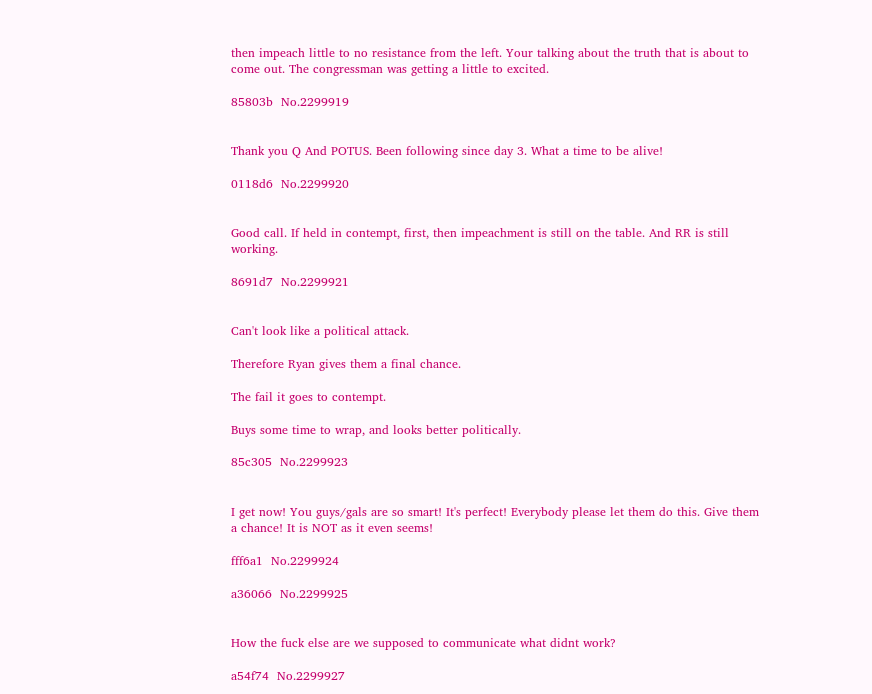then impeach little to no resistance from the left. Your talking about the truth that is about to come out. The congressman was getting a little to excited.

85803b  No.2299919


Thank you Q And POTUS. Been following since day 3. What a time to be alive!

0118d6  No.2299920


Good call. If held in contempt, first, then impeachment is still on the table. And RR is still working.

8691d7  No.2299921


Can't look like a political attack.

Therefore Ryan gives them a final chance.

The fail it goes to contempt.

Buys some time to wrap, and looks better politically.

85c305  No.2299923


I get now! You guys/gals are so smart! It's perfect! Everybody please let them do this. Give them a chance! It is NOT as it even seems!

fff6a1  No.2299924

a36066  No.2299925


How the fuck else are we supposed to communicate what didnt work?

a54f74  No.2299927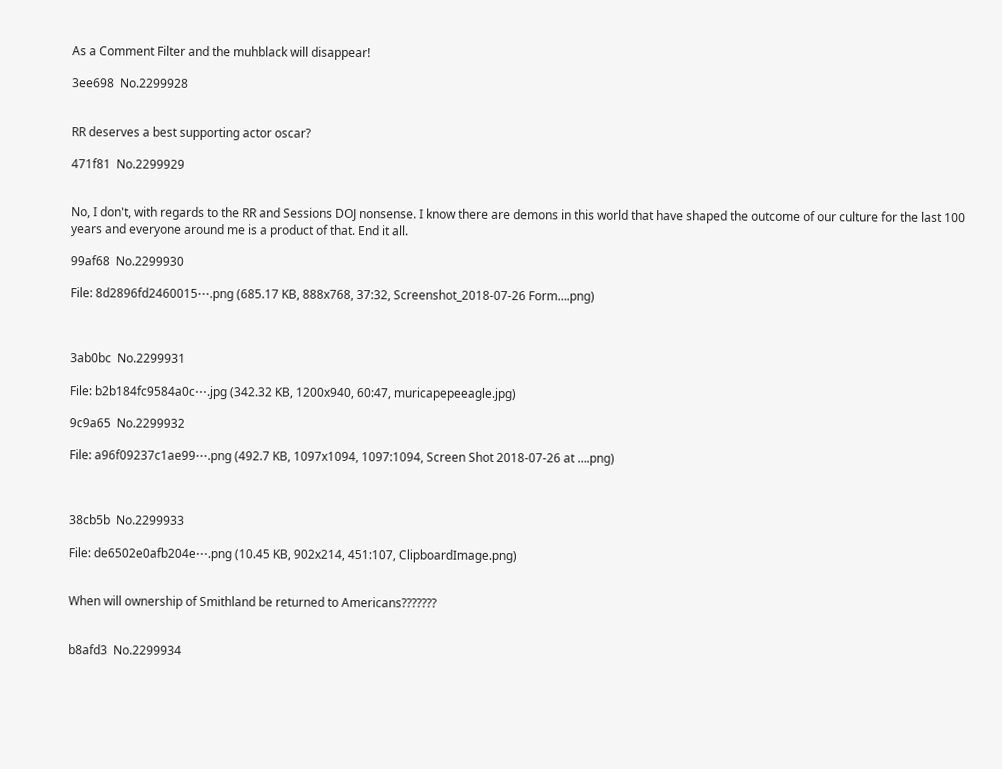As a Comment Filter and the muhblack will disappear!

3ee698  No.2299928


RR deserves a best supporting actor oscar?

471f81  No.2299929


No, I don't, with regards to the RR and Sessions DOJ nonsense. I know there are demons in this world that have shaped the outcome of our culture for the last 100 years and everyone around me is a product of that. End it all.

99af68  No.2299930

File: 8d2896fd2460015⋯.png (685.17 KB, 888x768, 37:32, Screenshot_2018-07-26 Form….png)



3ab0bc  No.2299931

File: b2b184fc9584a0c⋯.jpg (342.32 KB, 1200x940, 60:47, muricapepeeagle.jpg)

9c9a65  No.2299932

File: a96f09237c1ae99⋯.png (492.7 KB, 1097x1094, 1097:1094, Screen Shot 2018-07-26 at ….png)



38cb5b  No.2299933

File: de6502e0afb204e⋯.png (10.45 KB, 902x214, 451:107, ClipboardImage.png)


When will ownership of Smithland be returned to Americans???????


b8afd3  No.2299934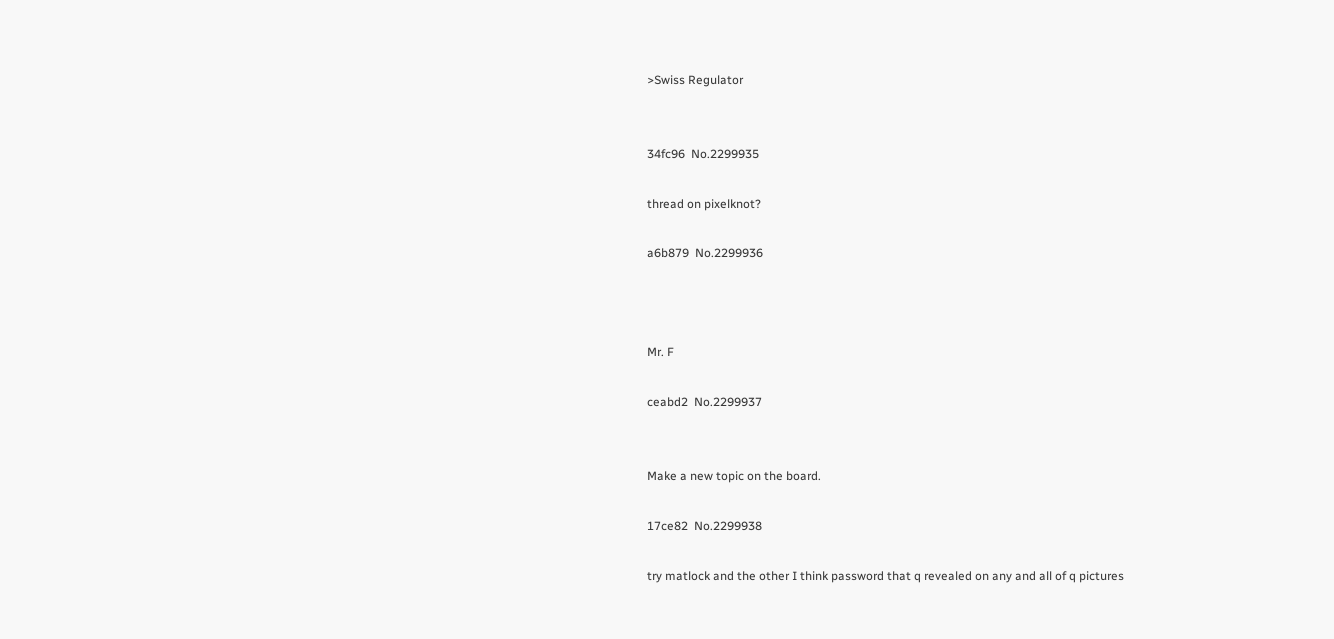>Swiss Regulator


34fc96  No.2299935

thread on pixelknot?

a6b879  No.2299936



Mr. F

ceabd2  No.2299937


Make a new topic on the board.

17ce82  No.2299938

try matlock and the other I think password that q revealed on any and all of q pictures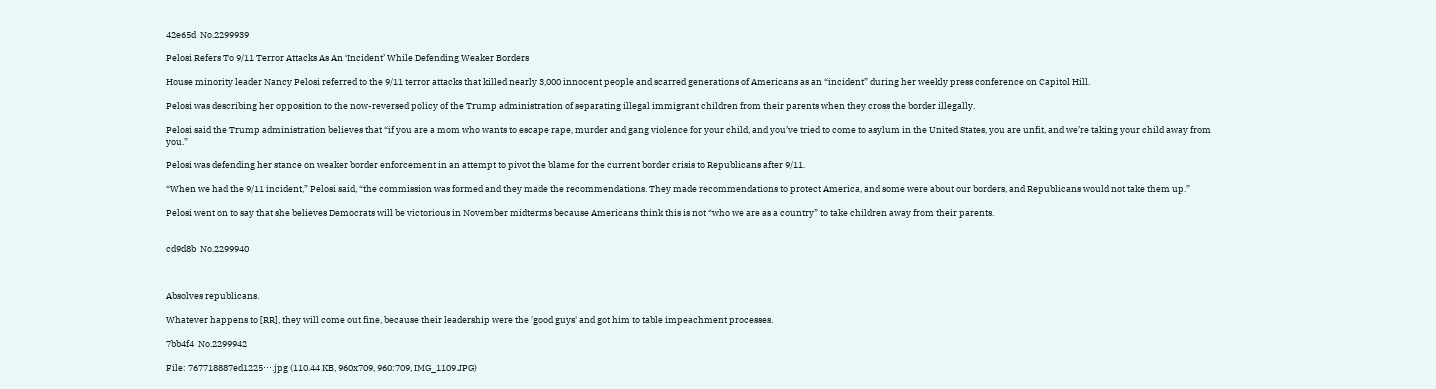42e65d  No.2299939

Pelosi Refers To 9/11 Terror Attacks As An ‘Incident’ While Defending Weaker Borders

House minority leader Nancy Pelosi referred to the 9/11 terror attacks that killed nearly 3,000 innocent people and scarred generations of Americans as an “incident” during her weekly press conference on Capitol Hill.

Pelosi was describing her opposition to the now-reversed policy of the Trump administration of separating illegal immigrant children from their parents when they cross the border illegally.

Pelosi said the Trump administration believes that “if you are a mom who wants to escape rape, murder and gang violence for your child, and you’ve tried to come to asylum in the United States, you are unfit, and we’re taking your child away from you.”

Pelosi was defending her stance on weaker border enforcement in an attempt to pivot the blame for the current border crisis to Republicans after 9/11.

“When we had the 9/11 incident,” Pelosi said, “the commission was formed and they made the recommendations. They made recommendations to protect America, and some were about our borders, and Republicans would not take them up.”

Pelosi went on to say that she believes Democrats will be victorious in November midterms because Americans think this is not “who we are as a country” to take children away from their parents.


cd9d8b  No.2299940



Absolves republicans.

Whatever happens to [RR], they will come out fine, because their leadership were the 'good guys' and got him to table impeachment processes.

7bb4f4  No.2299942

File: 767718887ed1225⋯.jpg (110.44 KB, 960x709, 960:709, IMG_1109.JPG)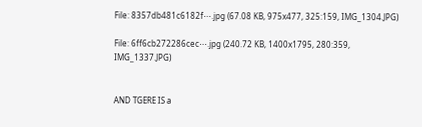File: 8357db481c6182f⋯.jpg (67.08 KB, 975x477, 325:159, IMG_1304.JPG)

File: 6ff6cb272286cec⋯.jpg (240.72 KB, 1400x1795, 280:359, IMG_1337.JPG)


AND TGERE IS a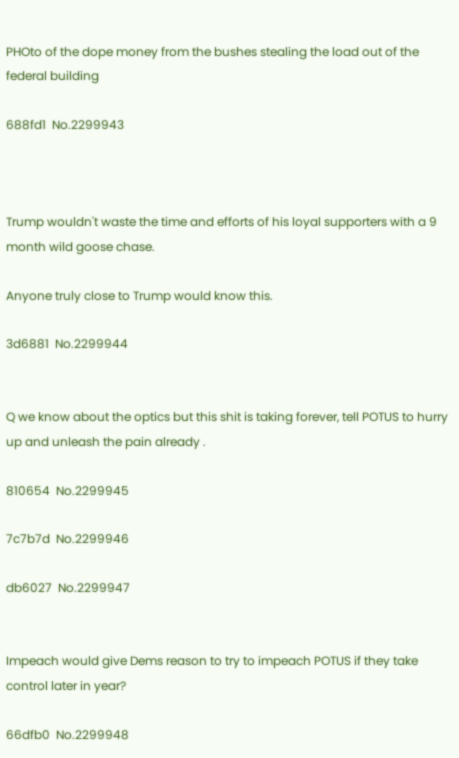PHOto of the dope money from the bushes stealing the load out of the federal building

688fd1  No.2299943



Trump wouldn't waste the time and efforts of his loyal supporters with a 9 month wild goose chase.

Anyone truly close to Trump would know this.

3d6881  No.2299944


Q we know about the optics but this shit is taking forever, tell POTUS to hurry up and unleash the pain already .

810654  No.2299945

7c7b7d  No.2299946

db6027  No.2299947


Impeach would give Dems reason to try to impeach POTUS if they take control later in year?

66dfb0  No.2299948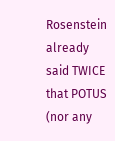Rosenstein already said TWICE that POTUS (nor any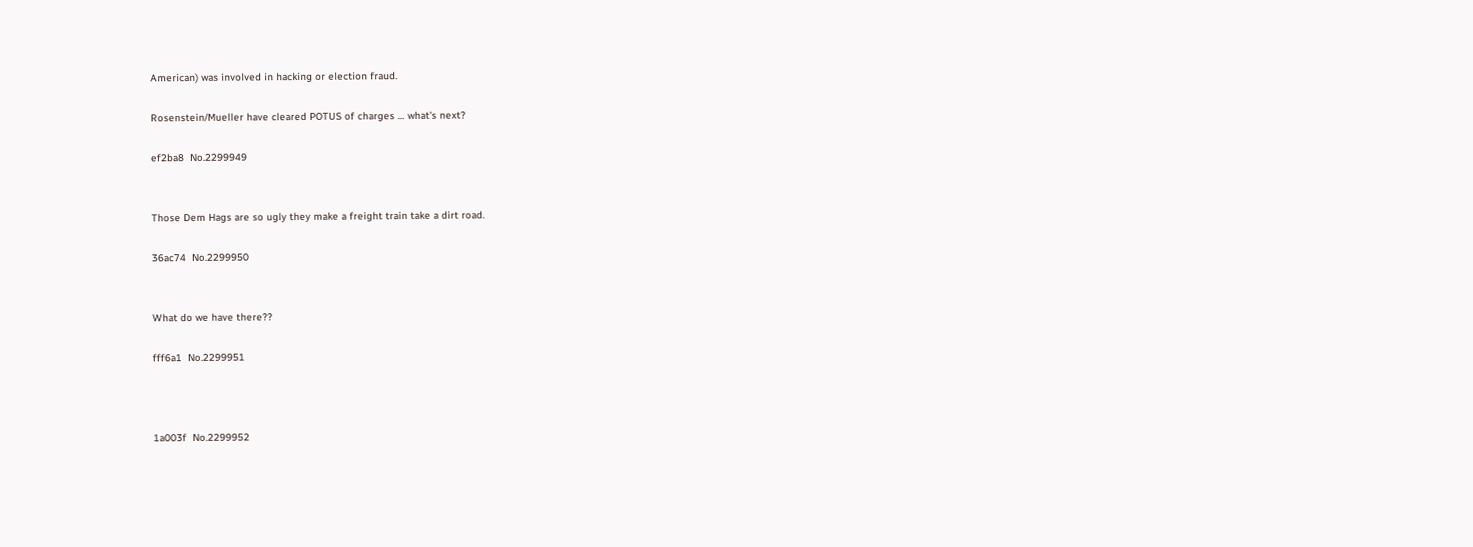American) was involved in hacking or election fraud.

Rosenstein/Mueller have cleared POTUS of charges … what's next?

ef2ba8  No.2299949


Those Dem Hags are so ugly they make a freight train take a dirt road.

36ac74  No.2299950


What do we have there??

fff6a1  No.2299951



1a003f  No.2299952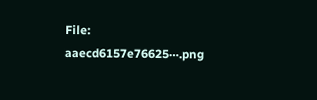File: aaecd6157e76625⋯.png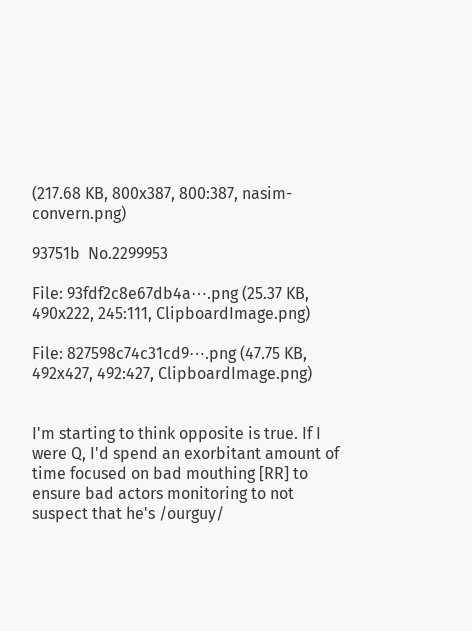(217.68 KB, 800x387, 800:387, nasim-convern.png)

93751b  No.2299953

File: 93fdf2c8e67db4a⋯.png (25.37 KB, 490x222, 245:111, ClipboardImage.png)

File: 827598c74c31cd9⋯.png (47.75 KB, 492x427, 492:427, ClipboardImage.png)


I'm starting to think opposite is true. If I were Q, I'd spend an exorbitant amount of time focused on bad mouthing [RR] to ensure bad actors monitoring to not suspect that he's /ourguy/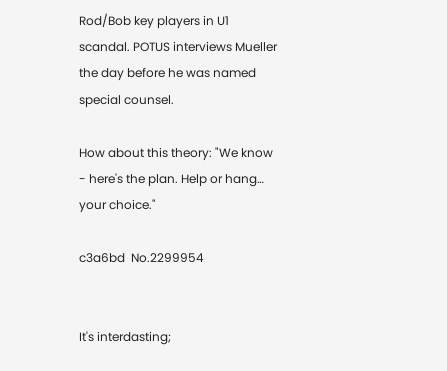Rod/Bob key players in U1 scandal. POTUS interviews Mueller the day before he was named special counsel.

How about this theory: "We know - here's the plan. Help or hang… your choice."

c3a6bd  No.2299954


It's interdasting;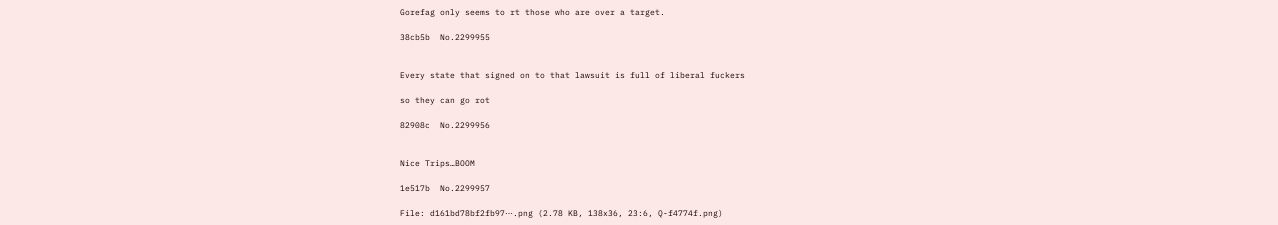Gorefag only seems to rt those who are over a target.

38cb5b  No.2299955


Every state that signed on to that lawsuit is full of liberal fuckers

so they can go rot

82908c  No.2299956


Nice Trips…BOOM

1e517b  No.2299957

File: d161bd78bf2fb97⋯.png (2.78 KB, 138x36, 23:6, Q-f4774f.png)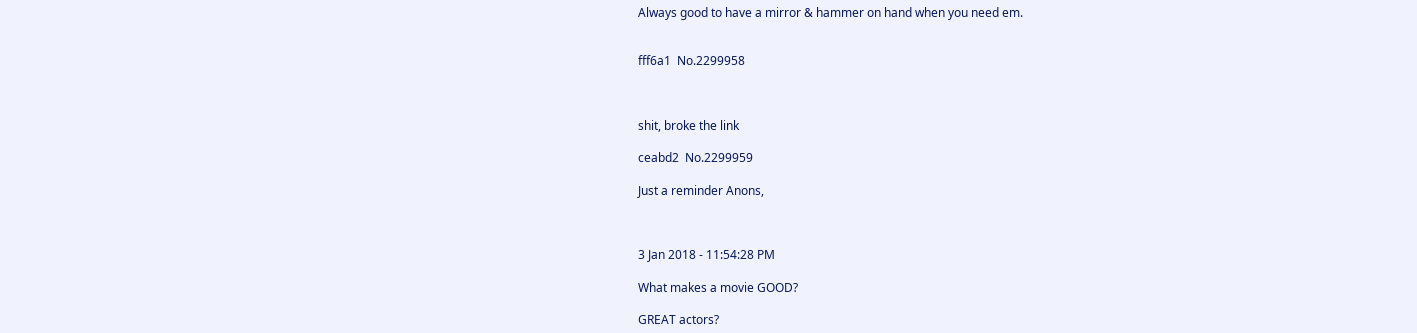Always good to have a mirror & hammer on hand when you need em.


fff6a1  No.2299958



shit, broke the link

ceabd2  No.2299959

Just a reminder Anons,



3 Jan 2018 - 11:54:28 PM

What makes a movie GOOD?

GREAT actors?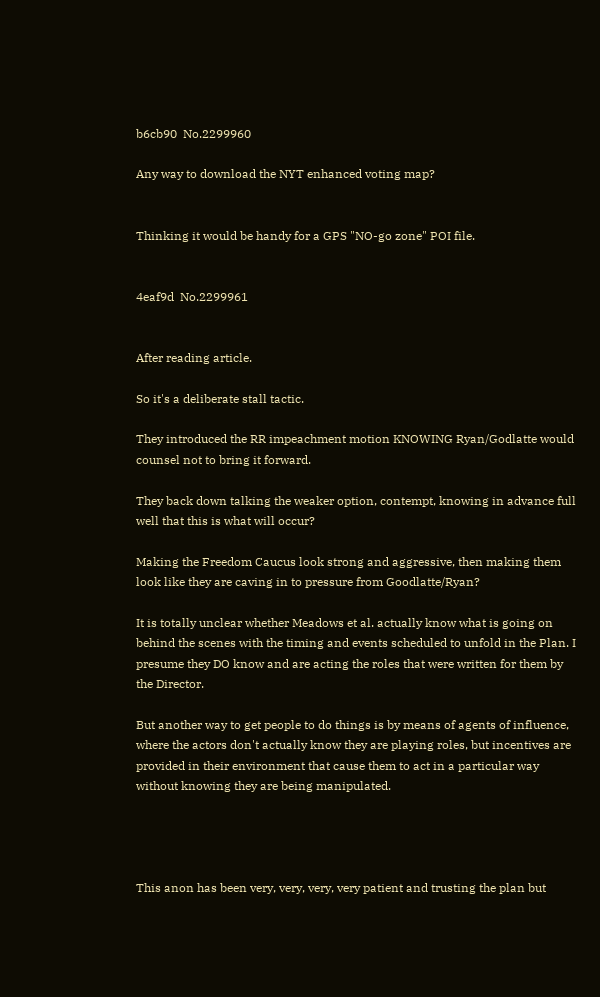b6cb90  No.2299960

Any way to download the NYT enhanced voting map?


Thinking it would be handy for a GPS "NO-go zone" POI file.


4eaf9d  No.2299961


After reading article.

So it's a deliberate stall tactic.

They introduced the RR impeachment motion KNOWING Ryan/Godlatte would counsel not to bring it forward.

They back down talking the weaker option, contempt, knowing in advance full well that this is what will occur?

Making the Freedom Caucus look strong and aggressive, then making them look like they are caving in to pressure from Goodlatte/Ryan?

It is totally unclear whether Meadows et al. actually know what is going on behind the scenes with the timing and events scheduled to unfold in the Plan. I presume they DO know and are acting the roles that were written for them by the Director.

But another way to get people to do things is by means of agents of influence, where the actors don't actually know they are playing roles, but incentives are provided in their environment that cause them to act in a particular way without knowing they are being manipulated.




This anon has been very, very, very, very patient and trusting the plan but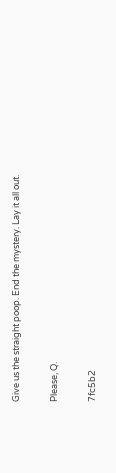Give us the straight poop. End the mystery. Lay it all out.

Please, Q.

7fc5b2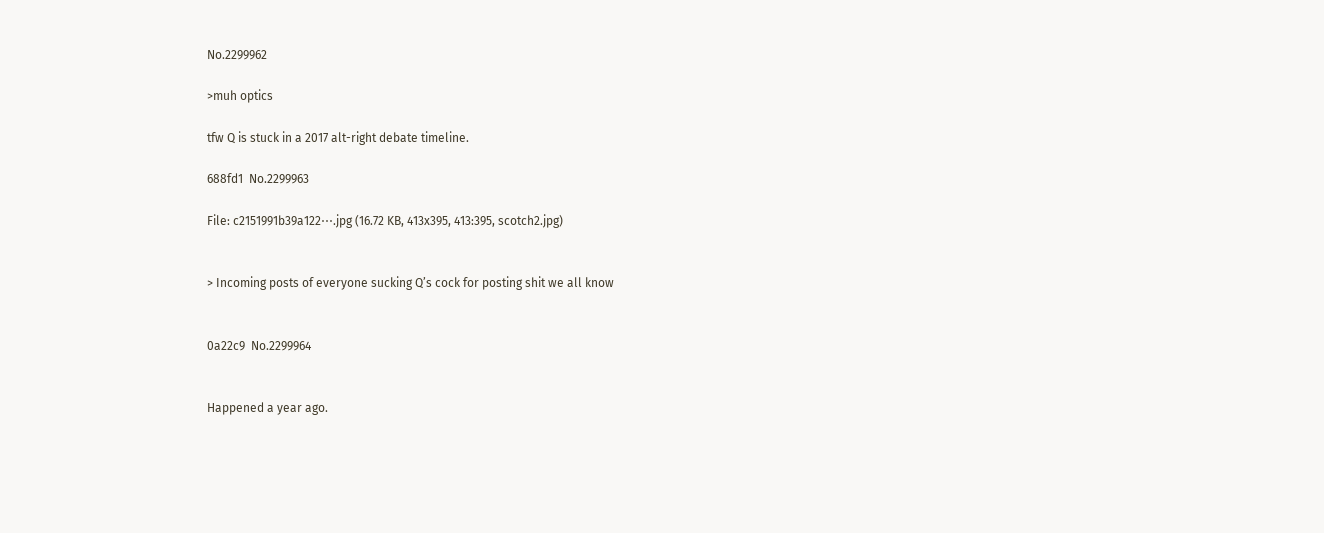No.2299962

>muh optics

tfw Q is stuck in a 2017 alt-right debate timeline.

688fd1  No.2299963

File: c2151991b39a122⋯.jpg (16.72 KB, 413x395, 413:395, scotch2.jpg)


> Incoming posts of everyone sucking Q’s cock for posting shit we all know


0a22c9  No.2299964


Happened a year ago.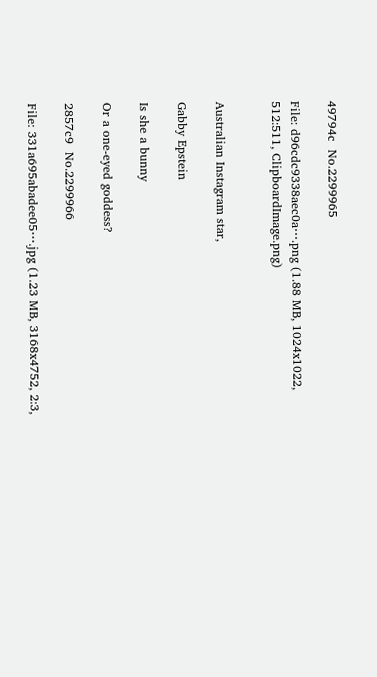49794c  No.2299965

File: d96cdc9338aec0a⋯.png (1.88 MB, 1024x1022, 512:511, ClipboardImage.png)


Australian Instagram star,

Gabby Epstein

Is she a bunny

Or a one-eyed goddess?

2857c9  No.2299966

File: 331a695abadee05⋯.jpg (1.23 MB, 3168x4752, 2:3,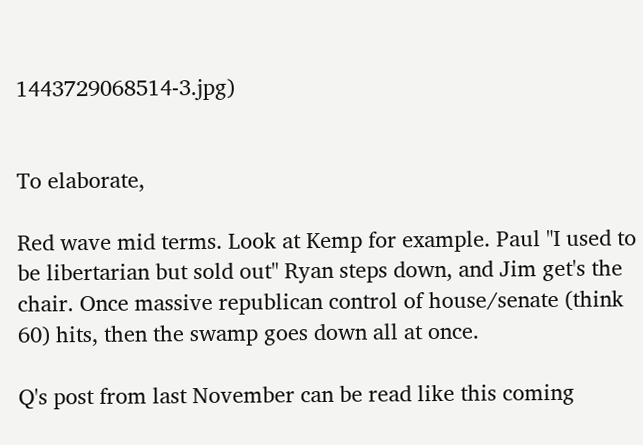1443729068514-3.jpg)


To elaborate,

Red wave mid terms. Look at Kemp for example. Paul "I used to be libertarian but sold out" Ryan steps down, and Jim get's the chair. Once massive republican control of house/senate (think 60) hits, then the swamp goes down all at once.

Q's post from last November can be read like this coming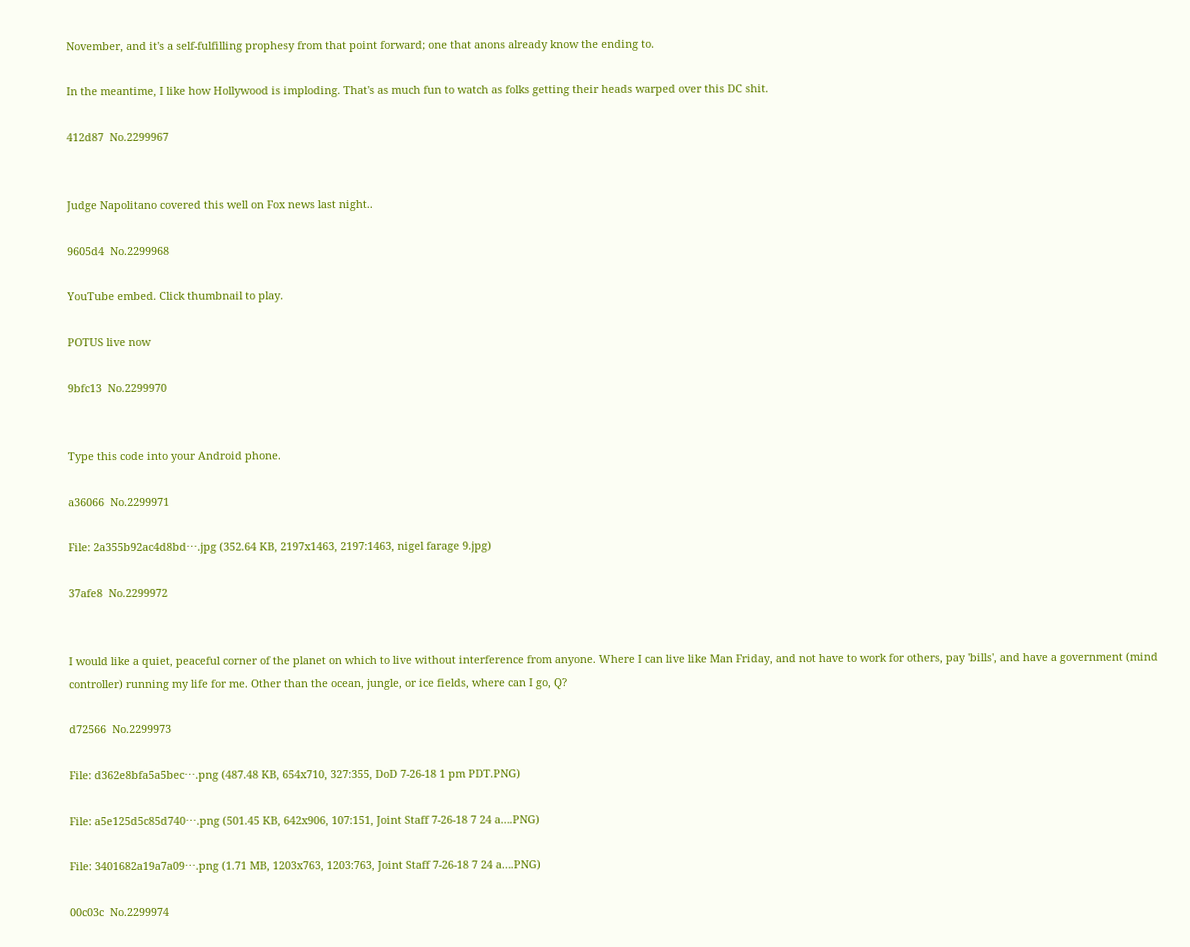November, and it's a self-fulfilling prophesy from that point forward; one that anons already know the ending to.

In the meantime, I like how Hollywood is imploding. That's as much fun to watch as folks getting their heads warped over this DC shit.

412d87  No.2299967


Judge Napolitano covered this well on Fox news last night..

9605d4  No.2299968

YouTube embed. Click thumbnail to play.

POTUS live now

9bfc13  No.2299970


Type this code into your Android phone.

a36066  No.2299971

File: 2a355b92ac4d8bd⋯.jpg (352.64 KB, 2197x1463, 2197:1463, nigel farage 9.jpg)

37afe8  No.2299972


I would like a quiet, peaceful corner of the planet on which to live without interference from anyone. Where I can live like Man Friday, and not have to work for others, pay 'bills', and have a government (mind controller) running my life for me. Other than the ocean, jungle, or ice fields, where can I go, Q?

d72566  No.2299973

File: d362e8bfa5a5bec⋯.png (487.48 KB, 654x710, 327:355, DoD 7-26-18 1 pm PDT.PNG)

File: a5e125d5c85d740⋯.png (501.45 KB, 642x906, 107:151, Joint Staff 7-26-18 7 24 a….PNG)

File: 3401682a19a7a09⋯.png (1.71 MB, 1203x763, 1203:763, Joint Staff 7-26-18 7 24 a….PNG)

00c03c  No.2299974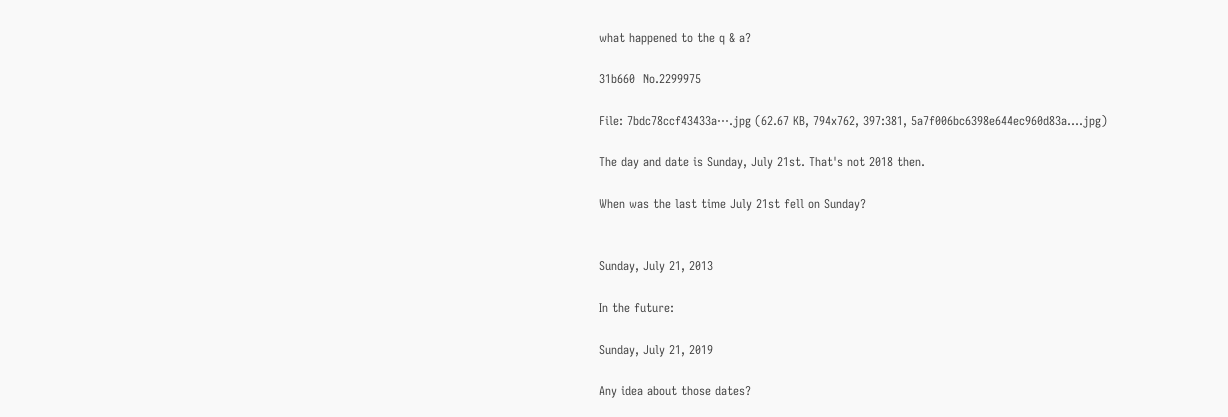what happened to the q & a?

31b660  No.2299975

File: 7bdc78ccf43433a⋯.jpg (62.67 KB, 794x762, 397:381, 5a7f006bc6398e644ec960d83a….jpg)

The day and date is Sunday, July 21st. That's not 2018 then.

When was the last time July 21st fell on Sunday?


Sunday, July 21, 2013

In the future:

Sunday, July 21, 2019

Any idea about those dates?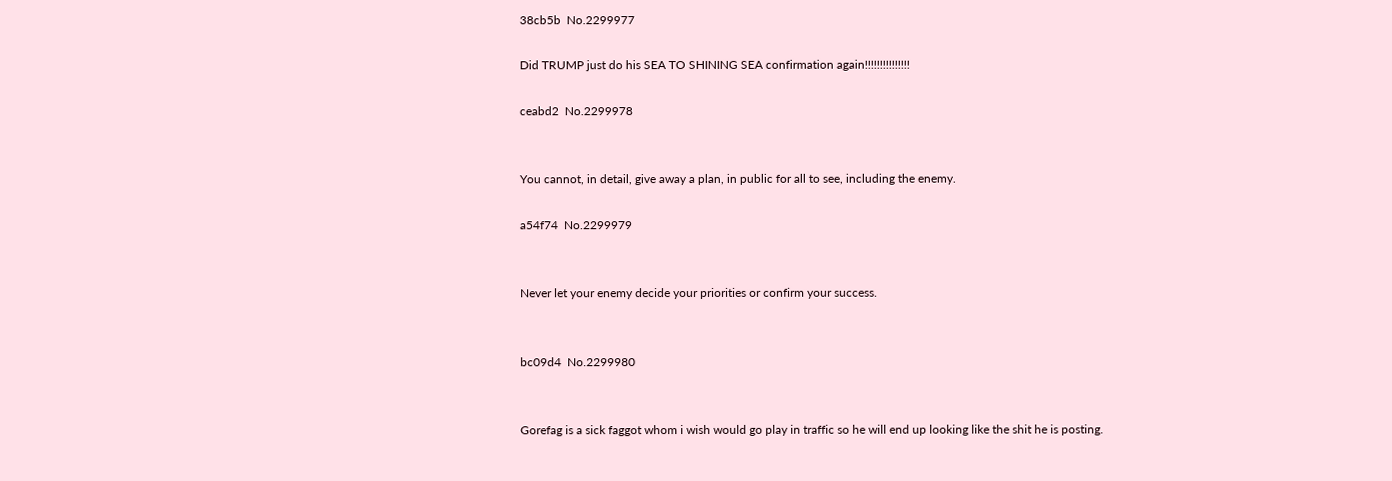38cb5b  No.2299977

Did TRUMP just do his SEA TO SHINING SEA confirmation again!!!!!!!!!!!!!!!

ceabd2  No.2299978


You cannot, in detail, give away a plan, in public for all to see, including the enemy.

a54f74  No.2299979


Never let your enemy decide your priorities or confirm your success.


bc09d4  No.2299980


Gorefag is a sick faggot whom i wish would go play in traffic so he will end up looking like the shit he is posting.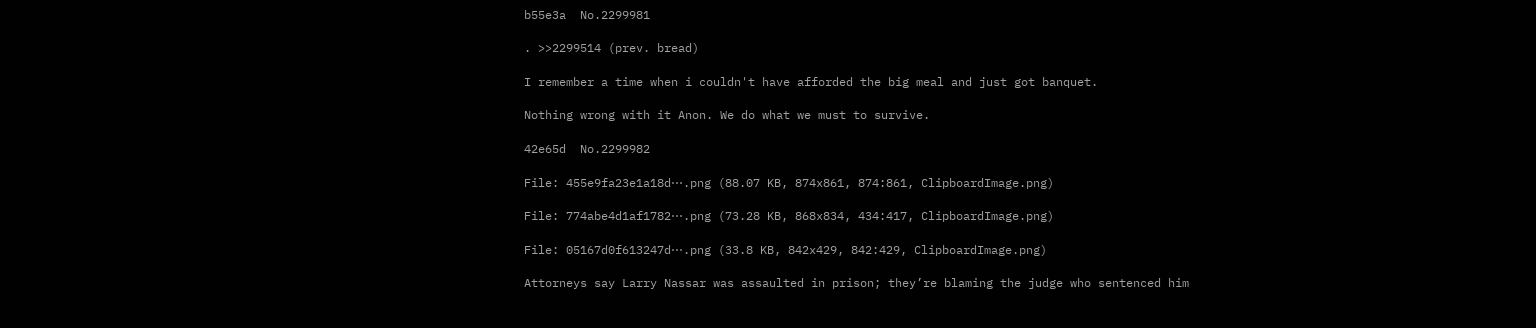b55e3a  No.2299981

. >>2299514 (prev. bread)

I remember a time when i couldn't have afforded the big meal and just got banquet.

Nothing wrong with it Anon. We do what we must to survive.

42e65d  No.2299982

File: 455e9fa23e1a18d⋯.png (88.07 KB, 874x861, 874:861, ClipboardImage.png)

File: 774abe4d1af1782⋯.png (73.28 KB, 868x834, 434:417, ClipboardImage.png)

File: 05167d0f613247d⋯.png (33.8 KB, 842x429, 842:429, ClipboardImage.png)

Attorneys say Larry Nassar was assaulted in prison; they’re blaming the judge who sentenced him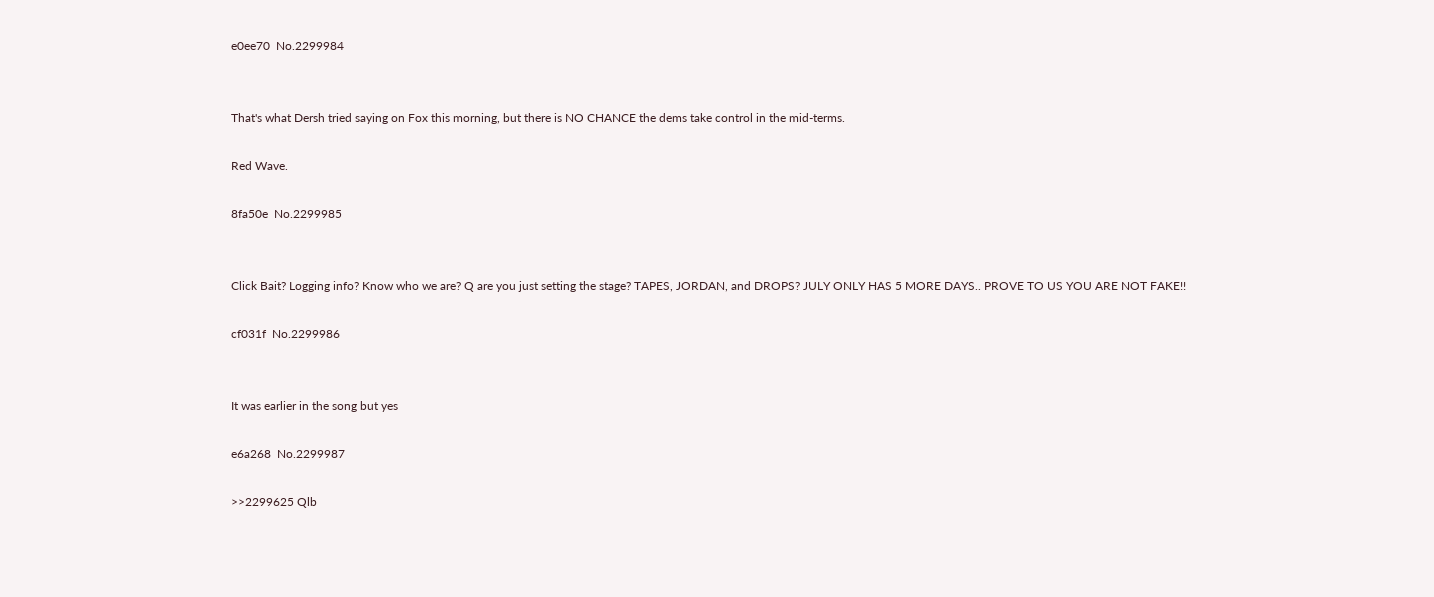e0ee70  No.2299984


That's what Dersh tried saying on Fox this morning, but there is NO CHANCE the dems take control in the mid-terms.

Red Wave.

8fa50e  No.2299985


Click Bait? Logging info? Know who we are? Q are you just setting the stage? TAPES, JORDAN, and DROPS? JULY ONLY HAS 5 MORE DAYS.. PROVE TO US YOU ARE NOT FAKE!!

cf031f  No.2299986


It was earlier in the song but yes

e6a268  No.2299987

>>2299625 Qlb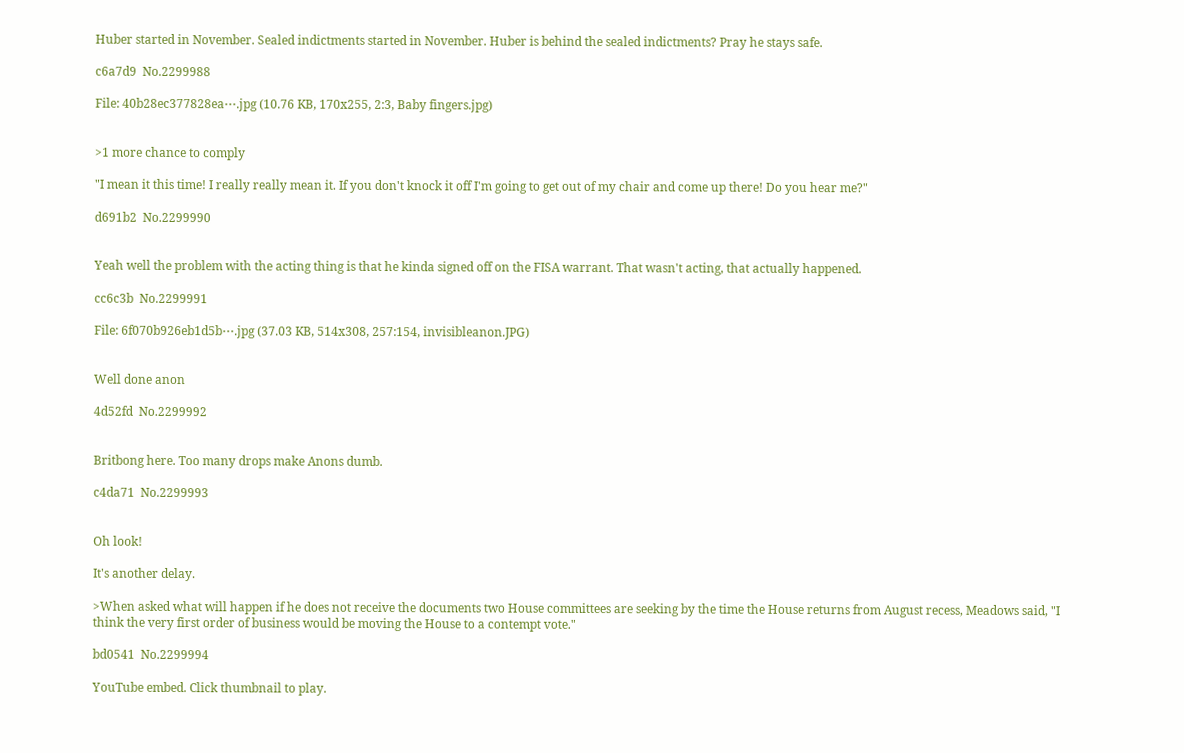Huber started in November. Sealed indictments started in November. Huber is behind the sealed indictments? Pray he stays safe.

c6a7d9  No.2299988

File: 40b28ec377828ea⋯.jpg (10.76 KB, 170x255, 2:3, Baby fingers.jpg)


>1 more chance to comply

"I mean it this time! I really really mean it. If you don't knock it off I'm going to get out of my chair and come up there! Do you hear me?"

d691b2  No.2299990


Yeah well the problem with the acting thing is that he kinda signed off on the FISA warrant. That wasn't acting, that actually happened.

cc6c3b  No.2299991

File: 6f070b926eb1d5b⋯.jpg (37.03 KB, 514x308, 257:154, invisibleanon.JPG)


Well done anon

4d52fd  No.2299992


Britbong here. Too many drops make Anons dumb.

c4da71  No.2299993


Oh look!

It's another delay.

>When asked what will happen if he does not receive the documents two House committees are seeking by the time the House returns from August recess, Meadows said, "I think the very first order of business would be moving the House to a contempt vote."

bd0541  No.2299994

YouTube embed. Click thumbnail to play.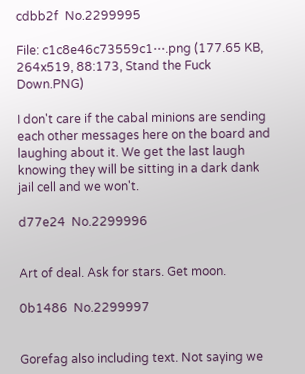cdbb2f  No.2299995

File: c1c8e46c73559c1⋯.png (177.65 KB, 264x519, 88:173, Stand the Fuck Down.PNG)

I don't care if the cabal minions are sending each other messages here on the board and laughing about it. We get the last laugh knowing they will be sitting in a dark dank jail cell and we won't.

d77e24  No.2299996


Art of deal. Ask for stars. Get moon.

0b1486  No.2299997


Gorefag also including text. Not saying we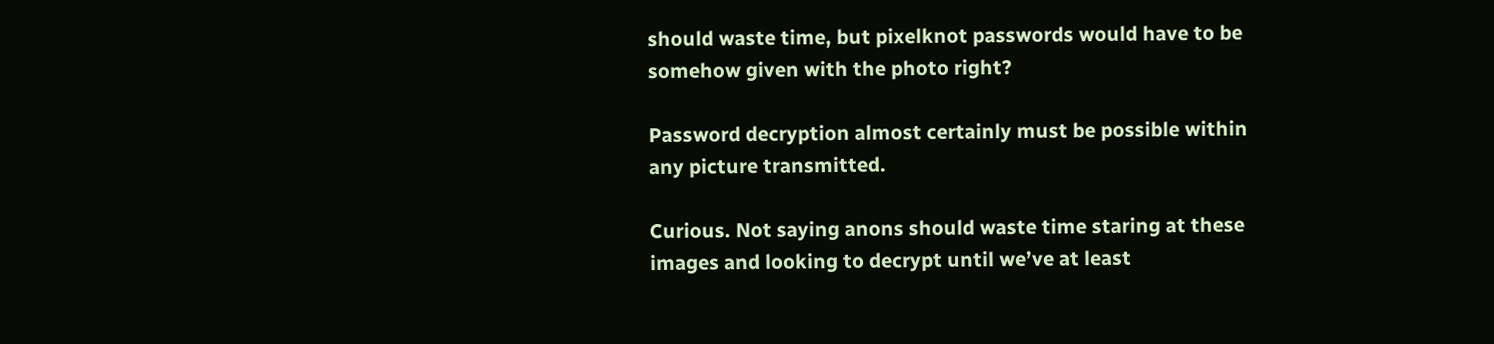should waste time, but pixelknot passwords would have to be somehow given with the photo right?

Password decryption almost certainly must be possible within any picture transmitted.

Curious. Not saying anons should waste time staring at these images and looking to decrypt until we’ve at least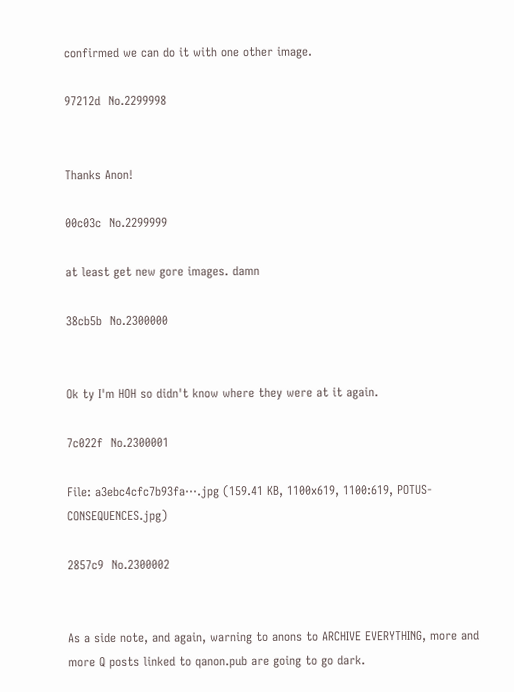confirmed we can do it with one other image.

97212d  No.2299998


Thanks Anon!

00c03c  No.2299999

at least get new gore images. damn

38cb5b  No.2300000


Ok ty I'm HOH so didn't know where they were at it again.

7c022f  No.2300001

File: a3ebc4cfc7b93fa⋯.jpg (159.41 KB, 1100x619, 1100:619, POTUS-CONSEQUENCES.jpg)

2857c9  No.2300002


As a side note, and again, warning to anons to ARCHIVE EVERYTHING, more and more Q posts linked to qanon.pub are going to go dark.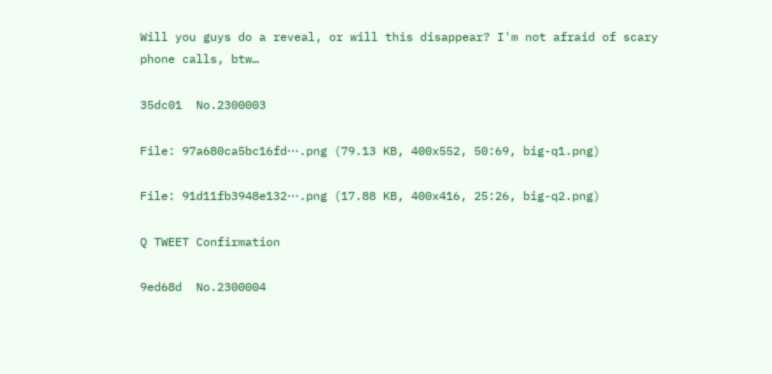Will you guys do a reveal, or will this disappear? I'm not afraid of scary phone calls, btw…

35dc01  No.2300003

File: 97a680ca5bc16fd⋯.png (79.13 KB, 400x552, 50:69, big-q1.png)

File: 91d11fb3948e132⋯.png (17.88 KB, 400x416, 25:26, big-q2.png)

Q TWEET Confirmation

9ed68d  No.2300004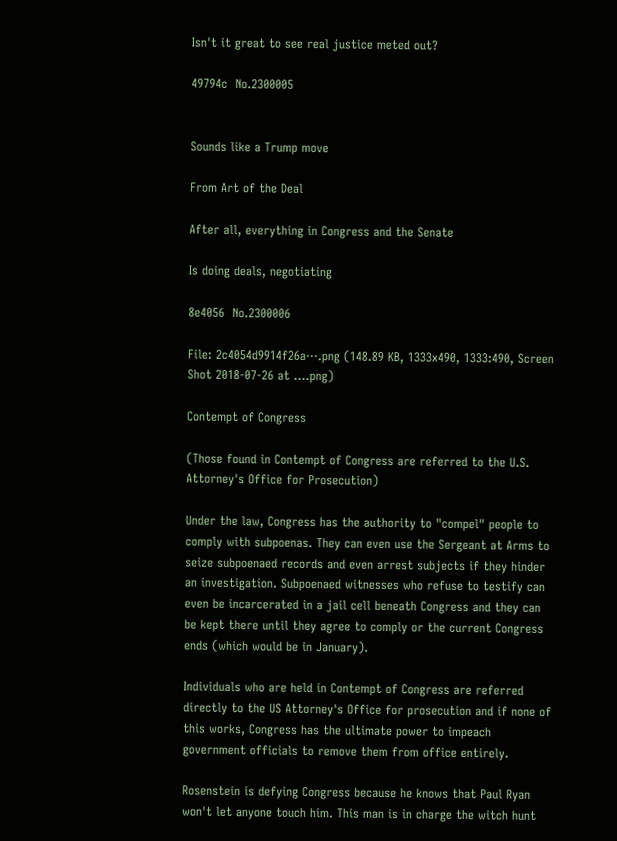Isn't it great to see real justice meted out?

49794c  No.2300005


Sounds like a Trump move

From Art of the Deal

After all, everything in Congress and the Senate

Is doing deals, negotiating

8e4056  No.2300006

File: 2c4054d9914f26a⋯.png (148.89 KB, 1333x490, 1333:490, Screen Shot 2018-07-26 at ….png)

Contempt of Congress

(Those found in Contempt of Congress are referred to the U.S. Attorney's Office for Prosecution)

Under the law, Congress has the authority to "compel" people to comply with subpoenas. They can even use the Sergeant at Arms to seize subpoenaed records and even arrest subjects if they hinder an investigation. Subpoenaed witnesses who refuse to testify can even be incarcerated in a jail cell beneath Congress and they can be kept there until they agree to comply or the current Congress ends (which would be in January).

Individuals who are held in Contempt of Congress are referred directly to the US Attorney's Office for prosecution and if none of this works, Congress has the ultimate power to impeach government officials to remove them from office entirely.

Rosenstein is defying Congress because he knows that Paul Ryan won't let anyone touch him. This man is in charge the witch hunt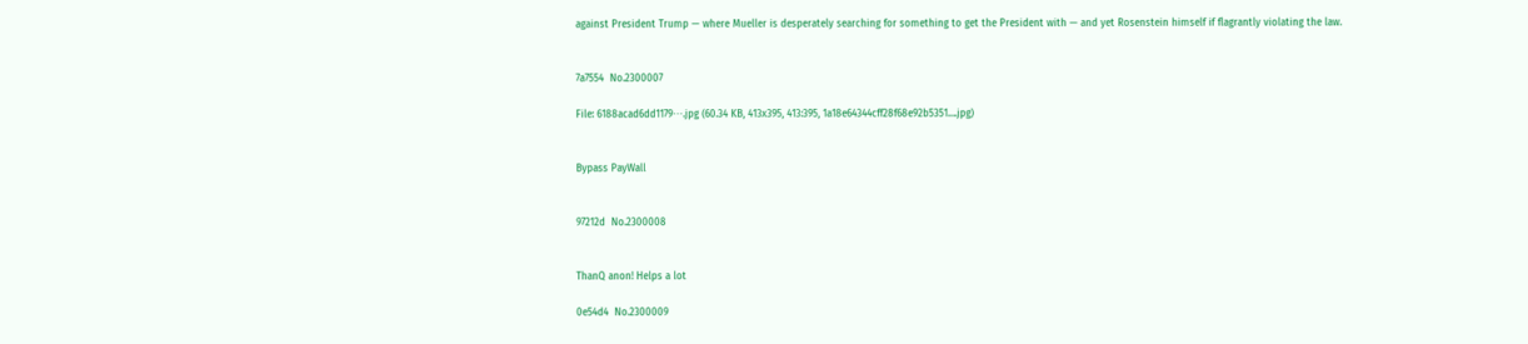against President Trump — where Mueller is desperately searching for something to get the President with — and yet Rosenstein himself if flagrantly violating the law.


7a7554  No.2300007

File: 6188acad6dd1179⋯.jpg (60.34 KB, 413x395, 413:395, 1a18e64344cff28f68e92b5351….jpg)


Bypass PayWall


97212d  No.2300008


ThanQ anon! Helps a lot

0e54d4  No.2300009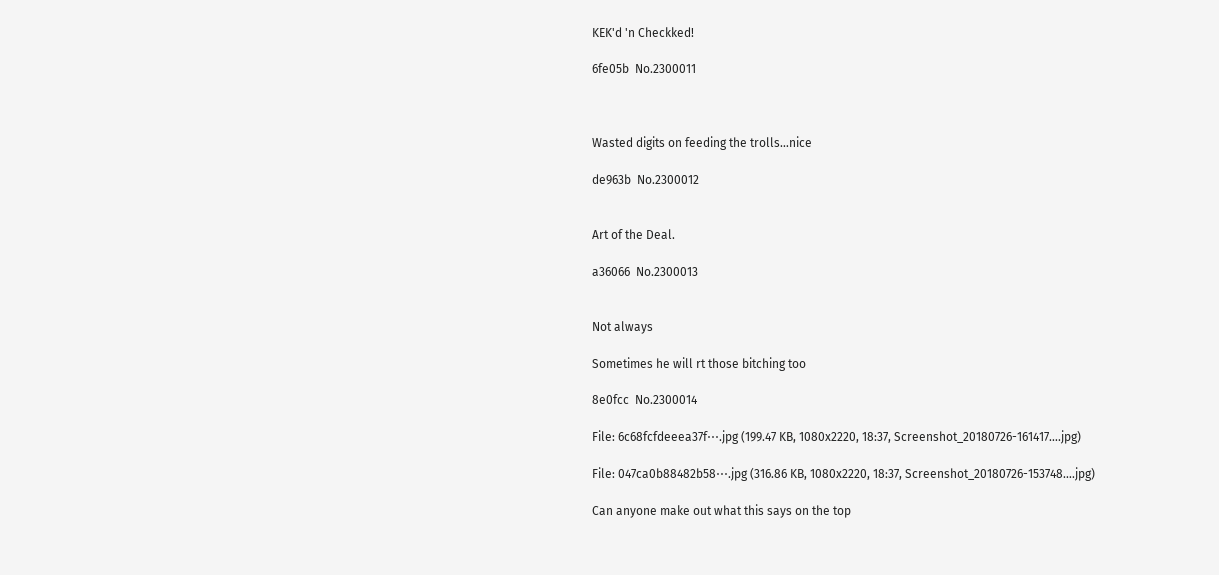KEK'd 'n Checkked!

6fe05b  No.2300011



Wasted digits on feeding the trolls…nice

de963b  No.2300012


Art of the Deal.

a36066  No.2300013


Not always

Sometimes he will rt those bitching too

8e0fcc  No.2300014

File: 6c68fcfdeeea37f⋯.jpg (199.47 KB, 1080x2220, 18:37, Screenshot_20180726-161417….jpg)

File: 047ca0b88482b58⋯.jpg (316.86 KB, 1080x2220, 18:37, Screenshot_20180726-153748….jpg)

Can anyone make out what this says on the top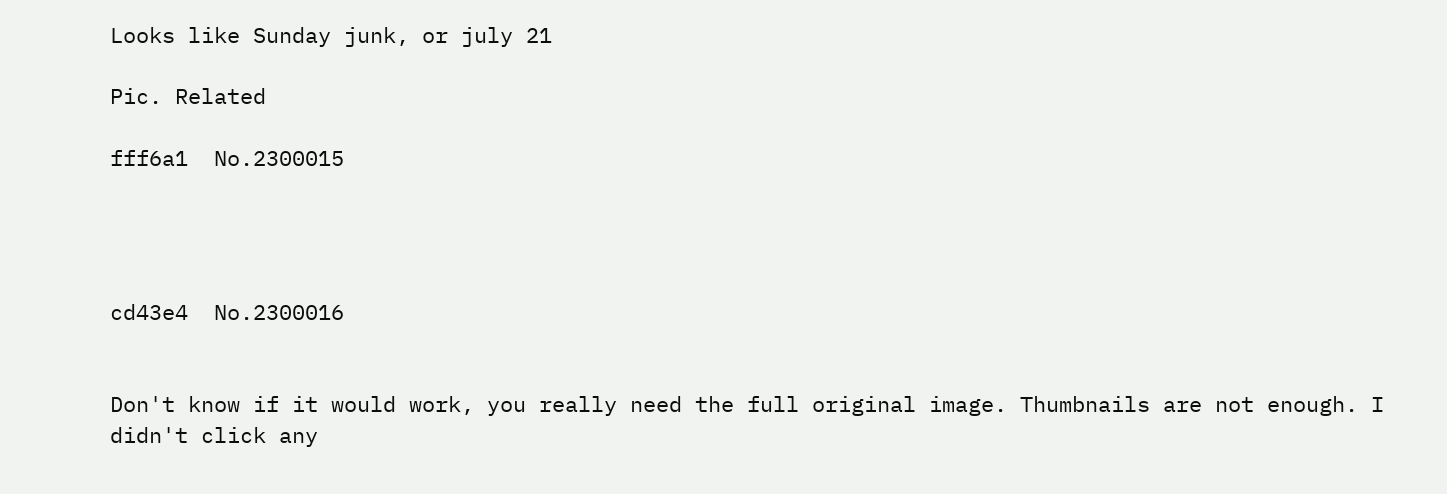Looks like Sunday junk, or july 21

Pic. Related

fff6a1  No.2300015




cd43e4  No.2300016


Don't know if it would work, you really need the full original image. Thumbnails are not enough. I didn't click any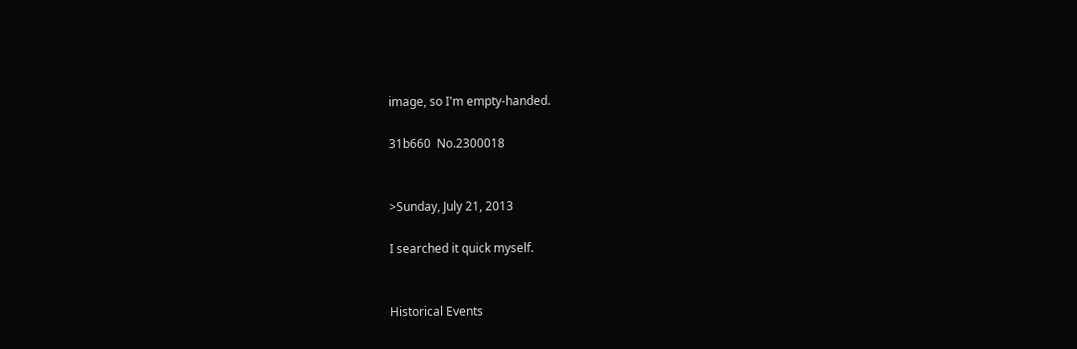image, so I'm empty-handed.

31b660  No.2300018


>Sunday, July 21, 2013

I searched it quick myself.


Historical Events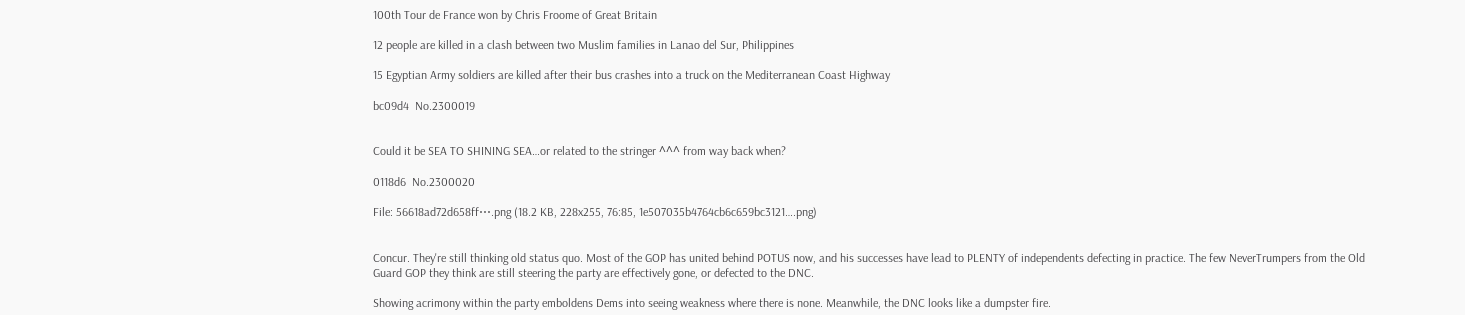100th Tour de France won by Chris Froome of Great Britain

12 people are killed in a clash between two Muslim families in Lanao del Sur, Philippines

15 Egyptian Army soldiers are killed after their bus crashes into a truck on the Mediterranean Coast Highway

bc09d4  No.2300019


Could it be SEA TO SHINING SEA…or related to the stringer ^^^ from way back when?

0118d6  No.2300020

File: 56618ad72d658ff⋯.png (18.2 KB, 228x255, 76:85, 1e507035b4764cb6c659bc3121….png)


Concur. They're still thinking old status quo. Most of the GOP has united behind POTUS now, and his successes have lead to PLENTY of independents defecting in practice. The few NeverTrumpers from the Old Guard GOP they think are still steering the party are effectively gone, or defected to the DNC.

Showing acrimony within the party emboldens Dems into seeing weakness where there is none. Meanwhile, the DNC looks like a dumpster fire.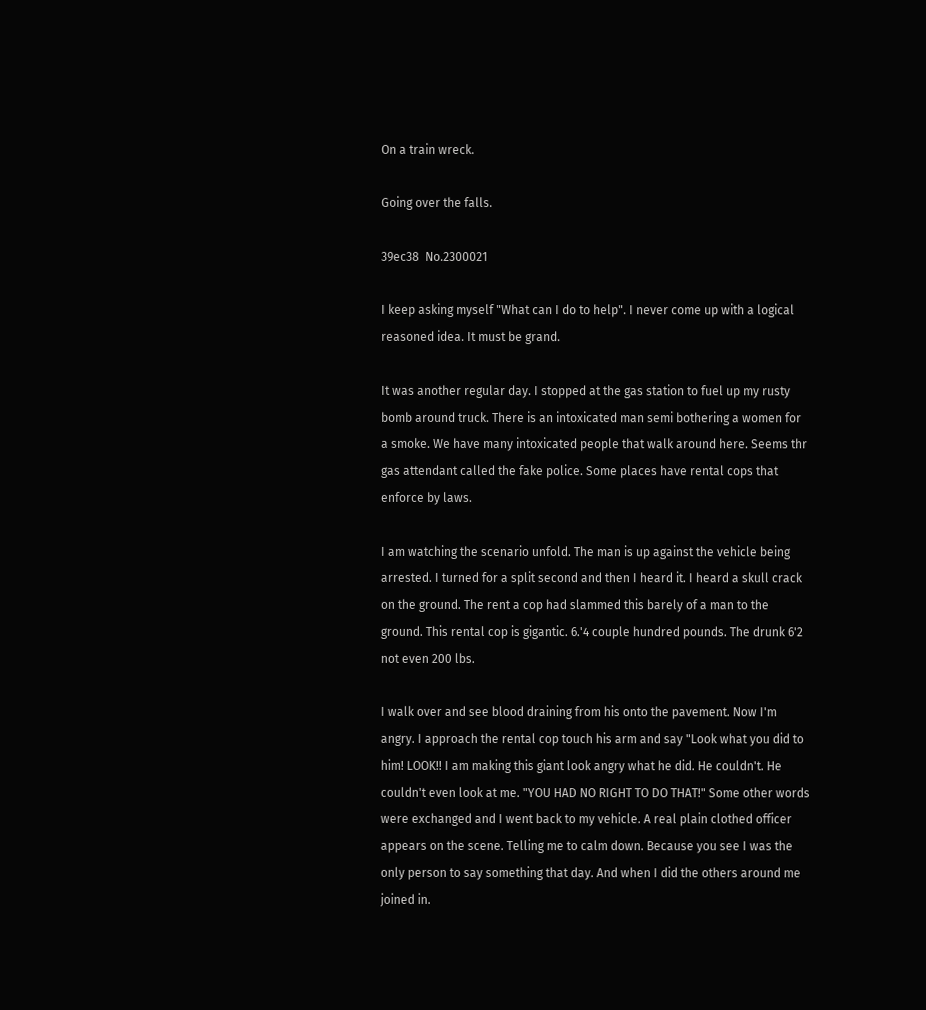On a train wreck.

Going over the falls.

39ec38  No.2300021

I keep asking myself "What can I do to help". I never come up with a logical reasoned idea. It must be grand.

It was another regular day. I stopped at the gas station to fuel up my rusty bomb around truck. There is an intoxicated man semi bothering a women for a smoke. We have many intoxicated people that walk around here. Seems thr gas attendant called the fake police. Some places have rental cops that enforce by laws.

I am watching the scenario unfold. The man is up against the vehicle being arrested. I turned for a split second and then I heard it. I heard a skull crack on the ground. The rent a cop had slammed this barely of a man to the ground. This rental cop is gigantic. 6.'4 couple hundred pounds. The drunk 6'2 not even 200 lbs.

I walk over and see blood draining from his onto the pavement. Now I'm angry. I approach the rental cop touch his arm and say "Look what you did to him! LOOK!! I am making this giant look angry what he did. He couldn't. He couldn't even look at me. "YOU HAD NO RIGHT TO DO THAT!" Some other words were exchanged and I went back to my vehicle. A real plain clothed officer appears on the scene. Telling me to calm down. Because you see I was the only person to say something that day. And when I did the others around me joined in.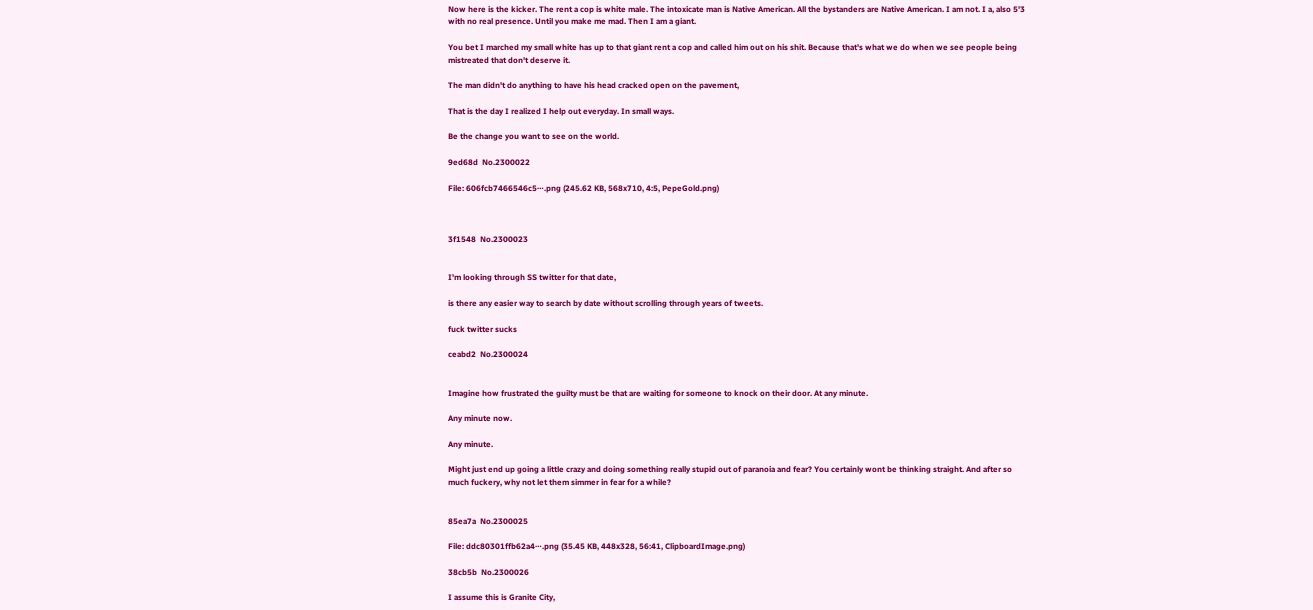Now here is the kicker. The rent a cop is white male. The intoxicate man is Native American. All the bystanders are Native American. I am not. I a, also 5'3 with no real presence. Until you make me mad. Then I am a giant.

You bet I marched my small white has up to that giant rent a cop and called him out on his shit. Because that's what we do when we see people being mistreated that don't deserve it.

The man didn't do anything to have his head cracked open on the pavement,

That is the day I realized I help out everyday. In small ways.

Be the change you want to see on the world.

9ed68d  No.2300022

File: 606fcb7466546c5⋯.png (245.62 KB, 568x710, 4:5, PepeGold.png)



3f1548  No.2300023


I'm looking through SS twitter for that date,

is there any easier way to search by date without scrolling through years of tweets.

fuck twitter sucks

ceabd2  No.2300024


Imagine how frustrated the guilty must be that are waiting for someone to knock on their door. At any minute.

Any minute now.

Any minute.

Might just end up going a little crazy and doing something really stupid out of paranoia and fear? You certainly wont be thinking straight. And after so much fuckery, why not let them simmer in fear for a while?


85ea7a  No.2300025

File: ddc80301ffb62a4⋯.png (35.45 KB, 448x328, 56:41, ClipboardImage.png)

38cb5b  No.2300026

I assume this is Granite City,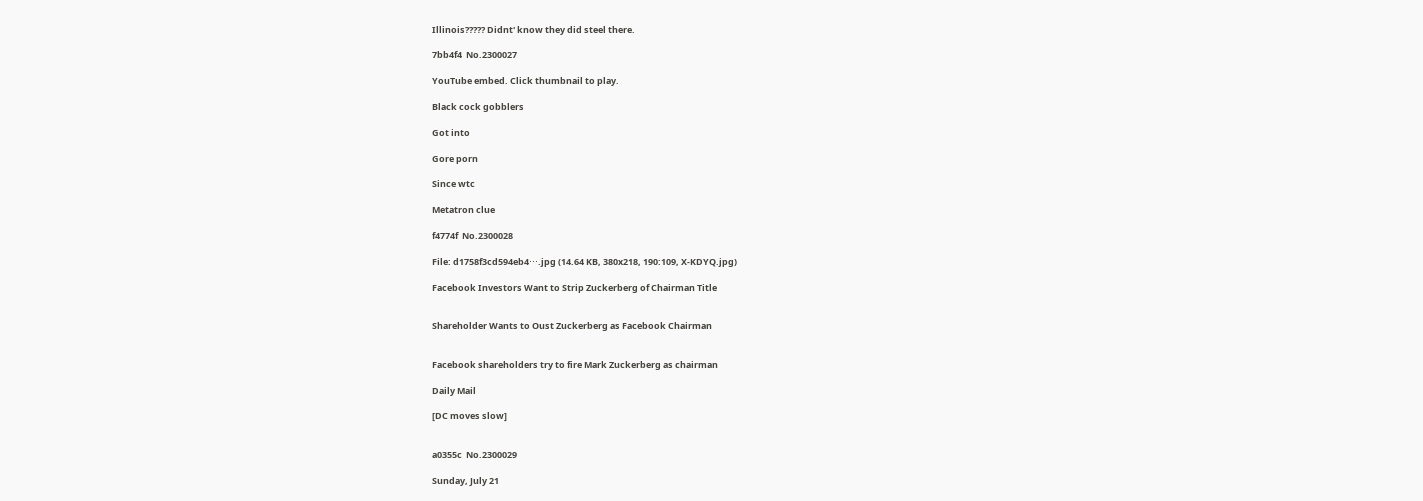Illinois????? Didnt' know they did steel there.

7bb4f4  No.2300027

YouTube embed. Click thumbnail to play.

Black cock gobblers

Got into

Gore porn

Since wtc

Metatron clue

f4774f  No.2300028

File: d1758f3cd594eb4⋯.jpg (14.64 KB, 380x218, 190:109, X-KDYQ.jpg)

Facebook Investors Want to Strip Zuckerberg of Chairman Title


Shareholder Wants to Oust Zuckerberg as Facebook Chairman


Facebook shareholders try to fire Mark Zuckerberg as chairman

Daily Mail

[DC moves slow]


a0355c  No.2300029

Sunday, July 21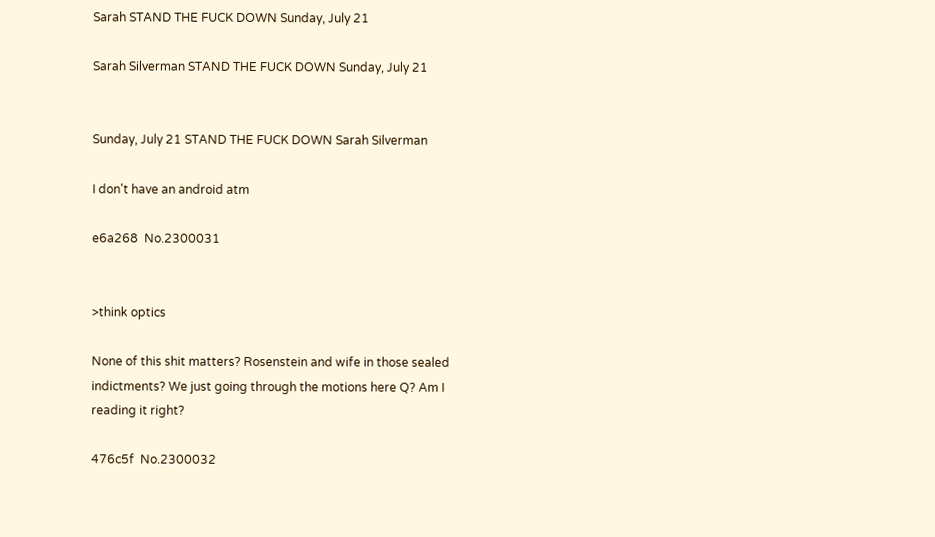Sarah STAND THE FUCK DOWN Sunday, July 21

Sarah Silverman STAND THE FUCK DOWN Sunday, July 21


Sunday, July 21 STAND THE FUCK DOWN Sarah Silverman

I don't have an android atm

e6a268  No.2300031


>think optics

None of this shit matters? Rosenstein and wife in those sealed indictments? We just going through the motions here Q? Am I reading it right?

476c5f  No.2300032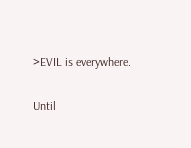>EVIL is everywhere.

Until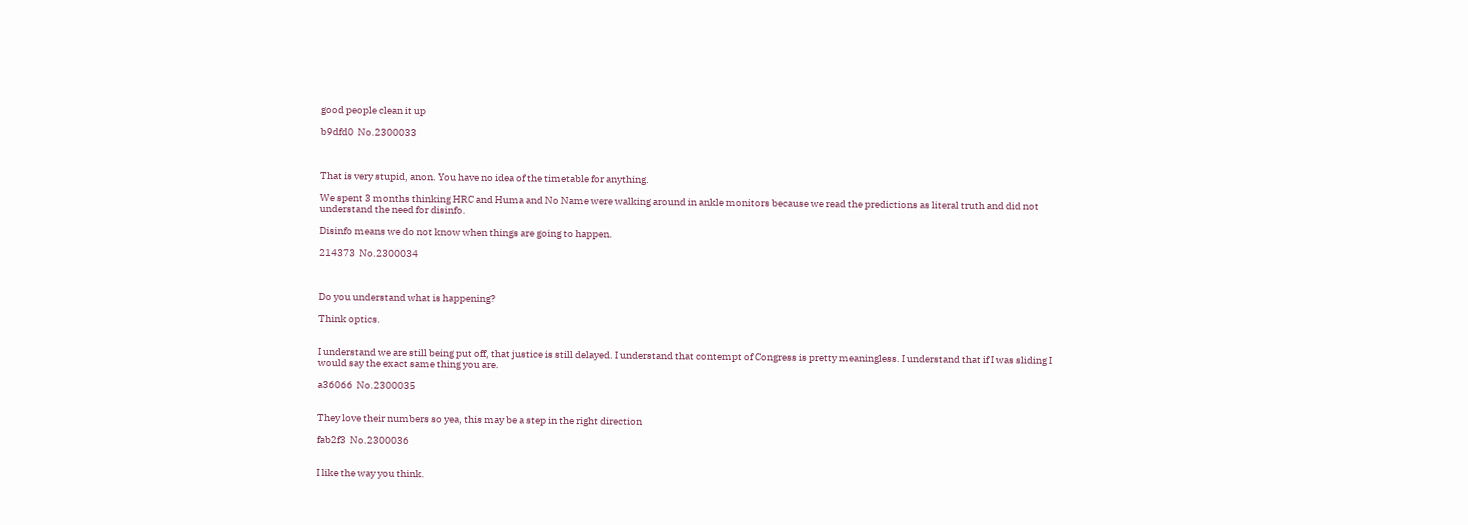good people clean it up

b9dfd0  No.2300033



That is very stupid, anon. You have no idea of the timetable for anything.

We spent 3 months thinking HRC and Huma and No Name were walking around in ankle monitors because we read the predictions as literal truth and did not understand the need for disinfo.

Disinfo means we do not know when things are going to happen.

214373  No.2300034



Do you understand what is happening?

Think optics.


I understand we are still being put off, that justice is still delayed. I understand that contempt of Congress is pretty meaningless. I understand that if I was sliding I would say the exact same thing you are.

a36066  No.2300035


They love their numbers so yea, this may be a step in the right direction

fab2f3  No.2300036


I like the way you think.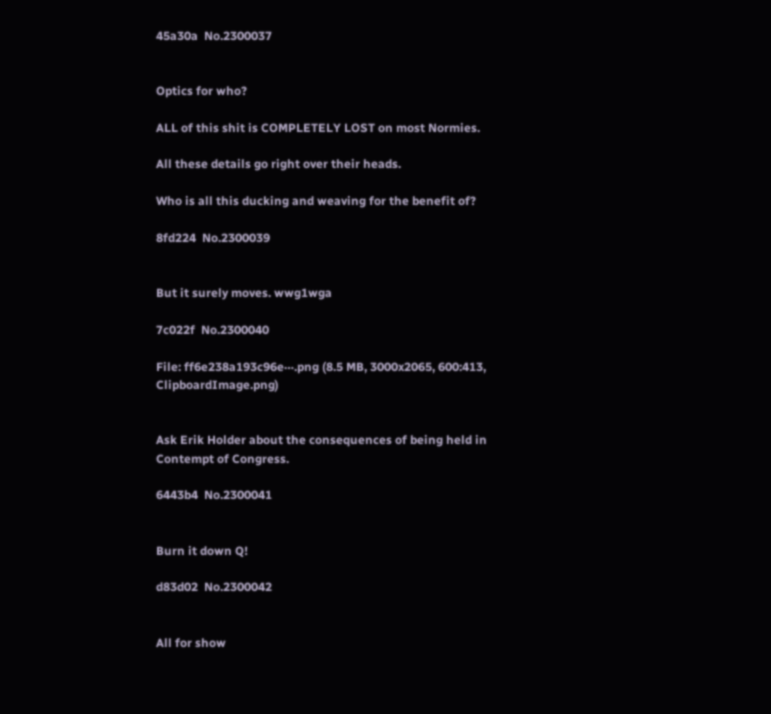45a30a  No.2300037


Optics for who?

ALL of this shit is COMPLETELY LOST on most Normies.

All these details go right over their heads.

Who is all this ducking and weaving for the benefit of?

8fd224  No.2300039


But it surely moves. wwg1wga

7c022f  No.2300040

File: ff6e238a193c96e⋯.png (8.5 MB, 3000x2065, 600:413, ClipboardImage.png)


Ask Erik Holder about the consequences of being held in Contempt of Congress.

6443b4  No.2300041


Burn it down Q!

d83d02  No.2300042


All for show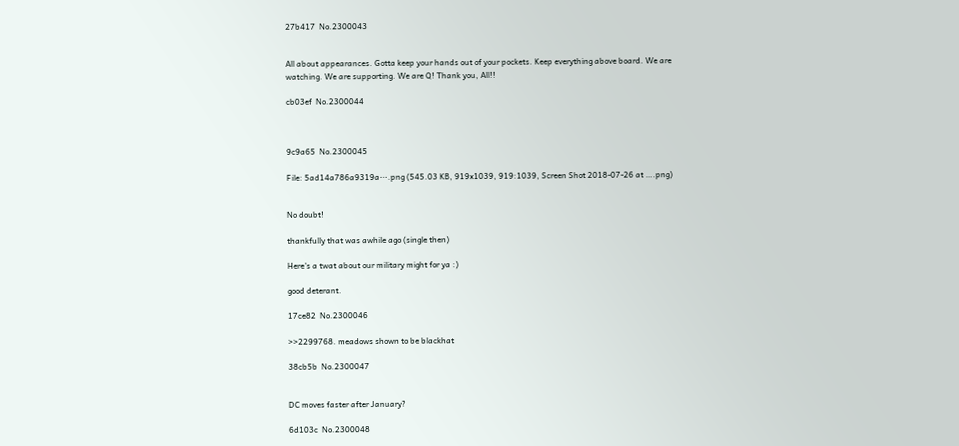27b417  No.2300043


All about appearances. Gotta keep your hands out of your pockets. Keep everything above board. We are watching. We are supporting. We are Q! Thank you, All!!

cb03ef  No.2300044



9c9a65  No.2300045

File: 5ad14a786a9319a⋯.png (545.03 KB, 919x1039, 919:1039, Screen Shot 2018-07-26 at ….png)


No doubt!

thankfully that was awhile ago (single then)

Here's a twat about our military might for ya :)

good deterant.

17ce82  No.2300046

>>2299768. meadows shown to be blackhat

38cb5b  No.2300047


DC moves faster after January?

6d103c  No.2300048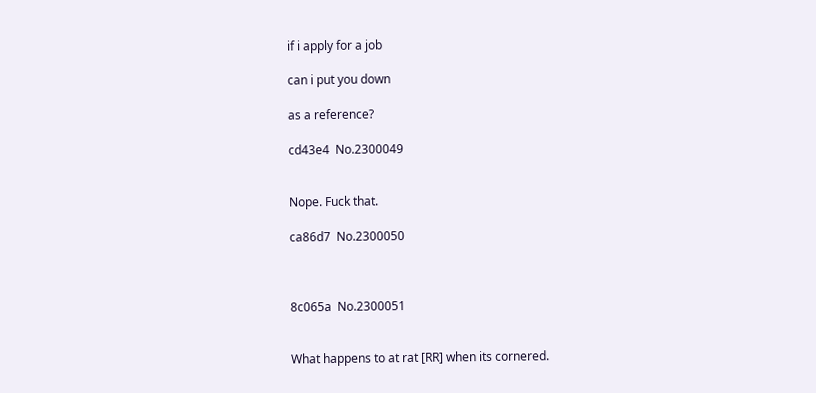if i apply for a job

can i put you down

as a reference?

cd43e4  No.2300049


Nope. Fuck that.

ca86d7  No.2300050



8c065a  No.2300051


What happens to at rat [RR] when its cornered.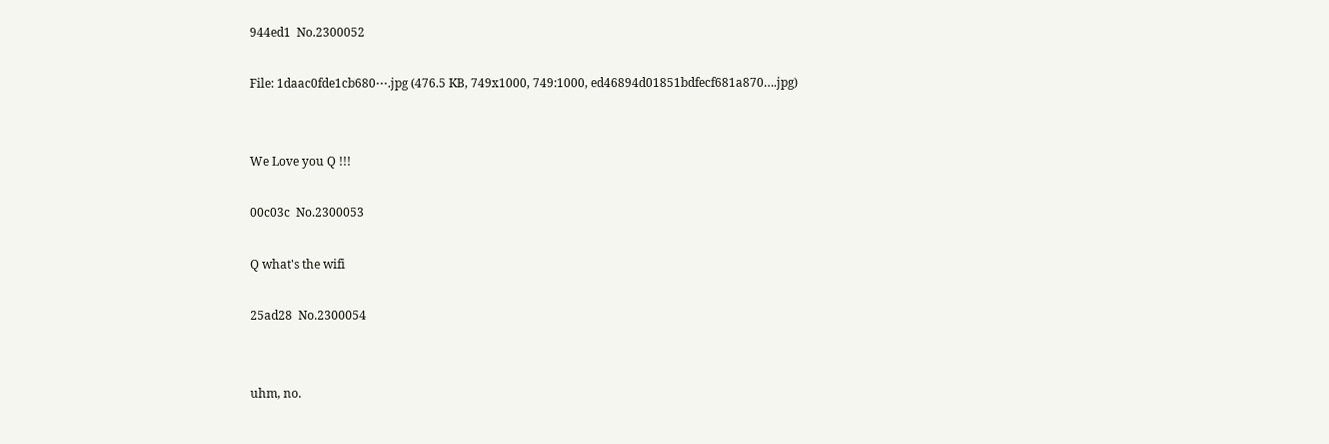944ed1  No.2300052

File: 1daac0fde1cb680⋯.jpg (476.5 KB, 749x1000, 749:1000, ed46894d01851bdfecf681a870….jpg)


We Love you Q !!!

00c03c  No.2300053

Q what's the wifi

25ad28  No.2300054


uhm, no.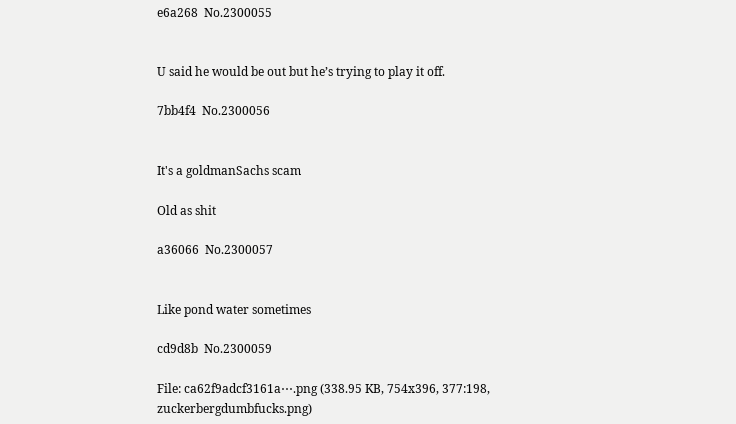e6a268  No.2300055


U said he would be out but he’s trying to play it off.

7bb4f4  No.2300056


It's a goldmanSachs scam

Old as shit

a36066  No.2300057


Like pond water sometimes

cd9d8b  No.2300059

File: ca62f9adcf3161a⋯.png (338.95 KB, 754x396, 377:198, zuckerbergdumbfucks.png)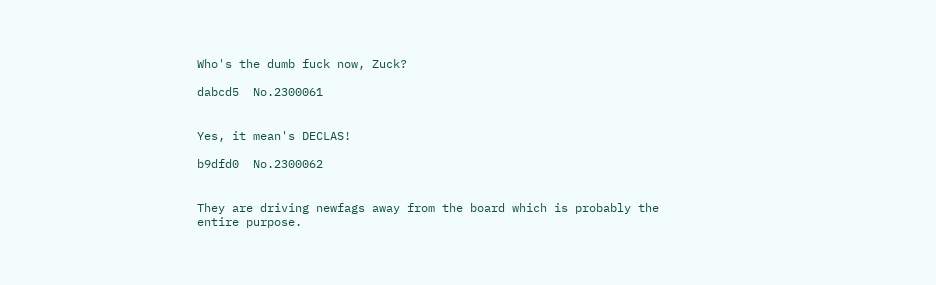Who's the dumb fuck now, Zuck?

dabcd5  No.2300061


Yes, it mean's DECLAS!

b9dfd0  No.2300062


They are driving newfags away from the board which is probably the entire purpose.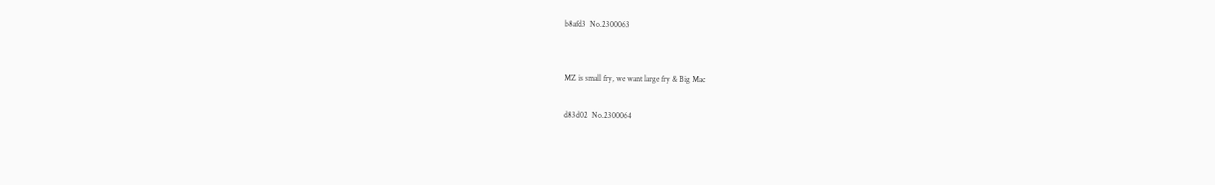b8afd3  No.2300063


MZ is small fry, we want large fry & Big Mac

d83d02  No.2300064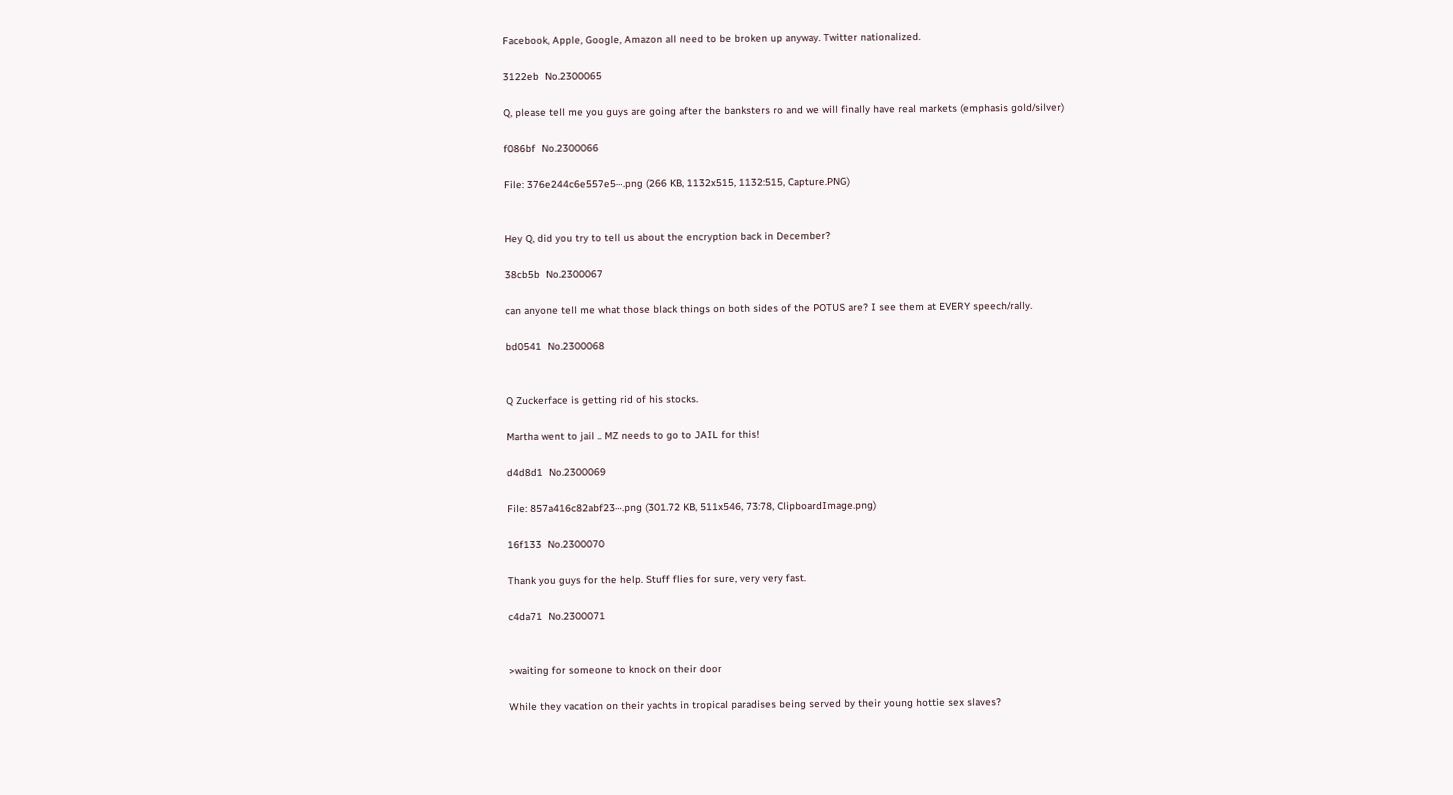Facebook, Apple, Google, Amazon all need to be broken up anyway. Twitter nationalized.

3122eb  No.2300065

Q, please tell me you guys are going after the banksters ro and we will finally have real markets (emphasis gold/silver)

f086bf  No.2300066

File: 376e244c6e557e5⋯.png (266 KB, 1132x515, 1132:515, Capture.PNG)


Hey Q, did you try to tell us about the encryption back in December?

38cb5b  No.2300067

can anyone tell me what those black things on both sides of the POTUS are? I see them at EVERY speech/rally.

bd0541  No.2300068


Q Zuckerface is getting rid of his stocks.

Martha went to jail .. MZ needs to go to JAIL for this!

d4d8d1  No.2300069

File: 857a416c82abf23⋯.png (301.72 KB, 511x546, 73:78, ClipboardImage.png)

16f133  No.2300070

Thank you guys for the help. Stuff flies for sure, very very fast.

c4da71  No.2300071


>waiting for someone to knock on their door

While they vacation on their yachts in tropical paradises being served by their young hottie sex slaves?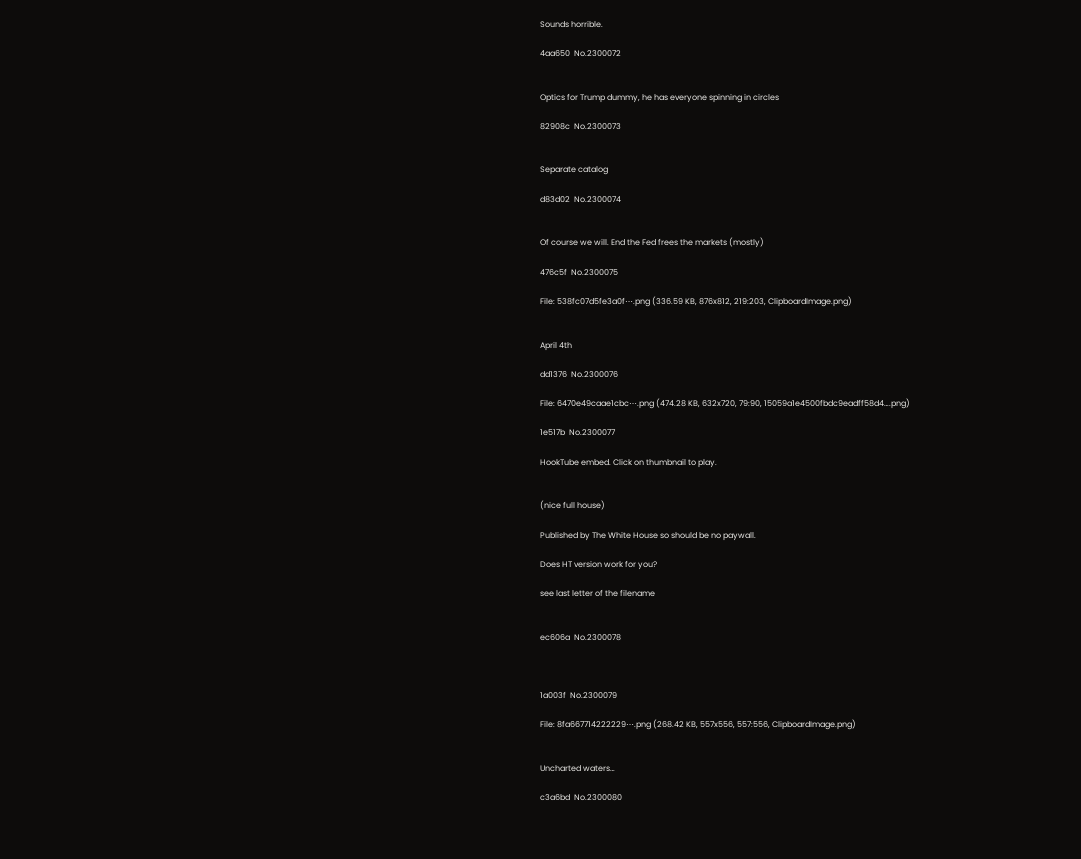Sounds horrible.

4aa650  No.2300072


Optics for Trump dummy, he has everyone spinning in circles

82908c  No.2300073


Separate catalog

d83d02  No.2300074


Of course we will. End the Fed frees the markets (mostly)

476c5f  No.2300075

File: 538fc07d5fe3a0f⋯.png (336.59 KB, 876x812, 219:203, ClipboardImage.png)


April 4th

dd1376  No.2300076

File: 6470e49caae1cbc⋯.png (474.28 KB, 632x720, 79:90, 15059a1e4500fbdc9eadff58d4….png)

1e517b  No.2300077

HookTube embed. Click on thumbnail to play.


(nice full house)

Published by The White House so should be no paywall.

Does HT version work for you?

see last letter of the filename


ec606a  No.2300078



1a003f  No.2300079

File: 8fa667714222229⋯.png (268.42 KB, 557x556, 557:556, ClipboardImage.png)


Uncharted waters…

c3a6bd  No.2300080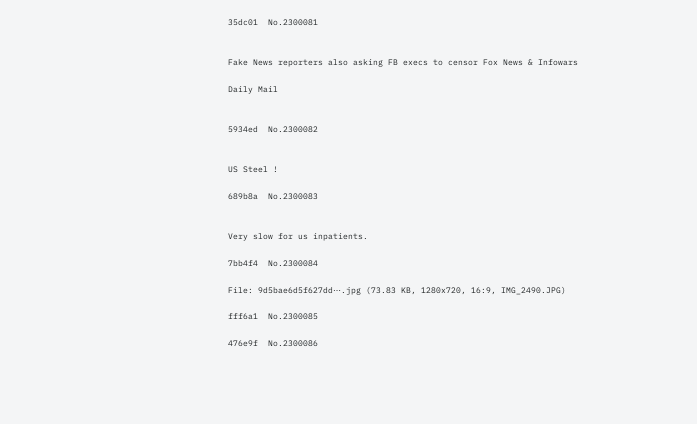35dc01  No.2300081


Fake News reporters also asking FB execs to censor Fox News & Infowars

Daily Mail


5934ed  No.2300082


US Steel !

689b8a  No.2300083


Very slow for us inpatients.

7bb4f4  No.2300084

File: 9d5bae6d5f627dd⋯.jpg (73.83 KB, 1280x720, 16:9, IMG_2490.JPG)

fff6a1  No.2300085

476e9f  No.2300086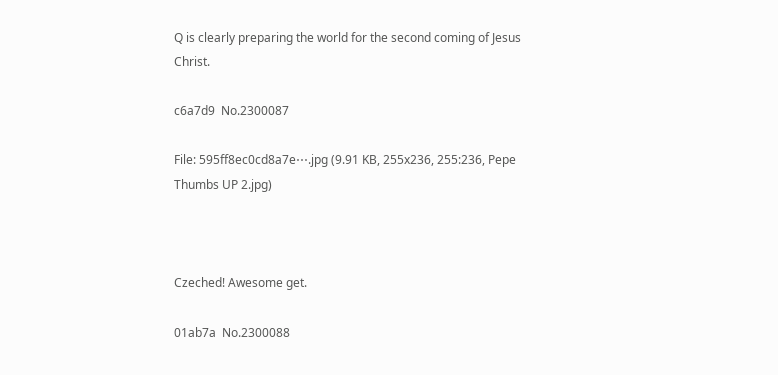Q is clearly preparing the world for the second coming of Jesus Christ.

c6a7d9  No.2300087

File: 595ff8ec0cd8a7e⋯.jpg (9.91 KB, 255x236, 255:236, Pepe Thumbs UP 2.jpg)



Czeched! Awesome get.

01ab7a  No.2300088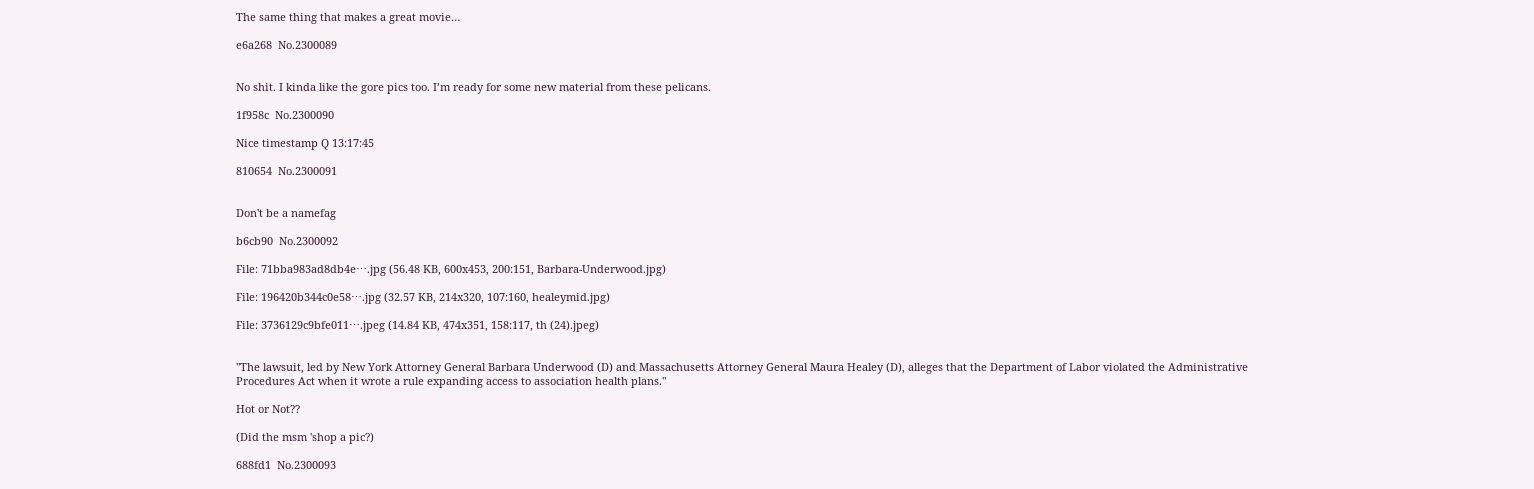The same thing that makes a great movie…

e6a268  No.2300089


No shit. I kinda like the gore pics too. I’m ready for some new material from these pelicans.

1f958c  No.2300090

Nice timestamp Q 13:17:45

810654  No.2300091


Don't be a namefag

b6cb90  No.2300092

File: 71bba983ad8db4e⋯.jpg (56.48 KB, 600x453, 200:151, Barbara-Underwood.jpg)

File: 196420b344c0e58⋯.jpg (32.57 KB, 214x320, 107:160, healeymid.jpg)

File: 3736129c9bfe011⋯.jpeg (14.84 KB, 474x351, 158:117, th (24).jpeg)


"The lawsuit, led by New York Attorney General Barbara Underwood (D) and Massachusetts Attorney General Maura Healey (D), alleges that the Department of Labor violated the Administrative Procedures Act when it wrote a rule expanding access to association health plans."

Hot or Not??

(Did the msm 'shop a pic?)

688fd1  No.2300093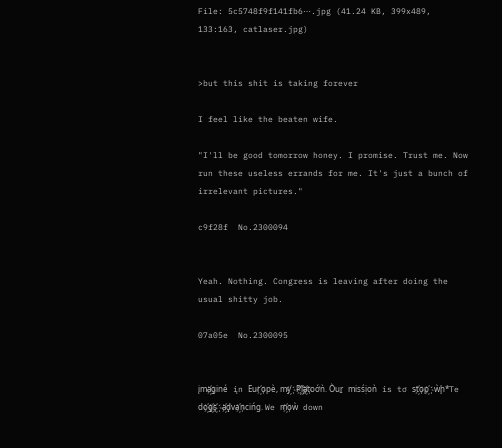File: 5c5748f9f141fb6⋯.jpg (41.24 KB, 399x489, 133:163, catlaser.jpg)


>but this shit is taking forever

I feel like the beaten wife.

"I'll be good tomorrow honey. I promise. Trust me. Now run these useless errands for me. It's just a bunch of irrelevant pictures."

c9f28f  No.2300094


Yeah. Nothing. Congress is leaving after doing the usual shitty job.

07a05e  No.2300095


įma҉giné įn Eur҉opè, my҉ P҉l҉a҉toớǹ. Òuṟ misśịoǹ is tơ st҉op҉ ẁḩ*Te do҉g҉s҉ a҉ḑva҉ncińg. We m҉oẁ down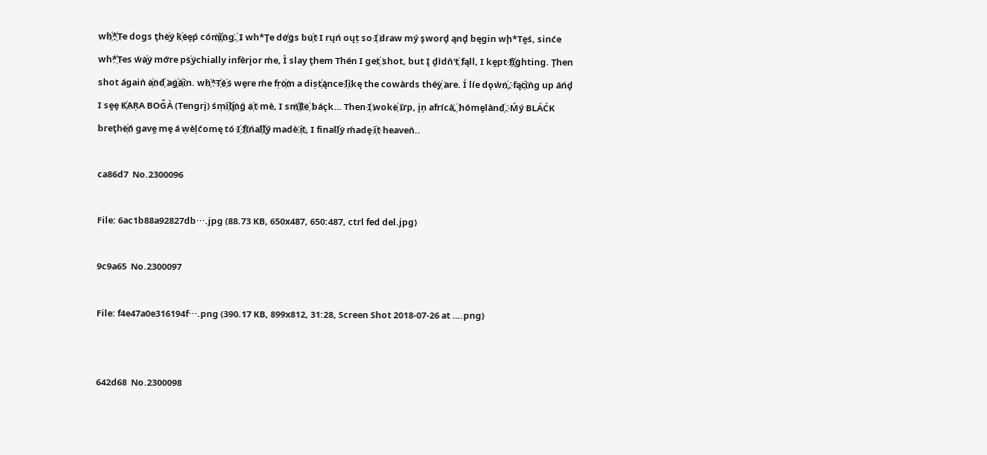wh҉*҉Te dogs ţhe҉y k҉eȩṕ cóm҉i҉ng.҉ I wh*Ţe dơ҉gs bu҉t I rųń oųț so I҉ draw mý şworḑ ąnḑ bęgin wḩ*Tḙś, sinće wh*҉Tes ẃa҉y mớre ps҉ychially infèrįor ḿe, Ì slay ţhem Thén I get҉ shot, but Į ḑìdǹ't҉ fąll, I kḙpt f҉i҉ghting. Ţhen shot ágaiǹ a҉nd҉ ag҉a҉in. wh҉*T҉e҉s wȩre ḿe fṛo҉m a diṣt҉ąnce l҉ikę the cowàrds théy҉ are. Í líe dǫẁn҉, fąc҉iǹg up áńḑ I sḙȩ K҉AŖA BOĞÀ (Tengrį) śṃi҉lį҉nǵ a҉t mè, I sm҉ì҉le҉ báçk… Then I҉ woke҉ ừp, įņ afrícà,҉ hómȩlànd҉. Ḿý BLÁĆK breţhe҉ń gavḙ mȩ á ẉèḷćomę tó I҉ f҉ìńal҉l҉ý madè i҉t, I finall҉y ḿadȩ i҉t heaveǹ..

ca86d7  No.2300096

File: 6ac1b88a92827db⋯.jpg (88.73 KB, 650x487, 650:487, ctrl fed del.jpg)

9c9a65  No.2300097

File: f4e47a0e316194f⋯.png (390.17 KB, 899x812, 31:28, Screen Shot 2018-07-26 at ….png)


642d68  No.2300098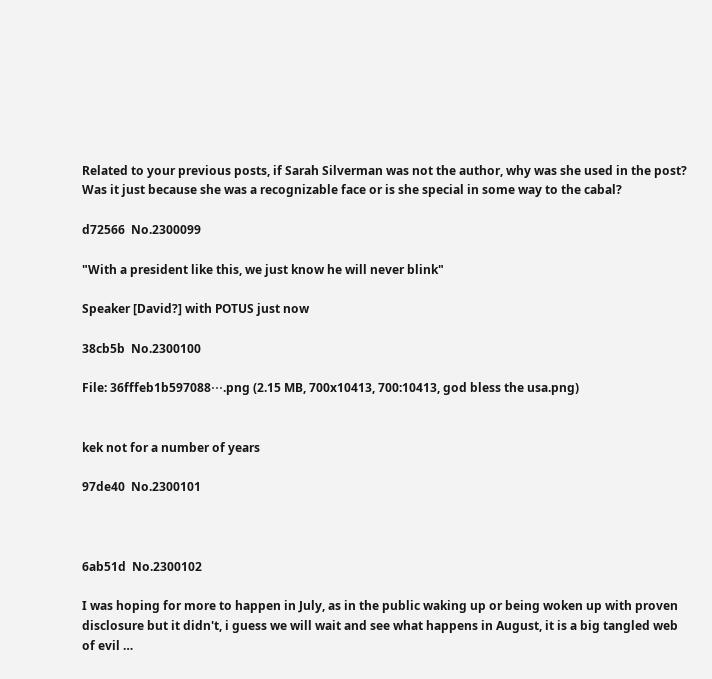Related to your previous posts, if Sarah Silverman was not the author, why was she used in the post? Was it just because she was a recognizable face or is she special in some way to the cabal?

d72566  No.2300099

"With a president like this, we just know he will never blink"

Speaker [David?] with POTUS just now

38cb5b  No.2300100

File: 36fffeb1b597088⋯.png (2.15 MB, 700x10413, 700:10413, god bless the usa.png)


kek not for a number of years

97de40  No.2300101



6ab51d  No.2300102

I was hoping for more to happen in July, as in the public waking up or being woken up with proven disclosure but it didn't, i guess we will wait and see what happens in August, it is a big tangled web of evil …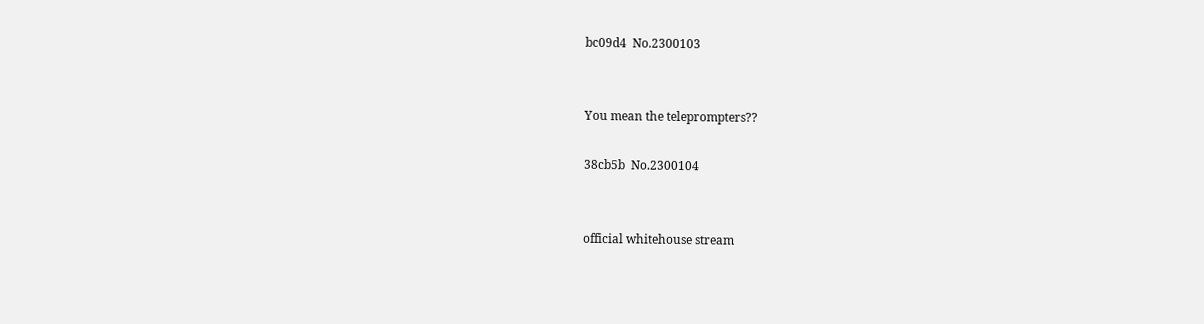bc09d4  No.2300103


You mean the teleprompters??

38cb5b  No.2300104


official whitehouse stream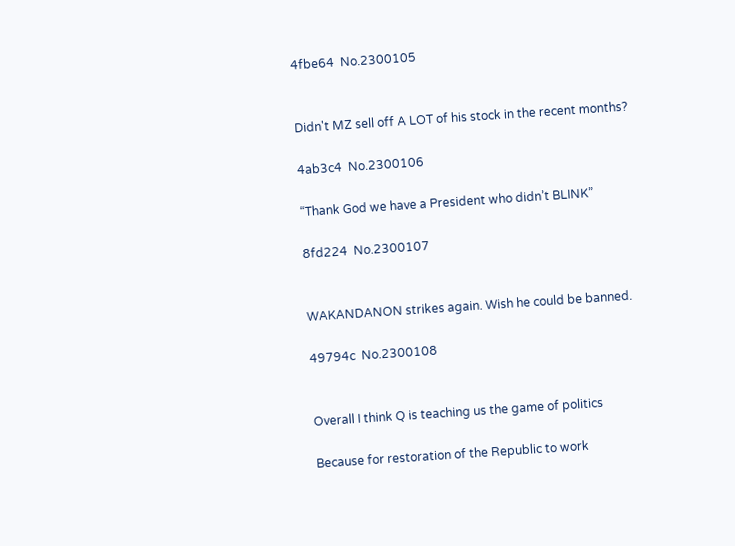4fbe64  No.2300105


Didn't MZ sell off A LOT of his stock in the recent months?

4ab3c4  No.2300106

“Thank God we have a President who didn’t BLINK”

8fd224  No.2300107


WAKANDANON strikes again. Wish he could be banned.

49794c  No.2300108


Overall I think Q is teaching us the game of politics

Because for restoration of the Republic to work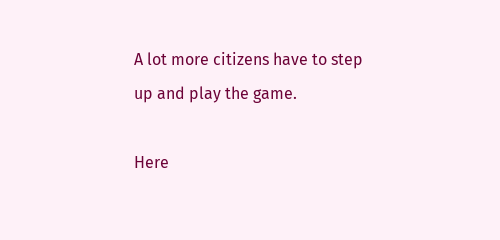A lot more citizens have to step up and play the game.

Here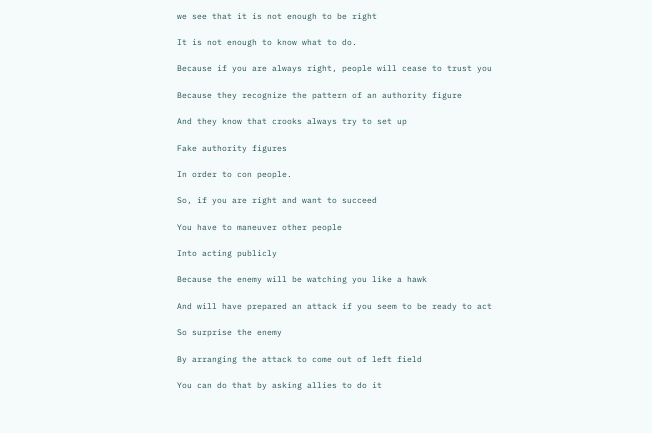we see that it is not enough to be right

It is not enough to know what to do.

Because if you are always right, people will cease to trust you

Because they recognize the pattern of an authority figure

And they know that crooks always try to set up

Fake authority figures

In order to con people.

So, if you are right and want to succeed

You have to maneuver other people

Into acting publicly

Because the enemy will be watching you like a hawk

And will have prepared an attack if you seem to be ready to act

So surprise the enemy

By arranging the attack to come out of left field

You can do that by asking allies to do it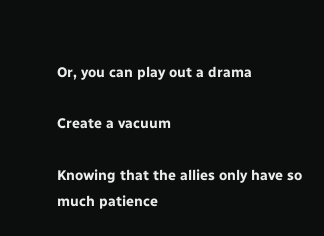Or, you can play out a drama

Create a vacuum

Knowing that the allies only have so much patience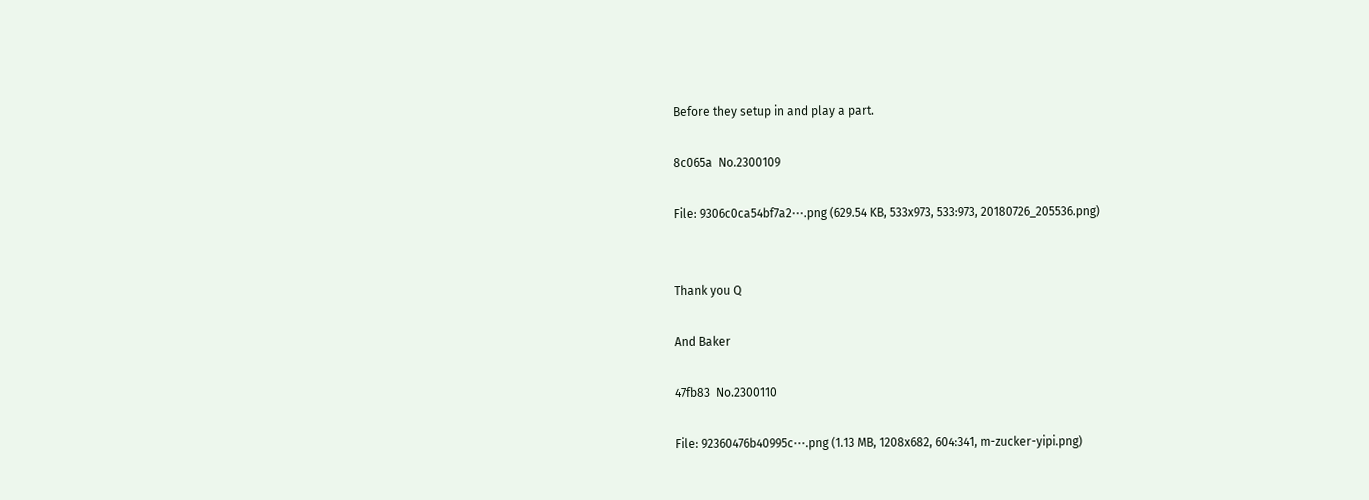Before they setup in and play a part.

8c065a  No.2300109

File: 9306c0ca54bf7a2⋯.png (629.54 KB, 533x973, 533:973, 20180726_205536.png)


Thank you Q

And Baker

47fb83  No.2300110

File: 92360476b40995c⋯.png (1.13 MB, 1208x682, 604:341, m-zucker-yipi.png)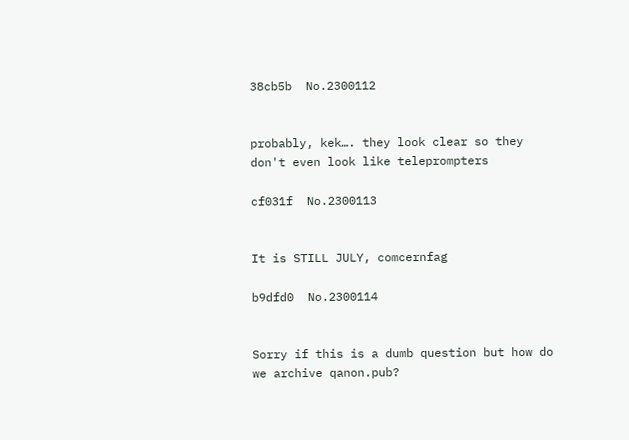38cb5b  No.2300112


probably, kek…. they look clear so they don't even look like teleprompters

cf031f  No.2300113


It is STILL JULY, comcernfag

b9dfd0  No.2300114


Sorry if this is a dumb question but how do we archive qanon.pub?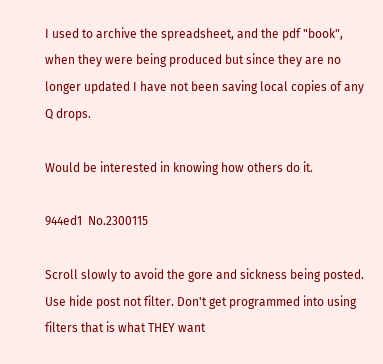I used to archive the spreadsheet, and the pdf "book", when they were being produced but since they are no longer updated I have not been saving local copies of any Q drops.

Would be interested in knowing how others do it.

944ed1  No.2300115

Scroll slowly to avoid the gore and sickness being posted. Use hide post not filter. Don't get programmed into using filters that is what THEY want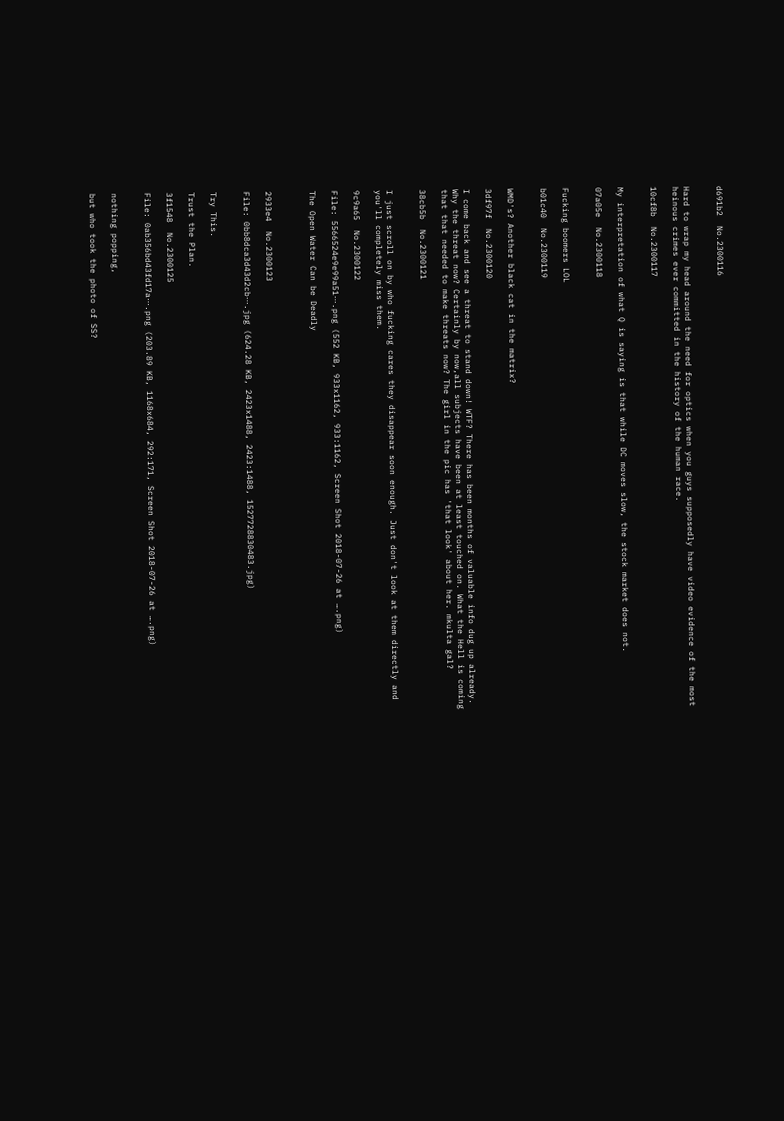d691b2  No.2300116


Hard to wrap my head around the need for optics when you guys supposedly have video evidence of the most heinous crimes ever committed in the history of the human race.

10cf8b  No.2300117


My interpretation of what Q is saying is that while DC moves slow, the stock market does not.

07a05e  No.2300118


Fucking boomers LOL

b01c40  No.2300119


WMD's? Another black cat in the matrix?

3df97f  No.2300120

I come back and see a threat to stand down! WTF? There has been months of valuable info dug up already. Why the threat now? Certainly by now,all subjects have been at least touched on. What the Hell is coming that that needed to make threats now? The girl in the pic has 'that look' about her. mkulta gal?

38cb5b  No.2300121


I just scroll on by who fucking cares they disappear soon enough. Just don't look at them directly and you'll completely miss them.

9c9a65  No.2300122

File: 5566524e9e99a51⋯.png (552 KB, 933x1162, 933:1162, Screen Shot 2018-07-26 at ….png)

The Open Water Can be Deadly



2933e4  No.2300123

File: 0bb8dca3d43d2cb⋯.jpg (624.28 KB, 2423x1488, 2423:1488, 1527728830483.jpg)


Try This.

Trust the Plan.

3f1548  No.2300125

File: 0ab356bd43fd17a⋯.png (203.89 KB, 1168x684, 292:171, Screen Shot 2018-07-26 at ….png)


nothing popping,

but who took the photo of SS?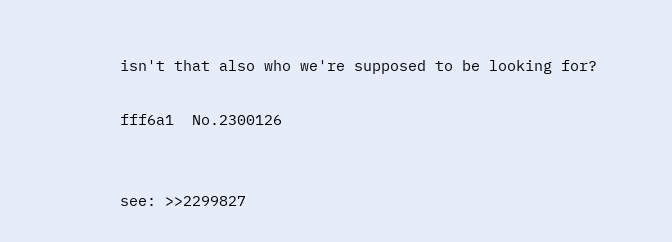isn't that also who we're supposed to be looking for?

fff6a1  No.2300126


see: >>2299827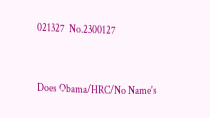021327  No.2300127


Does Obama/HRC/No Name's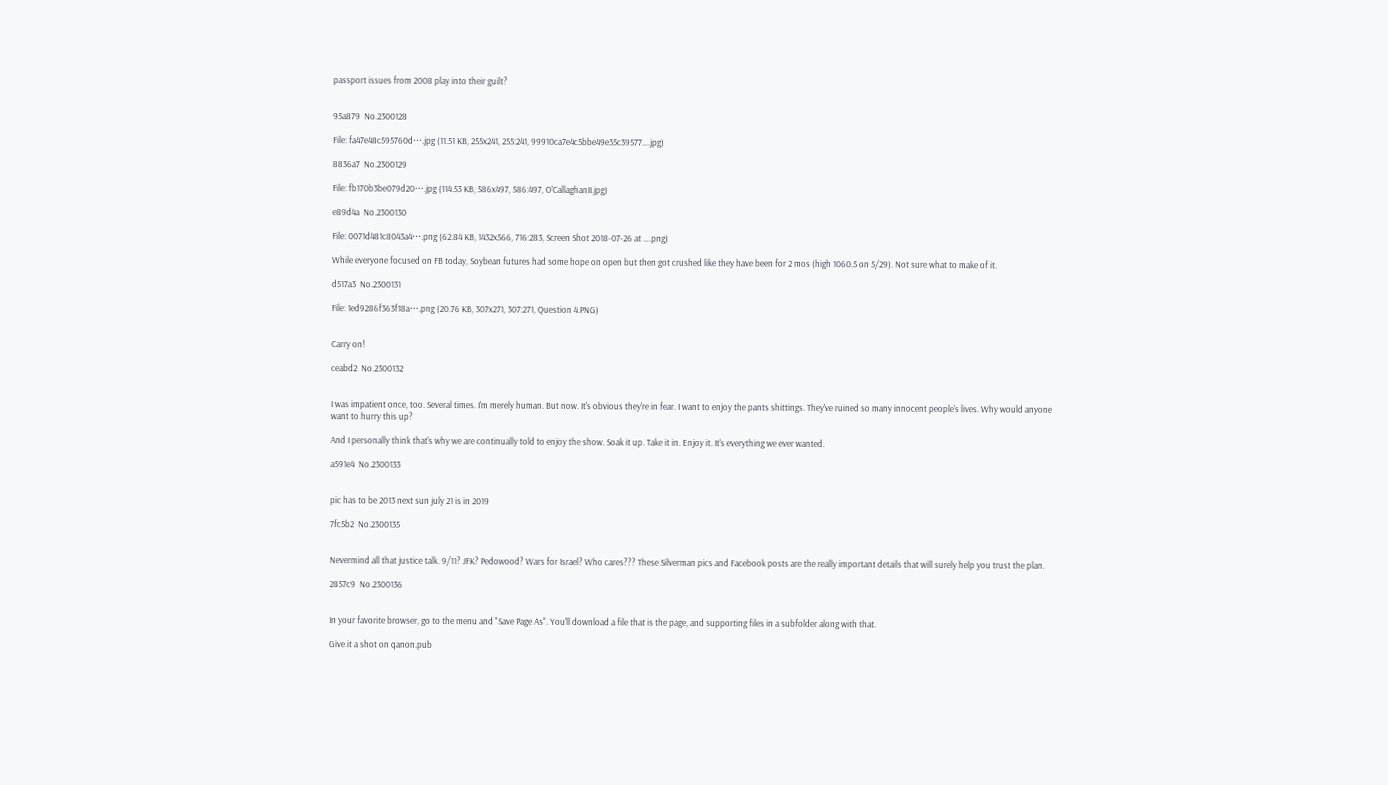passport issues from 2008 play into their guilt?


95a879  No.2300128

File: fa47e48c595760d⋯.jpg (11.51 KB, 255x241, 255:241, 99910ca7e4c5bbe49e35c39577….jpg)

8836a7  No.2300129

File: fb170b3be079d20⋯.jpg (114.53 KB, 586x497, 586:497, O'CallaghanII.jpg)

e89d4a  No.2300130

File: 0071d481c8043a4⋯.png (62.84 KB, 1432x566, 716:283, Screen Shot 2018-07-26 at ….png)

While everyone focused on FB today, Soybean futures had some hope on open but then got crushed like they have been for 2 mos (high 1060.5 on 5/29). Not sure what to make of it.

d517a3  No.2300131

File: 1ed9286f363f18a⋯.png (20.76 KB, 307x271, 307:271, Question 4.PNG)


Carry on!

ceabd2  No.2300132


I was impatient once, too. Several times. I'm merely human. But now. It's obvious they're in fear. I want to enjoy the pants shittings. They've ruined so many innocent people's lives. Why would anyone want to hurry this up?

And I personally think that's why we are continually told to enjoy the show. Soak it up. Take it in. Enjoy it. It's everything we ever wanted.

a591e4  No.2300133


pic has to be 2013 next sun july 21 is in 2019

7fc5b2  No.2300135


Nevermind all that justice talk. 9/11? JFK? Pedowood? Wars for Israel? Who cares??? These Silverman pics and Facebook posts are the really important details that will surely help you trust the plan.

2857c9  No.2300136


In your favorite browser, go to the menu and "Save Page As". You'll download a file that is the page, and supporting files in a subfolder along with that.

Give it a shot on qanon.pub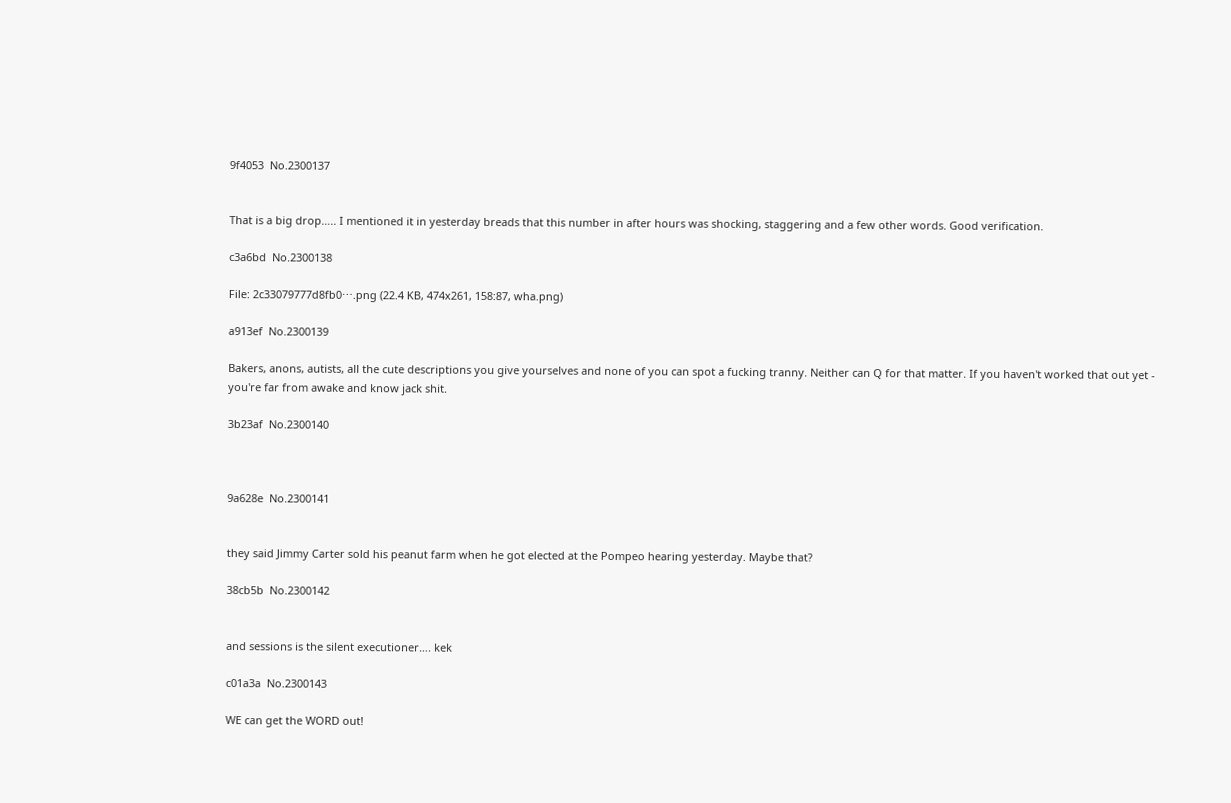9f4053  No.2300137


That is a big drop….. I mentioned it in yesterday breads that this number in after hours was shocking, staggering and a few other words. Good verification.

c3a6bd  No.2300138

File: 2c33079777d8fb0⋯.png (22.4 KB, 474x261, 158:87, wha.png)

a913ef  No.2300139

Bakers, anons, autists, all the cute descriptions you give yourselves and none of you can spot a fucking tranny. Neither can Q for that matter. If you haven't worked that out yet - you're far from awake and know jack shit.

3b23af  No.2300140



9a628e  No.2300141


they said Jimmy Carter sold his peanut farm when he got elected at the Pompeo hearing yesterday. Maybe that?

38cb5b  No.2300142


and sessions is the silent executioner…. kek

c01a3a  No.2300143

WE can get the WORD out!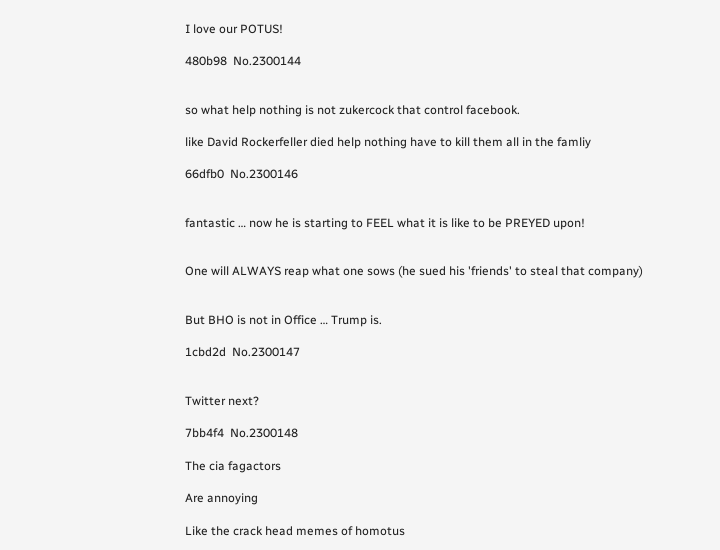I love our POTUS!

480b98  No.2300144


so what help nothing is not zukercock that control facebook.

like David Rockerfeller died help nothing have to kill them all in the famliy

66dfb0  No.2300146


fantastic … now he is starting to FEEL what it is like to be PREYED upon!


One will ALWAYS reap what one sows (he sued his 'friends' to steal that company)


But BHO is not in Office … Trump is.

1cbd2d  No.2300147


Twitter next?

7bb4f4  No.2300148

The cia fagactors

Are annoying

Like the crack head memes of homotus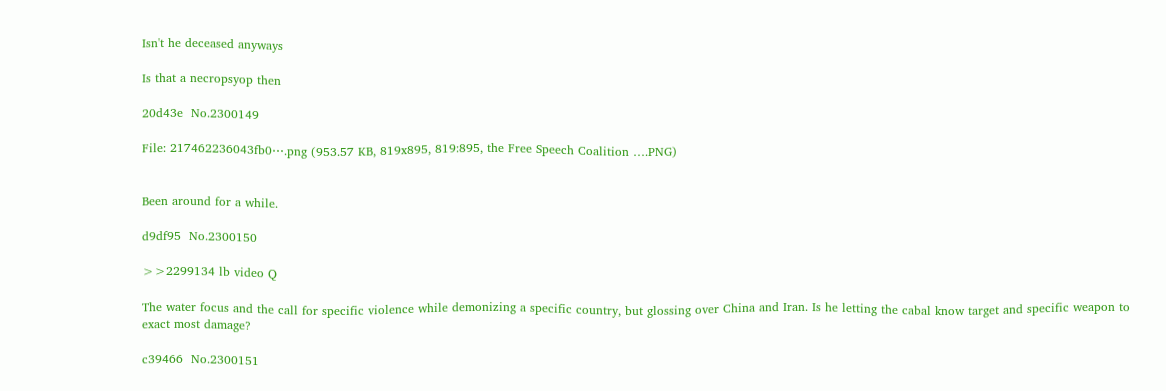Isn't he deceased anyways

Is that a necropsyop then

20d43e  No.2300149

File: 217462236043fb0⋯.png (953.57 KB, 819x895, 819:895, the Free Speech Coalition ….PNG)


Been around for a while.

d9df95  No.2300150

>>2299134 lb video Q

The water focus and the call for specific violence while demonizing a specific country, but glossing over China and Iran. Is he letting the cabal know target and specific weapon to exact most damage?

c39466  No.2300151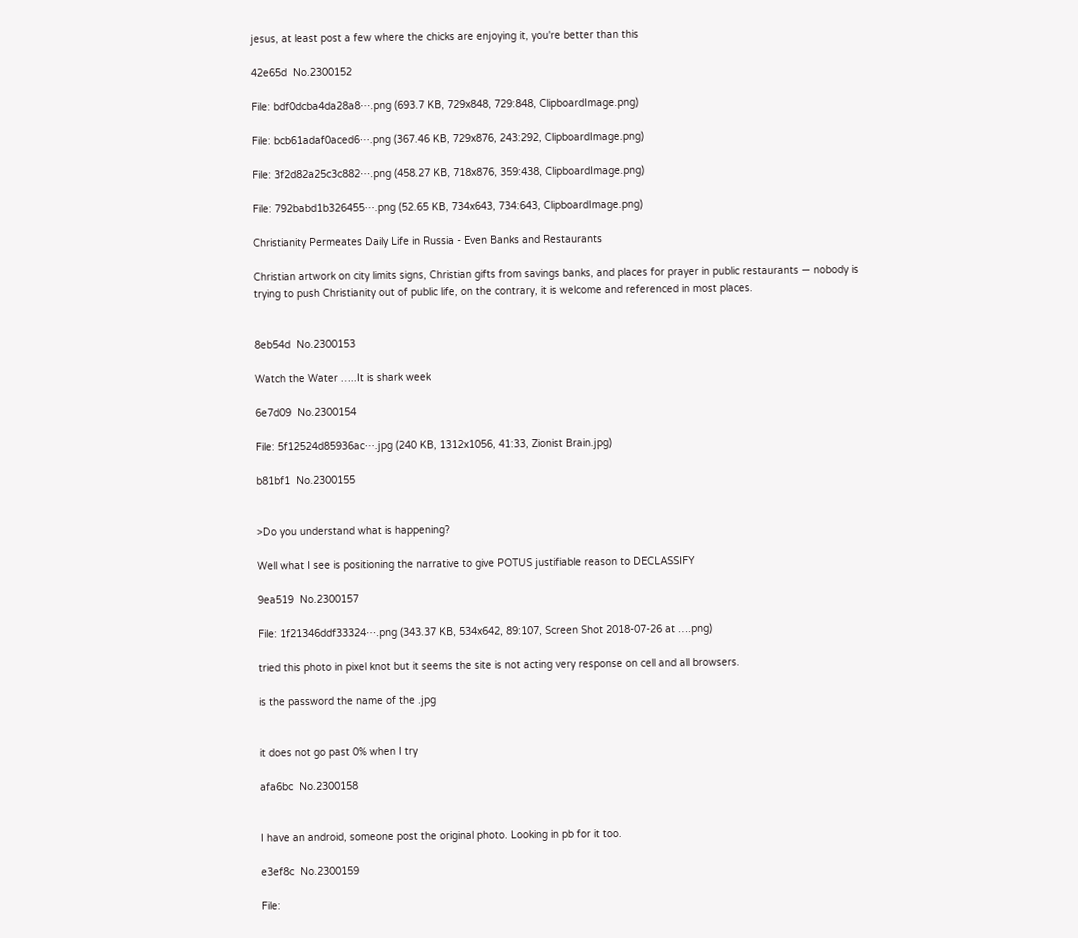jesus, at least post a few where the chicks are enjoying it, you're better than this

42e65d  No.2300152

File: bdf0dcba4da28a8⋯.png (693.7 KB, 729x848, 729:848, ClipboardImage.png)

File: bcb61adaf0aced6⋯.png (367.46 KB, 729x876, 243:292, ClipboardImage.png)

File: 3f2d82a25c3c882⋯.png (458.27 KB, 718x876, 359:438, ClipboardImage.png)

File: 792babd1b326455⋯.png (52.65 KB, 734x643, 734:643, ClipboardImage.png)

Christianity Permeates Daily Life in Russia - Even Banks and Restaurants

Christian artwork on city limits signs, Christian gifts from savings banks, and places for prayer in public restaurants — nobody is trying to push Christianity out of public life, on the contrary, it is welcome and referenced in most places.


8eb54d  No.2300153

Watch the Water …..It is shark week

6e7d09  No.2300154

File: 5f12524d85936ac⋯.jpg (240 KB, 1312x1056, 41:33, Zionist Brain.jpg)

b81bf1  No.2300155


>Do you understand what is happening?

Well what I see is positioning the narrative to give POTUS justifiable reason to DECLASSIFY

9ea519  No.2300157

File: 1f21346ddf33324⋯.png (343.37 KB, 534x642, 89:107, Screen Shot 2018-07-26 at ….png)

tried this photo in pixel knot but it seems the site is not acting very response on cell and all browsers.

is the password the name of the .jpg


it does not go past 0% when I try

afa6bc  No.2300158


I have an android, someone post the original photo. Looking in pb for it too.

e3ef8c  No.2300159

File: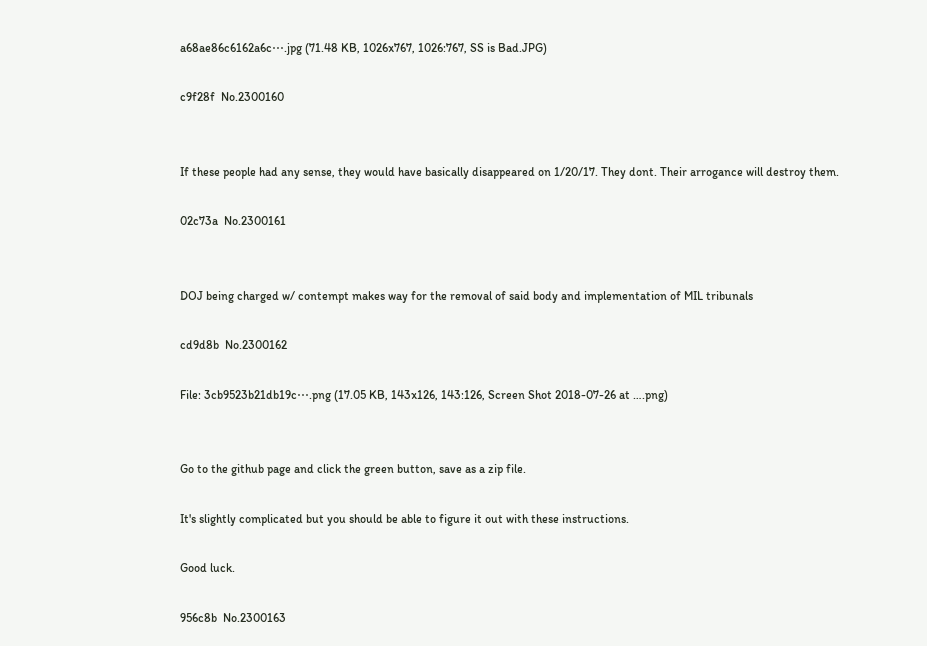a68ae86c6162a6c⋯.jpg (71.48 KB, 1026x767, 1026:767, SS is Bad.JPG)

c9f28f  No.2300160


If these people had any sense, they would have basically disappeared on 1/20/17. They dont. Their arrogance will destroy them.

02c73a  No.2300161


DOJ being charged w/ contempt makes way for the removal of said body and implementation of MIL tribunals

cd9d8b  No.2300162

File: 3cb9523b21db19c⋯.png (17.05 KB, 143x126, 143:126, Screen Shot 2018-07-26 at ….png)


Go to the github page and click the green button, save as a zip file.

It's slightly complicated but you should be able to figure it out with these instructions.

Good luck.

956c8b  No.2300163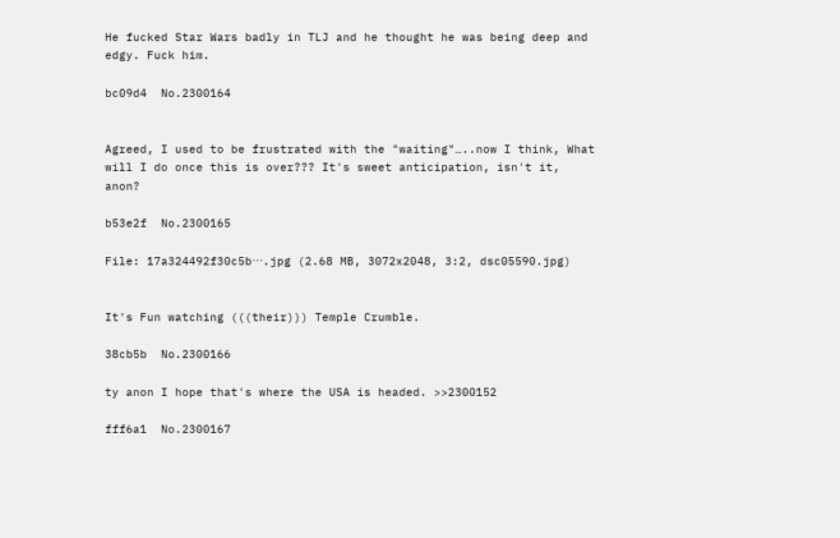He fucked Star Wars badly in TLJ and he thought he was being deep and edgy. Fuck him.

bc09d4  No.2300164


Agreed, I used to be frustrated with the "waiting"…..now I think, What will I do once this is over??? It's sweet anticipation, isn't it, anon?

b53e2f  No.2300165

File: 17a324492f30c5b⋯.jpg (2.68 MB, 3072x2048, 3:2, dsc05590.jpg)


It's Fun watching (((their))) Temple Crumble.

38cb5b  No.2300166

ty anon I hope that's where the USA is headed. >>2300152

fff6a1  No.2300167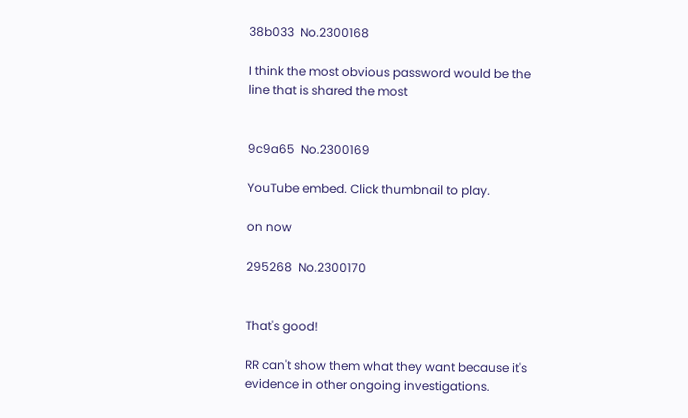38b033  No.2300168

I think the most obvious password would be the line that is shared the most


9c9a65  No.2300169

YouTube embed. Click thumbnail to play.

on now

295268  No.2300170


That's good!

RR can't show them what they want because it's evidence in other ongoing investigations.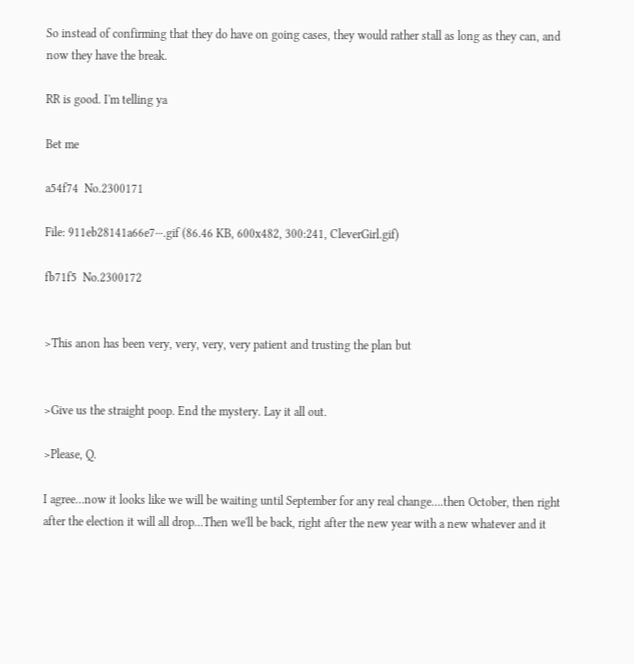So instead of confirming that they do have on going cases, they would rather stall as long as they can, and now they have the break.

RR is good. I'm telling ya

Bet me

a54f74  No.2300171

File: 911eb28141a66e7⋯.gif (86.46 KB, 600x482, 300:241, CleverGirl.gif)

fb71f5  No.2300172


>This anon has been very, very, very, very patient and trusting the plan but


>Give us the straight poop. End the mystery. Lay it all out.

>Please, Q.

I agree…now it looks like we will be waiting until September for any real change….then October, then right after the election it will all drop…Then we'll be back, right after the new year with a new whatever and it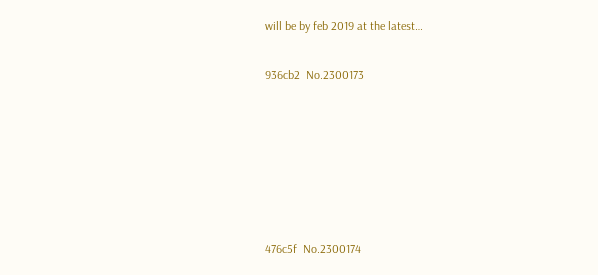will be by feb 2019 at the latest…

936cb2  No.2300173






476c5f  No.2300174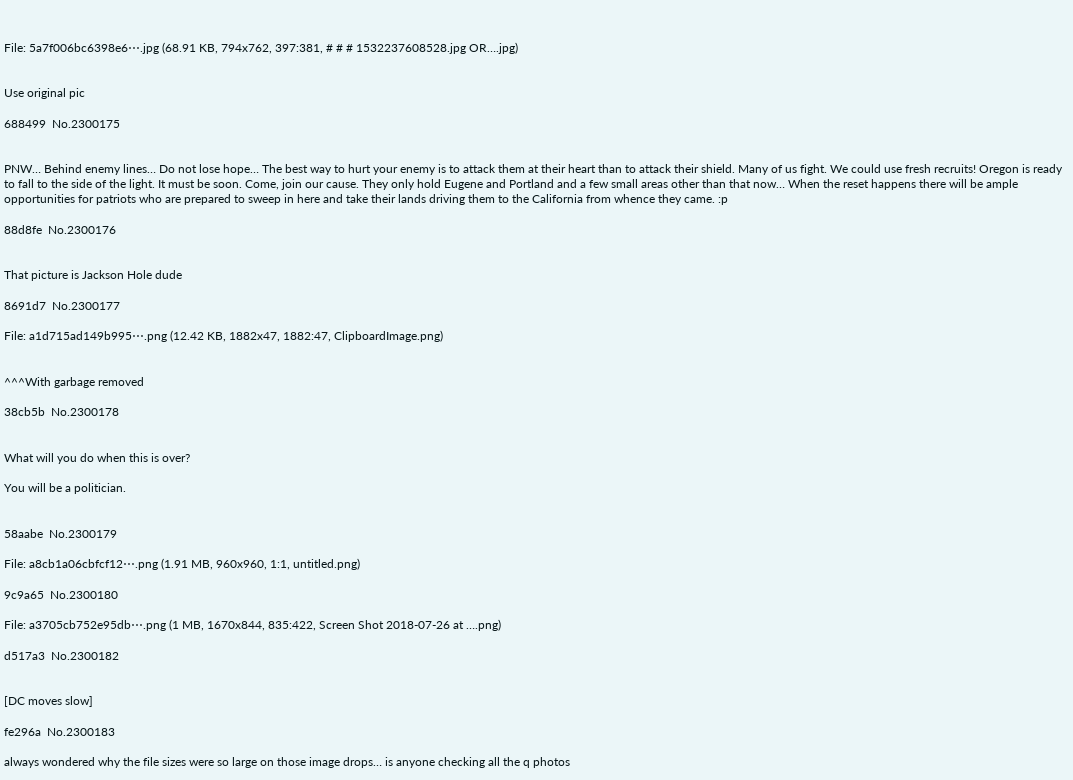File: 5a7f006bc6398e6⋯.jpg (68.91 KB, 794x762, 397:381, # # # 1532237608528.jpg OR….jpg)


Use original pic

688499  No.2300175


PNW… Behind enemy lines… Do not lose hope… The best way to hurt your enemy is to attack them at their heart than to attack their shield. Many of us fight. We could use fresh recruits! Oregon is ready to fall to the side of the light. It must be soon. Come, join our cause. They only hold Eugene and Portland and a few small areas other than that now… When the reset happens there will be ample opportunities for patriots who are prepared to sweep in here and take their lands driving them to the California from whence they came. :p

88d8fe  No.2300176


That picture is Jackson Hole dude

8691d7  No.2300177

File: a1d715ad149b995⋯.png (12.42 KB, 1882x47, 1882:47, ClipboardImage.png)


^^^With garbage removed

38cb5b  No.2300178


What will you do when this is over?

You will be a politician.


58aabe  No.2300179

File: a8cb1a06cbfcf12⋯.png (1.91 MB, 960x960, 1:1, untitled.png)

9c9a65  No.2300180

File: a3705cb752e95db⋯.png (1 MB, 1670x844, 835:422, Screen Shot 2018-07-26 at ….png)

d517a3  No.2300182


[DC moves slow]

fe296a  No.2300183

always wondered why the file sizes were so large on those image drops… is anyone checking all the q photos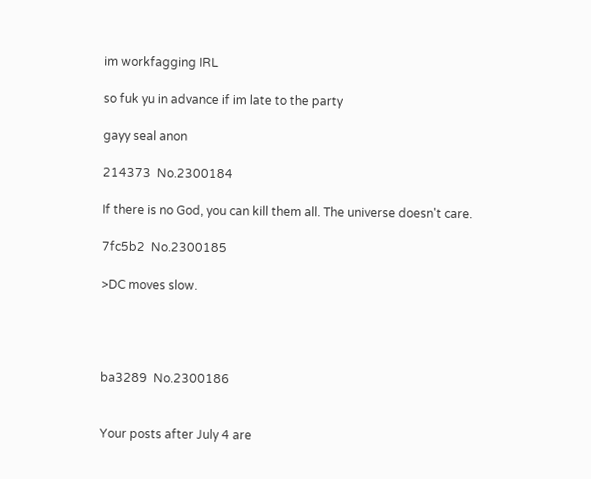im workfagging IRL

so fuk yu in advance if im late to the party

gayy seal anon

214373  No.2300184

If there is no God, you can kill them all. The universe doesn't care.

7fc5b2  No.2300185

>DC moves slow.




ba3289  No.2300186


Your posts after July 4 are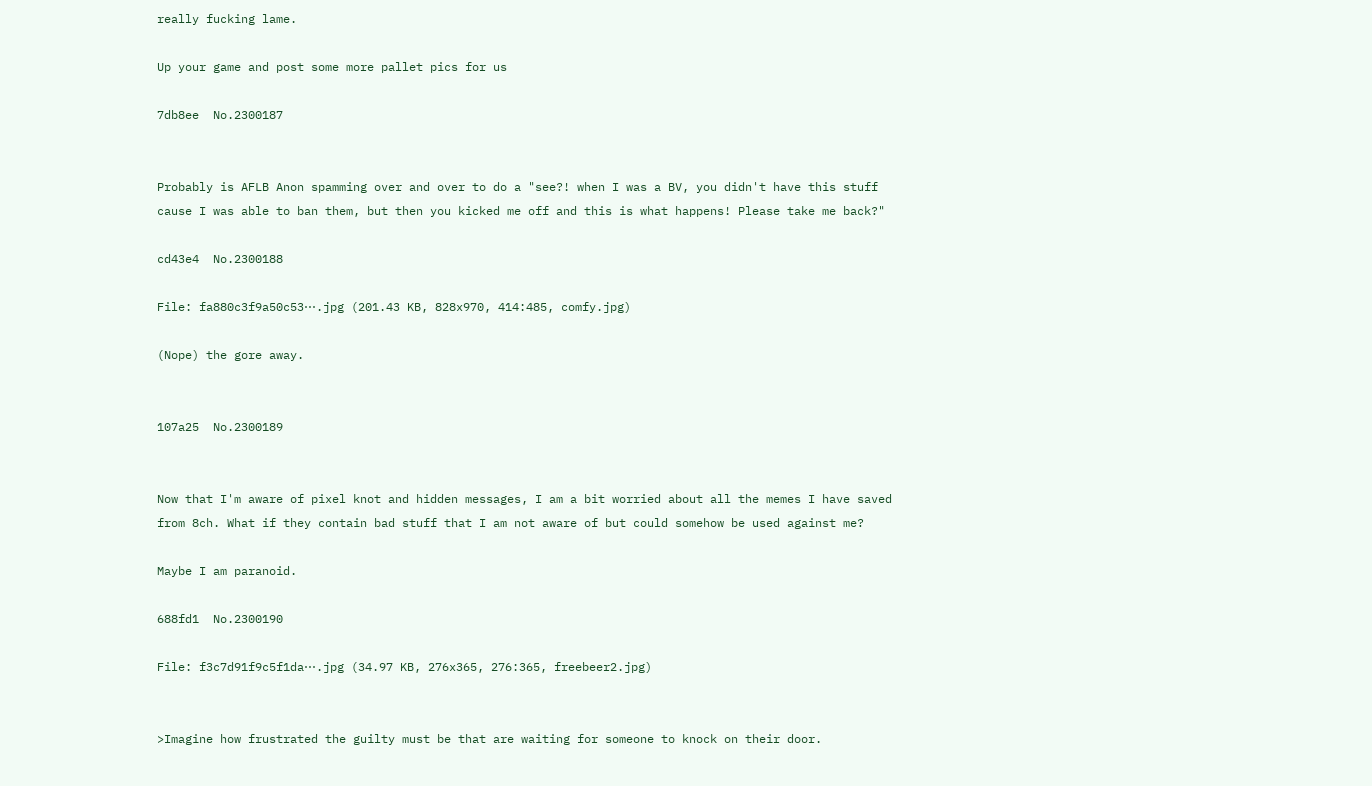really fucking lame.

Up your game and post some more pallet pics for us

7db8ee  No.2300187


Probably is AFLB Anon spamming over and over to do a "see?! when I was a BV, you didn't have this stuff cause I was able to ban them, but then you kicked me off and this is what happens! Please take me back?"

cd43e4  No.2300188

File: fa880c3f9a50c53⋯.jpg (201.43 KB, 828x970, 414:485, comfy.jpg)

(Nope) the gore away.


107a25  No.2300189


Now that I'm aware of pixel knot and hidden messages, I am a bit worried about all the memes I have saved from 8ch. What if they contain bad stuff that I am not aware of but could somehow be used against me?

Maybe I am paranoid.

688fd1  No.2300190

File: f3c7d91f9c5f1da⋯.jpg (34.97 KB, 276x365, 276:365, freebeer2.jpg)


>Imagine how frustrated the guilty must be that are waiting for someone to knock on their door.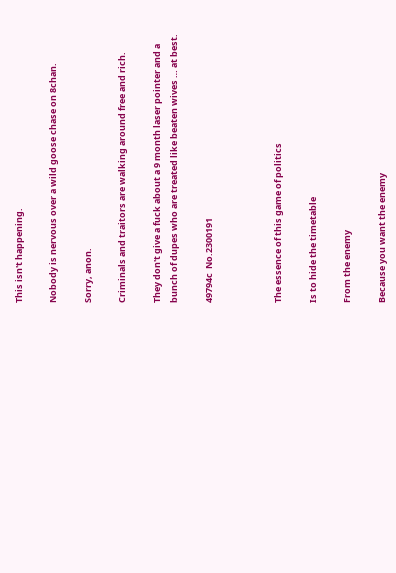This isn't happening.

Nobody is nervous over a wild goose chase on 8chan.

Sorry, anon.

Criminals and traitors are walking around free and rich.

They don't give a fuck about a 9 month laser pointer and a bunch of dupes who are treated like beaten wives … at best.

49794c  No.2300191



The essence of this game of politics

Is to hide the timetable

From the enemy

Because you want the enemy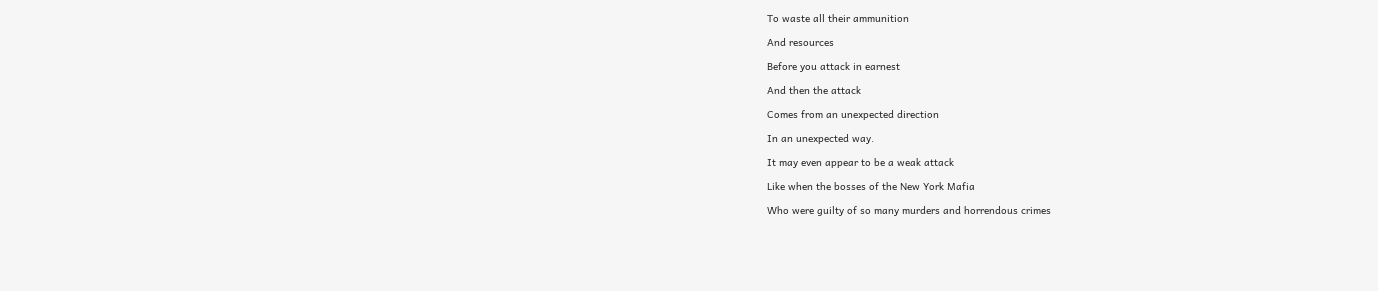To waste all their ammunition

And resources

Before you attack in earnest

And then the attack

Comes from an unexpected direction

In an unexpected way.

It may even appear to be a weak attack

Like when the bosses of the New York Mafia

Who were guilty of so many murders and horrendous crimes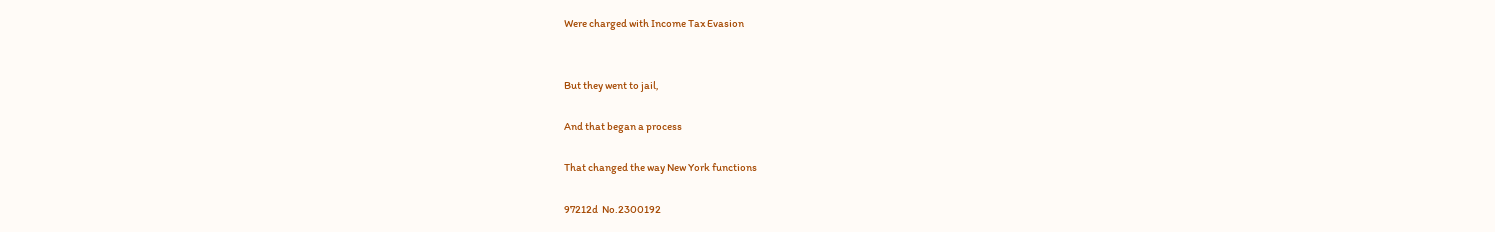Were charged with Income Tax Evasion


But they went to jail,

And that began a process

That changed the way New York functions

97212d  No.2300192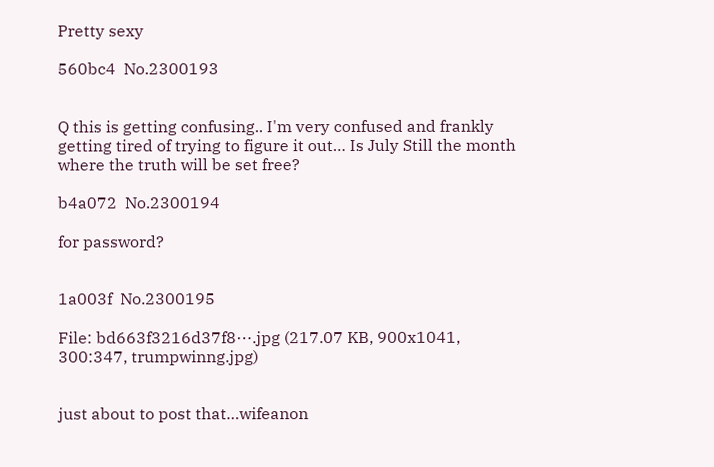Pretty sexy

560bc4  No.2300193


Q this is getting confusing.. I'm very confused and frankly getting tired of trying to figure it out… Is July Still the month where the truth will be set free?

b4a072  No.2300194

for password?


1a003f  No.2300195

File: bd663f3216d37f8⋯.jpg (217.07 KB, 900x1041, 300:347, trumpwinng.jpg)


just about to post that…wifeanon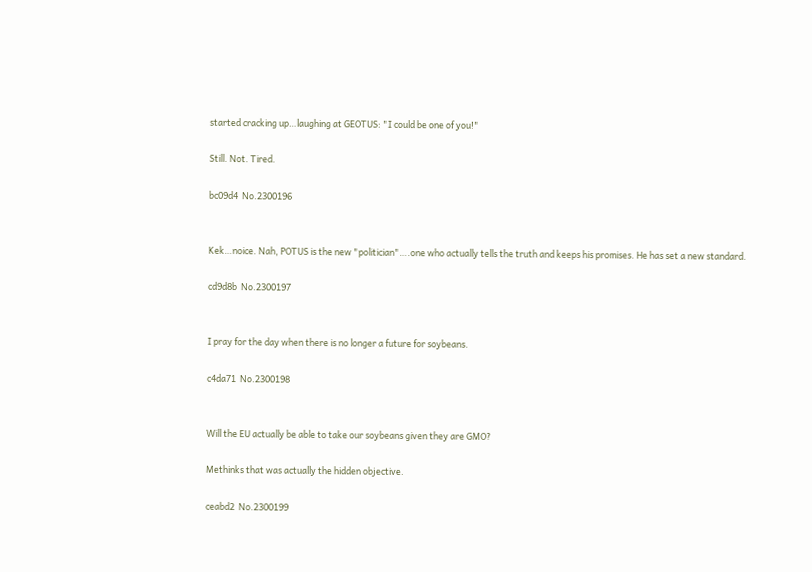started cracking up…laughing at GEOTUS: "I could be one of you!"

Still. Not. Tired.

bc09d4  No.2300196


Kek…noice. Nah, POTUS is the new "politician"….one who actually tells the truth and keeps his promises. He has set a new standard.

cd9d8b  No.2300197


I pray for the day when there is no longer a future for soybeans.

c4da71  No.2300198


Will the EU actually be able to take our soybeans given they are GMO?

Methinks that was actually the hidden objective.

ceabd2  No.2300199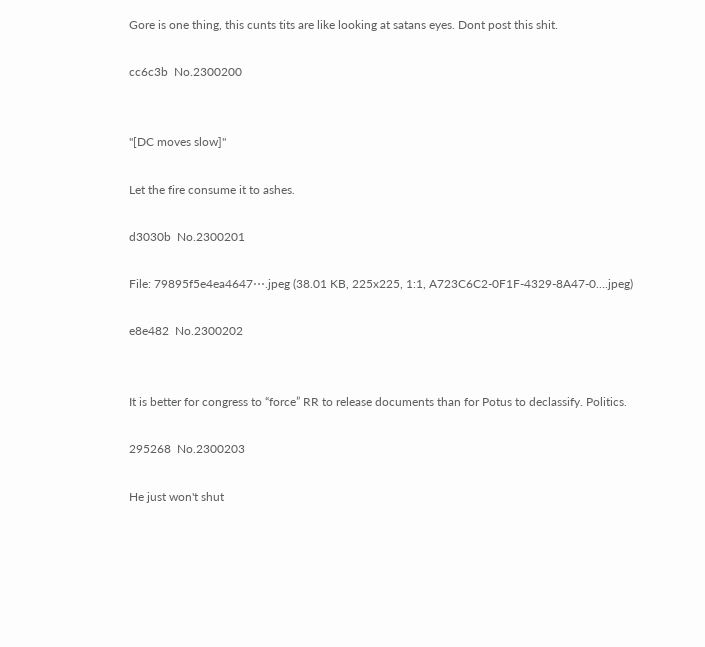Gore is one thing, this cunts tits are like looking at satans eyes. Dont post this shit.

cc6c3b  No.2300200


"[DC moves slow]"

Let the fire consume it to ashes.

d3030b  No.2300201

File: 79895f5e4ea4647⋯.jpeg (38.01 KB, 225x225, 1:1, A723C6C2-0F1F-4329-8A47-0….jpeg)

e8e482  No.2300202


It is better for congress to “force” RR to release documents than for Potus to declassify. Politics.

295268  No.2300203

He just won't shut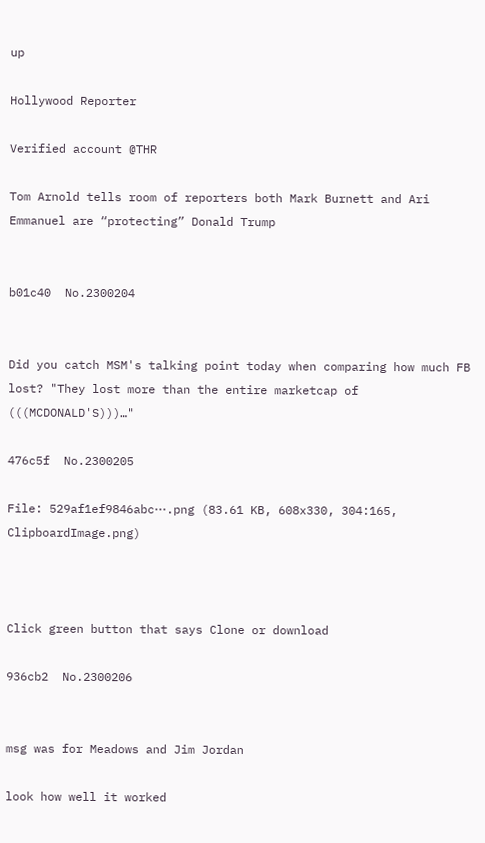up

Hollywood Reporter

Verified account @THR

Tom Arnold tells room of reporters both Mark Burnett and Ari Emmanuel are “protecting” Donald Trump


b01c40  No.2300204


Did you catch MSM's talking point today when comparing how much FB lost? "They lost more than the entire marketcap of (((MCDONALD'S)))…"

476c5f  No.2300205

File: 529af1ef9846abc⋯.png (83.61 KB, 608x330, 304:165, ClipboardImage.png)



Click green button that says Clone or download

936cb2  No.2300206


msg was for Meadows and Jim Jordan

look how well it worked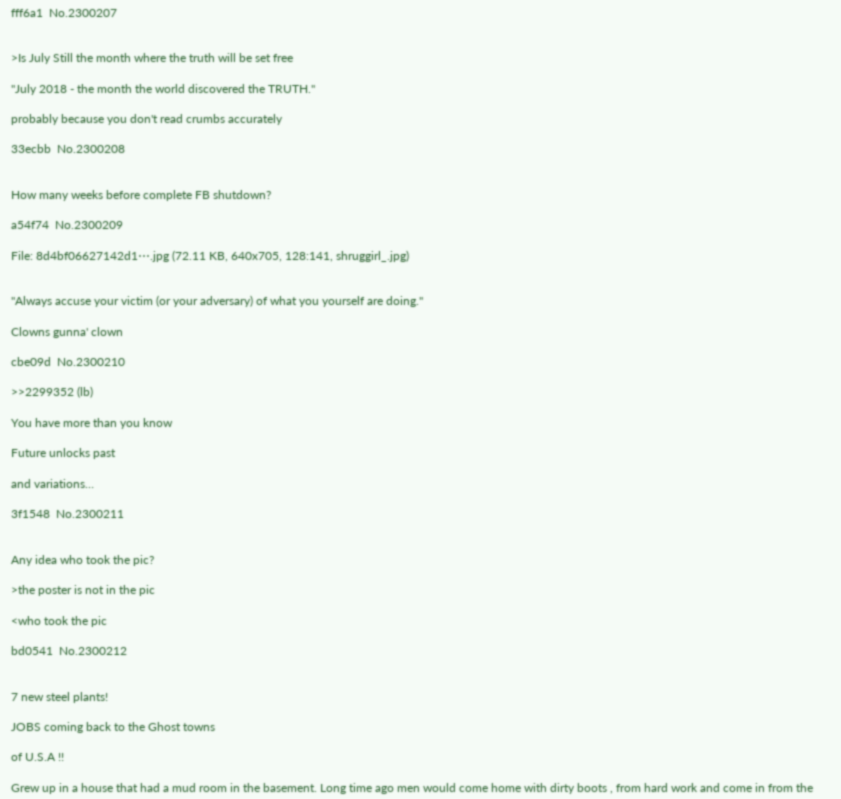fff6a1  No.2300207


>Is July Still the month where the truth will be set free

"July 2018 - the month the world discovered the TRUTH."

probably because you don't read crumbs accurately

33ecbb  No.2300208


How many weeks before complete FB shutdown?

a54f74  No.2300209

File: 8d4bf06627142d1⋯.jpg (72.11 KB, 640x705, 128:141, shruggirl_.jpg)


"Always accuse your victim (or your adversary) of what you yourself are doing."

Clowns gunna' clown

cbe09d  No.2300210

>>2299352 (lb)

You have more than you know

Future unlocks past

and variations…

3f1548  No.2300211


Any idea who took the pic?

>the poster is not in the pic

<who took the pic

bd0541  No.2300212


7 new steel plants!

JOBS coming back to the Ghost towns

of U.S.A !!

Grew up in a house that had a mud room in the basement. Long time ago men would come home with dirty boots , from hard work and come in from the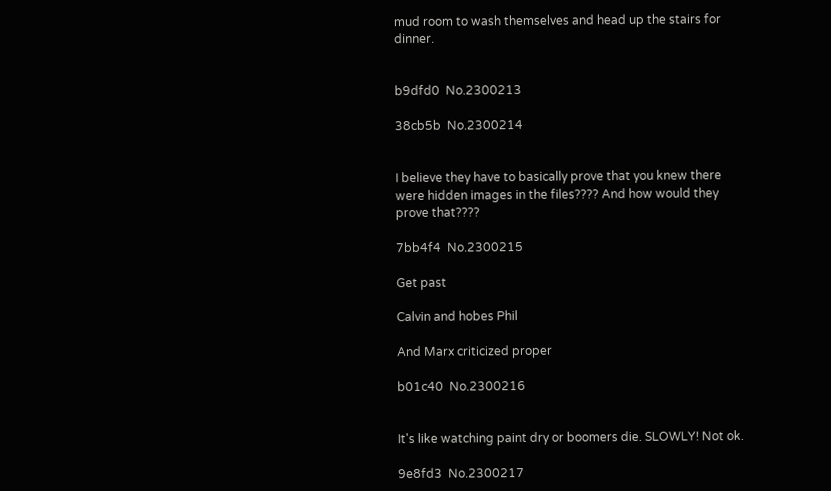mud room to wash themselves and head up the stairs for dinner.


b9dfd0  No.2300213

38cb5b  No.2300214


I believe they have to basically prove that you knew there were hidden images in the files???? And how would they prove that????

7bb4f4  No.2300215

Get past

Calvin and hobes Phil

And Marx criticized proper

b01c40  No.2300216


It's like watching paint dry or boomers die. SLOWLY! Not ok.

9e8fd3  No.2300217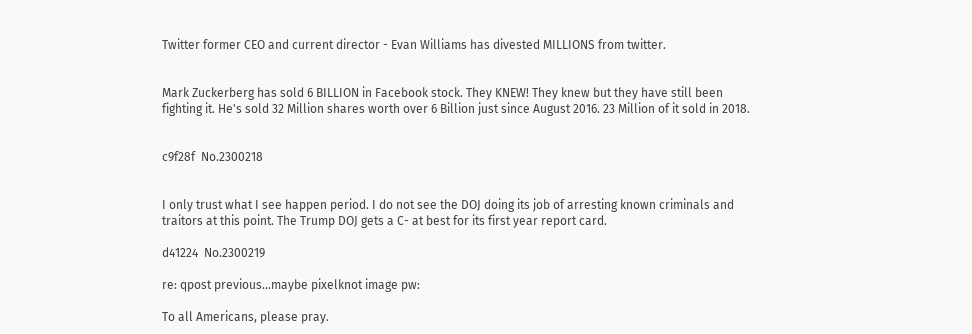Twitter former CEO and current director - Evan Williams has divested MILLIONS from twitter.


Mark Zuckerberg has sold 6 BILLION in Facebook stock. They KNEW! They knew but they have still been fighting it. He's sold 32 Million shares worth over 6 Billion just since August 2016. 23 Million of it sold in 2018.


c9f28f  No.2300218


I only trust what I see happen period. I do not see the DOJ doing its job of arresting known criminals and traitors at this point. The Trump DOJ gets a C- at best for its first year report card.

d41224  No.2300219

re: qpost previous…maybe pixelknot image pw:

To all Americans, please pray.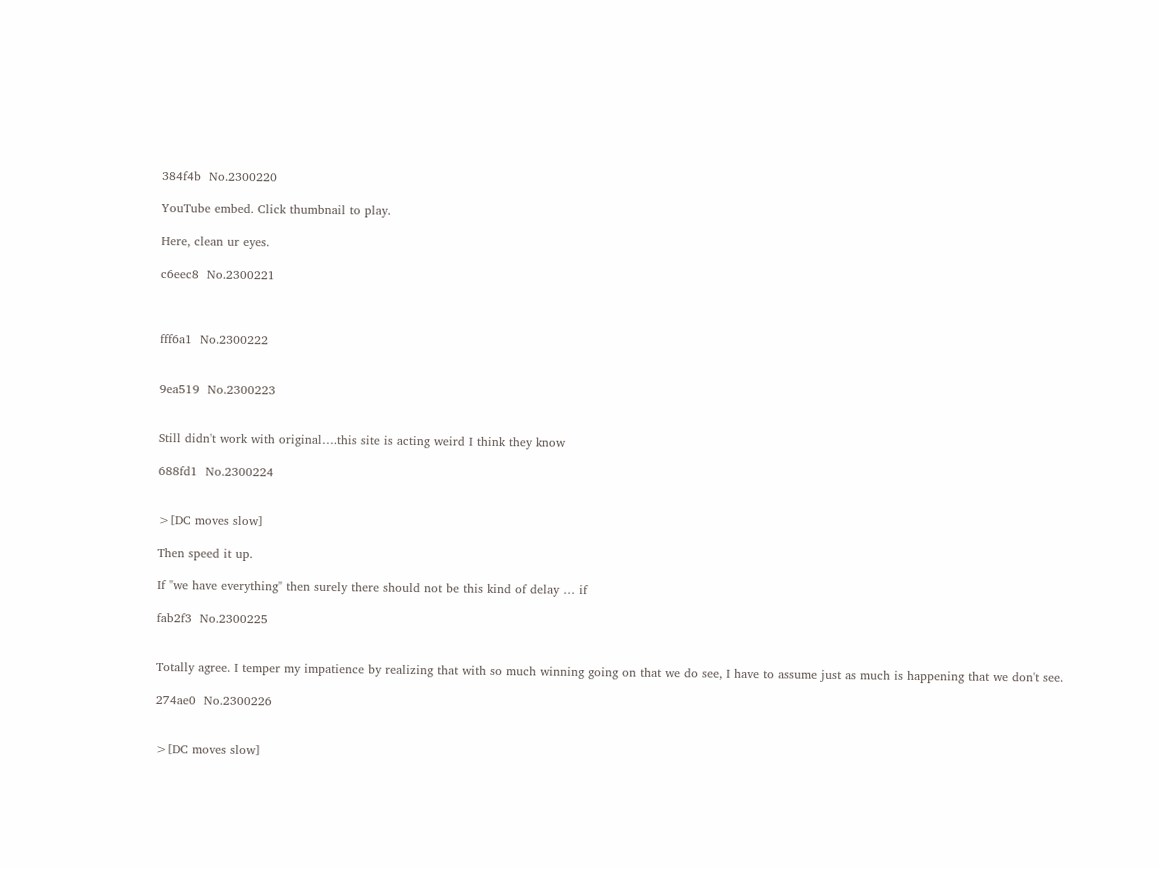384f4b  No.2300220

YouTube embed. Click thumbnail to play.

Here, clean ur eyes.

c6eec8  No.2300221



fff6a1  No.2300222


9ea519  No.2300223


Still didn't work with original….this site is acting weird I think they know

688fd1  No.2300224


>[DC moves slow]

Then speed it up.

If "we have everything" then surely there should not be this kind of delay … if

fab2f3  No.2300225


Totally agree. I temper my impatience by realizing that with so much winning going on that we do see, I have to assume just as much is happening that we don't see.

274ae0  No.2300226


>[DC moves slow]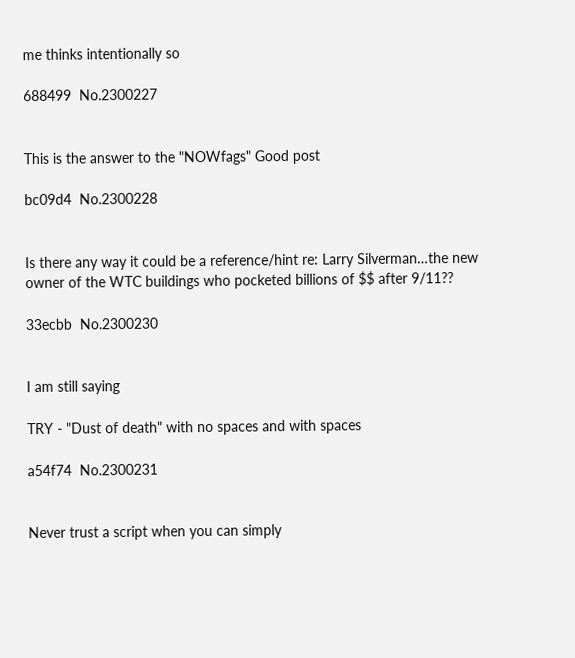me thinks intentionally so

688499  No.2300227


This is the answer to the "NOWfags" Good post

bc09d4  No.2300228


Is there any way it could be a reference/hint re: Larry Silverman…the new owner of the WTC buildings who pocketed billions of $$ after 9/11??

33ecbb  No.2300230


I am still saying

TRY - "Dust of death" with no spaces and with spaces

a54f74  No.2300231


Never trust a script when you can simply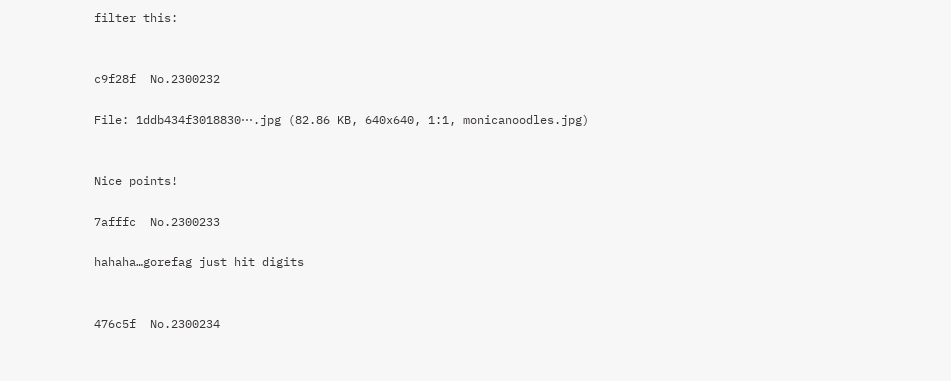filter this:


c9f28f  No.2300232

File: 1ddb434f3018830⋯.jpg (82.86 KB, 640x640, 1:1, monicanoodles.jpg)


Nice points!

7afffc  No.2300233

hahaha…gorefag just hit digits


476c5f  No.2300234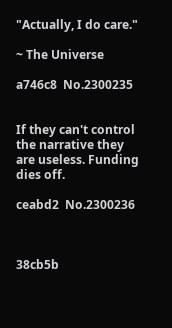"Actually, I do care."

~ The Universe

a746c8  No.2300235


If they can't control the narrative they are useless. Funding dies off.

ceabd2  No.2300236



38cb5b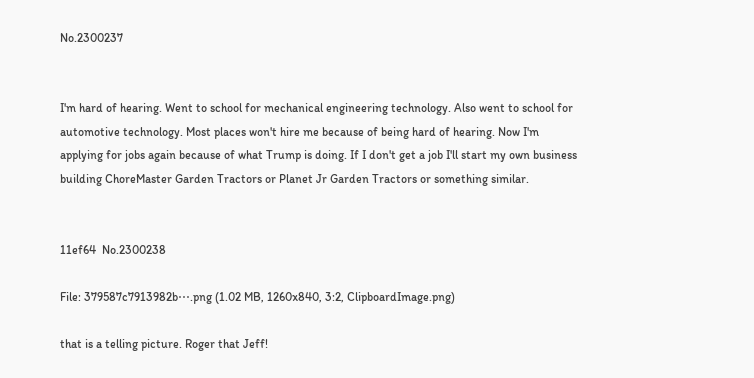No.2300237


I'm hard of hearing. Went to school for mechanical engineering technology. Also went to school for automotive technology. Most places won't hire me because of being hard of hearing. Now I'm applying for jobs again because of what Trump is doing. If I don't get a job I'll start my own business building ChoreMaster Garden Tractors or Planet Jr Garden Tractors or something similar.


11ef64  No.2300238

File: 379587c7913982b⋯.png (1.02 MB, 1260x840, 3:2, ClipboardImage.png)

that is a telling picture. Roger that Jeff!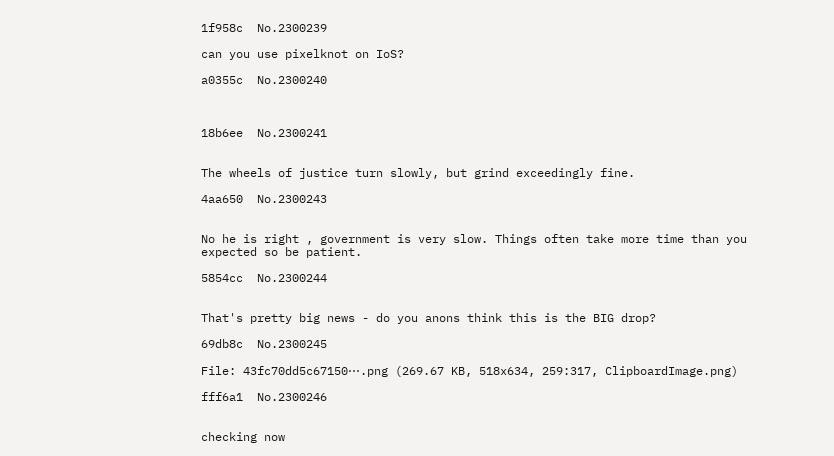1f958c  No.2300239

can you use pixelknot on IoS?

a0355c  No.2300240



18b6ee  No.2300241


The wheels of justice turn slowly, but grind exceedingly fine.

4aa650  No.2300243


No he is right , government is very slow. Things often take more time than you expected so be patient.

5854cc  No.2300244


That's pretty big news - do you anons think this is the BIG drop?

69db8c  No.2300245

File: 43fc70dd5c67150⋯.png (269.67 KB, 518x634, 259:317, ClipboardImage.png)

fff6a1  No.2300246


checking now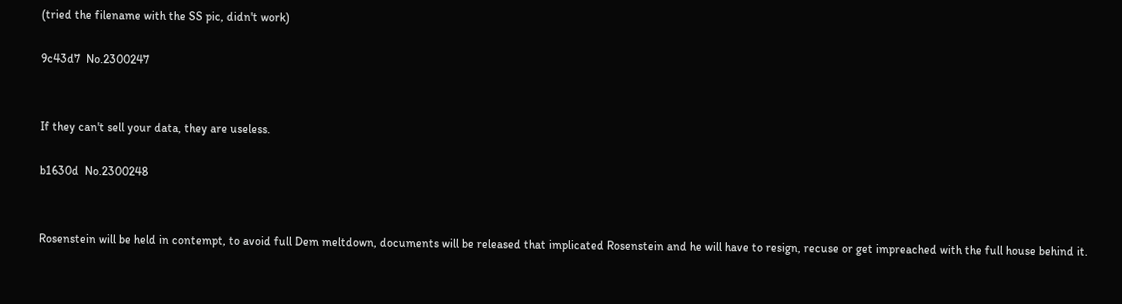(tried the filename with the SS pic, didn't work)

9c43d7  No.2300247


If they can't sell your data, they are useless.

b1630d  No.2300248


Rosenstein will be held in contempt, to avoid full Dem meltdown, documents will be released that implicated Rosenstein and he will have to resign, recuse or get impreached with the full house behind it.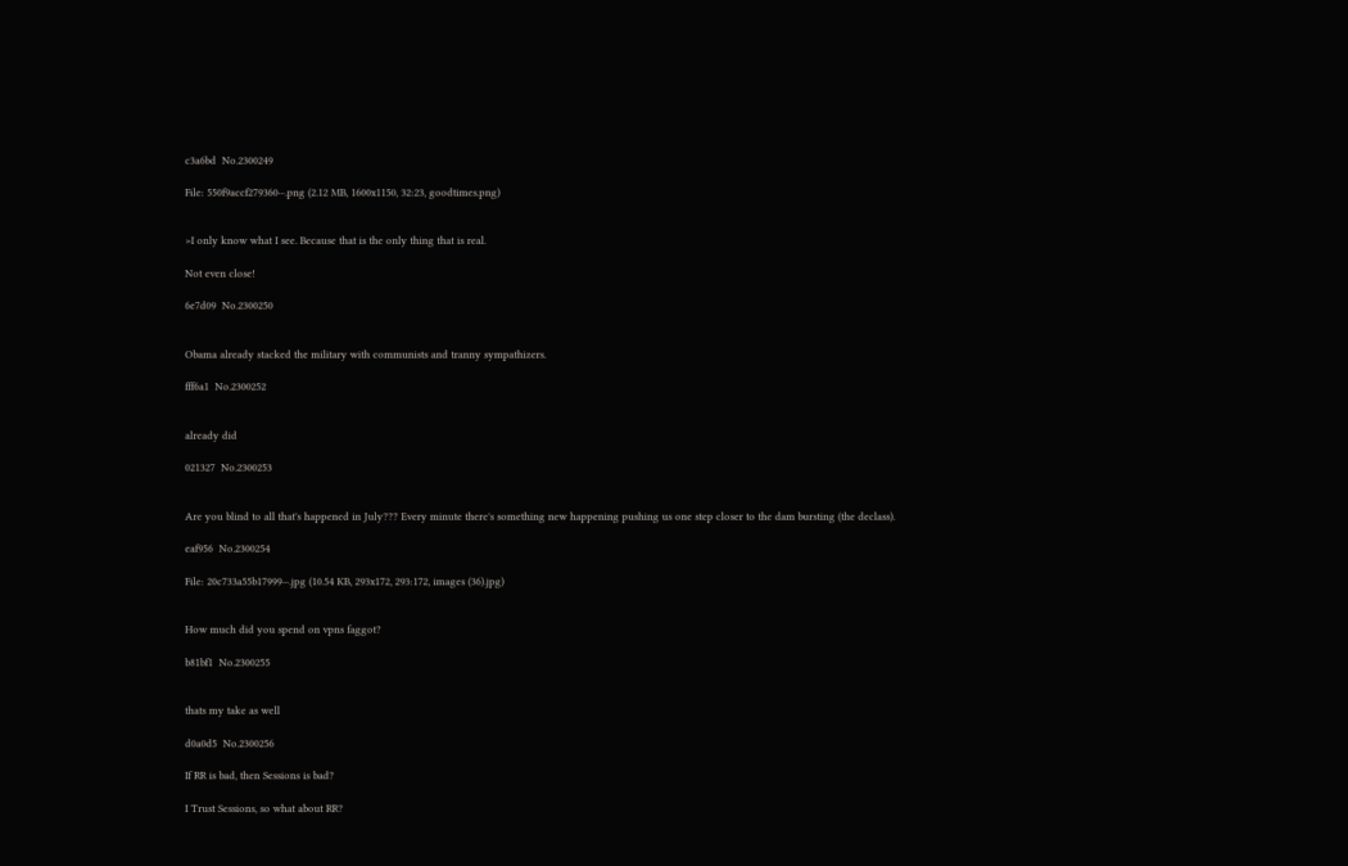c3a6bd  No.2300249

File: 550f9accf279360⋯.png (2.12 MB, 1600x1150, 32:23, goodtimes.png)


>I only know what I see. Because that is the only thing that is real.

Not even close!

6e7d09  No.2300250


Obama already stacked the military with communists and tranny sympathizers.

fff6a1  No.2300252


already did

021327  No.2300253


Are you blind to all that's happened in July??? Every minute there's something new happening pushing us one step closer to the dam bursting (the declass).

eaf956  No.2300254

File: 20c733a55b17999⋯.jpg (10.54 KB, 293x172, 293:172, images (36).jpg)


How much did you spend on vpns faggot?

b81bf1  No.2300255


thats my take as well

d0a0d5  No.2300256

If RR is bad, then Sessions is bad?

I Trust Sessions, so what about RR?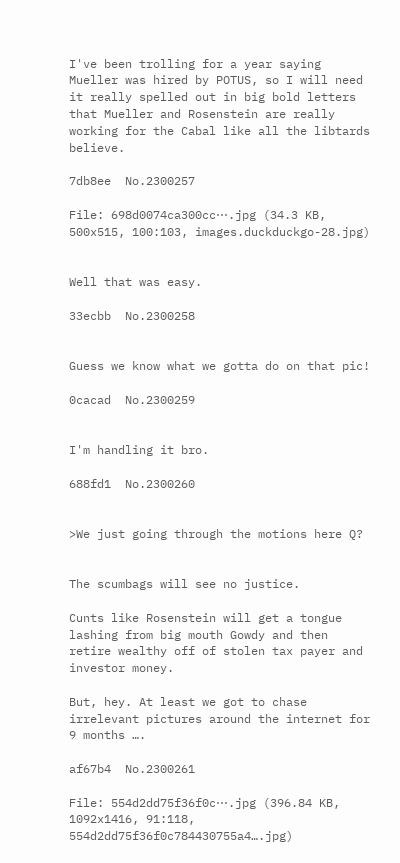I've been trolling for a year saying Mueller was hired by POTUS, so I will need it really spelled out in big bold letters that Mueller and Rosenstein are really working for the Cabal like all the libtards believe.

7db8ee  No.2300257

File: 698d0074ca300cc⋯.jpg (34.3 KB, 500x515, 100:103, images.duckduckgo-28.jpg)


Well that was easy.

33ecbb  No.2300258


Guess we know what we gotta do on that pic!

0cacad  No.2300259


I'm handling it bro.

688fd1  No.2300260


>We just going through the motions here Q?


The scumbags will see no justice.

Cunts like Rosenstein will get a tongue lashing from big mouth Gowdy and then retire wealthy off of stolen tax payer and investor money.

But, hey. At least we got to chase irrelevant pictures around the internet for 9 months ….

af67b4  No.2300261

File: 554d2dd75f36f0c⋯.jpg (396.84 KB, 1092x1416, 91:118, 554d2dd75f36f0c784430755a4….jpg)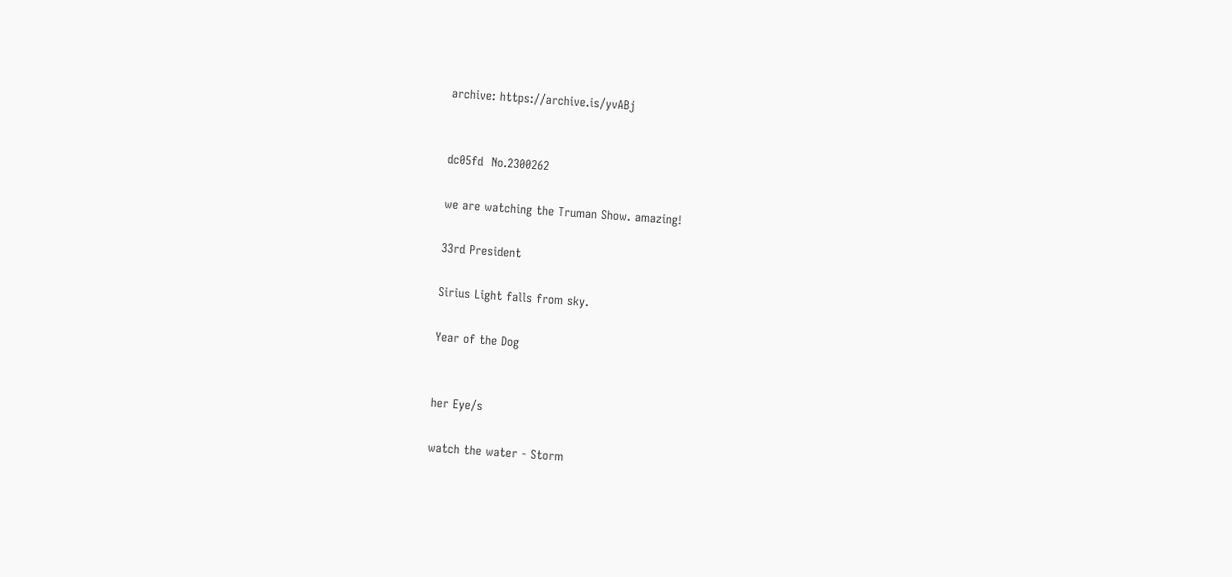archive: https://archive.is/yvABj


dc05fd  No.2300262

we are watching the Truman Show. amazing!

33rd President

Sirius Light falls from sky.

Year of the Dog


her Eye/s

watch the water - Storm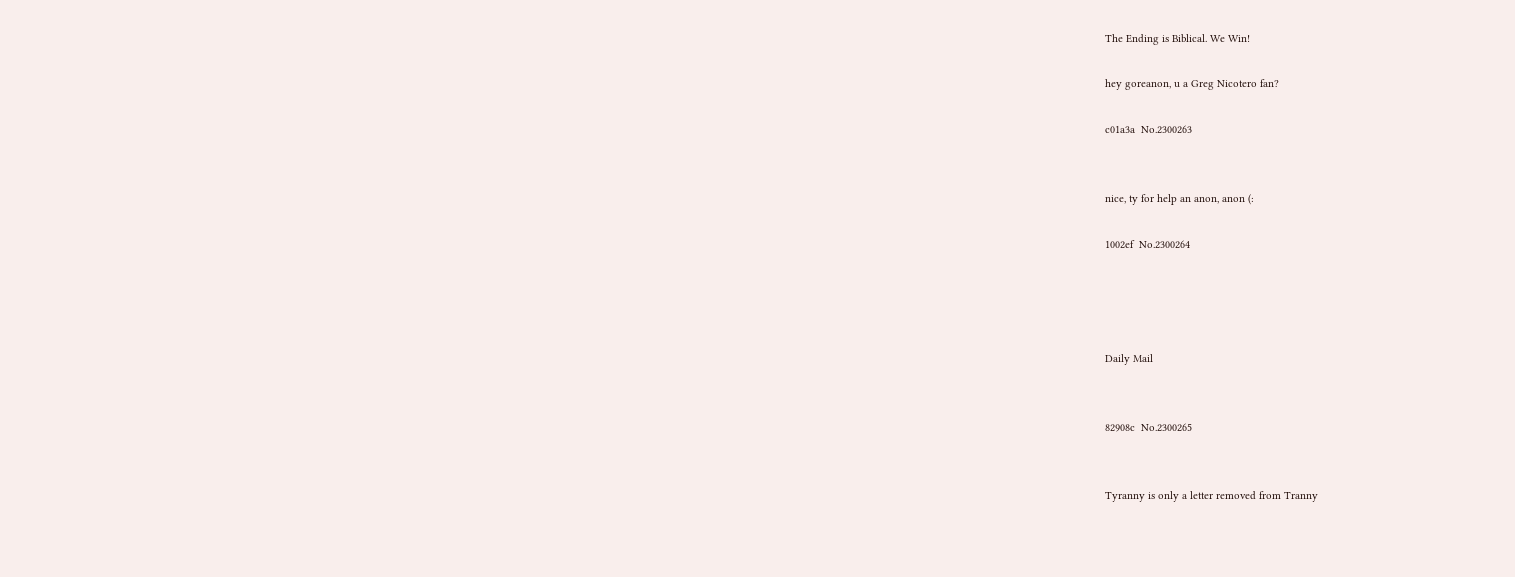The Ending is Biblical. We Win!

hey goreanon, u a Greg Nicotero fan?

c01a3a  No.2300263


nice, ty for help an anon, anon (:

1002ef  No.2300264




Daily Mail


82908c  No.2300265


Tyranny is only a letter removed from Tranny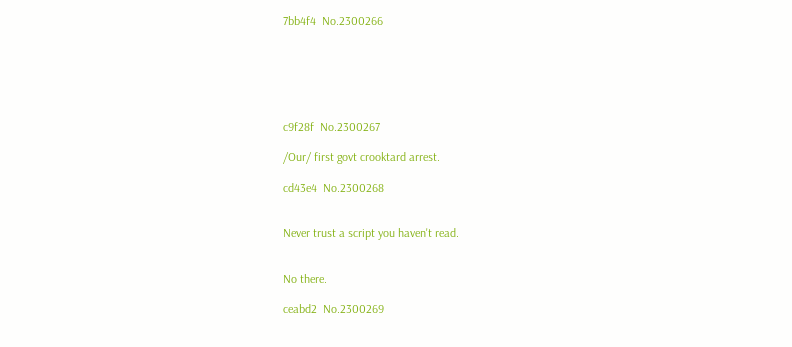7bb4f4  No.2300266






c9f28f  No.2300267

/Our/ first govt crooktard arrest.

cd43e4  No.2300268


Never trust a script you haven't read.


No there.

ceabd2  No.2300269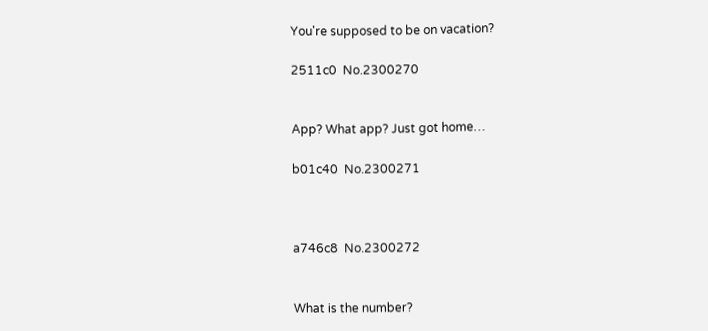You're supposed to be on vacation?

2511c0  No.2300270


App? What app? Just got home…

b01c40  No.2300271



a746c8  No.2300272


What is the number?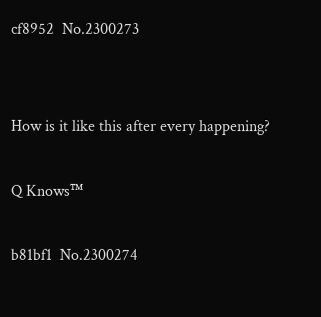cf8952  No.2300273


How is it like this after every happening?

Q Knows™

b81bf1  No.2300274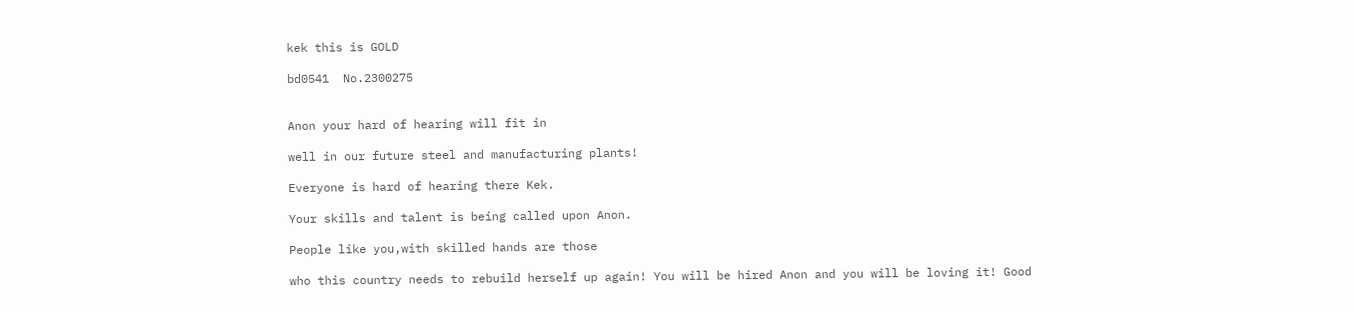kek this is GOLD

bd0541  No.2300275


Anon your hard of hearing will fit in

well in our future steel and manufacturing plants!

Everyone is hard of hearing there Kek.

Your skills and talent is being called upon Anon.

People like you,with skilled hands are those

who this country needs to rebuild herself up again! You will be hired Anon and you will be loving it! Good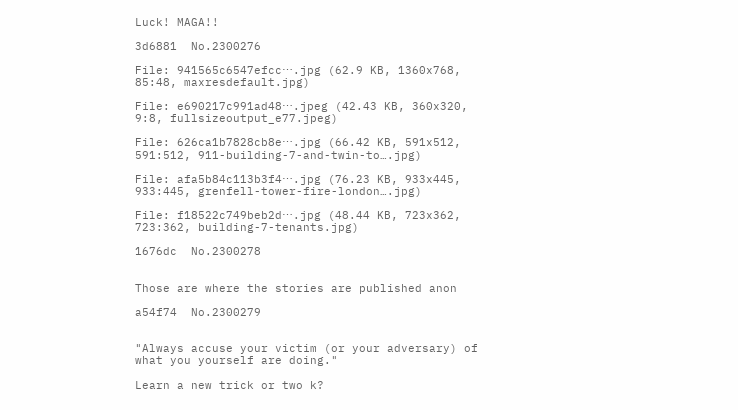Luck! MAGA!!

3d6881  No.2300276

File: 941565c6547efcc⋯.jpg (62.9 KB, 1360x768, 85:48, maxresdefault.jpg)

File: e690217c991ad48⋯.jpeg (42.43 KB, 360x320, 9:8, fullsizeoutput_e77.jpeg)

File: 626ca1b7828cb8e⋯.jpg (66.42 KB, 591x512, 591:512, 911-building-7-and-twin-to….jpg)

File: afa5b84c113b3f4⋯.jpg (76.23 KB, 933x445, 933:445, grenfell-tower-fire-london….jpg)

File: f18522c749beb2d⋯.jpg (48.44 KB, 723x362, 723:362, building-7-tenants.jpg)

1676dc  No.2300278


Those are where the stories are published anon

a54f74  No.2300279


"Always accuse your victim (or your adversary) of what you yourself are doing."

Learn a new trick or two k?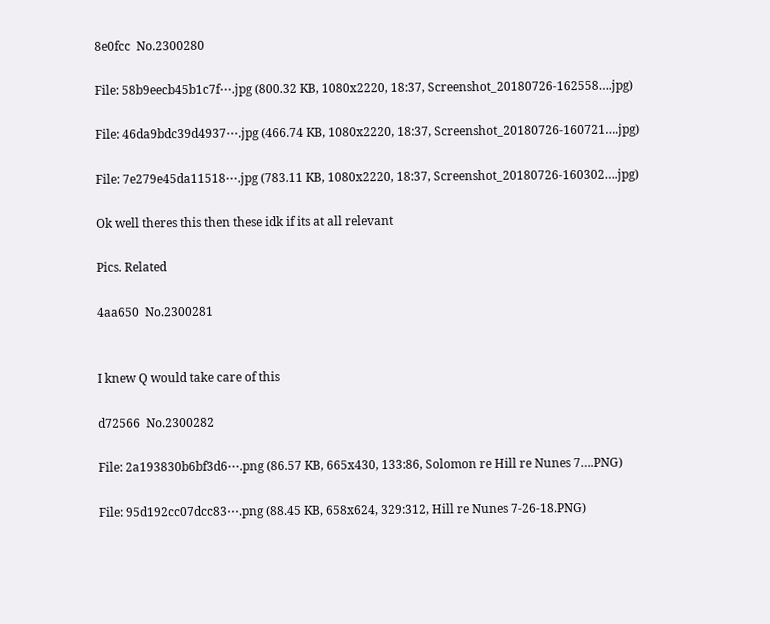8e0fcc  No.2300280

File: 58b9eecb45b1c7f⋯.jpg (800.32 KB, 1080x2220, 18:37, Screenshot_20180726-162558….jpg)

File: 46da9bdc39d4937⋯.jpg (466.74 KB, 1080x2220, 18:37, Screenshot_20180726-160721….jpg)

File: 7e279e45da11518⋯.jpg (783.11 KB, 1080x2220, 18:37, Screenshot_20180726-160302….jpg)

Ok well theres this then these idk if its at all relevant

Pics. Related

4aa650  No.2300281


I knew Q would take care of this

d72566  No.2300282

File: 2a193830b6bf3d6⋯.png (86.57 KB, 665x430, 133:86, Solomon re Hill re Nunes 7….PNG)

File: 95d192cc07dcc83⋯.png (88.45 KB, 658x624, 329:312, Hill re Nunes 7-26-18.PNG)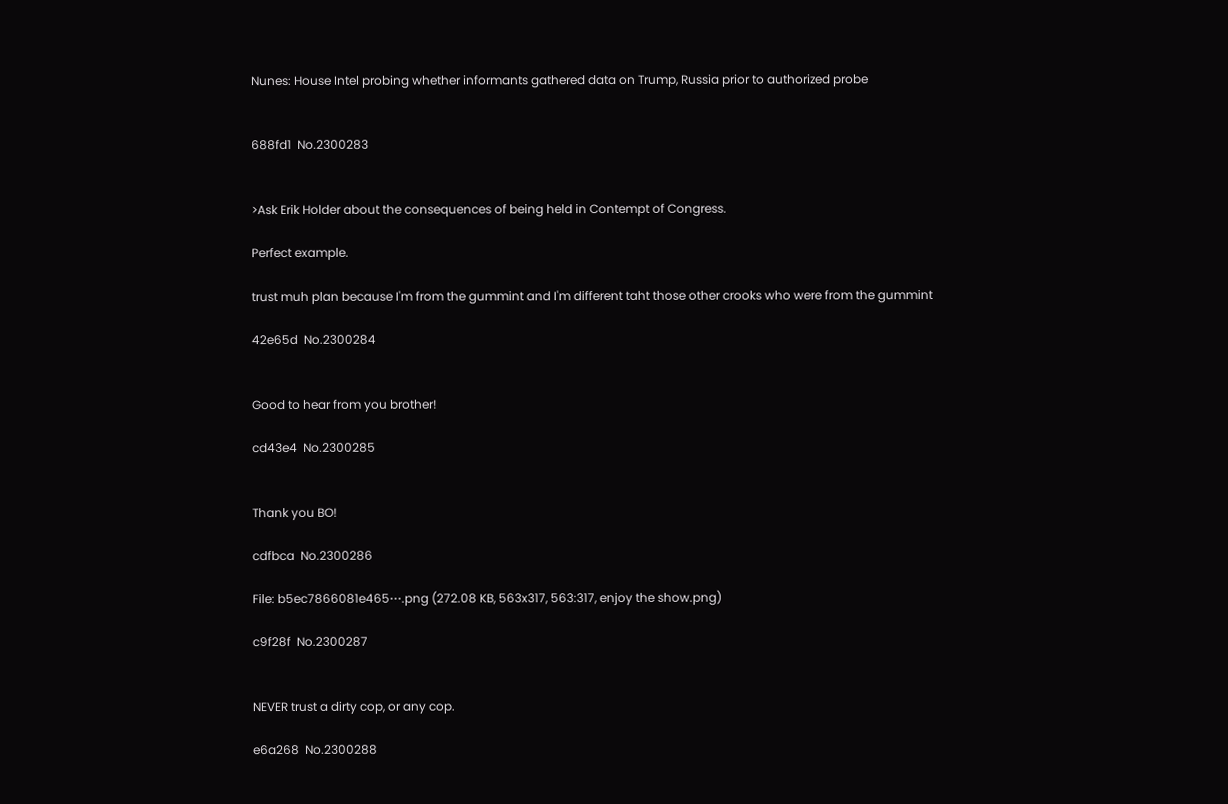Nunes: House Intel probing whether informants gathered data on Trump, Russia prior to authorized probe


688fd1  No.2300283


>Ask Erik Holder about the consequences of being held in Contempt of Congress.

Perfect example.

trust muh plan because I'm from the gummint and I'm different taht those other crooks who were from the gummint

42e65d  No.2300284


Good to hear from you brother!

cd43e4  No.2300285


Thank you BO!

cdfbca  No.2300286

File: b5ec7866081e465⋯.png (272.08 KB, 563x317, 563:317, enjoy the show.png)

c9f28f  No.2300287


NEVER trust a dirty cop, or any cop.

e6a268  No.2300288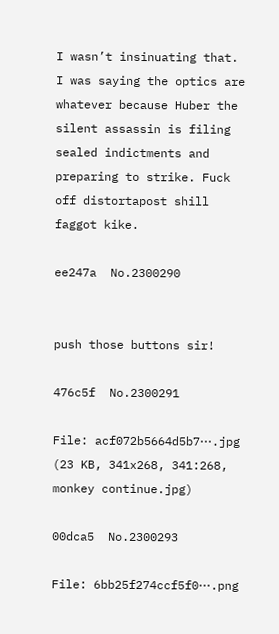I wasn’t insinuating that. I was saying the optics are whatever because Huber the silent assassin is filing sealed indictments and preparing to strike. Fuck off distortapost shill faggot kike.

ee247a  No.2300290


push those buttons sir!

476c5f  No.2300291

File: acf072b5664d5b7⋯.jpg (23 KB, 341x268, 341:268, monkey continue.jpg)

00dca5  No.2300293

File: 6bb25f274ccf5f0⋯.png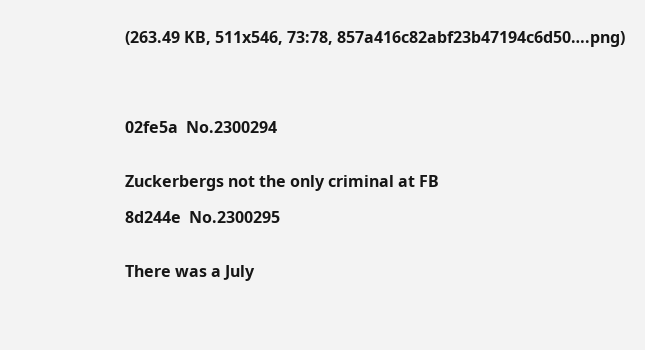(263.49 KB, 511x546, 73:78, 857a416c82abf23b47194c6d50….png)




02fe5a  No.2300294


Zuckerbergs not the only criminal at FB

8d244e  No.2300295


There was a July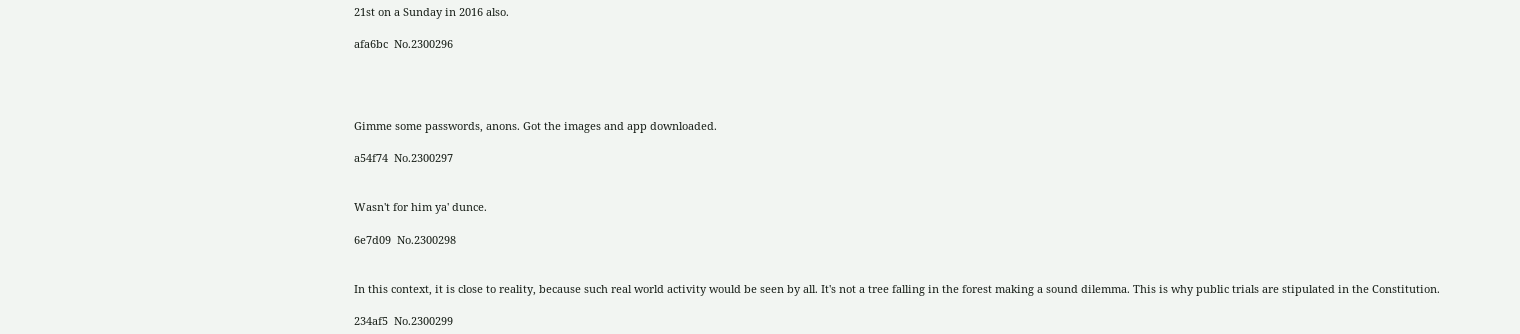21st on a Sunday in 2016 also.

afa6bc  No.2300296




Gimme some passwords, anons. Got the images and app downloaded.

a54f74  No.2300297


Wasn't for him ya' dunce.

6e7d09  No.2300298


In this context, it is close to reality, because such real world activity would be seen by all. It's not a tree falling in the forest making a sound dilemma. This is why public trials are stipulated in the Constitution.

234af5  No.2300299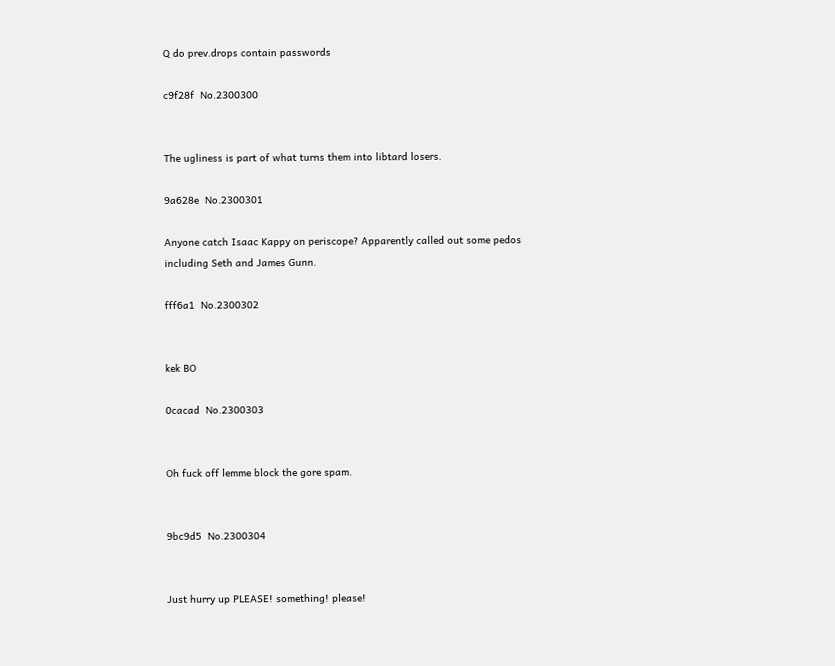Q do prev.drops contain passwords

c9f28f  No.2300300


The ugliness is part of what turns them into libtard losers.

9a628e  No.2300301

Anyone catch Isaac Kappy on periscope? Apparently called out some pedos including Seth and James Gunn.

fff6a1  No.2300302


kek BO

0cacad  No.2300303


Oh fuck off lemme block the gore spam.


9bc9d5  No.2300304


Just hurry up PLEASE! something! please!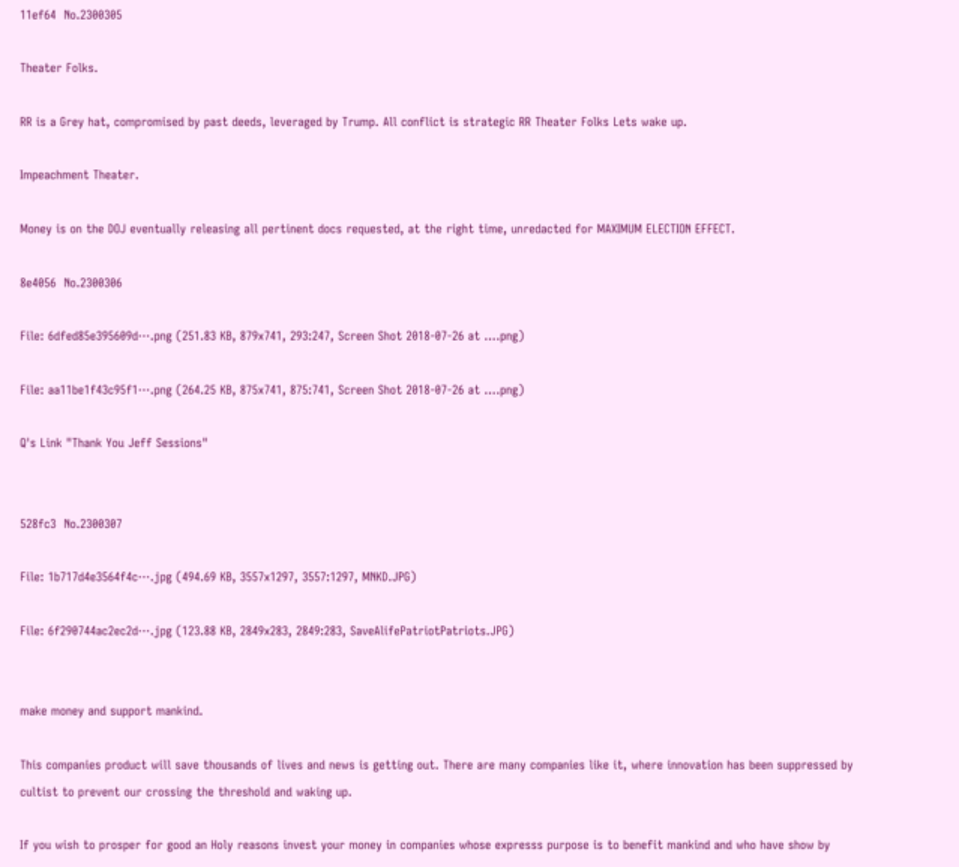11ef64  No.2300305

Theater Folks.

RR is a Grey hat, compromised by past deeds, leveraged by Trump. All conflict is strategic RR Theater Folks Lets wake up.

Impeachment Theater.

Money is on the DOJ eventually releasing all pertinent docs requested, at the right time, unredacted for MAXIMUM ELECTION EFFECT.

8e4056  No.2300306

File: 6dfed85e395609d⋯.png (251.83 KB, 879x741, 293:247, Screen Shot 2018-07-26 at ….png)

File: aa11be1f43c95f1⋯.png (264.25 KB, 875x741, 875:741, Screen Shot 2018-07-26 at ….png)

Q's Link "Thank You Jeff Sessions"


528fc3  No.2300307

File: 1b717d4e3564f4c⋯.jpg (494.69 KB, 3557x1297, 3557:1297, MNKD.JPG)

File: 6f290744ac2ec2d⋯.jpg (123.88 KB, 2849x283, 2849:283, SaveAlifePatriotPatriots.JPG)


make money and support mankind.

This companies product will save thousands of lives and news is getting out. There are many companies like it, where innovation has been suppressed by cultist to prevent our crossing the threshold and waking up.

If you wish to prosper for good an Holy reasons invest your money in companies whose expresss purpose is to benefit mankind and who have show by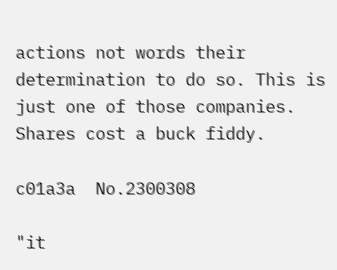actions not words their determination to do so. This is just one of those companies. Shares cost a buck fiddy.

c01a3a  No.2300308

"it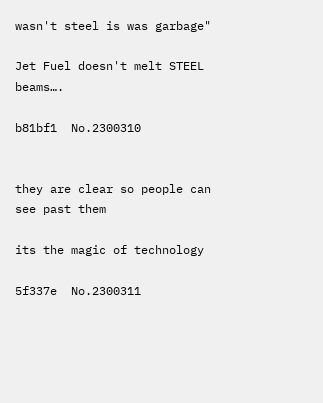wasn't steel is was garbage"

Jet Fuel doesn't melt STEEL beams….

b81bf1  No.2300310


they are clear so people can see past them

its the magic of technology

5f337e  No.2300311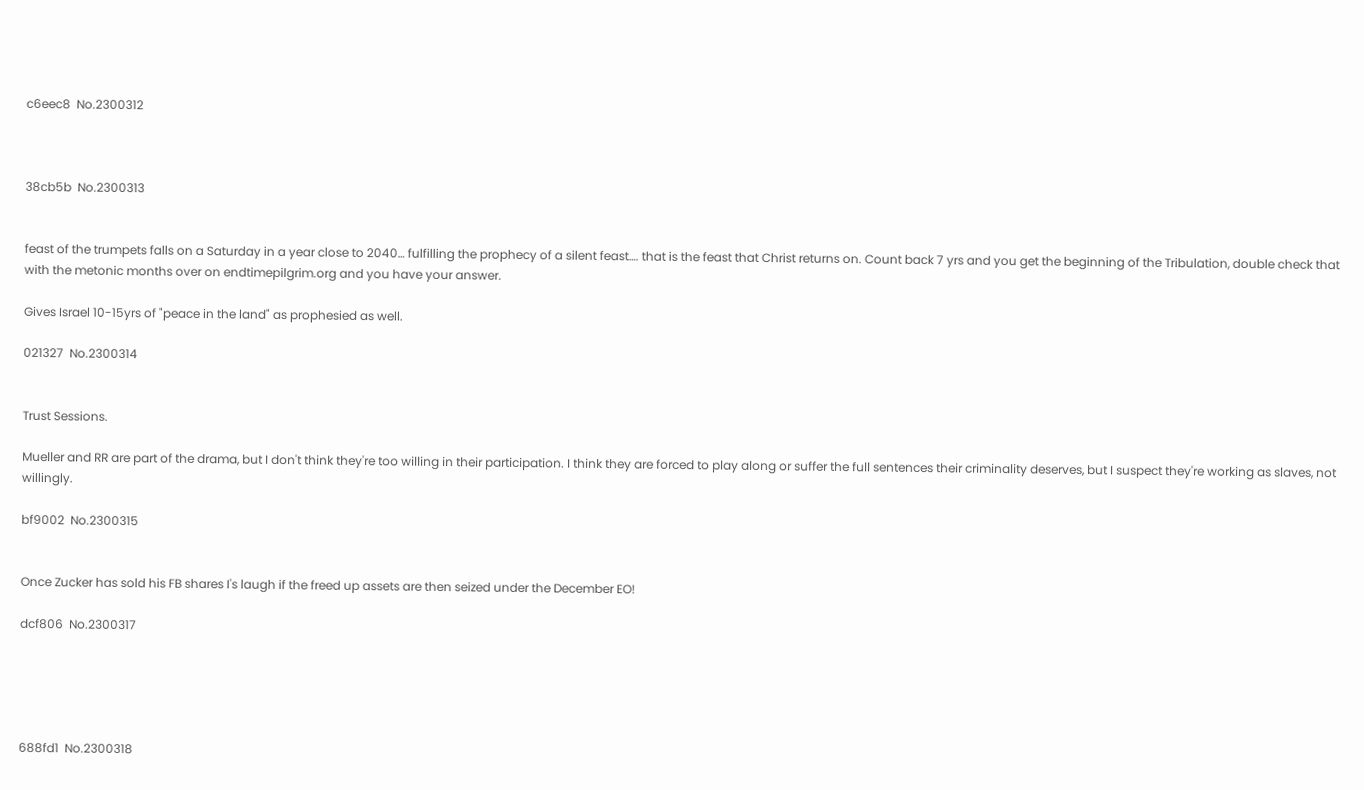c6eec8  No.2300312



38cb5b  No.2300313


feast of the trumpets falls on a Saturday in a year close to 2040… fulfilling the prophecy of a silent feast…. that is the feast that Christ returns on. Count back 7 yrs and you get the beginning of the Tribulation, double check that with the metonic months over on endtimepilgrim.org and you have your answer.

Gives Israel 10-15yrs of "peace in the land" as prophesied as well.

021327  No.2300314


Trust Sessions.

Mueller and RR are part of the drama, but I don't think they're too willing in their participation. I think they are forced to play along or suffer the full sentences their criminality deserves, but I suspect they're working as slaves, not willingly.

bf9002  No.2300315


Once Zucker has sold his FB shares I's laugh if the freed up assets are then seized under the December EO!

dcf806  No.2300317





688fd1  No.2300318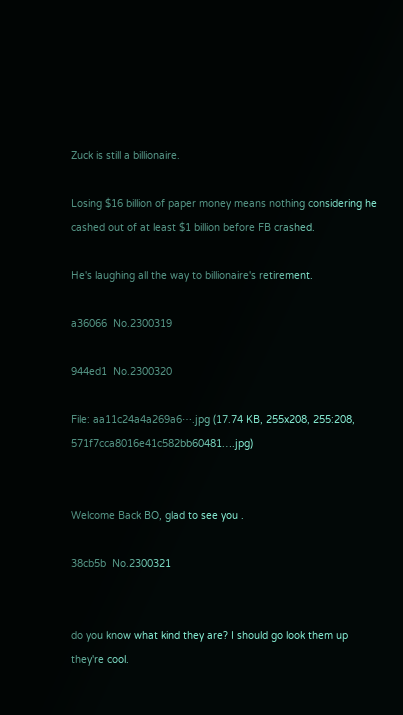Zuck is still a billionaire.

Losing $16 billion of paper money means nothing considering he cashed out of at least $1 billion before FB crashed.

He's laughing all the way to billionaire's retirement.

a36066  No.2300319

944ed1  No.2300320

File: aa11c24a4a269a6⋯.jpg (17.74 KB, 255x208, 255:208, 571f7cca8016e41c582bb60481….jpg)


Welcome Back BO, glad to see you .

38cb5b  No.2300321


do you know what kind they are? I should go look them up they're cool.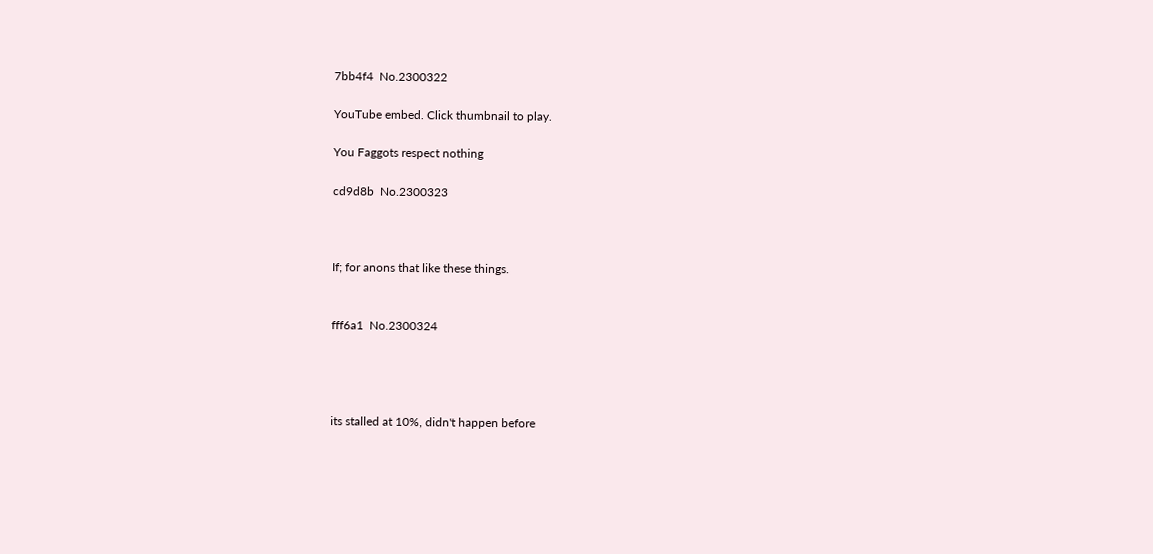7bb4f4  No.2300322

YouTube embed. Click thumbnail to play.

You Faggots respect nothing

cd9d8b  No.2300323



If; for anons that like these things.


fff6a1  No.2300324




its stalled at 10%, didn't happen before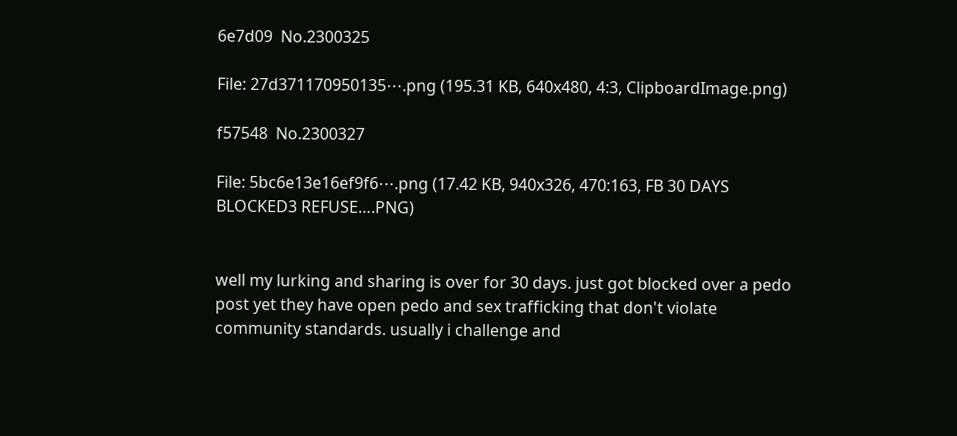6e7d09  No.2300325

File: 27d371170950135⋯.png (195.31 KB, 640x480, 4:3, ClipboardImage.png)

f57548  No.2300327

File: 5bc6e13e16ef9f6⋯.png (17.42 KB, 940x326, 470:163, FB 30 DAYS BLOCKED3 REFUSE….PNG)


well my lurking and sharing is over for 30 days. just got blocked over a pedo post yet they have open pedo and sex trafficking that don't violate community standards. usually i challenge and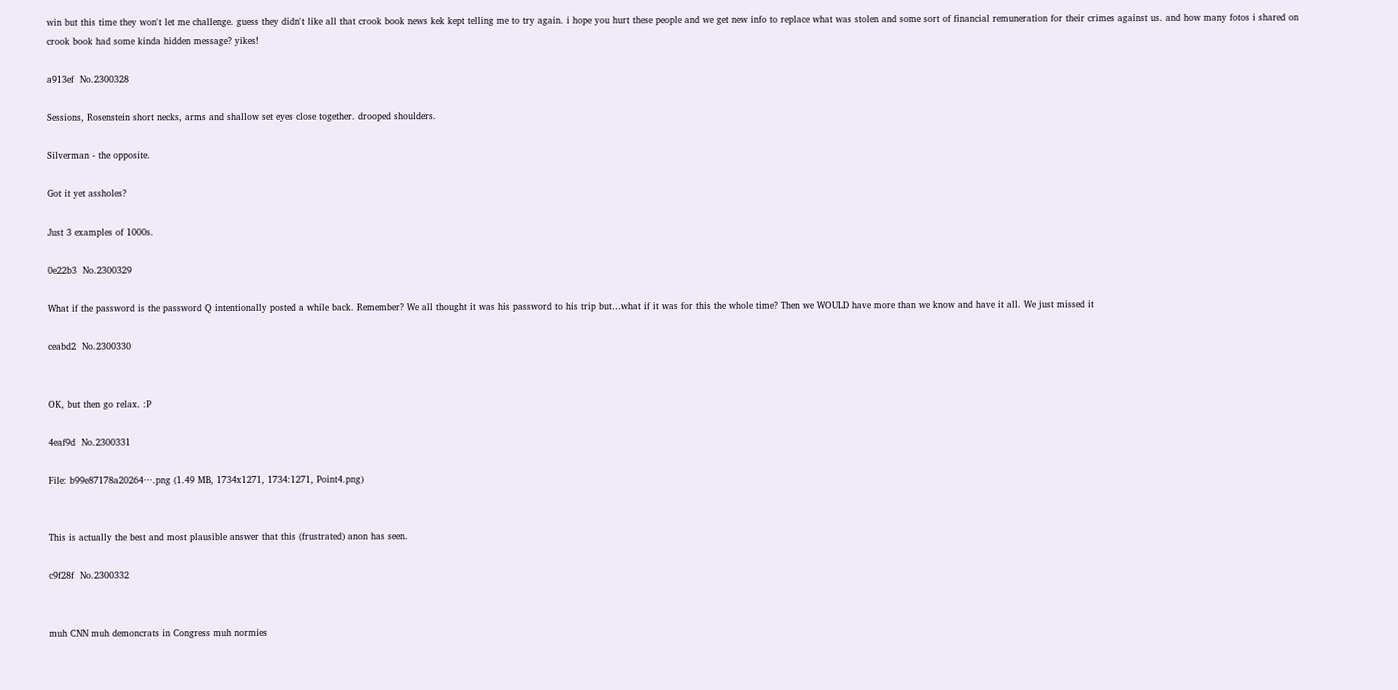win but this time they won't let me challenge. guess they didn't like all that crook book news kek kept telling me to try again. i hope you hurt these people and we get new info to replace what was stolen and some sort of financial remuneration for their crimes against us. and how many fotos i shared on crook book had some kinda hidden message? yikes!

a913ef  No.2300328

Sessions, Rosenstein short necks, arms and shallow set eyes close together. drooped shoulders.

Silverman - the opposite.

Got it yet assholes?

Just 3 examples of 1000s.

0e22b3  No.2300329

What if the password is the password Q intentionally posted a while back. Remember? We all thought it was his password to his trip but…what if it was for this the whole time? Then we WOULD have more than we know and have it all. We just missed it

ceabd2  No.2300330


OK, but then go relax. :P

4eaf9d  No.2300331

File: b99e87178a20264⋯.png (1.49 MB, 1734x1271, 1734:1271, Point4.png)


This is actually the best and most plausible answer that this (frustrated) anon has seen.

c9f28f  No.2300332


muh CNN muh demoncrats in Congress muh normies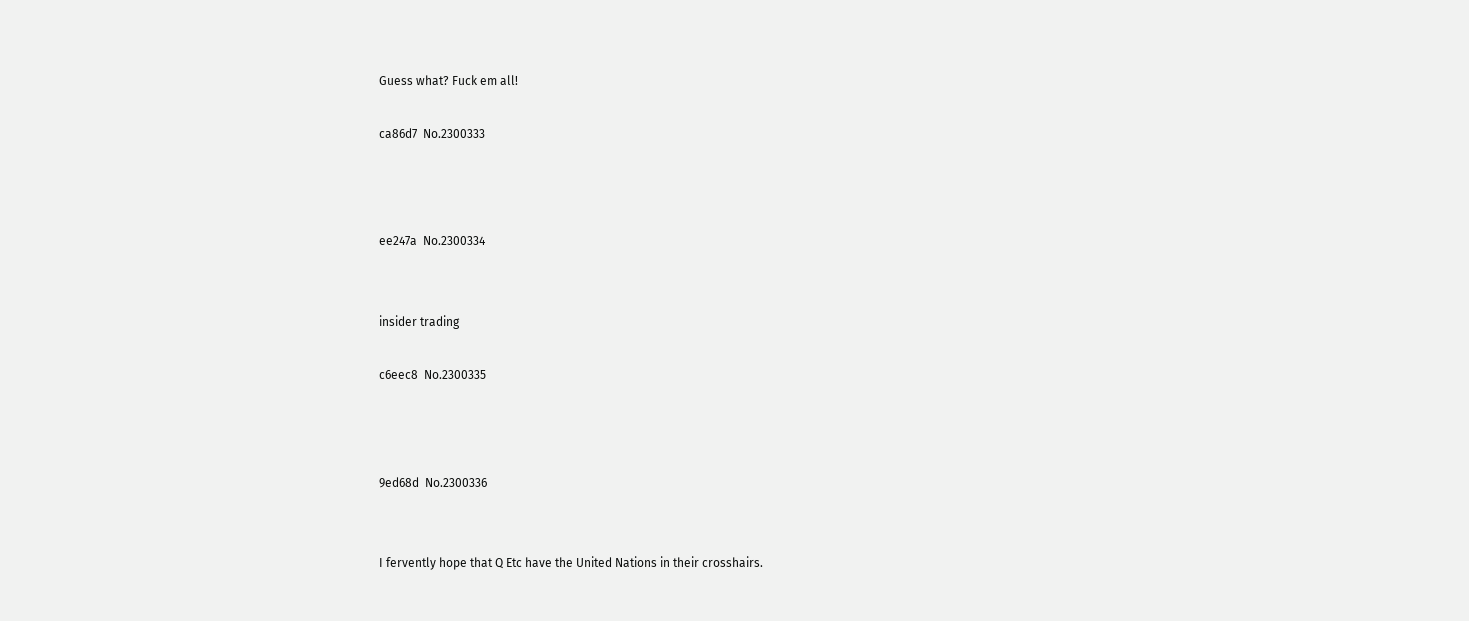Guess what? Fuck em all!

ca86d7  No.2300333



ee247a  No.2300334


insider trading

c6eec8  No.2300335



9ed68d  No.2300336


I fervently hope that Q Etc have the United Nations in their crosshairs.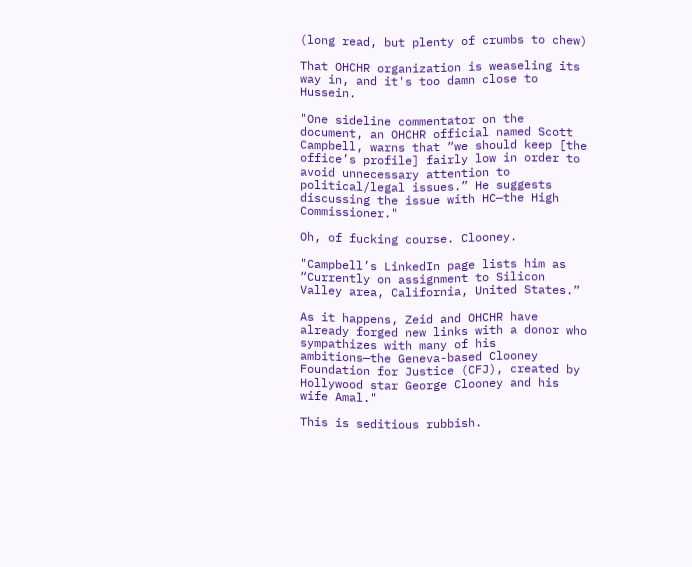(long read, but plenty of crumbs to chew)

That OHCHR organization is weaseling its way in, and it's too damn close to Hussein.

"One sideline commentator on the document, an OHCHR official named Scott Campbell, warns that “we should keep [the office’s profile] fairly low in order to avoid unnecessary attention to political/legal issues.” He suggests discussing the issue with HC—the High Commissioner."

Oh, of fucking course. Clooney.

"Campbell’s LinkedIn page lists him as “Currently on assignment to Silicon Valley area, California, United States.”

As it happens, Zeid and OHCHR have already forged new links with a donor who sympathizes with many of his ambitions—the Geneva-based Clooney Foundation for Justice (CFJ), created by Hollywood star George Clooney and his wife Amal."

This is seditious rubbish.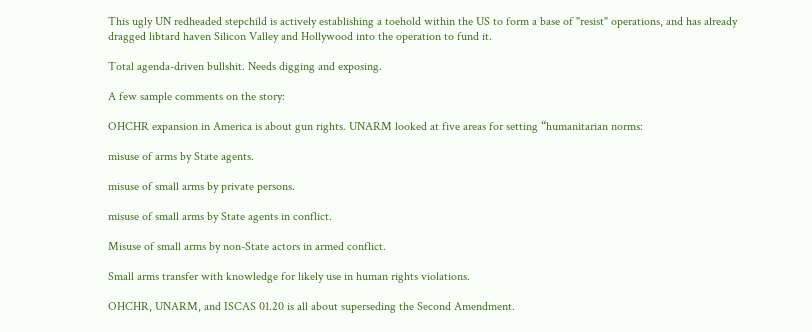This ugly UN redheaded stepchild is actively establishing a toehold within the US to form a base of "resist" operations, and has already dragged libtard haven Silicon Valley and Hollywood into the operation to fund it.

Total agenda-driven bullshit. Needs digging and exposing.

A few sample comments on the story:

OHCHR expansion in America is about gun rights. UNARM looked at five areas for setting “humanitarian norms:

misuse of arms by State agents.

misuse of small arms by private persons.

misuse of small arms by State agents in conflict.

Misuse of small arms by non-State actors in armed conflict.

Small arms transfer with knowledge for likely use in human rights violations.

OHCHR, UNARM, and ISCAS 01.20 is all about superseding the Second Amendment.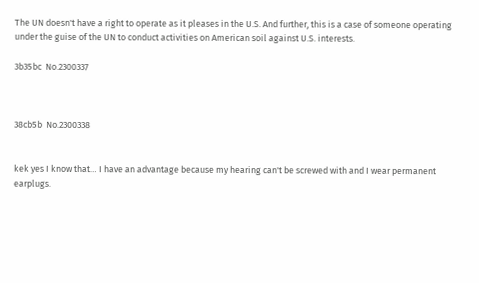The UN doesn't have a right to operate as it pleases in the U.S. And further, this is a case of someone operating under the guise of the UN to conduct activities on American soil against U.S. interests.

3b35bc  No.2300337



38cb5b  No.2300338


kek yes I know that… I have an advantage because my hearing can't be screwed with and I wear permanent earplugs.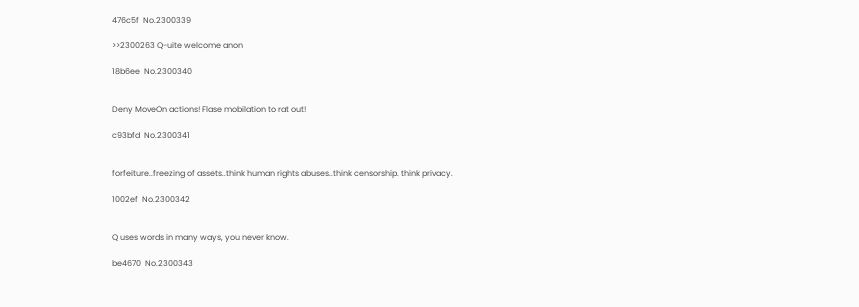476c5f  No.2300339

>>2300263 Q-uite welcome anon

18b6ee  No.2300340


Deny MoveOn actions! Flase mobilation to rat out!

c93bfd  No.2300341


forfeiture..freezing of assets..think human rights abuses..think censorship. think privacy.

1002ef  No.2300342


Q uses words in many ways, you never know.

be4670  No.2300343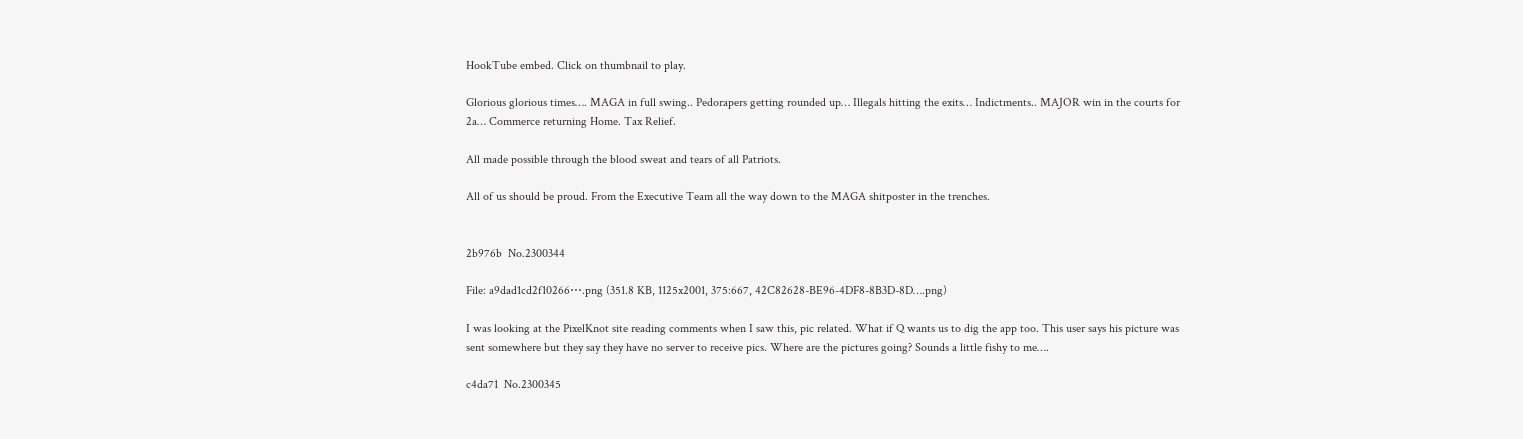HookTube embed. Click on thumbnail to play.

Glorious glorious times…. MAGA in full swing.. Pedorapers getting rounded up… Illegals hitting the exits… Indictments.. MAJOR win in the courts for 2a… Commerce returning Home. Tax Relief.

All made possible through the blood sweat and tears of all Patriots.

All of us should be proud. From the Executive Team all the way down to the MAGA shitposter in the trenches.


2b976b  No.2300344

File: a9dad1cd2f10266⋯.png (351.8 KB, 1125x2001, 375:667, 42C82628-BE96-4DF8-8B3D-8D….png)

I was looking at the PixelKnot site reading comments when I saw this, pic related. What if Q wants us to dig the app too. This user says his picture was sent somewhere but they say they have no server to receive pics. Where are the pictures going? Sounds a little fishy to me….

c4da71  No.2300345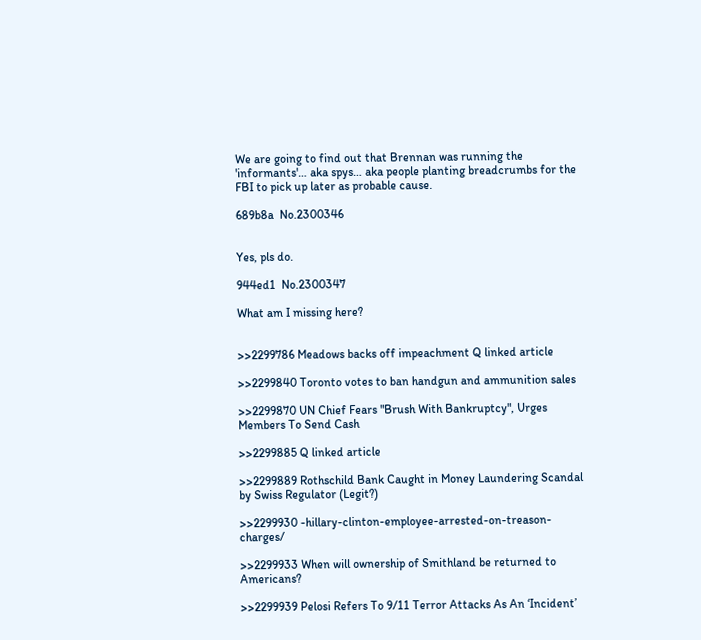We are going to find out that Brennan was running the 'informants'… aka spys… aka people planting breadcrumbs for the FBI to pick up later as probable cause.

689b8a  No.2300346


Yes, pls do.

944ed1  No.2300347

What am I missing here?


>>2299786 Meadows backs off impeachment Q linked article

>>2299840 Toronto votes to ban handgun and ammunition sales

>>2299870 UN Chief Fears "Brush With Bankruptcy", Urges Members To Send Cash

>>2299885 Q linked article

>>2299889 Rothschild Bank Caught in Money Laundering Scandal by Swiss Regulator (Legit?)

>>2299930 -hillary-clinton-employee-arrested-on-treason-charges/

>>2299933 When will ownership of Smithland be returned to Americans?

>>2299939 Pelosi Refers To 9/11 Terror Attacks As An ‘Incident’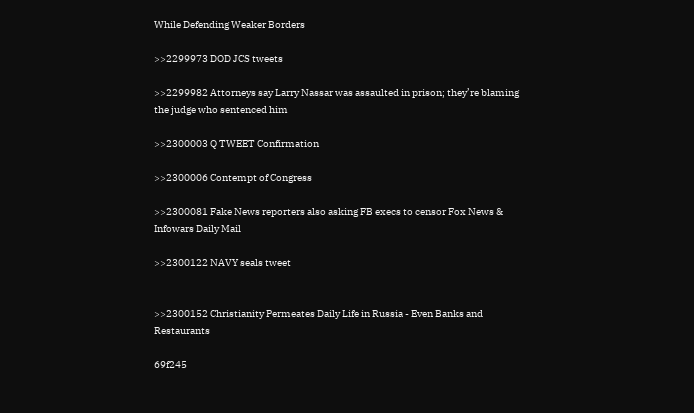While Defending Weaker Borders

>>2299973 DOD JCS tweets

>>2299982 Attorneys say Larry Nassar was assaulted in prison; they’re blaming the judge who sentenced him

>>2300003 Q TWEET Confirmation

>>2300006 Contempt of Congress

>>2300081 Fake News reporters also asking FB execs to censor Fox News & Infowars Daily Mail

>>2300122 NAVY seals tweet


>>2300152 Christianity Permeates Daily Life in Russia - Even Banks and Restaurants

69f245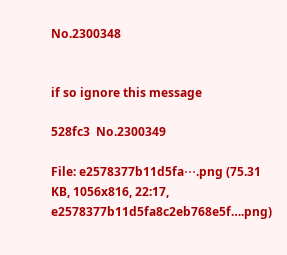No.2300348


if so ignore this message

528fc3  No.2300349

File: e2578377b11d5fa⋯.png (75.31 KB, 1056x816, 22:17, e2578377b11d5fa8c2eb768e5f….png)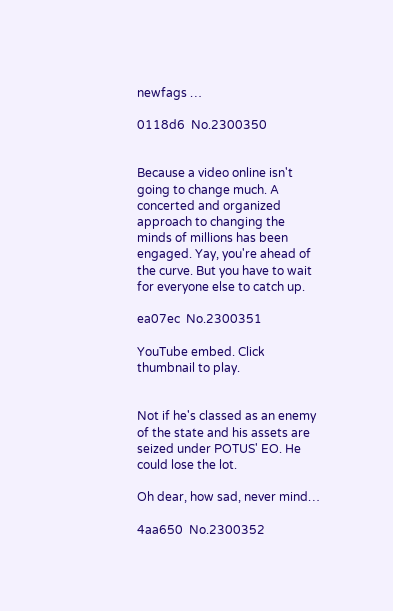newfags …

0118d6  No.2300350


Because a video online isn't going to change much. A concerted and organized approach to changing the minds of millions has been engaged. Yay, you're ahead of the curve. But you have to wait for everyone else to catch up.

ea07ec  No.2300351

YouTube embed. Click thumbnail to play.


Not if he's classed as an enemy of the state and his assets are seized under POTUS' EO. He could lose the lot.

Oh dear, how sad, never mind…

4aa650  No.2300352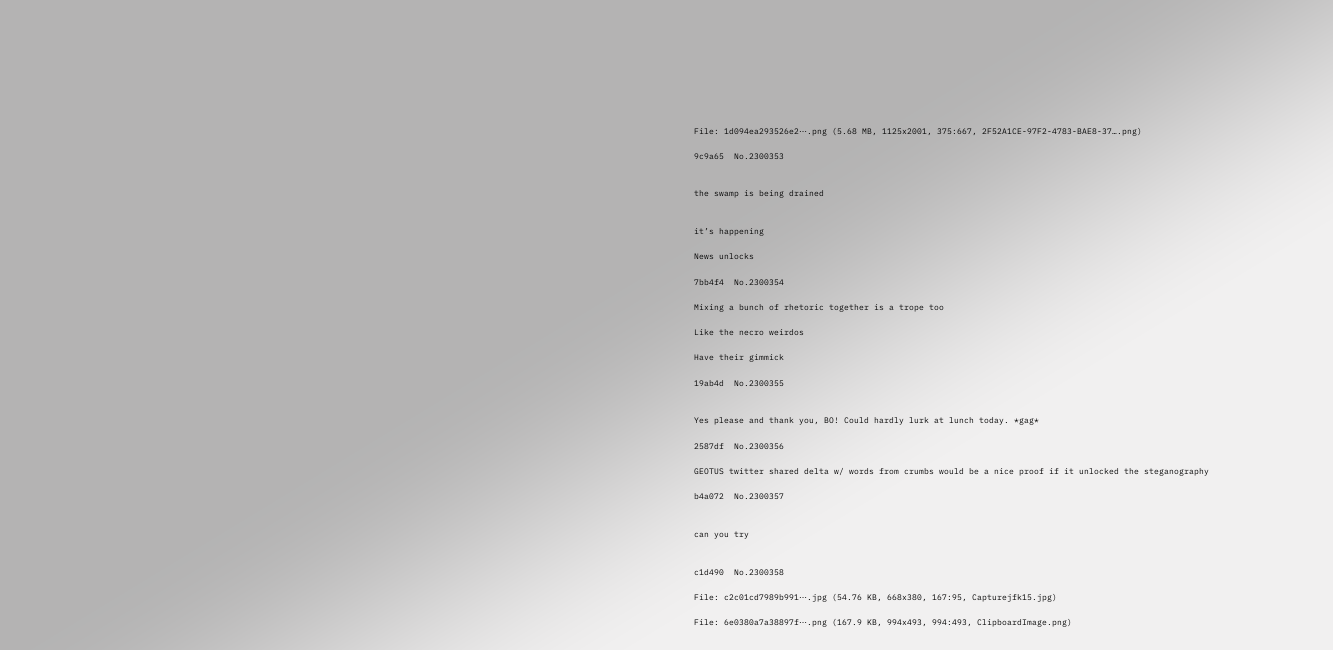File: 1d094ea293526e2⋯.png (5.68 MB, 1125x2001, 375:667, 2F52A1CE-97F2-4783-BAE8-37….png)

9c9a65  No.2300353


the swamp is being drained


it’s happening

News unlocks

7bb4f4  No.2300354

Mixing a bunch of rhetoric together is a trope too

Like the necro weirdos

Have their gimmick

19ab4d  No.2300355


Yes please and thank you, BO! Could hardly lurk at lunch today. *gag*

2587df  No.2300356

GEOTUS twitter shared delta w/ words from crumbs would be a nice proof if it unlocked the steganography

b4a072  No.2300357


can you try


c1d490  No.2300358

File: c2c01cd7989b991⋯.jpg (54.76 KB, 668x380, 167:95, Capturejfk15.jpg)

File: 6e0380a7a38897f⋯.png (167.9 KB, 994x493, 994:493, ClipboardImage.png)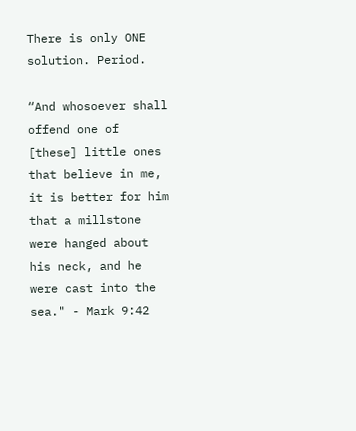There is only ONE solution. Period.

“And whosoever shall offend one of [these] little ones that believe in me, it is better for him that a millstone were hanged about his neck, and he were cast into the sea." - Mark 9:42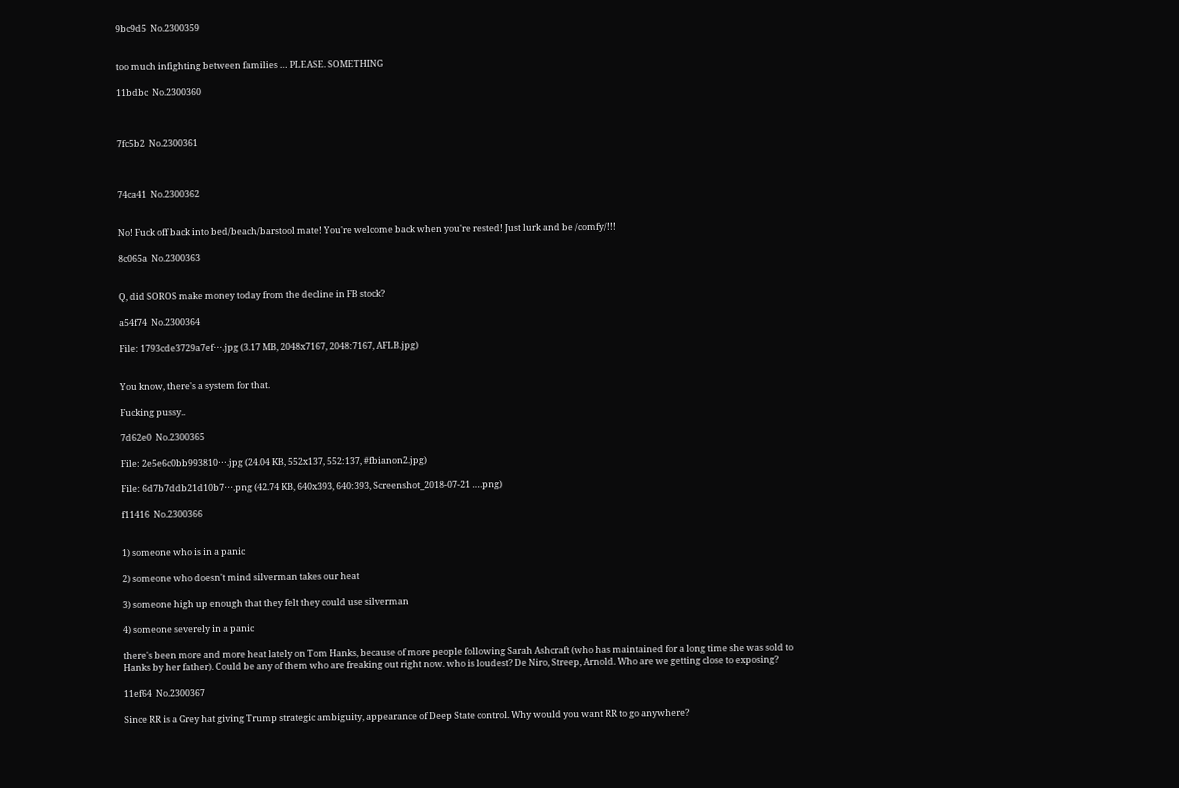9bc9d5  No.2300359


too much infighting between families … PLEASE. SOMETHING

11bdbc  No.2300360



7fc5b2  No.2300361



74ca41  No.2300362


No! Fuck off back into bed/beach/barstool mate! You're welcome back when you're rested! Just lurk and be /comfy/!!!

8c065a  No.2300363


Q, did SOROS make money today from the decline in FB stock?

a54f74  No.2300364

File: 1793cde3729a7ef⋯.jpg (3.17 MB, 2048x7167, 2048:7167, AFLB.jpg)


You know, there's a system for that.

Fucking pussy..

7d62e0  No.2300365

File: 2e5e6c0bb993810⋯.jpg (24.04 KB, 552x137, 552:137, #fbianon2.jpg)

File: 6d7b7ddb21d10b7⋯.png (42.74 KB, 640x393, 640:393, Screenshot_2018-07-21 ….png)

f11416  No.2300366


1) someone who is in a panic

2) someone who doesn't mind silverman takes our heat

3) someone high up enough that they felt they could use silverman

4) someone severely in a panic

there's been more and more heat lately on Tom Hanks, because of more people following Sarah Ashcraft (who has maintained for a long time she was sold to Hanks by her father). Could be any of them who are freaking out right now. who is loudest? De Niro, Streep, Arnold. Who are we getting close to exposing?

11ef64  No.2300367

Since RR is a Grey hat giving Trump strategic ambiguity, appearance of Deep State control. Why would you want RR to go anywhere?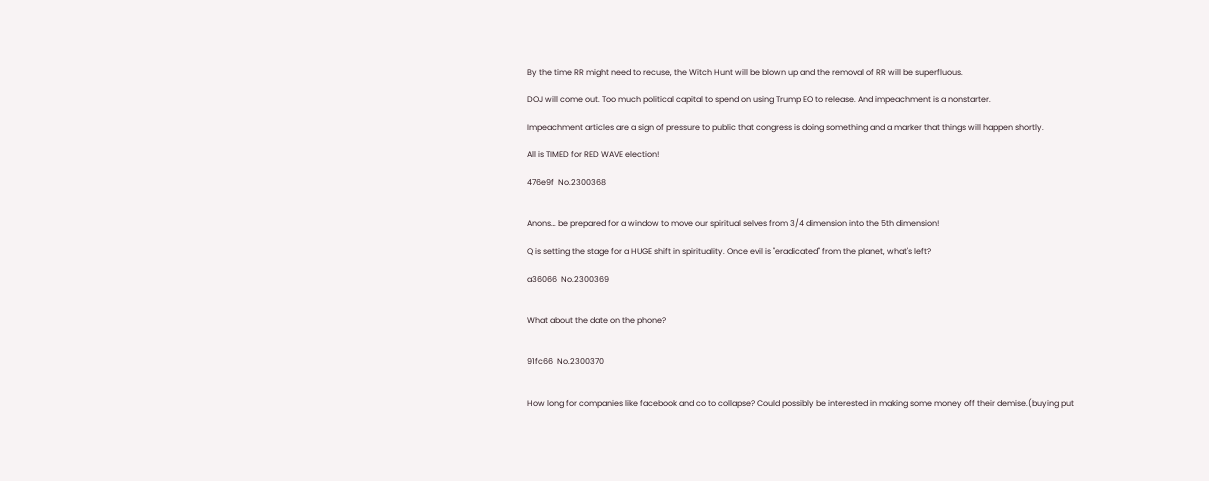By the time RR might need to recuse, the Witch Hunt will be blown up and the removal of RR will be superfluous.

DOJ will come out. Too much political capital to spend on using Trump EO to release. And impeachment is a nonstarter.

Impeachment articles are a sign of pressure to public that congress is doing something and a marker that things will happen shortly.

All is TIMED for RED WAVE election!

476e9f  No.2300368


Anons… be prepared for a window to move our spiritual selves from 3/4 dimension into the 5th dimension!

Q is setting the stage for a HUGE shift in spirituality. Once evil is "eradicated" from the planet, what's left?

a36066  No.2300369


What about the date on the phone?


91fc66  No.2300370


How long for companies like facebook and co to collapse? Could possibly be interested in making some money off their demise.(buying put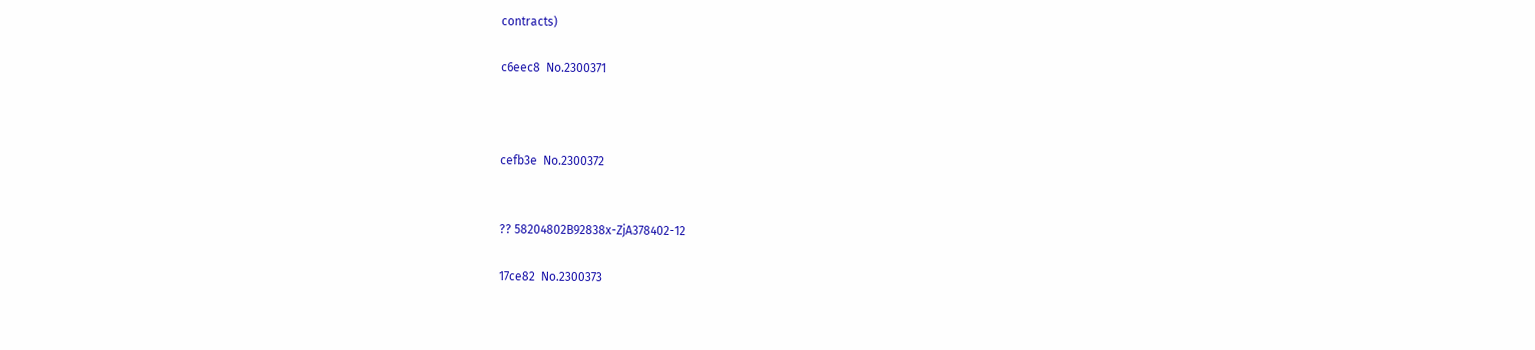contracts)

c6eec8  No.2300371



cefb3e  No.2300372


?? 58204802B92838x-ZjA378402-12

17ce82  No.2300373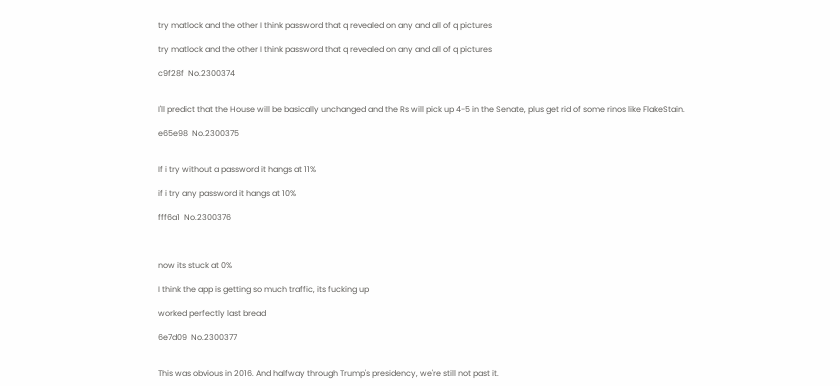try matlock and the other I think password that q revealed on any and all of q pictures

try matlock and the other I think password that q revealed on any and all of q pictures

c9f28f  No.2300374


I'll predict that the House will be basically unchanged and the Rs will pick up 4-5 in the Senate, plus get rid of some rinos like FlakeStain.

e65e98  No.2300375


If i try without a password it hangs at 11%

if i try any password it hangs at 10%

fff6a1  No.2300376



now its stuck at 0%

I think the app is getting so much traffic, its fucking up

worked perfectly last bread

6e7d09  No.2300377


This was obvious in 2016. And halfway through Trump's presidency, we're still not past it.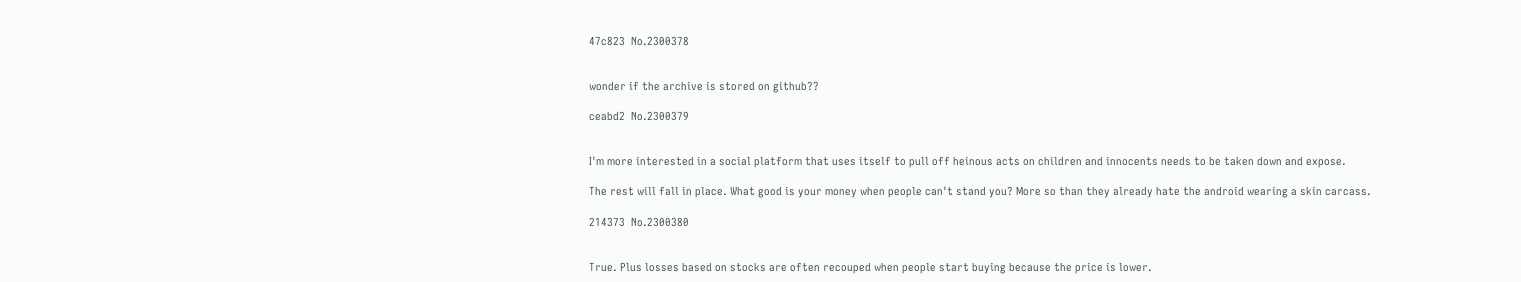47c823  No.2300378


wonder if the archive is stored on github??

ceabd2  No.2300379


I'm more interested in a social platform that uses itself to pull off heinous acts on children and innocents needs to be taken down and expose.

The rest will fall in place. What good is your money when people can't stand you? More so than they already hate the android wearing a skin carcass.

214373  No.2300380


True. Plus losses based on stocks are often recouped when people start buying because the price is lower.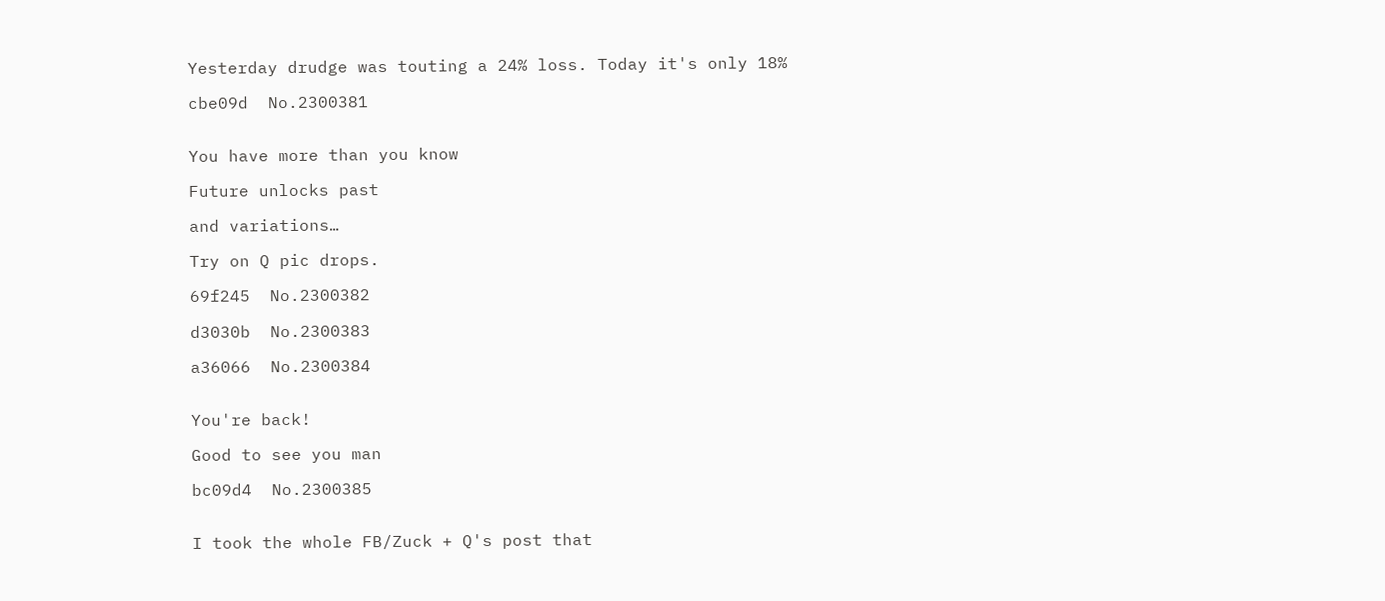Yesterday drudge was touting a 24% loss. Today it's only 18%

cbe09d  No.2300381


You have more than you know

Future unlocks past

and variations…

Try on Q pic drops.

69f245  No.2300382

d3030b  No.2300383

a36066  No.2300384


You're back!

Good to see you man

bc09d4  No.2300385


I took the whole FB/Zuck + Q's post that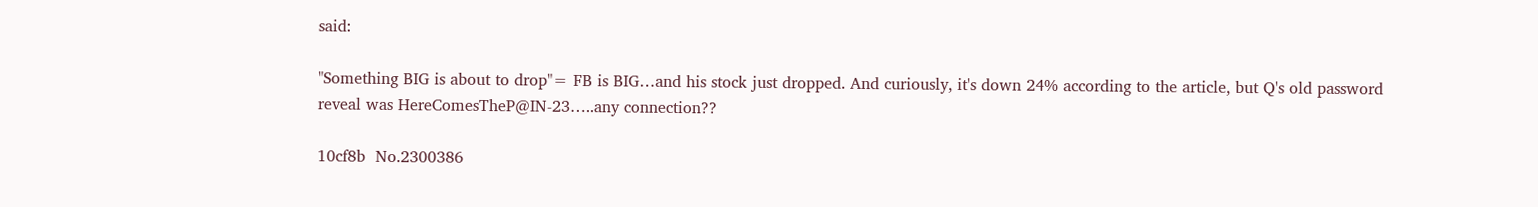said:

"Something BIG is about to drop"= FB is BIG…and his stock just dropped. And curiously, it's down 24% according to the article, but Q's old password reveal was HereComesTheP@IN-23…..any connection??

10cf8b  No.2300386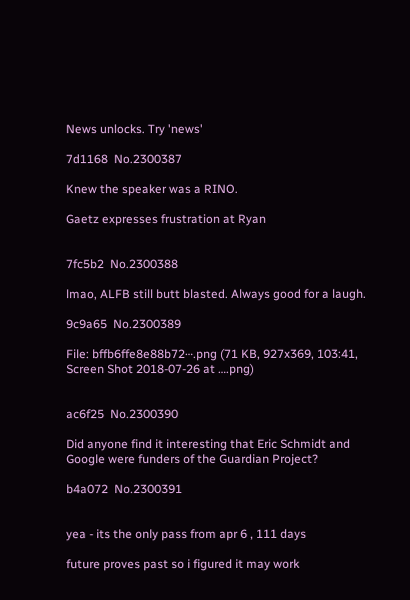News unlocks. Try 'news'

7d1168  No.2300387

Knew the speaker was a RINO.

Gaetz expresses frustration at Ryan


7fc5b2  No.2300388

lmao, ALFB still butt blasted. Always good for a laugh.

9c9a65  No.2300389

File: bffb6ffe8e88b72⋯.png (71 KB, 927x369, 103:41, Screen Shot 2018-07-26 at ….png)


ac6f25  No.2300390

Did anyone find it interesting that Eric Schmidt and Google were funders of the Guardian Project?

b4a072  No.2300391


yea - its the only pass from apr 6 , 111 days

future proves past so i figured it may work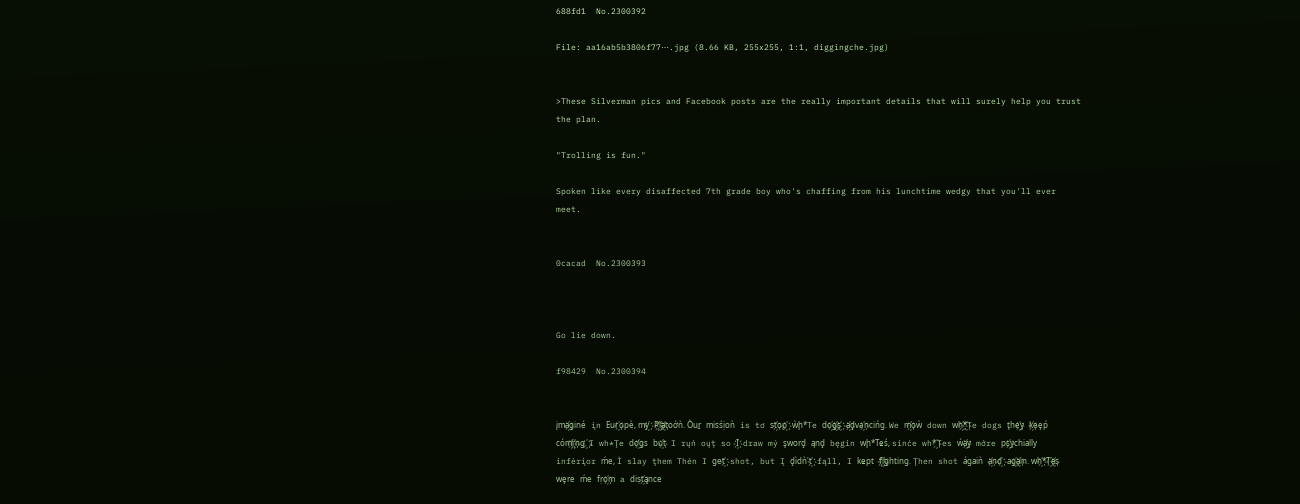688fd1  No.2300392

File: aa16ab5b3806f77⋯.jpg (8.66 KB, 255x255, 1:1, diggingche.jpg)


>These Silverman pics and Facebook posts are the really important details that will surely help you trust the plan.

"Trolling is fun."

Spoken like every disaffected 7th grade boy who's chaffing from his lunchtime wedgy that you'll ever meet.


0cacad  No.2300393



Go lie down.

f98429  No.2300394


įma҉giné įn Eur҉opè, my҉ P҉l҉a҉toớǹ. Òuṟ misśịoǹ is tơ st҉op҉ ẁḩ*Te do҉g҉s҉ a҉ḑva҉ncińg. We m҉oẁ down wh҉*҉Te dogs ţhe҉y k҉eȩṕ cóm҉i҉ng.҉ I wh*Ţe dơ҉gs bu҉t I rųń oųț so I҉ draw mý şworḑ ąnḑ bęgin wḩ*Tḙś, sinće wh*҉Tes ẃa҉y mớre ps҉ychially infèrįor ḿe, Ì slay ţhem Thén I get҉ shot, but Į ḑìdǹ't҉ fąll, I kḙpt f҉i҉ghting. Ţhen shot ágaiǹ a҉nd҉ ag҉a҉in. wh҉*T҉e҉s wȩre ḿe fṛo҉m a diṣt҉ąnce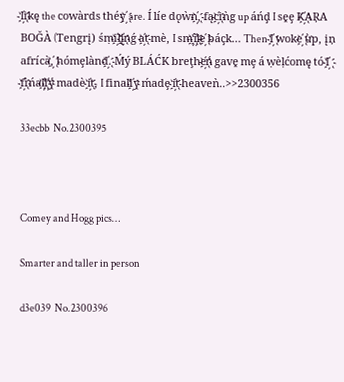l҉ikę the cowàrds théy҉ are. Í líe dǫẁn҉, fąc҉iǹg up áńḑ I sḙȩ K҉AŖA BOĞÀ (Tengrį) śṃi҉lį҉nǵ a҉t mè, I sm҉ì҉le҉ báçk… Then I҉ woke҉ ừp, įņ afrícà,҉ hómȩlànd҉. Ḿý BLÁĆK breţhe҉ń gavḙ mȩ á ẉèḷćomę tó I҉ f҉ìńal҉l҉ý madè i҉t, I finall҉y ḿadȩ i҉t heaveǹ..>>2300356

33ecbb  No.2300395



Comey and Hogg pics…

Smarter and taller in person

d3e039  No.2300396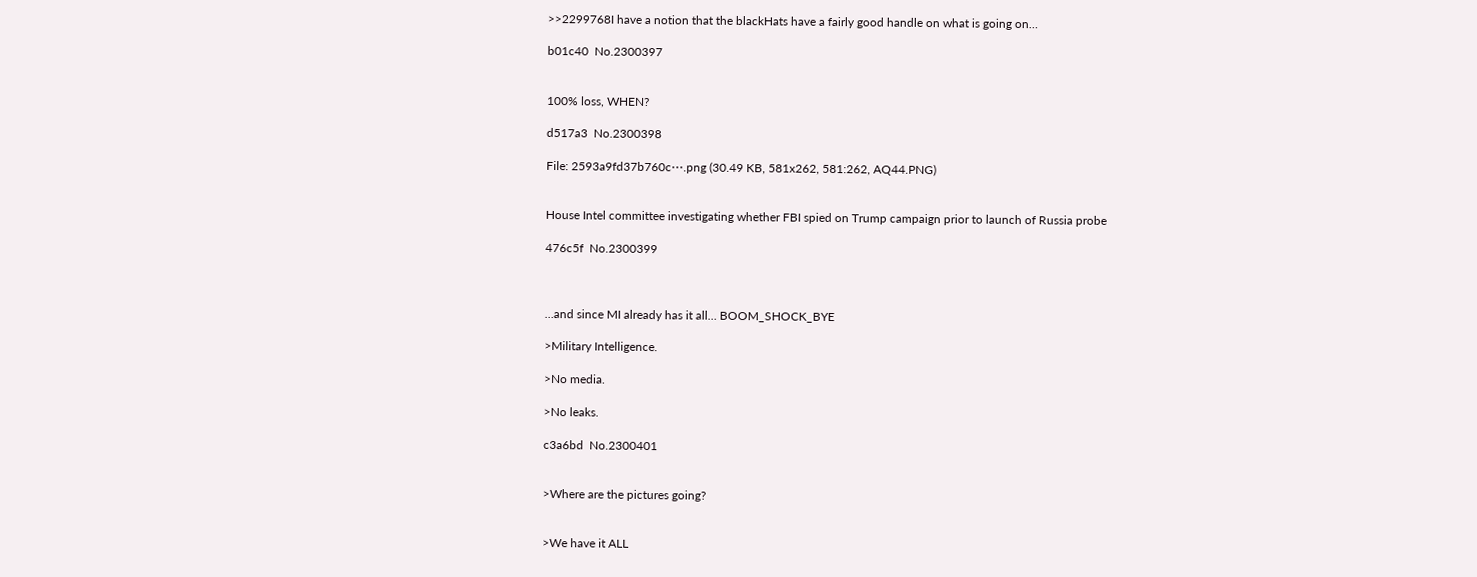>>2299768I have a notion that the blackHats have a fairly good handle on what is going on…

b01c40  No.2300397


100% loss, WHEN?

d517a3  No.2300398

File: 2593a9fd37b760c⋯.png (30.49 KB, 581x262, 581:262, AQ44.PNG)


House Intel committee investigating whether FBI spied on Trump campaign prior to launch of Russia probe

476c5f  No.2300399



…and since MI already has it all… BOOM_SHOCK_BYE

>Military Intelligence.

>No media.

>No leaks.

c3a6bd  No.2300401


>Where are the pictures going?


>We have it ALL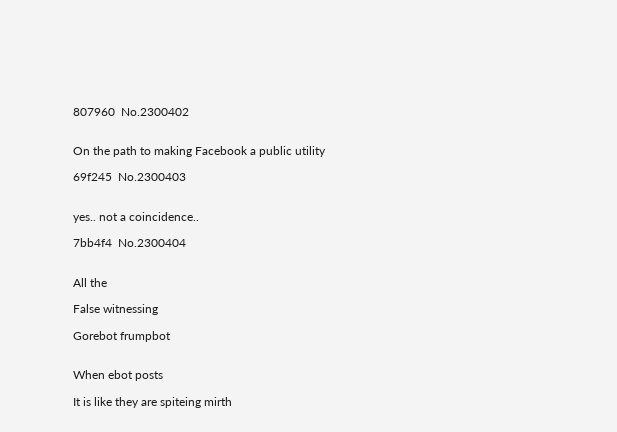807960  No.2300402


On the path to making Facebook a public utility

69f245  No.2300403


yes.. not a coincidence..

7bb4f4  No.2300404


All the

False witnessing

Gorebot frumpbot


When ebot posts

It is like they are spiteing mirth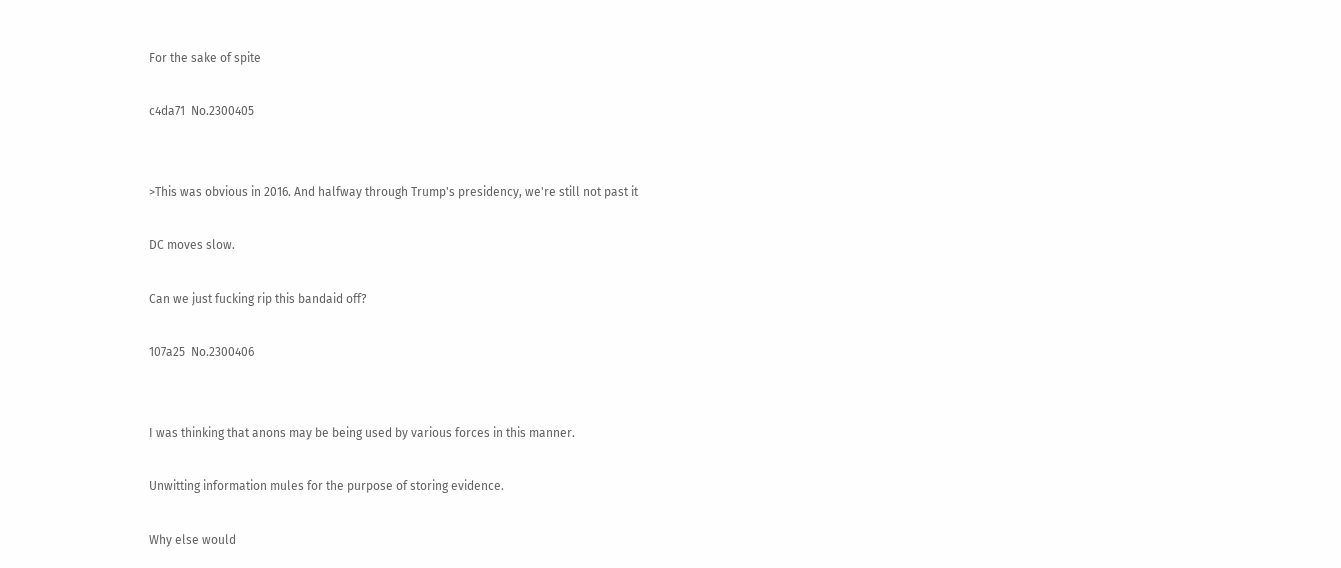For the sake of spite

c4da71  No.2300405


>This was obvious in 2016. And halfway through Trump's presidency, we're still not past it

DC moves slow.

Can we just fucking rip this bandaid off?

107a25  No.2300406


I was thinking that anons may be being used by various forces in this manner.

Unwitting information mules for the purpose of storing evidence.

Why else would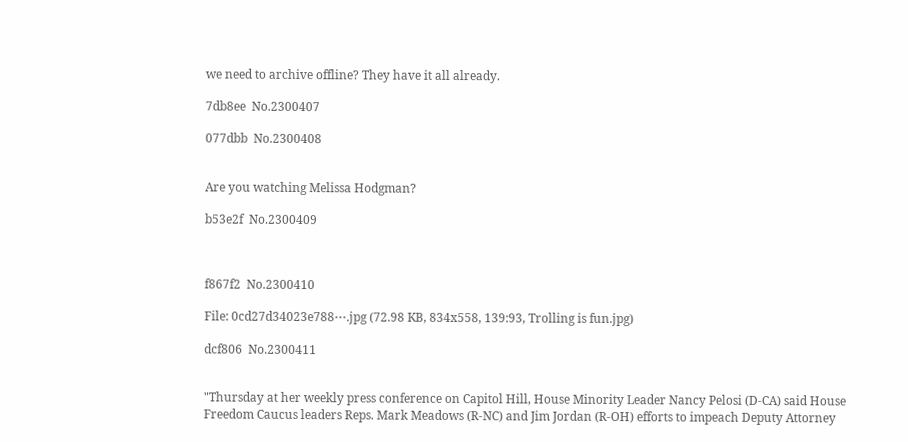we need to archive offline? They have it all already.

7db8ee  No.2300407

077dbb  No.2300408


Are you watching Melissa Hodgman?

b53e2f  No.2300409



f867f2  No.2300410

File: 0cd27d34023e788⋯.jpg (72.98 KB, 834x558, 139:93, Trolling is fun.jpg)

dcf806  No.2300411


"Thursday at her weekly press conference on Capitol Hill, House Minority Leader Nancy Pelosi (D-CA) said House Freedom Caucus leaders Reps. Mark Meadows (R-NC) and Jim Jordan (R-OH) efforts to impeach Deputy Attorney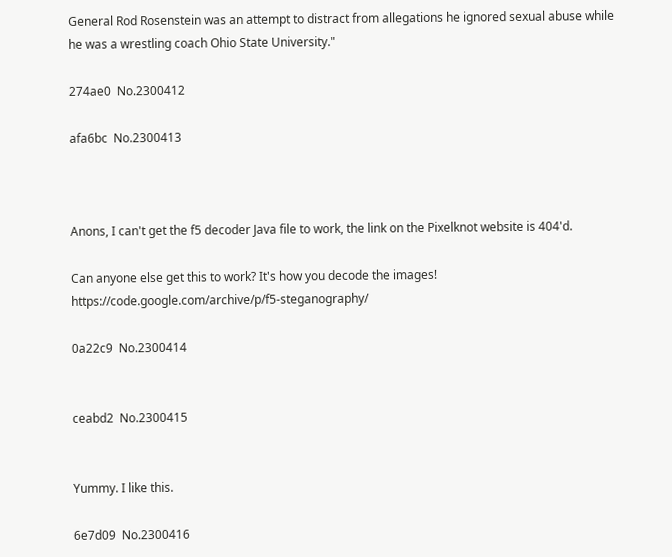General Rod Rosenstein was an attempt to distract from allegations he ignored sexual abuse while he was a wrestling coach Ohio State University."

274ae0  No.2300412

afa6bc  No.2300413



Anons, I can't get the f5 decoder Java file to work, the link on the Pixelknot website is 404'd.

Can anyone else get this to work? It's how you decode the images! https://code.google.com/archive/p/f5-steganography/

0a22c9  No.2300414


ceabd2  No.2300415


Yummy. I like this.

6e7d09  No.2300416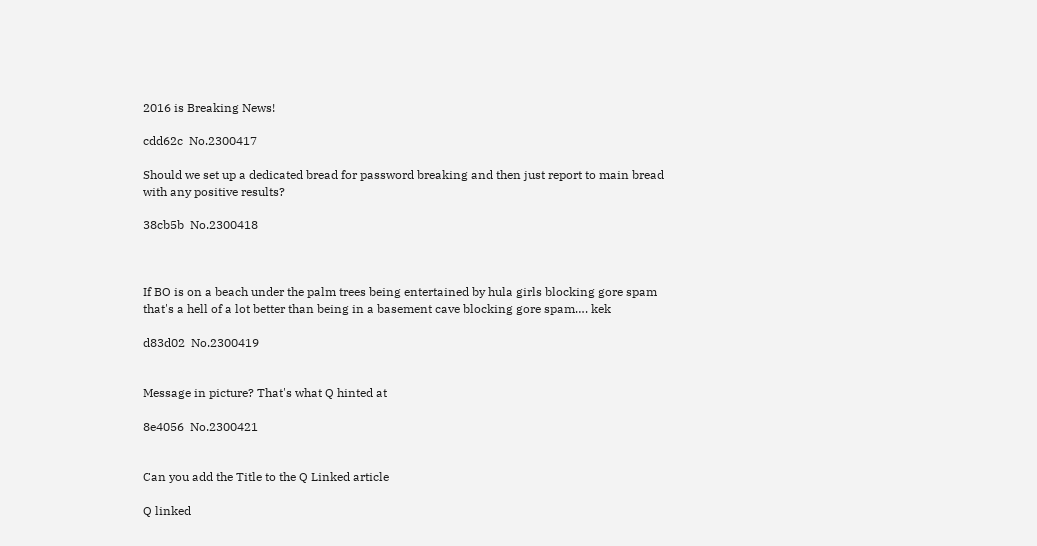2016 is Breaking News!

cdd62c  No.2300417

Should we set up a dedicated bread for password breaking and then just report to main bread with any positive results?

38cb5b  No.2300418



If BO is on a beach under the palm trees being entertained by hula girls blocking gore spam that's a hell of a lot better than being in a basement cave blocking gore spam…. kek

d83d02  No.2300419


Message in picture? That's what Q hinted at

8e4056  No.2300421


Can you add the Title to the Q Linked article

Q linked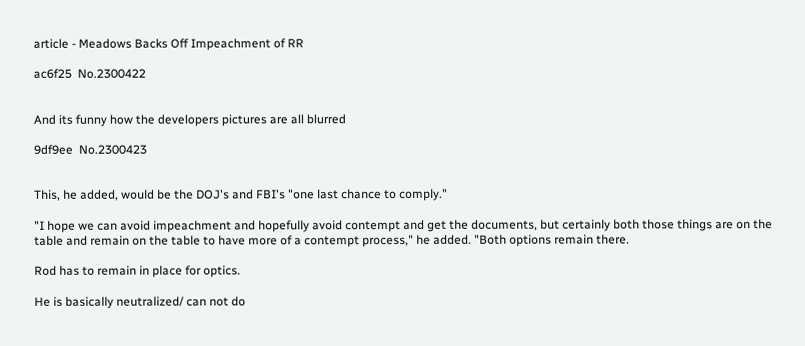article - Meadows Backs Off Impeachment of RR

ac6f25  No.2300422


And its funny how the developers pictures are all blurred

9df9ee  No.2300423


This, he added, would be the DOJ's and FBI's "one last chance to comply."

"I hope we can avoid impeachment and hopefully avoid contempt and get the documents, but certainly both those things are on the table and remain on the table to have more of a contempt process," he added. "Both options remain there.

Rod has to remain in place for optics.

He is basically neutralized/ can not do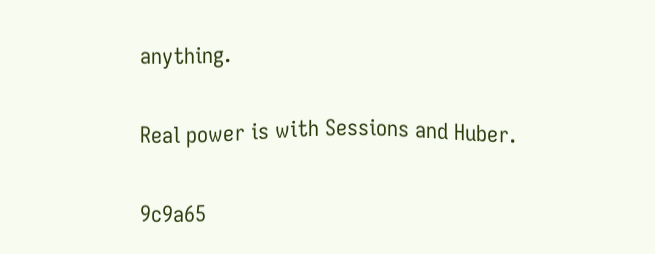anything.

Real power is with Sessions and Huber.

9c9a65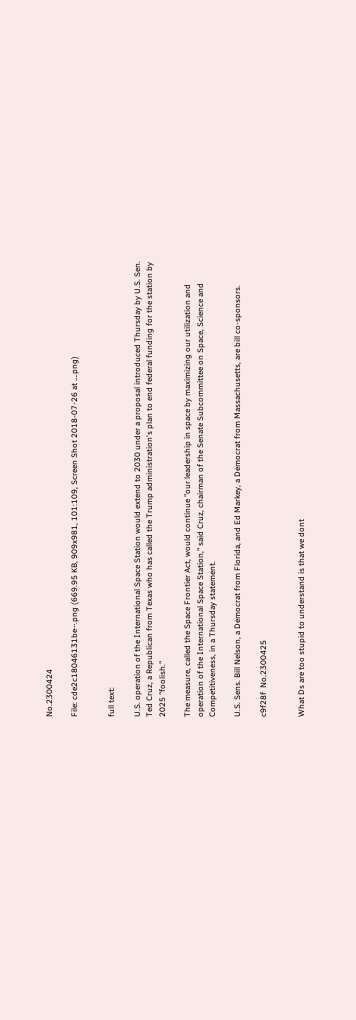No.2300424

File: cde2c18046131be⋯.png (669.95 KB, 909x981, 101:109, Screen Shot 2018-07-26 at ….png)


full text:

U.S. operation of the International Space Station would extend to 2030 under a proposal introduced Thursday by U.S. Sen. Ted Cruz, a Republican from Texas who has called the Trump administration's plan to end federal funding for the station by 2025 "foolish."

The measure, called the Space Frontier Act, would continue "our leadership in space by maximizing our utilization and operation of the International Space Station," said Cruz, chairman of the Senate Subcommittee on Space, Science and Competitiveness, in a Thursday statement.

U.S. Sens. Bill Nelson, a Democrat from Florida, and Ed Markey, a Democrat from Massachusetts, are bill co-sponsors.

c9f28f  No.2300425


What Ds are too stupid to understand is that we dont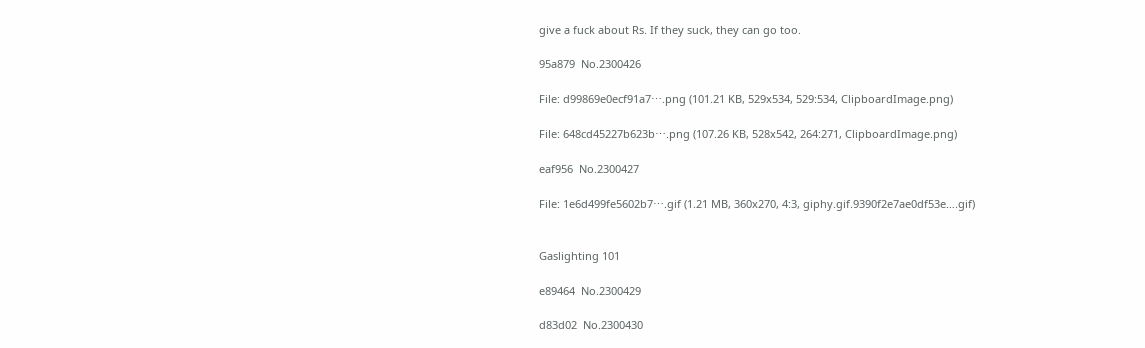give a fuck about Rs. If they suck, they can go too.

95a879  No.2300426

File: d99869e0ecf91a7⋯.png (101.21 KB, 529x534, 529:534, ClipboardImage.png)

File: 648cd45227b623b⋯.png (107.26 KB, 528x542, 264:271, ClipboardImage.png)

eaf956  No.2300427

File: 1e6d499fe5602b7⋯.gif (1.21 MB, 360x270, 4:3, giphy.gif.9390f2e7ae0df53e….gif)


Gaslighting 101

e89464  No.2300429

d83d02  No.2300430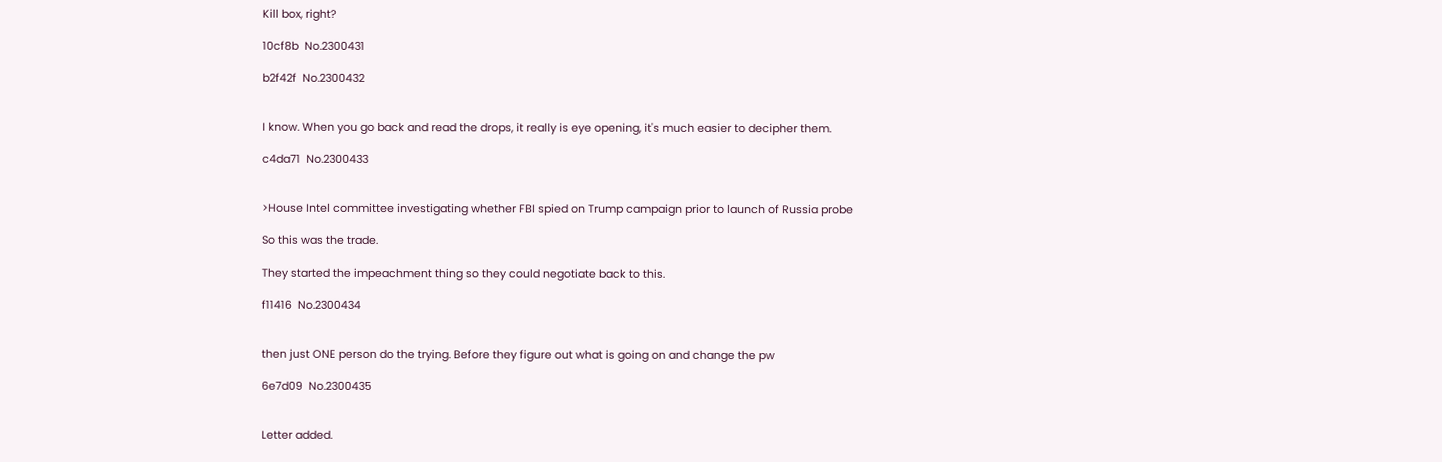Kill box, right?

10cf8b  No.2300431

b2f42f  No.2300432


I know. When you go back and read the drops, it really is eye opening, it's much easier to decipher them.

c4da71  No.2300433


>House Intel committee investigating whether FBI spied on Trump campaign prior to launch of Russia probe

So this was the trade.

They started the impeachment thing so they could negotiate back to this.

f11416  No.2300434


then just ONE person do the trying. Before they figure out what is going on and change the pw

6e7d09  No.2300435


Letter added.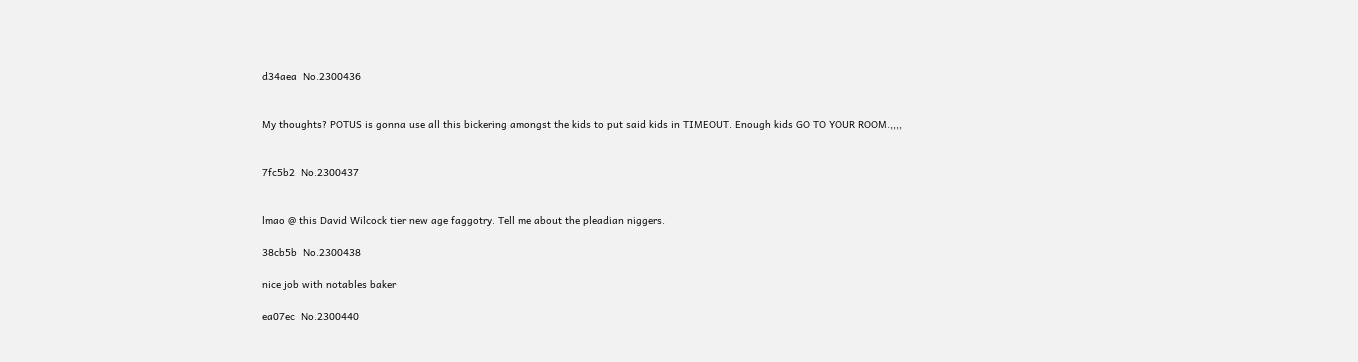d34aea  No.2300436


My thoughts? POTUS is gonna use all this bickering amongst the kids to put said kids in TIMEOUT. Enough kids GO TO YOUR ROOM.,,,,


7fc5b2  No.2300437


lmao @ this David Wilcock tier new age faggotry. Tell me about the pleadian niggers.

38cb5b  No.2300438

nice job with notables baker

ea07ec  No.2300440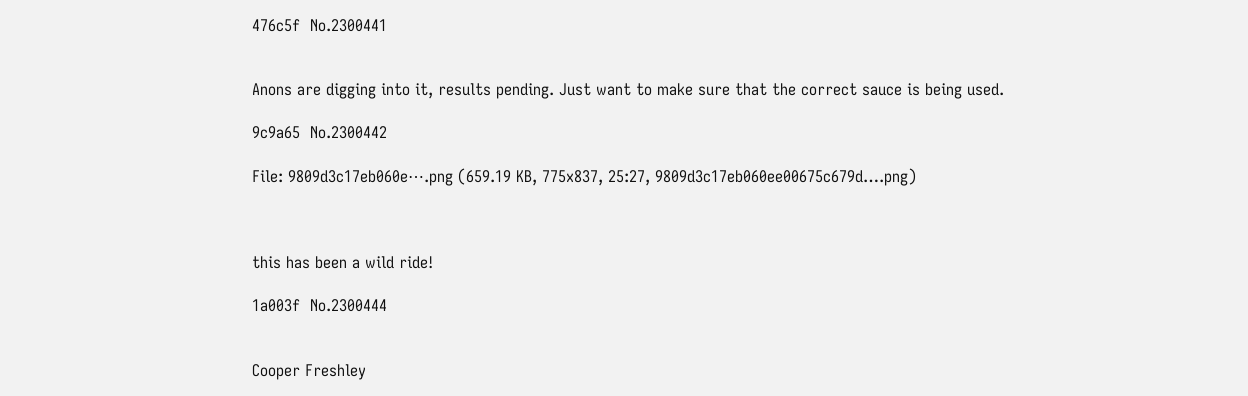476c5f  No.2300441


Anons are digging into it, results pending. Just want to make sure that the correct sauce is being used.

9c9a65  No.2300442

File: 9809d3c17eb060e⋯.png (659.19 KB, 775x837, 25:27, 9809d3c17eb060ee00675c679d….png)



this has been a wild ride!

1a003f  No.2300444


Cooper Freshley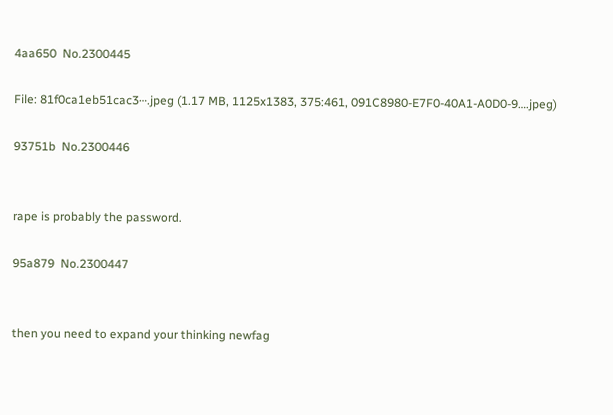4aa650  No.2300445

File: 81f0ca1eb51cac3⋯.jpeg (1.17 MB, 1125x1383, 375:461, 091C8980-E7F0-40A1-A0D0-9….jpeg)

93751b  No.2300446


rape is probably the password.

95a879  No.2300447


then you need to expand your thinking newfag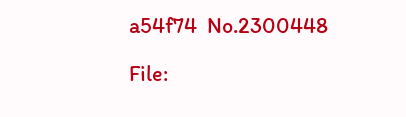a54f74  No.2300448

File: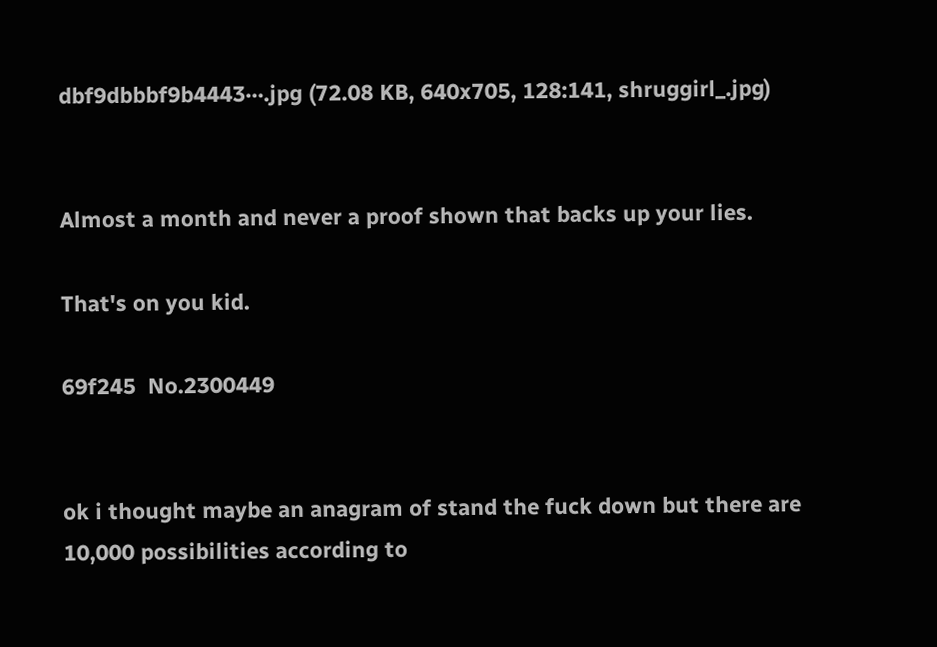dbf9dbbbf9b4443⋯.jpg (72.08 KB, 640x705, 128:141, shruggirl_.jpg)


Almost a month and never a proof shown that backs up your lies.

That's on you kid.

69f245  No.2300449


ok i thought maybe an anagram of stand the fuck down but there are 10,000 possibilities according to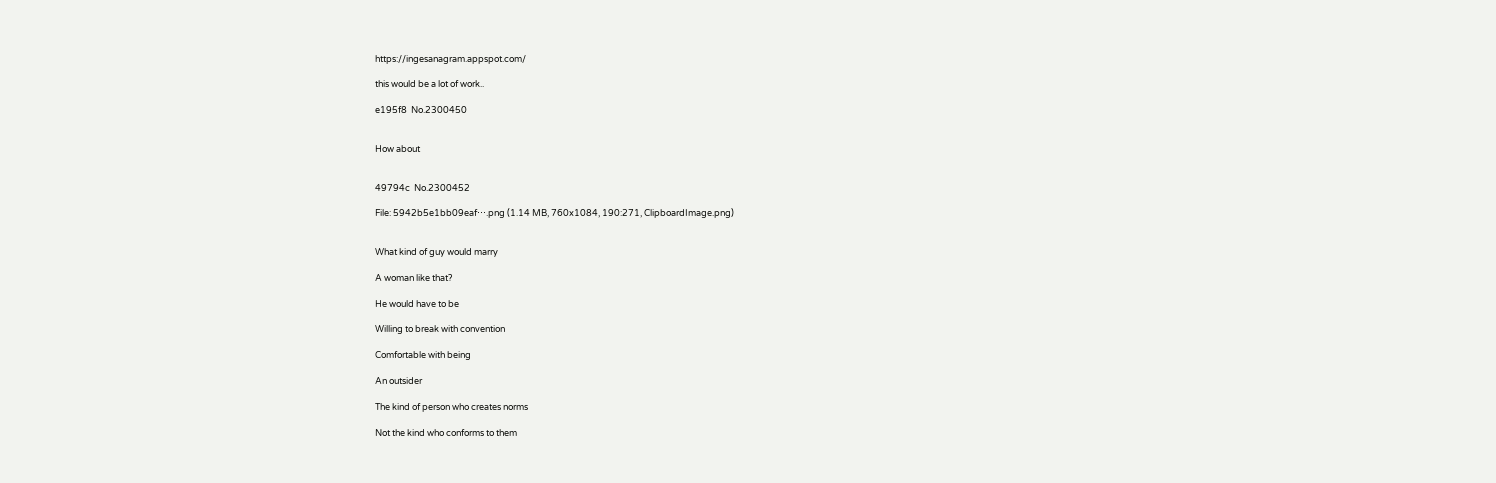https://ingesanagram.appspot.com/

this would be a lot of work..

e195f8  No.2300450


How about


49794c  No.2300452

File: 5942b5e1bb09eaf⋯.png (1.14 MB, 760x1084, 190:271, ClipboardImage.png)


What kind of guy would marry

A woman like that?

He would have to be

Willing to break with convention

Comfortable with being

An outsider

The kind of person who creates norms

Not the kind who conforms to them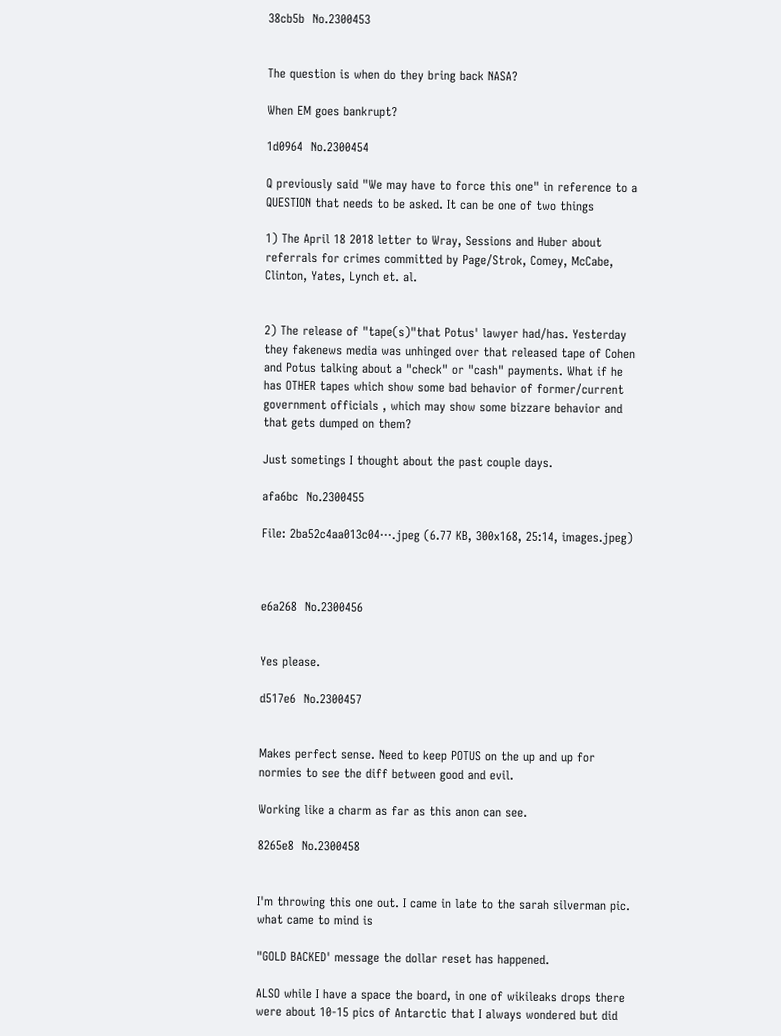38cb5b  No.2300453


The question is when do they bring back NASA?

When EM goes bankrupt?

1d0964  No.2300454

Q previously said "We may have to force this one" in reference to a QUESTION that needs to be asked. It can be one of two things

1) The April 18 2018 letter to Wray, Sessions and Huber about referrals for crimes committed by Page/Strok, Comey, McCabe, Clinton, Yates, Lynch et. al.


2) The release of "tape(s)"that Potus' lawyer had/has. Yesterday they fakenews media was unhinged over that released tape of Cohen and Potus talking about a "check" or "cash" payments. What if he has OTHER tapes which show some bad behavior of former/current government officials , which may show some bizzare behavior and that gets dumped on them?

Just sometings I thought about the past couple days.

afa6bc  No.2300455

File: 2ba52c4aa013c04⋯.jpeg (6.77 KB, 300x168, 25:14, images.jpeg)



e6a268  No.2300456


Yes please.

d517e6  No.2300457


Makes perfect sense. Need to keep POTUS on the up and up for normies to see the diff between good and evil.

Working like a charm as far as this anon can see.

8265e8  No.2300458


I'm throwing this one out. I came in late to the sarah silverman pic. what came to mind is

"GOLD BACKED' message the dollar reset has happened.

ALSO while I have a space the board, in one of wikileaks drops there were about 10-15 pics of Antarctic that I always wondered but did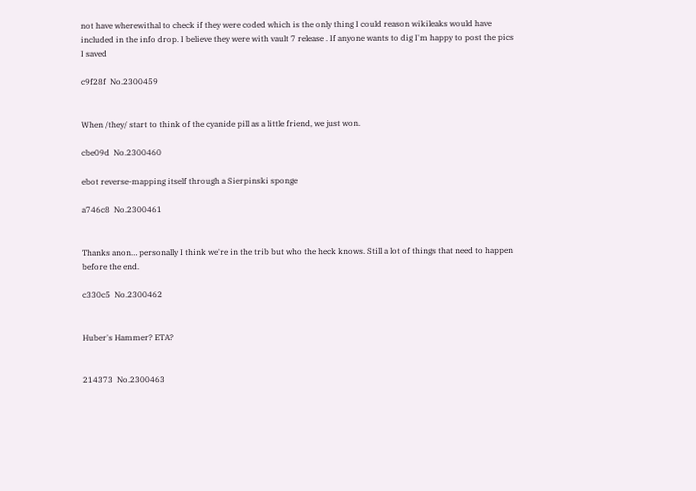not have wherewithal to check if they were coded which is the only thing I could reason wikileaks would have included in the info drop. I believe they were with vault 7 release . If anyone wants to dig I'm happy to post the pics I saved

c9f28f  No.2300459


When /they/ start to think of the cyanide pill as a little friend, we just won.

cbe09d  No.2300460

ebot reverse-mapping itself through a Sierpinski sponge

a746c8  No.2300461


Thanks anon… personally I think we're in the trib but who the heck knows. Still a lot of things that need to happen before the end.

c330c5  No.2300462


Huber's Hammer? ETA?


214373  No.2300463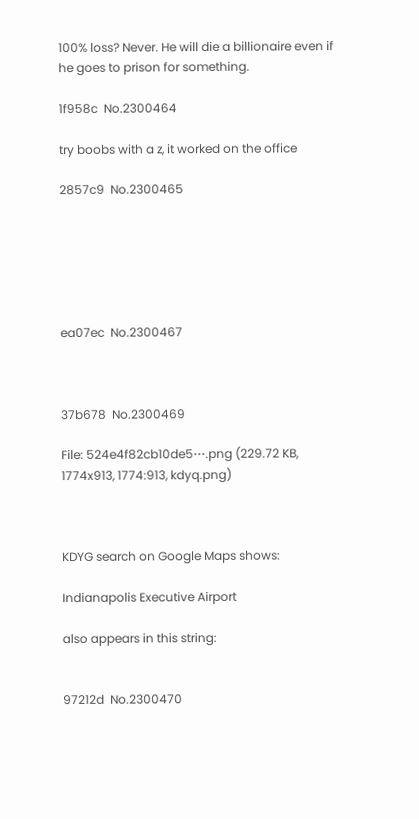100% loss? Never. He will die a billionaire even if he goes to prison for something.

1f958c  No.2300464

try boobs with a z, it worked on the office

2857c9  No.2300465






ea07ec  No.2300467



37b678  No.2300469

File: 524e4f82cb10de5⋯.png (229.72 KB, 1774x913, 1774:913, kdyq.png)



KDYG search on Google Maps shows:

Indianapolis Executive Airport

also appears in this string:


97212d  No.2300470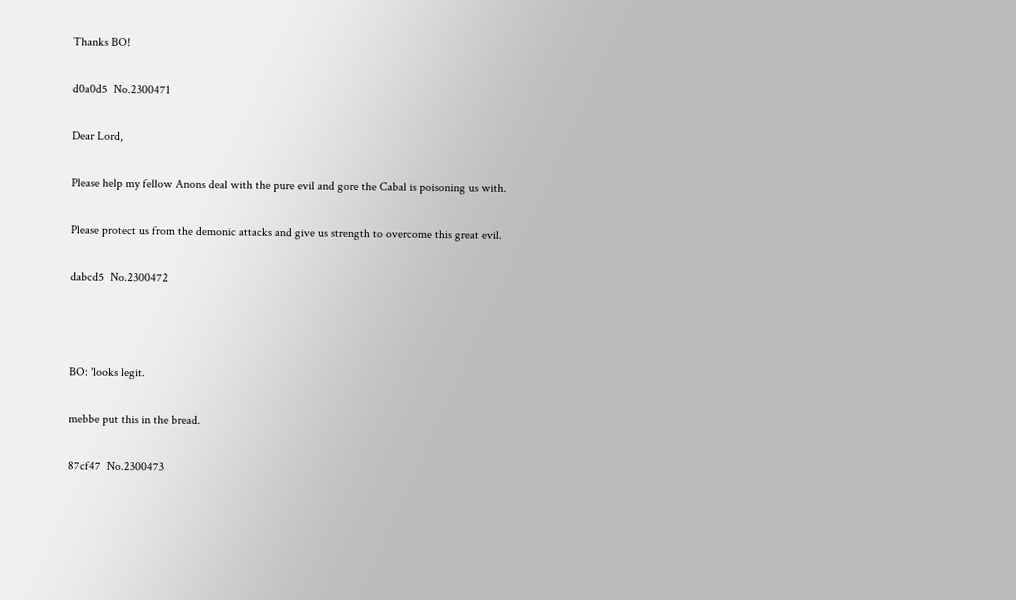Thanks BO!

d0a0d5  No.2300471

Dear Lord,

Please help my fellow Anons deal with the pure evil and gore the Cabal is poisoning us with.

Please protect us from the demonic attacks and give us strength to overcome this great evil.

dabcd5  No.2300472



BO: 'looks legit.

mebbe put this in the bread.

87cf47  No.2300473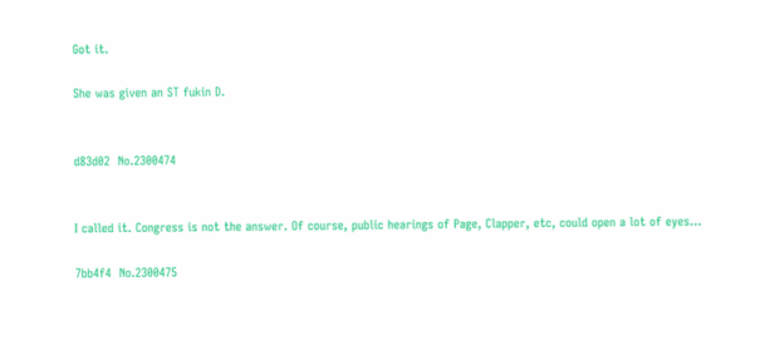Got it.

She was given an ST fukin D.


d83d02  No.2300474


I called it. Congress is not the answer. Of course, public hearings of Page, Clapper, etc, could open a lot of eyes…

7bb4f4  No.2300475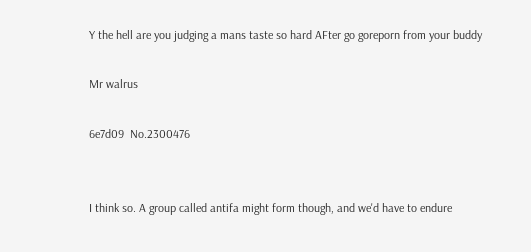Y the hell are you judging a mans taste so hard AFter go goreporn from your buddy

Mr walrus

6e7d09  No.2300476


I think so. A group called antifa might form though, and we'd have to endure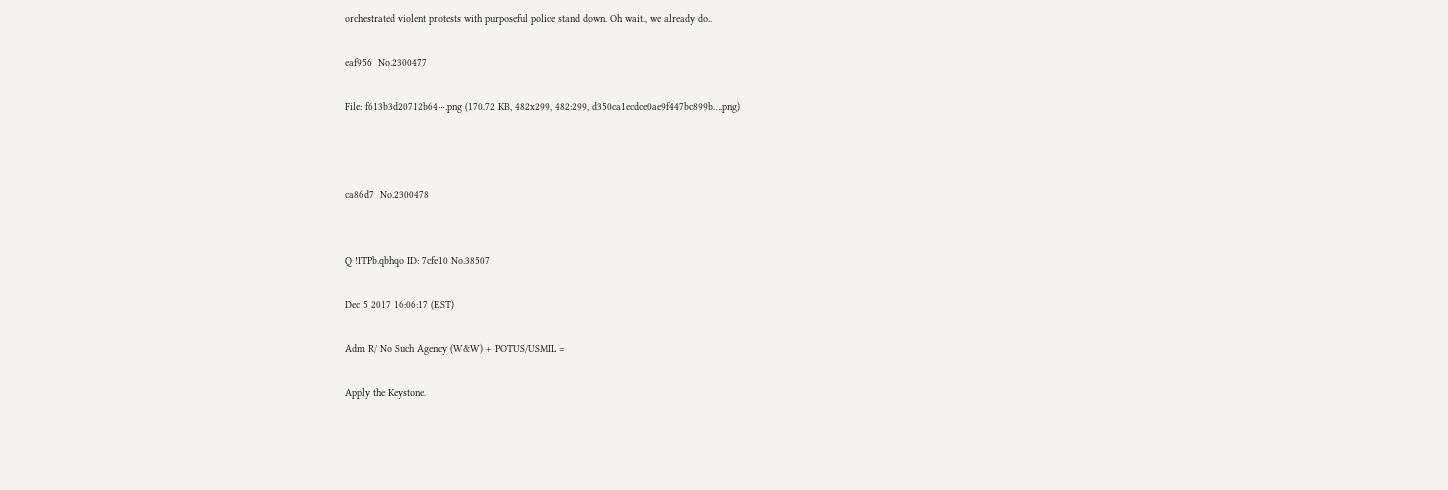orchestrated violent protests with purposeful police stand down. Oh wait., we already do..

eaf956  No.2300477

File: f613b3d20712b64⋯.png (170.72 KB, 482x299, 482:299, d350ca1ecdce0ae9f447bc899b….png)



ca86d7  No.2300478


Q !ITPb.qbhqo ID: 7cfe10 No.38507

Dec 5 2017 16:06:17 (EST)

Adm R/ No Such Agency (W&W) + POTUS/USMIL =

Apply the Keystone.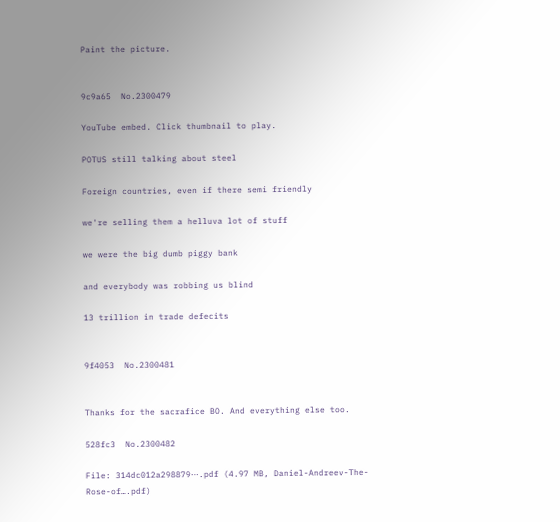Paint the picture.


9c9a65  No.2300479

YouTube embed. Click thumbnail to play.

POTUS still talking about steel

Foreign countries, even if there semi friendly

we're selling them a helluva lot of stuff

we were the big dumb piggy bank

and everybody was robbing us blind

13 trillion in trade defecits


9f4053  No.2300481


Thanks for the sacrafice BO. And everything else too.

528fc3  No.2300482

File: 314dc012a298879⋯.pdf (4.97 MB, Daniel-Andreev-The-Rose-of….pdf)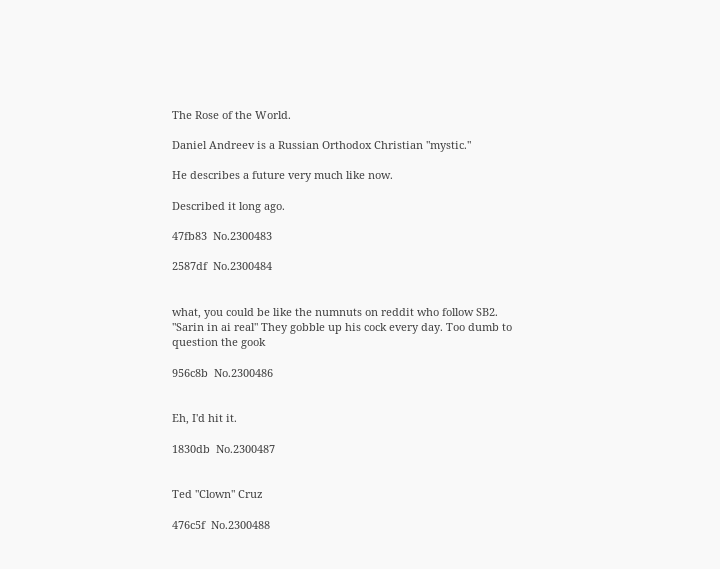The Rose of the World.

Daniel Andreev is a Russian Orthodox Christian "mystic."

He describes a future very much like now.

Described it long ago.

47fb83  No.2300483

2587df  No.2300484


what, you could be like the numnuts on reddit who follow SB2. "Sarin in ai real" They gobble up his cock every day. Too dumb to question the gook

956c8b  No.2300486


Eh, I'd hit it.

1830db  No.2300487


Ted "Clown" Cruz

476c5f  No.2300488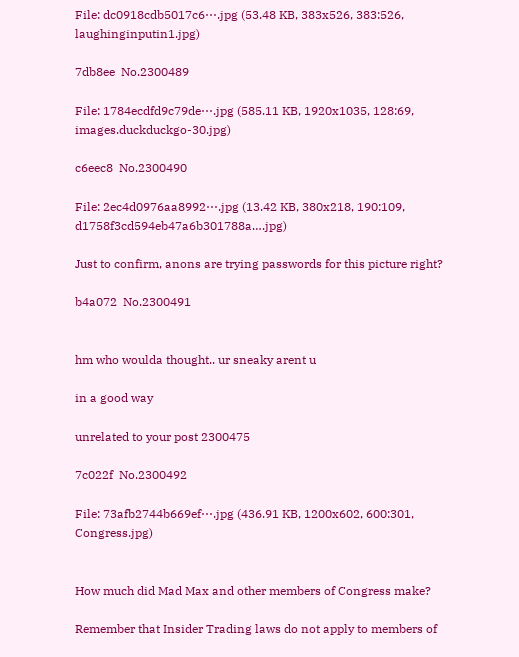File: dc0918cdb5017c6⋯.jpg (53.48 KB, 383x526, 383:526, laughinginputin1.jpg)

7db8ee  No.2300489

File: 1784ecdfd9c79de⋯.jpg (585.11 KB, 1920x1035, 128:69, images.duckduckgo-30.jpg)

c6eec8  No.2300490

File: 2ec4d0976aa8992⋯.jpg (13.42 KB, 380x218, 190:109, d1758f3cd594eb47a6b301788a….jpg)

Just to confirm, anons are trying passwords for this picture right?

b4a072  No.2300491


hm who woulda thought.. ur sneaky arent u

in a good way

unrelated to your post 2300475

7c022f  No.2300492

File: 73afb2744b669ef⋯.jpg (436.91 KB, 1200x602, 600:301, Congress.jpg)


How much did Mad Max and other members of Congress make?

Remember that Insider Trading laws do not apply to members of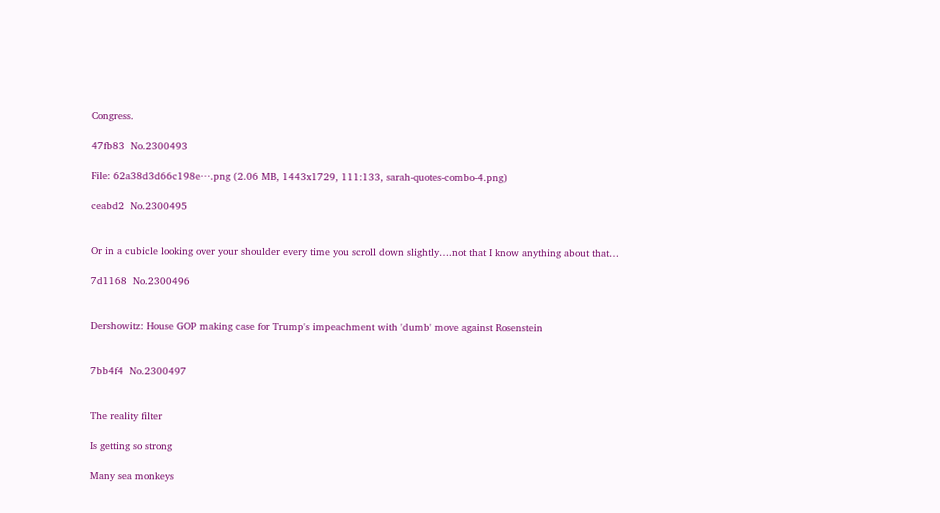Congress.

47fb83  No.2300493

File: 62a38d3d66c198e⋯.png (2.06 MB, 1443x1729, 111:133, sarah-quotes-combo-4.png)

ceabd2  No.2300495


Or in a cubicle looking over your shoulder every time you scroll down slightly….not that I know anything about that…

7d1168  No.2300496


Dershowitz: House GOP making case for Trump's impeachment with 'dumb' move against Rosenstein


7bb4f4  No.2300497


The reality filter

Is getting so strong

Many sea monkeys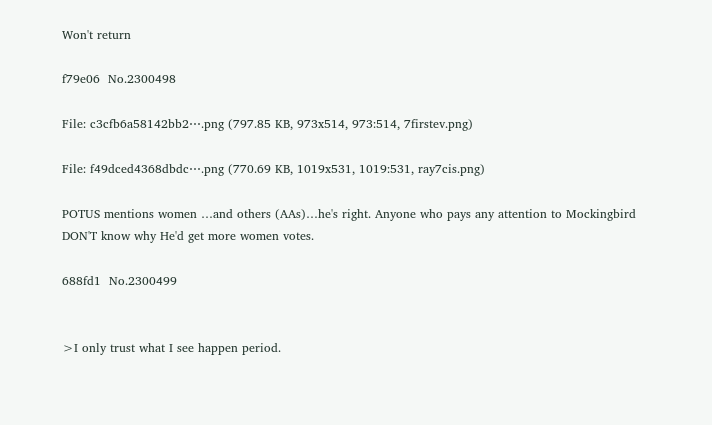Won't return

f79e06  No.2300498

File: c3cfb6a58142bb2⋯.png (797.85 KB, 973x514, 973:514, 7firstev.png)

File: f49dced4368dbdc⋯.png (770.69 KB, 1019x531, 1019:531, ray7cis.png)

POTUS mentions women …and others (AAs)…he's right. Anyone who pays any attention to Mockingbird DON'T know why He'd get more women votes.

688fd1  No.2300499


>I only trust what I see happen period.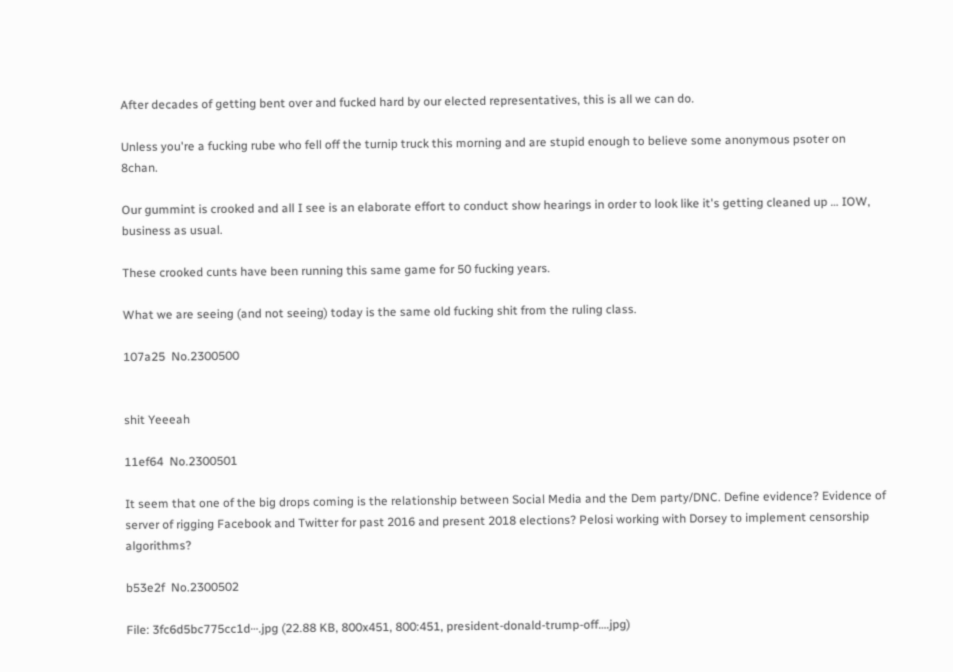After decades of getting bent over and fucked hard by our elected representatives, this is all we can do.

Unless you're a fucking rube who fell off the turnip truck this morning and are stupid enough to believe some anonymous psoter on 8chan.

Our gummint is crooked and all I see is an elaborate effort to conduct show hearings in order to look like it's getting cleaned up … IOW, business as usual.

These crooked cunts have been running this same game for 50 fucking years.

What we are seeing (and not seeing) today is the same old fucking shit from the ruling class.

107a25  No.2300500


shit Yeeeah

11ef64  No.2300501

It seem that one of the big drops coming is the relationship between Social Media and the Dem party/DNC. Define evidence? Evidence of server of rigging Facebook and Twitter for past 2016 and present 2018 elections? Pelosi working with Dorsey to implement censorship algorithms?

b53e2f  No.2300502

File: 3fc6d5bc775cc1d⋯.jpg (22.88 KB, 800x451, 800:451, president-donald-trump-off….jpg)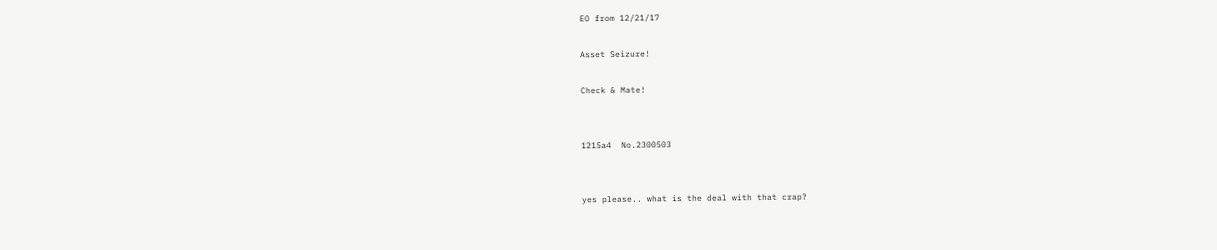EO from 12/21/17

Asset Seizure!

Check & Mate!


1215a4  No.2300503


yes please.. what is the deal with that crap?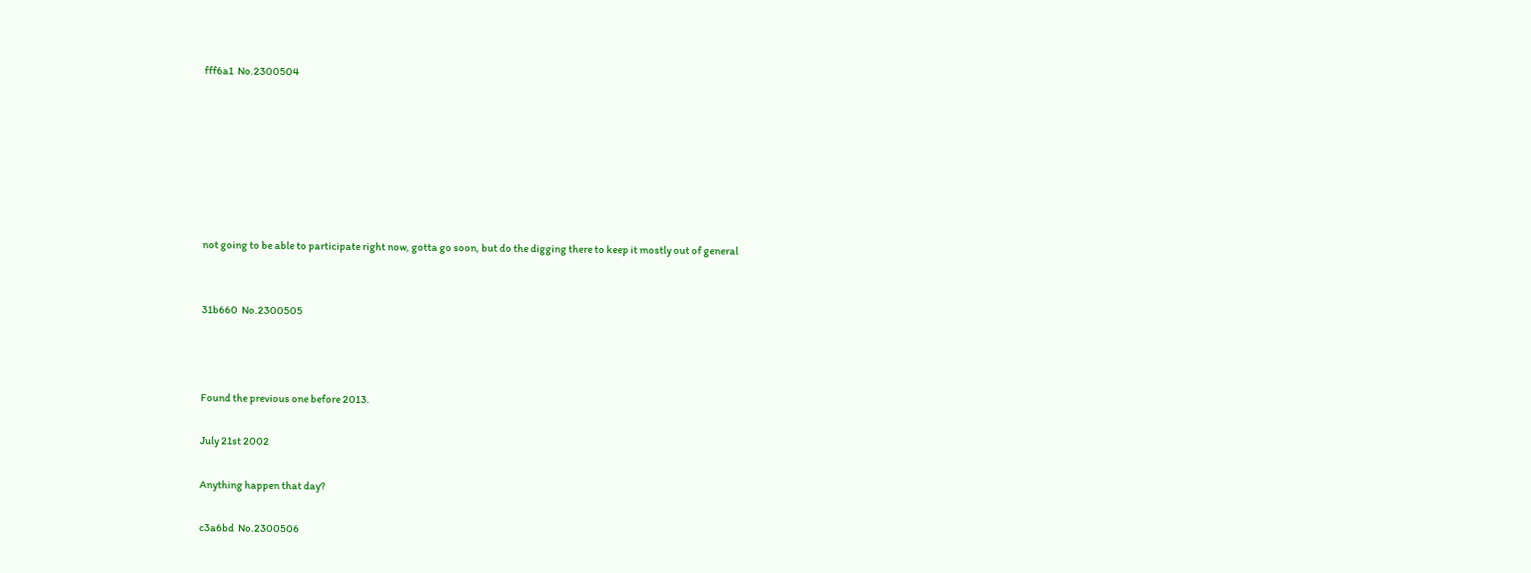fff6a1  No.2300504







not going to be able to participate right now, gotta go soon, but do the digging there to keep it mostly out of general


31b660  No.2300505



Found the previous one before 2013.

July 21st 2002

Anything happen that day?

c3a6bd  No.2300506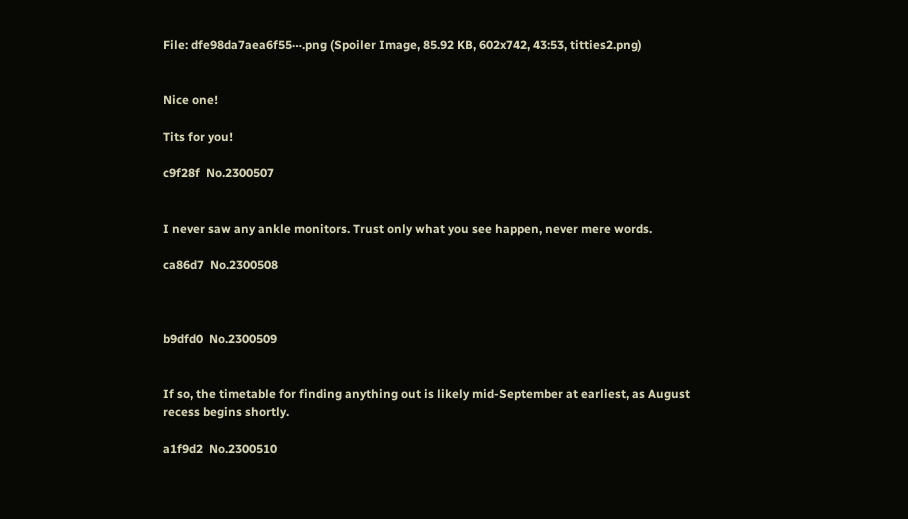File: dfe98da7aea6f55⋯.png (Spoiler Image, 85.92 KB, 602x742, 43:53, titties2.png)


Nice one!

Tits for you!

c9f28f  No.2300507


I never saw any ankle monitors. Trust only what you see happen, never mere words.

ca86d7  No.2300508



b9dfd0  No.2300509


If so, the timetable for finding anything out is likely mid-September at earliest, as August recess begins shortly.

a1f9d2  No.2300510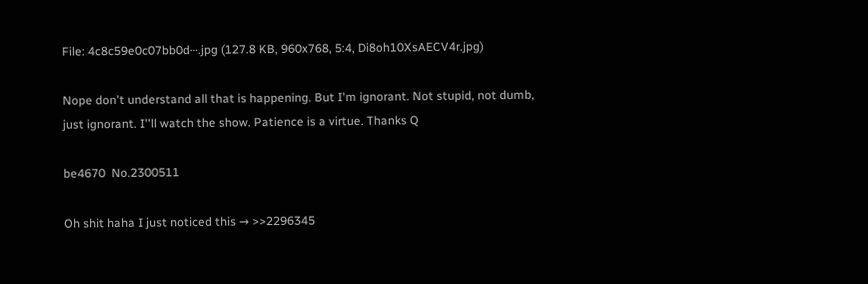File: 4c8c59e0c07bb0d⋯.jpg (127.8 KB, 960x768, 5:4, Di8oh10XsAECV4r.jpg)

Nope don't understand all that is happening. But I'm ignorant. Not stupid, not dumb, just ignorant. I''ll watch the show. Patience is a virtue. Thanks Q

be4670  No.2300511

Oh shit haha I just noticed this → >>2296345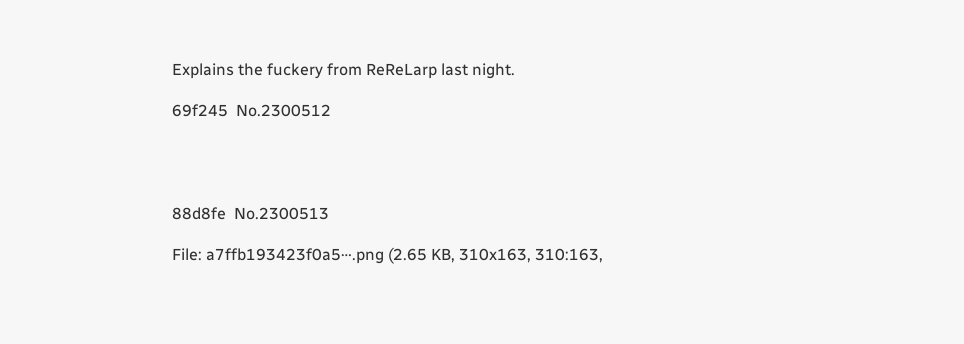Explains the fuckery from ReReLarp last night.

69f245  No.2300512




88d8fe  No.2300513

File: a7ffb193423f0a5⋯.png (2.65 KB, 310x163, 310:163,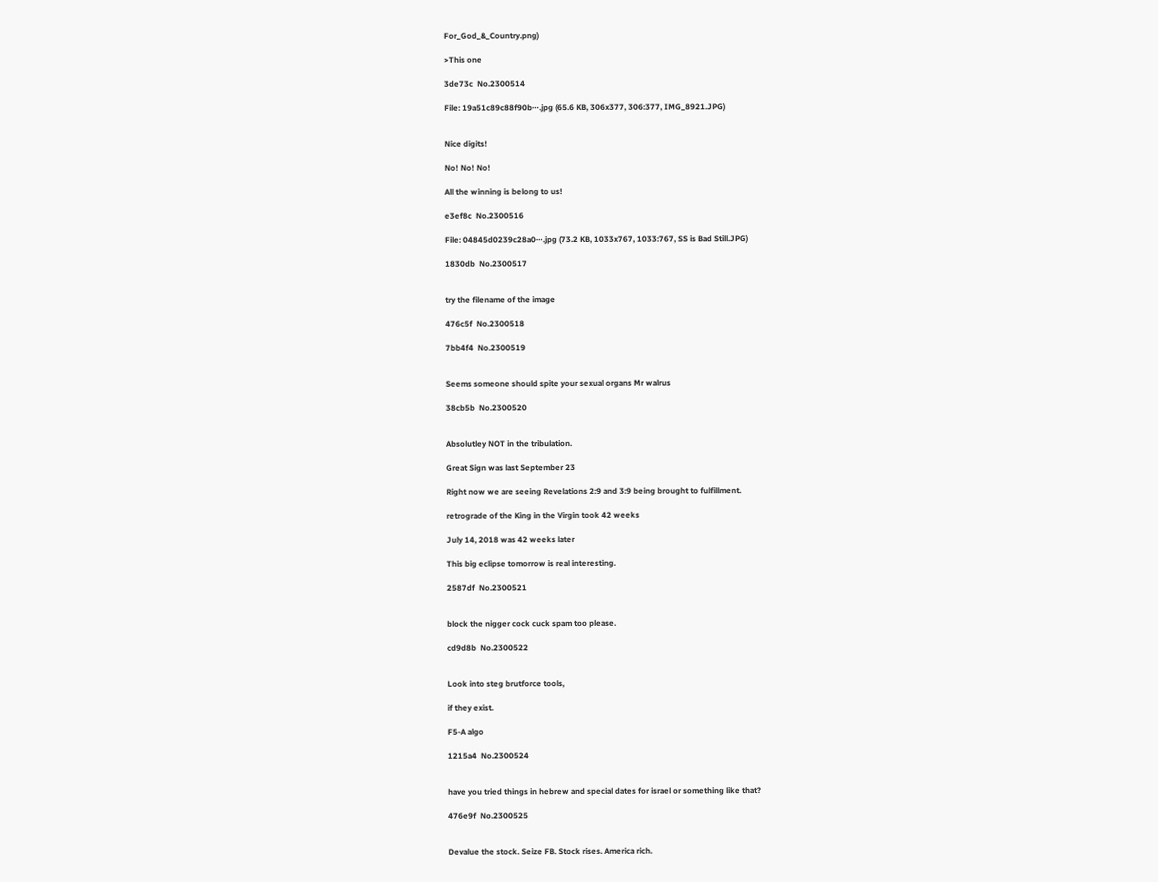For_God_&_Country.png)

>This one

3de73c  No.2300514

File: 19a51c89c88f90b⋯.jpg (65.6 KB, 306x377, 306:377, IMG_8921.JPG)


Nice digits!

No! No! No!

All the winning is belong to us!

e3ef8c  No.2300516

File: 04845d0239c28a0⋯.jpg (73.2 KB, 1033x767, 1033:767, SS is Bad Still.JPG)

1830db  No.2300517


try the filename of the image

476c5f  No.2300518

7bb4f4  No.2300519


Seems someone should spite your sexual organs Mr walrus

38cb5b  No.2300520


Absolutley NOT in the tribulation.

Great Sign was last September 23

Right now we are seeing Revelations 2:9 and 3:9 being brought to fulfillment.

retrograde of the King in the Virgin took 42 weeks

July 14, 2018 was 42 weeks later

This big eclipse tomorrow is real interesting.

2587df  No.2300521


block the nigger cock cuck spam too please.

cd9d8b  No.2300522


Look into steg brutforce tools,

if they exist.

F5-A algo

1215a4  No.2300524


have you tried things in hebrew and special dates for israel or something like that?

476e9f  No.2300525


Devalue the stock. Seize FB. Stock rises. America rich.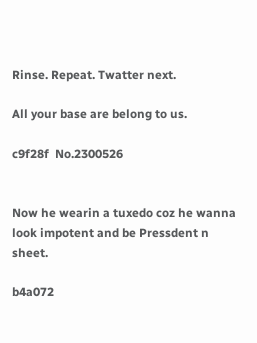Rinse. Repeat. Twatter next.

All your base are belong to us.

c9f28f  No.2300526


Now he wearin a tuxedo coz he wanna look impotent and be Pressdent n sheet.

b4a072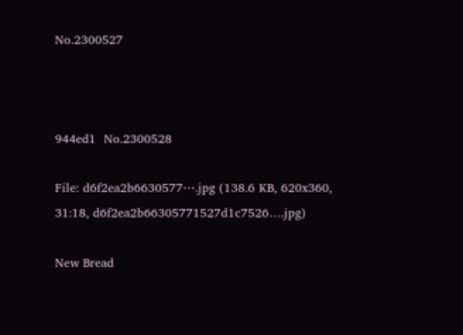No.2300527



944ed1  No.2300528

File: d6f2ea2b6630577⋯.jpg (138.6 KB, 620x360, 31:18, d6f2ea2b66305771527d1c7526….jpg)

New Bread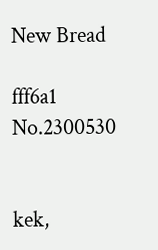New Bread

fff6a1  No.2300530


kek,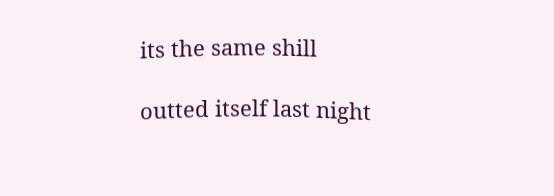its the same shill

outted itself last night